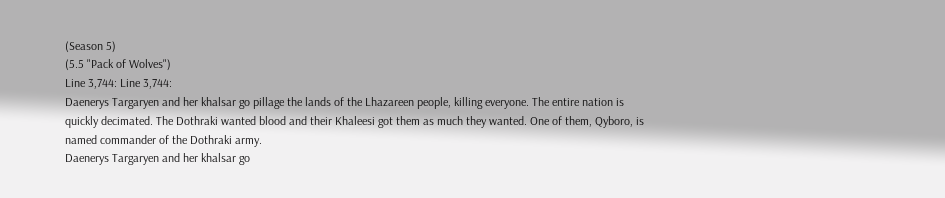(Season 5)
(5.5 "Pack of Wolves")
Line 3,744: Line 3,744:
Daenerys Targaryen and her khalsar go pillage the lands of the Lhazareen people, killing everyone. The entire nation is quickly decimated. The Dothraki wanted blood and their Khaleesi got them as much they wanted. One of them, Qyboro, is named commander of the Dothraki army.
Daenerys Targaryen and her khalsar go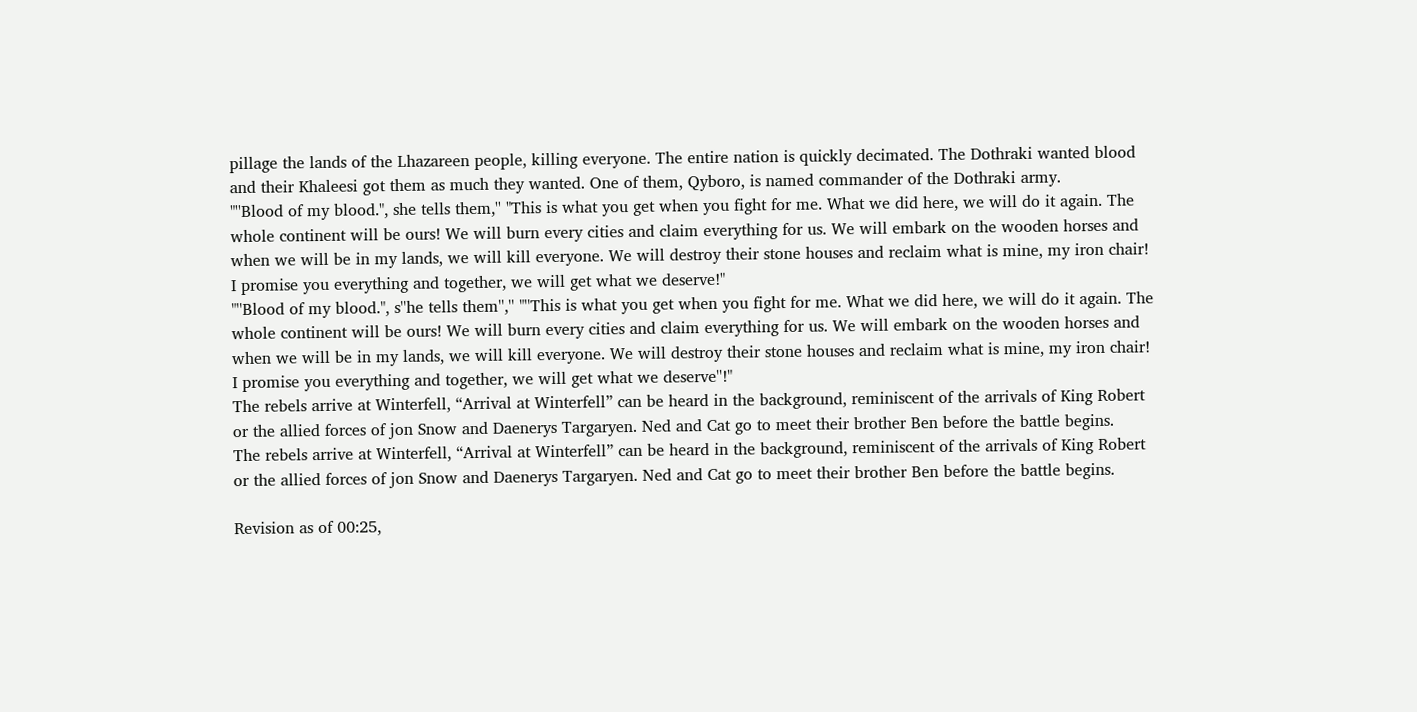pillage the lands of the Lhazareen people, killing everyone. The entire nation is quickly decimated. The Dothraki wanted blood and their Khaleesi got them as much they wanted. One of them, Qyboro, is named commander of the Dothraki army.
"''Blood of my blood.", she tells them,'' "This is what you get when you fight for me. What we did here, we will do it again. The whole continent will be ours! We will burn every cities and claim everything for us. We will embark on the wooden horses and  when we will be in my lands, we will kill everyone. We will destroy their stone houses and reclaim what is mine, my iron chair! I promise you everything and together, we will get what we deserve!"
"''Blood of my blood.", s''he tells them'','' "''This is what you get when you fight for me. What we did here, we will do it again. The whole continent will be ours! We will burn every cities and claim everything for us. We will embark on the wooden horses and  when we will be in my lands, we will kill everyone. We will destroy their stone houses and reclaim what is mine, my iron chair! I promise you everything and together, we will get what we deserve''!"
The rebels arrive at Winterfell, “Arrival at Winterfell” can be heard in the background, reminiscent of the arrivals of King Robert or the allied forces of jon Snow and Daenerys Targaryen. Ned and Cat go to meet their brother Ben before the battle begins.
The rebels arrive at Winterfell, “Arrival at Winterfell” can be heard in the background, reminiscent of the arrivals of King Robert or the allied forces of jon Snow and Daenerys Targaryen. Ned and Cat go to meet their brother Ben before the battle begins.

Revision as of 00:25,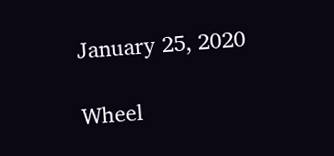January 25, 2020

Wheel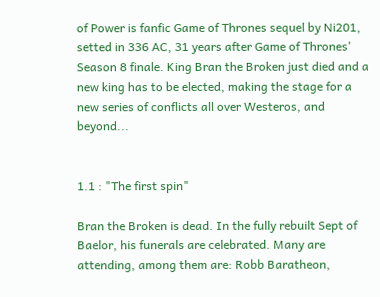of Power is fanfic Game of Thrones sequel by Ni201, setted in 336 AC, 31 years after Game of Thrones' Season 8 finale. King Bran the Broken just died and a new king has to be elected, making the stage for a new series of conflicts all over Westeros, and beyond...


1.1 : "The first spin"

Bran the Broken is dead. In the fully rebuilt Sept of Baelor, his funerals are celebrated. Many are attending, among them are: Robb Baratheon,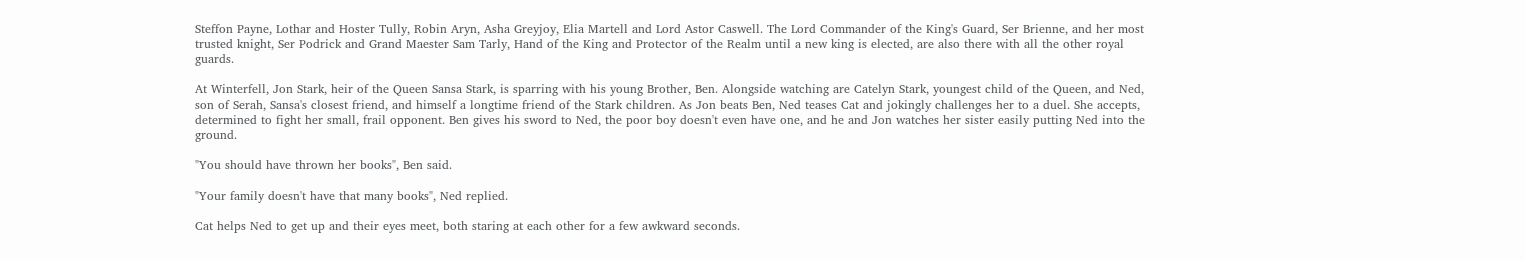Steffon Payne, Lothar and Hoster Tully, Robin Aryn, Asha Greyjoy, Elia Martell and Lord Astor Caswell. The Lord Commander of the King's Guard, Ser Brienne, and her most trusted knight, Ser Podrick and Grand Maester Sam Tarly, Hand of the King and Protector of the Realm until a new king is elected, are also there with all the other royal guards.

At Winterfell, Jon Stark, heir of the Queen Sansa Stark, is sparring with his young Brother, Ben. Alongside watching are Catelyn Stark, youngest child of the Queen, and Ned, son of Serah, Sansa's closest friend, and himself a longtime friend of the Stark children. As Jon beats Ben, Ned teases Cat and jokingly challenges her to a duel. She accepts, determined to fight her small, frail opponent. Ben gives his sword to Ned, the poor boy doesn't even have one, and he and Jon watches her sister easily putting Ned into the ground.

"You should have thrown her books", Ben said.

"Your family doesn't have that many books", Ned replied.

Cat helps Ned to get up and their eyes meet, both staring at each other for a few awkward seconds.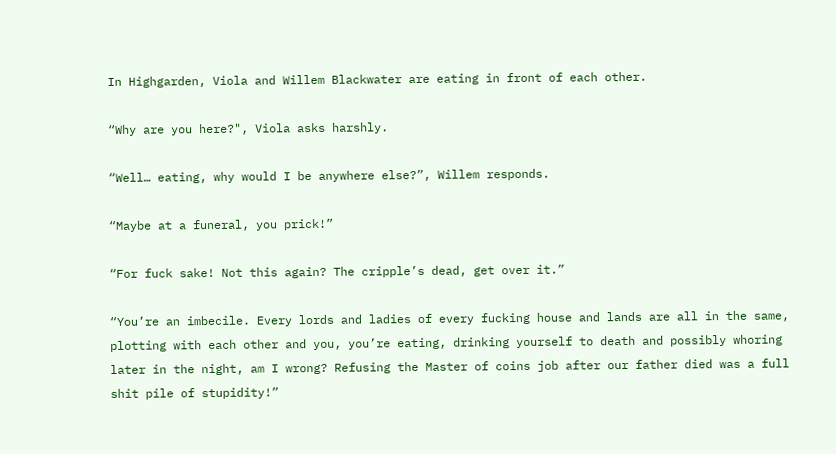In Highgarden, Viola and Willem Blackwater are eating in front of each other.

“Why are you here?", Viola asks harshly.

“Well… eating, why would I be anywhere else?”, Willem responds.

“Maybe at a funeral, you prick!”

“For fuck sake! Not this again? The cripple’s dead, get over it.”

“You’re an imbecile. Every lords and ladies of every fucking house and lands are all in the same, plotting with each other and you, you’re eating, drinking yourself to death and possibly whoring later in the night, am I wrong? Refusing the Master of coins job after our father died was a full shit pile of stupidity!”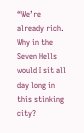“We’re already rich. Why in the Seven Hells would I sit all day long in this stinking city?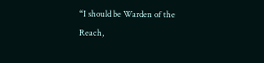“I should be Warden of the Reach,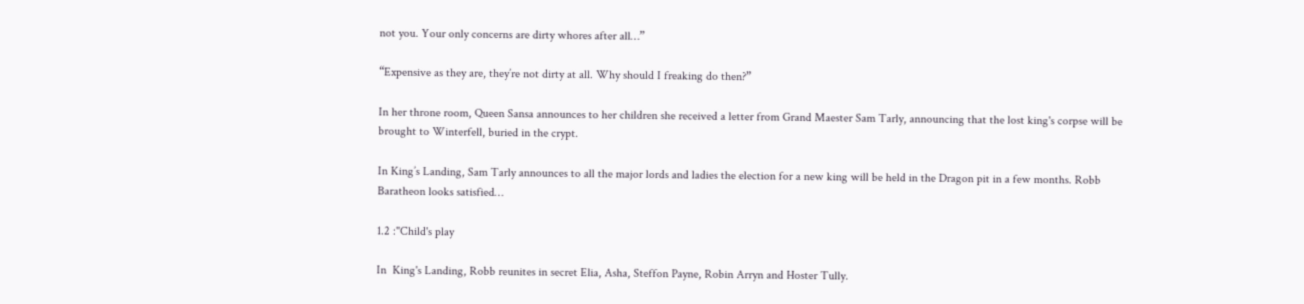not you. Your only concerns are dirty whores after all…”

“Expensive as they are, they’re not dirty at all. Why should I freaking do then?”

In her throne room, Queen Sansa announces to her children she received a letter from Grand Maester Sam Tarly, announcing that the lost king's corpse will be brought to Winterfell, buried in the crypt.

In King’s Landing, Sam Tarly announces to all the major lords and ladies the election for a new king will be held in the Dragon pit in a few months. Robb Baratheon looks satisfied…

1.2 :"Child's play

In  King's Landing, Robb reunites in secret Elia, Asha, Steffon Payne, Robin Arryn and Hoster Tully.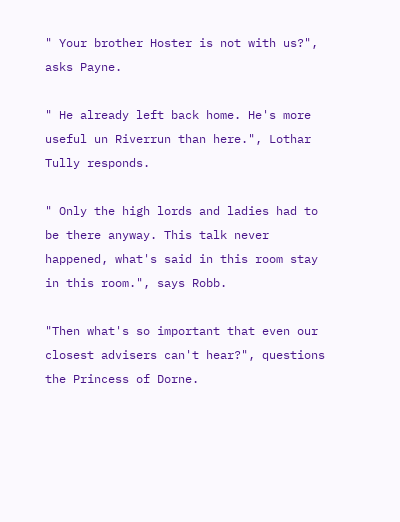" Your brother Hoster is not with us?", asks Payne.

" He already left back home. He's more useful un Riverrun than here.", Lothar Tully responds.

" Only the high lords and ladies had to be there anyway. This talk never happened, what's said in this room stay in this room.", says Robb.

"Then what's so important that even our closest advisers can't hear?", questions the Princess of Dorne.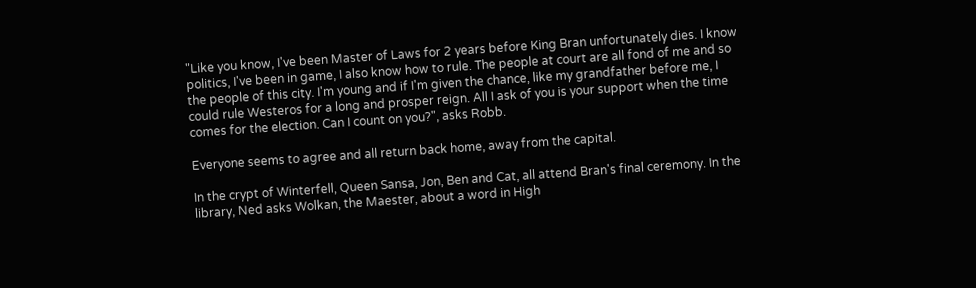"Like you know, I've been Master of Laws for 2 years before King Bran unfortunately dies. I know politics, I've been in game, I also know how to rule. The people at court are all fond of me and so the people of this city. I'm young and if I'm given the chance, like my grandfather before me, I could rule Westeros for a long and prosper reign. All I ask of you is your support when the time comes for the election. Can I count on you?", asks Robb.

Everyone seems to agree and all return back home, away from the capital.

In the crypt of Winterfell, Queen Sansa, Jon, Ben and Cat, all attend Bran's final ceremony. In the library, Ned asks Wolkan, the Maester, about a word in High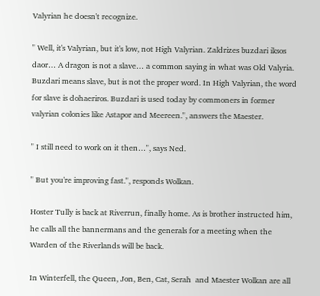Valyrian he doesn't recognize.

" Well, it's Valyrian, but it's low, not High Valyrian. Zaldrizes buzdari iksos daor… A dragon is not a slave… a common saying in what was Old Valyria. Buzdari means slave, but is not the proper word. In High Valyrian, the word for slave is dohaeriros. Buzdari is used today by commoners in former valyrian colonies like Astapor and Meereen.", answers the Maester.

" I still need to work on it then…", says Ned.

" But you're improving fast.", responds Wolkan.

Hoster Tully is back at Riverrun, finally home. As is brother instructed him, he calls all the bannermans and the generals for a meeting when the Warden of the Riverlands will be back.

In Winterfell, the Queen, Jon, Ben, Cat, Serah  and Maester Wolkan are all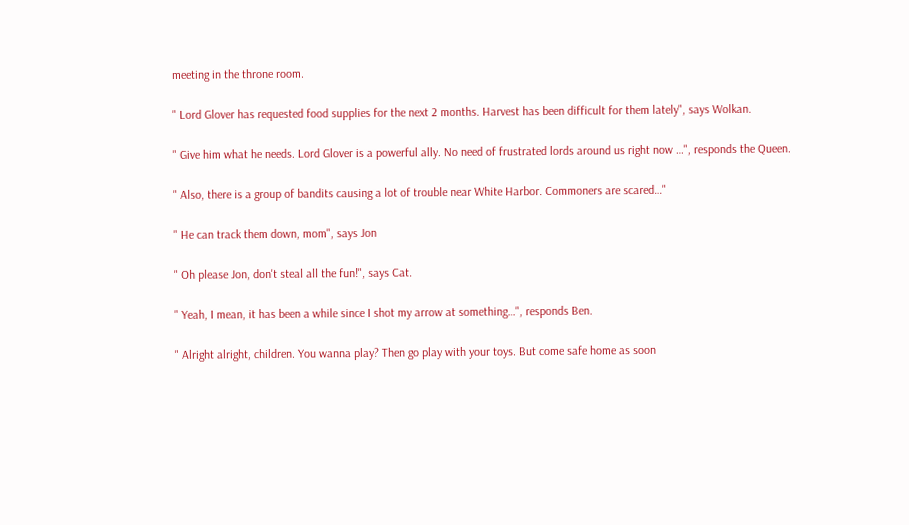meeting in the throne room.

" Lord Glover has requested food supplies for the next 2 months. Harvest has been difficult for them lately", says Wolkan.

" Give him what he needs. Lord Glover is a powerful ally. No need of frustrated lords around us right now …", responds the Queen.

" Also, there is a group of bandits causing a lot of trouble near White Harbor. Commoners are scared…"

" He can track them down, mom", says Jon

" Oh please Jon, don't steal all the fun!", says Cat.

" Yeah, I mean, it has been a while since I shot my arrow at something…", responds Ben.

" Alright alright, children. You wanna play? Then go play with your toys. But come safe home as soon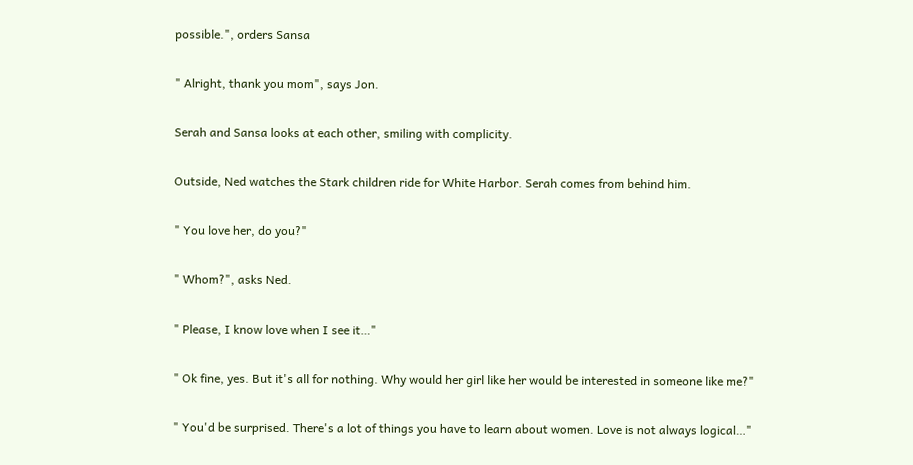possible.", orders Sansa

" Alright, thank you mom", says Jon.

Serah and Sansa looks at each other, smiling with complicity.

Outside, Ned watches the Stark children ride for White Harbor. Serah comes from behind him.

" You love her, do you?"

" Whom?", asks Ned.

" Please, I know love when I see it…"

" Ok fine, yes. But it's all for nothing. Why would her girl like her would be interested in someone like me?"

" You'd be surprised. There's a lot of things you have to learn about women. Love is not always logical…"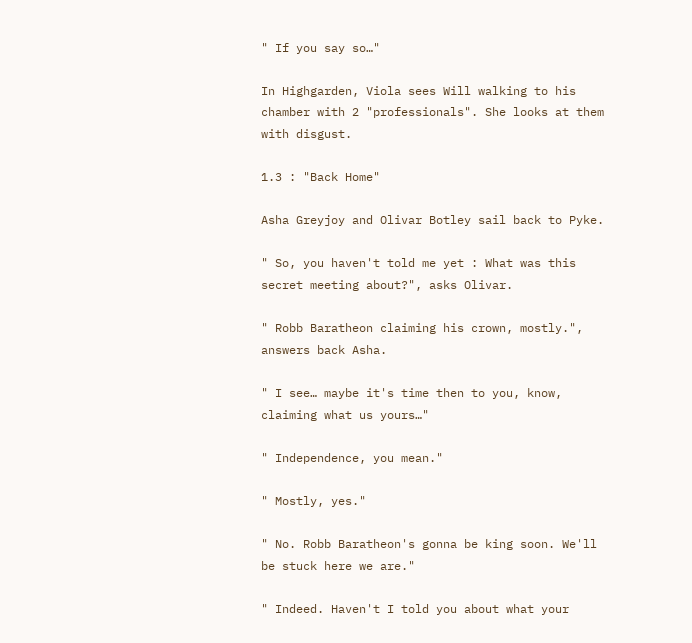" If you say so…"

In Highgarden, Viola sees Will walking to his chamber with 2 "professionals". She looks at them with disgust.

1.3 : "Back Home"

Asha Greyjoy and Olivar Botley sail back to Pyke.

" So, you haven't told me yet : What was this secret meeting about?", asks Olivar.

" Robb Baratheon claiming his crown, mostly.", answers back Asha.

" I see… maybe it's time then to you, know, claiming what us yours…"

" Independence, you mean."

" Mostly, yes."

" No. Robb Baratheon's gonna be king soon. We'll be stuck here we are."

" Indeed. Haven't I told you about what your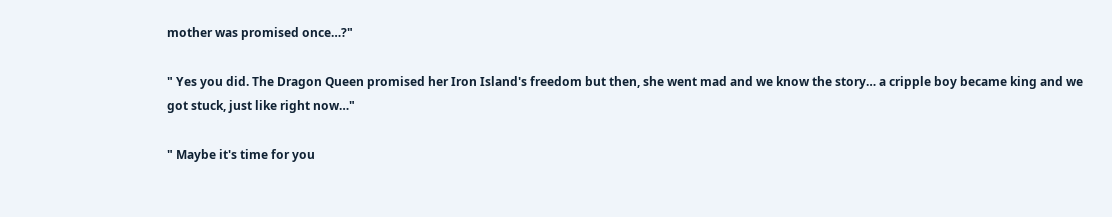mother was promised once…?"

" Yes you did. The Dragon Queen promised her Iron Island's freedom but then, she went mad and we know the story… a cripple boy became king and we got stuck, just like right now…"

" Maybe it's time for you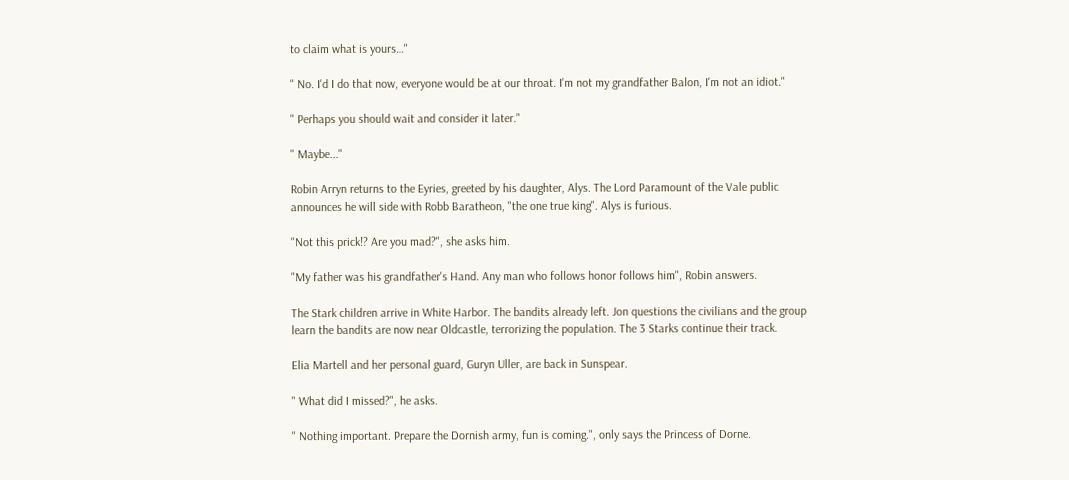to claim what is yours…"

" No. I'd I do that now, everyone would be at our throat. I'm not my grandfather Balon, I'm not an idiot."

" Perhaps you should wait and consider it later."

" Maybe..."

Robin Arryn returns to the Eyries, greeted by his daughter, Alys. The Lord Paramount of the Vale public announces he will side with Robb Baratheon, "the one true king". Alys is furious.

"Not this prick!? Are you mad?", she asks him.

"My father was his grandfather's Hand. Any man who follows honor follows him", Robin answers.

The Stark children arrive in White Harbor. The bandits already left. Jon questions the civilians and the group learn the bandits are now near Oldcastle, terrorizing the population. The 3 Starks continue their track.

Elia Martell and her personal guard, Guryn Uller, are back in Sunspear.

" What did I missed?", he asks.

" Nothing important. Prepare the Dornish army, fun is coming.", only says the Princess of Dorne.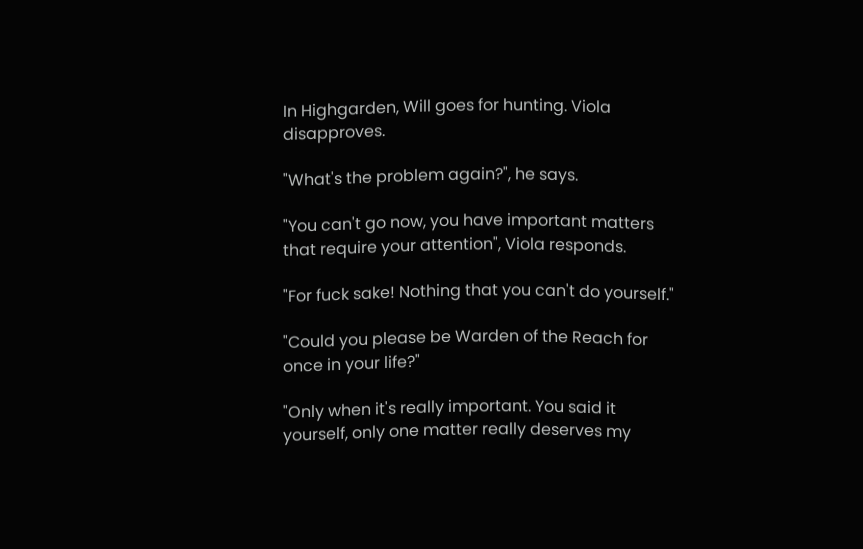In Highgarden, Will goes for hunting. Viola disapproves.

"What's the problem again?", he says.

"You can't go now, you have important matters that require your attention", Viola responds.

"For fuck sake! Nothing that you can't do yourself."

"Could you please be Warden of the Reach for once in your life?"

"Only when it's really important. You said it yourself, only one matter really deserves my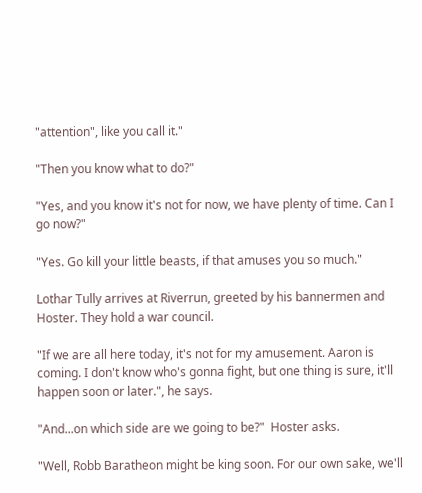"attention", like you call it."

"Then you know what to do?"

"Yes, and you know it's not for now, we have plenty of time. Can I go now?"

"Yes. Go kill your little beasts, if that amuses you so much."

Lothar Tully arrives at Riverrun, greeted by his bannermen and Hoster. They hold a war council.

"If we are all here today, it's not for my amusement. Aaron is coming. I don't know who's gonna fight, but one thing is sure, it'll happen soon or later.", he says.

"And...on which side are we going to be?"  Hoster asks.

"Well, Robb Baratheon might be king soon. For our own sake, we'll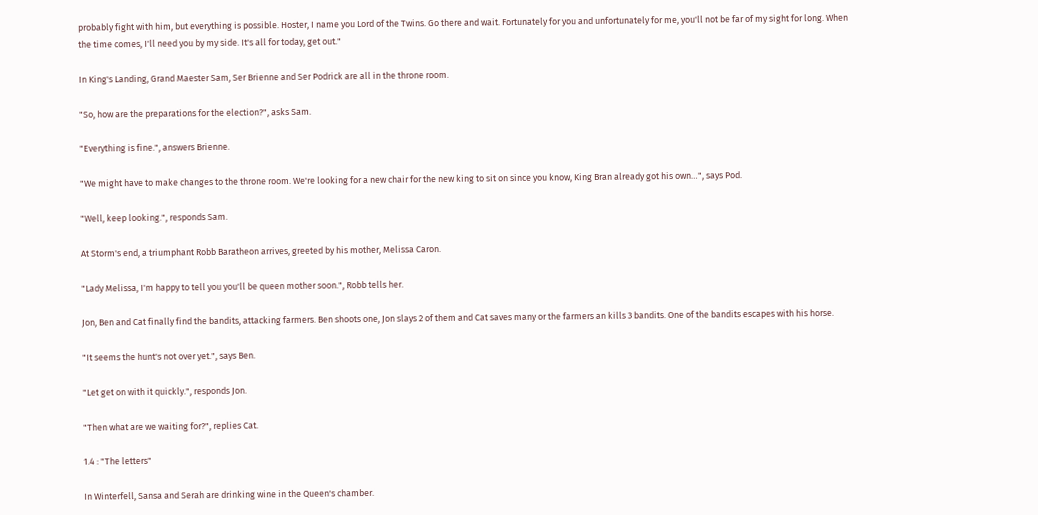probably fight with him, but everything is possible. Hoster, I name you Lord of the Twins. Go there and wait. Fortunately for you and unfortunately for me, you'll not be far of my sight for long. When the time comes, I'll need you by my side. It's all for today, get out."

In King's Landing, Grand Maester Sam, Ser Brienne and Ser Podrick are all in the throne room.

"So, how are the preparations for the election?", asks Sam.

"Everything is fine.", answers Brienne.

"We might have to make changes to the throne room. We're looking for a new chair for the new king to sit on since you know, King Bran already got his own…", says Pod.

"Well, keep looking.", responds Sam.

At Storm's end, a triumphant Robb Baratheon arrives, greeted by his mother, Melissa Caron.

"Lady Melissa, I'm happy to tell you you'll be queen mother soon.", Robb tells her.

Jon, Ben and Cat finally find the bandits, attacking farmers. Ben shoots one, Jon slays 2 of them and Cat saves many or the farmers an kills 3 bandits. One of the bandits escapes with his horse.

"It seems the hunt's not over yet.", says Ben.

"Let get on with it quickly.", responds Jon.

"Then what are we waiting for?", replies Cat.

1.4 : "The letters"

In Winterfell, Sansa and Serah are drinking wine in the Queen's chamber.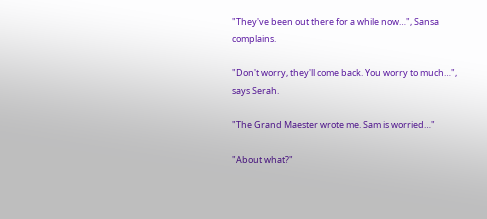"They've been out there for a while now…", Sansa complains.

"Don't worry, they'll come back. You worry to much…", says Serah.

"The Grand Maester wrote me. Sam is worried…"

"About what?"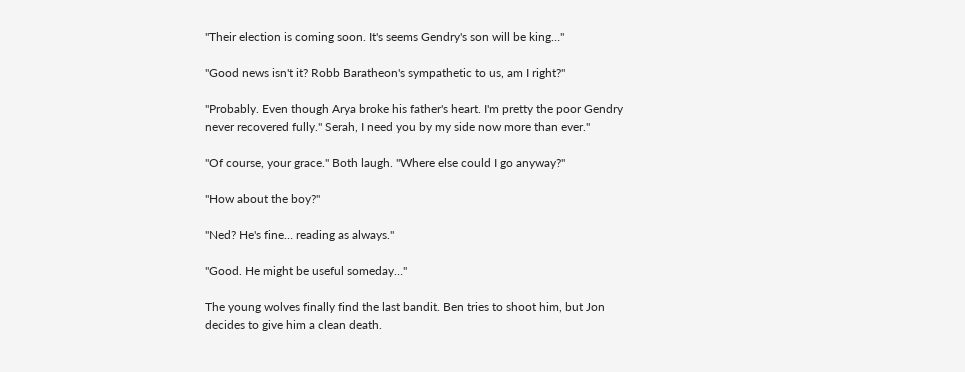"Their election is coming soon. It's seems Gendry's son will be king…"

"Good news isn't it? Robb Baratheon's sympathetic to us, am I right?"

"Probably. Even though Arya broke his father's heart. I'm pretty the poor Gendry never recovered fully." Serah, I need you by my side now more than ever."

"Of course, your grace." Both laugh. "Where else could I go anyway?"

"How about the boy?"

"Ned? He's fine… reading as always."

"Good. He might be useful someday…"

The young wolves finally find the last bandit. Ben tries to shoot him, but Jon decides to give him a clean death.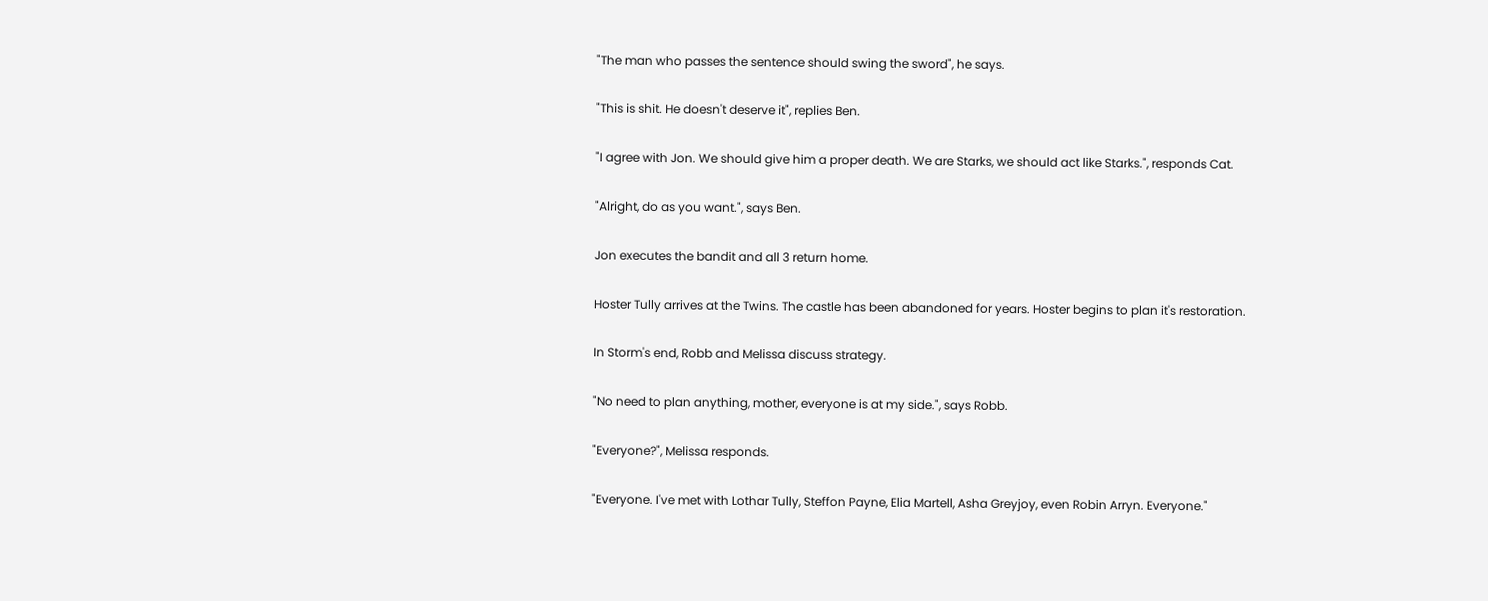"The man who passes the sentence should swing the sword", he says.

"This is shit. He doesn't deserve it", replies Ben.

"I agree with Jon. We should give him a proper death. We are Starks, we should act like Starks.", responds Cat.

"Alright, do as you want.", says Ben.

Jon executes the bandit and all 3 return home.

Hoster Tully arrives at the Twins. The castle has been abandoned for years. Hoster begins to plan it's restoration.

In Storm's end, Robb and Melissa discuss strategy.

"No need to plan anything, mother, everyone is at my side.", says Robb.

"Everyone?", Melissa responds.

"Everyone. I've met with Lothar Tully, Steffon Payne, Elia Martell, Asha Greyjoy, even Robin Arryn. Everyone."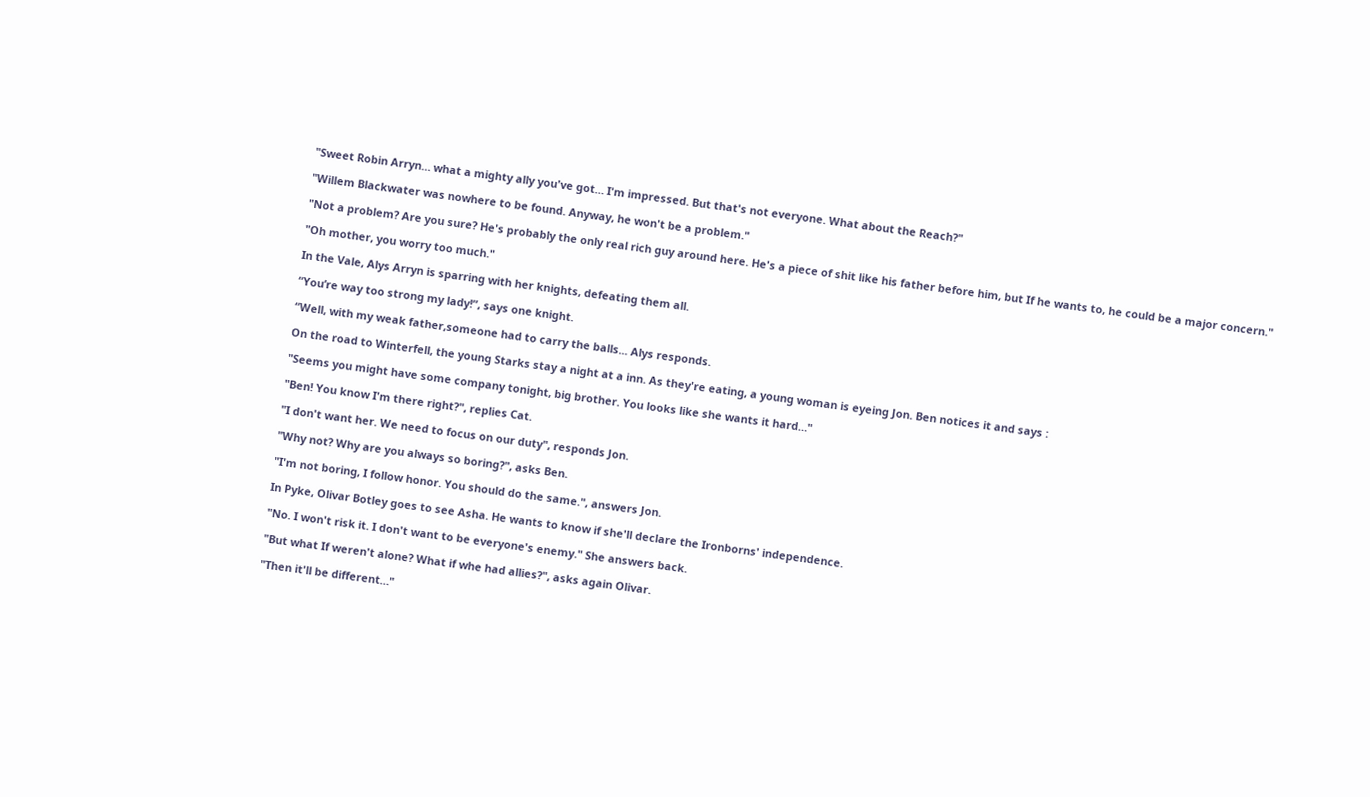"Sweet Robin Arryn… what a mighty ally you've got… I'm impressed. But that's not everyone. What about the Reach?"

"Willem Blackwater was nowhere to be found. Anyway, he won't be a problem."

"Not a problem? Are you sure? He's probably the only real rich guy around here. He's a piece of shit like his father before him, but If he wants to, he could be a major concern."

"Oh mother, you worry too much."

In the Vale, Alys Arryn is sparring with her knights, defeating them all.

“You’re way too strong my lady!”, says one knight.

“Well, with my weak father,someone had to carry the balls... Alys responds.

On the road to Winterfell, the young Starks stay a night at a inn. As they're eating, a young woman is eyeing Jon. Ben notices it and says :

"Seems you might have some company tonight, big brother. You looks like she wants it hard…"

"Ben! You know I'm there right?", replies Cat.

"I don't want her. We need to focus on our duty", responds Jon.

"Why not? Why are you always so boring?", asks Ben.

"I'm not boring, I follow honor. You should do the same.", answers Jon.

In Pyke, Olivar Botley goes to see Asha. He wants to know if she'll declare the Ironborns' independence.

"No. I won't risk it. I don't want to be everyone's enemy." She answers back.

"But what If weren't alone? What if whe had allies?", asks again Olivar.

"Then it'll be different…"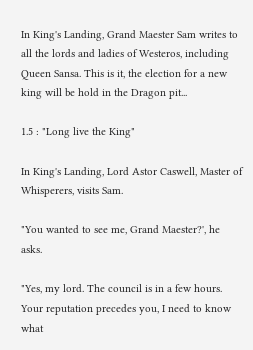In King's Landing, Grand Maester Sam writes to all the lords and ladies of Westeros, including Queen Sansa. This is it, the election for a new king will be hold in the Dragon pit...

1.5 : "Long live the King"

In King's Landing, Lord Astor Caswell, Master of Whisperers, visits Sam.

"You wanted to see me, Grand Maester?', he asks.

"Yes, my lord. The council is in a few hours. Your reputation precedes you, I need to know what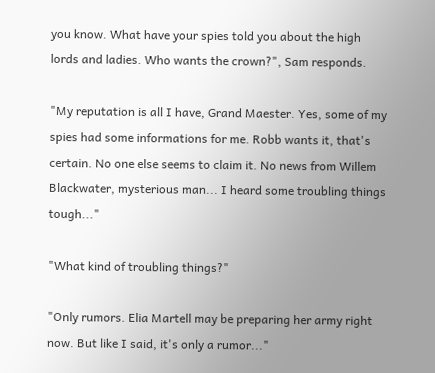you know. What have your spies told you about the high lords and ladies. Who wants the crown?", Sam responds.

"My reputation is all I have, Grand Maester. Yes, some of my spies had some informations for me. Robb wants it, that's certain. No one else seems to claim it. No news from Willem Blackwater, mysterious man... I heard some troubling things tough..."

"What kind of troubling things?"

"Only rumors. Elia Martell may be preparing her army right now. But like I said, it's only a rumor..."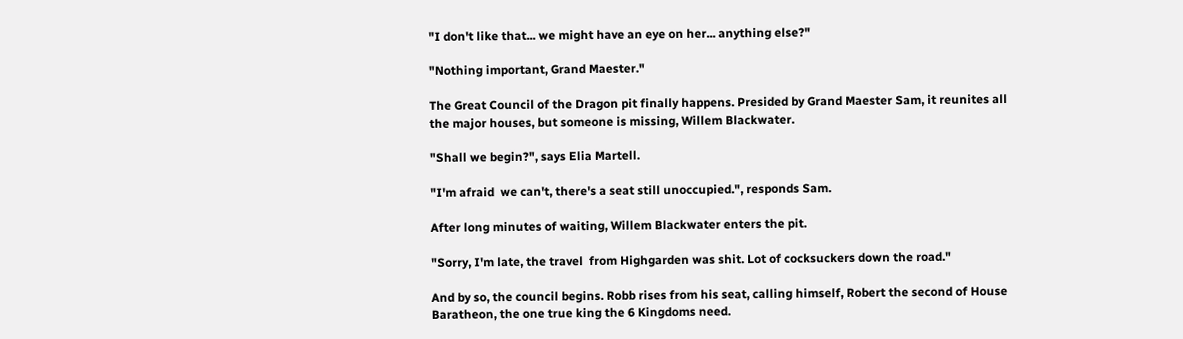"I don't like that... we might have an eye on her... anything else?"

"Nothing important, Grand Maester."

The Great Council of the Dragon pit finally happens. Presided by Grand Maester Sam, it reunites all the major houses, but someone is missing, Willem Blackwater.

"Shall we begin?", says Elia Martell.

"I'm afraid  we can't, there's a seat still unoccupied.", responds Sam.

After long minutes of waiting, Willem Blackwater enters the pit.

"Sorry, I'm late, the travel  from Highgarden was shit. Lot of cocksuckers down the road."

And by so, the council begins. Robb rises from his seat, calling himself, Robert the second of House Baratheon, the one true king the 6 Kingdoms need.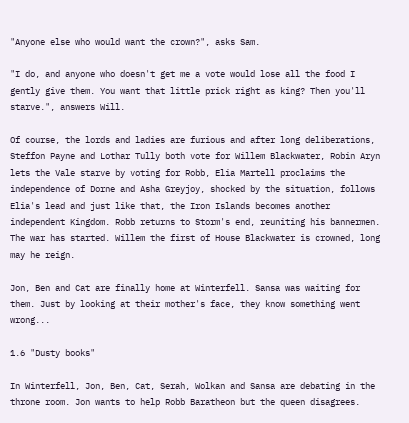"Anyone else who would want the crown?", asks Sam.

"I do, and anyone who doesn't get me a vote would lose all the food I gently give them. You want that little prick right as king? Then you'll starve.", answers Will.

Of course, the lords and ladies are furious and after long deliberations, Steffon Payne and Lothar Tully both vote for Willem Blackwater, Robin Aryn  lets the Vale starve by voting for Robb, Elia Martell proclaims the independence of Dorne and Asha Greyjoy, shocked by the situation, follows Elia's lead and just like that, the Iron Islands becomes another independent Kingdom. Robb returns to Storm's end, reuniting his bannermen. The war has started. Willem the first of House Blackwater is crowned, long may he reign.

Jon, Ben and Cat are finally home at Winterfell. Sansa was waiting for them. Just by looking at their mother's face, they know something went wrong...

1.6 "Dusty books"

In Winterfell, Jon, Ben, Cat, Serah, Wolkan and Sansa are debating in the throne room. Jon wants to help Robb Baratheon but the queen disagrees.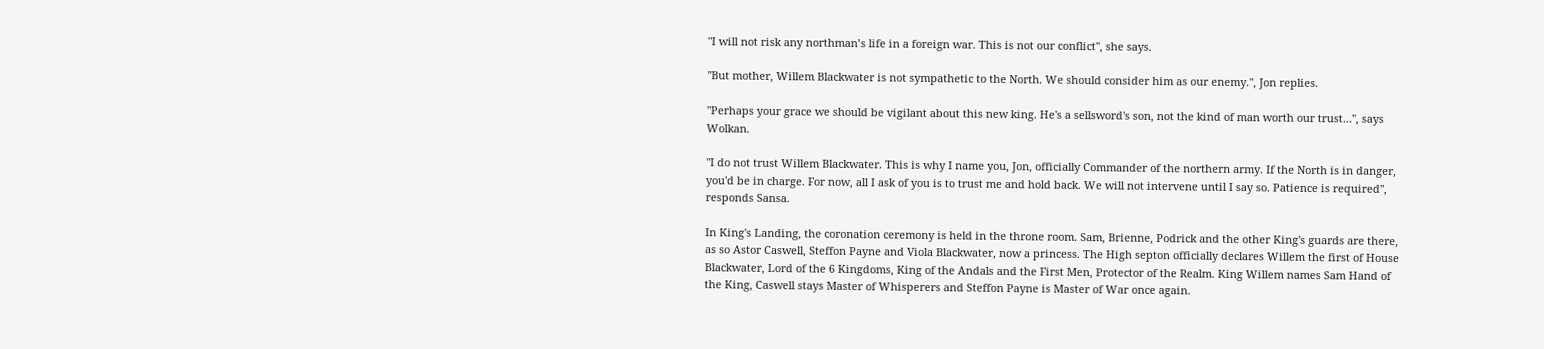"I will not risk any northman’s life in a foreign war. This is not our conflict", she says.

"But mother, Willem Blackwater is not sympathetic to the North. We should consider him as our enemy.", Jon replies.

"Perhaps your grace we should be vigilant about this new king. He's a sellsword's son, not the kind of man worth our trust…", says Wolkan.

"I do not trust Willem Blackwater. This is why I name you, Jon, officially Commander of the northern army. If the North is in danger, you'd be in charge. For now, all I ask of you is to trust me and hold back. We will not intervene until I say so. Patience is required", responds Sansa.

In King's Landing, the coronation ceremony is held in the throne room. Sam, Brienne, Podrick and the other King's guards are there, as so Astor Caswell, Steffon Payne and Viola Blackwater, now a princess. The High septon officially declares Willem the first of House Blackwater, Lord of the 6 Kingdoms, King of the Andals and the First Men, Protector of the Realm. King Willem names Sam Hand of the King, Caswell stays Master of Whisperers and Steffon Payne is Master of War once again.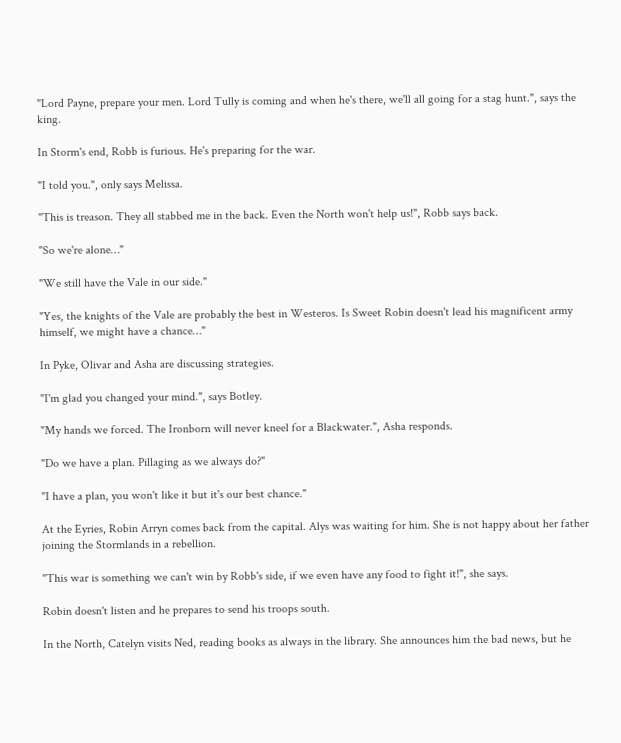"Lord Payne, prepare your men. Lord Tully is coming and when he's there, we'll all going for a stag hunt.", says the king.

In Storm's end, Robb is furious. He's preparing for the war.

"I told you.", only says Melissa.

"This is treason. They all stabbed me in the back. Even the North won't help us!", Robb says back.

"So we're alone…"

"We still have the Vale in our side."

"Yes, the knights of the Vale are probably the best in Westeros. Is Sweet Robin doesn't lead his magnificent army himself, we might have a chance…"

In Pyke, Olivar and Asha are discussing strategies.

"I'm glad you changed your mind.", says Botley.

"My hands we forced. The Ironborn will never kneel for a Blackwater.", Asha responds.

"Do we have a plan. Pillaging as we always do?"

"I have a plan, you won't like it but it's our best chance."

At the Eyries, Robin Arryn comes back from the capital. Alys was waiting for him. She is not happy about her father joining the Stormlands in a rebellion.

"This war is something we can't win by Robb's side, if we even have any food to fight it!", she says.

Robin doesn't listen and he prepares to send his troops south.

In the North, Catelyn visits Ned, reading books as always in the library. She announces him the bad news, but he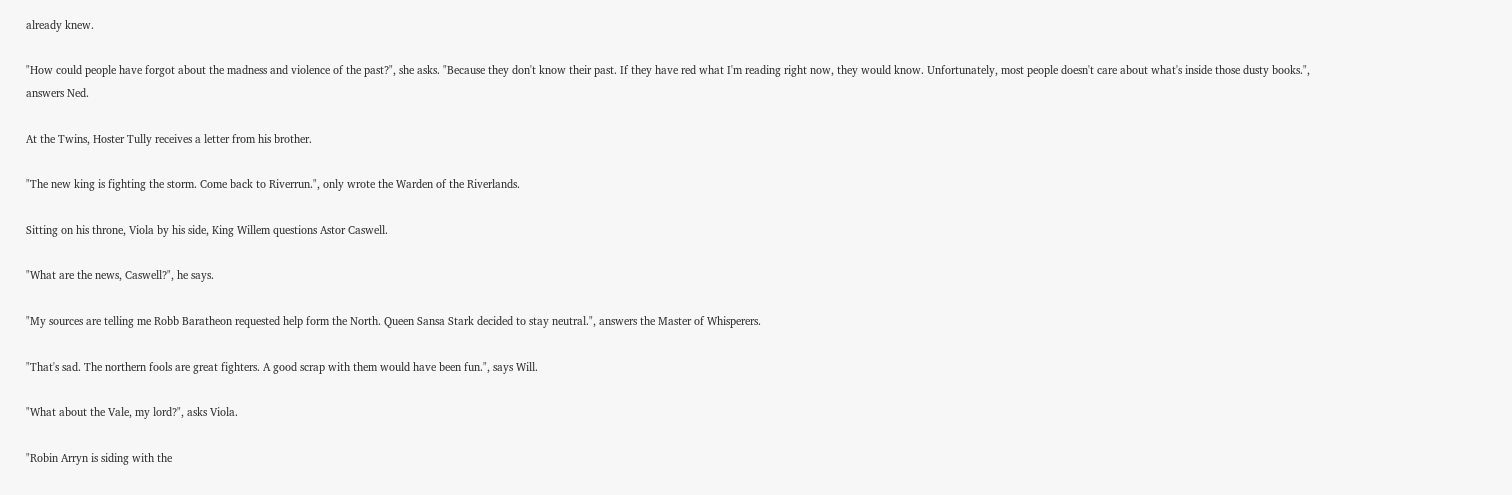already knew.

"How could people have forgot about the madness and violence of the past?", she asks. "Because they don't know their past. If they have red what I'm reading right now, they would know. Unfortunately, most people doesn't care about what's inside those dusty books.", answers Ned.

At the Twins, Hoster Tully receives a letter from his brother.

"The new king is fighting the storm. Come back to Riverrun.", only wrote the Warden of the Riverlands.

Sitting on his throne, Viola by his side, King Willem questions Astor Caswell.

"What are the news, Caswell?", he says.

"My sources are telling me Robb Baratheon requested help form the North. Queen Sansa Stark decided to stay neutral.", answers the Master of Whisperers.

"That's sad. The northern fools are great fighters. A good scrap with them would have been fun.", says Will.

"What about the Vale, my lord?", asks Viola.

"Robin Arryn is siding with the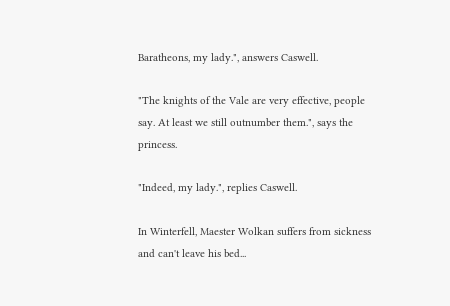Baratheons, my lady.", answers Caswell.

"The knights of the Vale are very effective, people say. At least we still outnumber them.", says the princess.

"Indeed, my lady.", replies Caswell.

In Winterfell, Maester Wolkan suffers from sickness and can't leave his bed...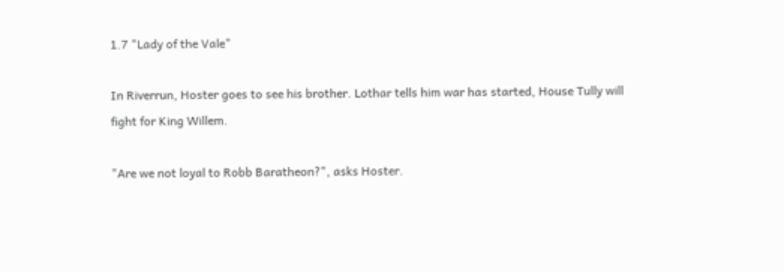1.7 "Lady of the Vale"

In Riverrun, Hoster goes to see his brother. Lothar tells him war has started, House Tully will fight for King Willem.

"Are we not loyal to Robb Baratheon?", asks Hoster.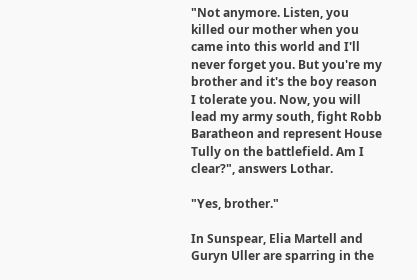"Not anymore. Listen, you killed our mother when you  came into this world and I'll never forget you. But you're my brother and it's the boy reason I tolerate you. Now, you will lead my army south, fight Robb Baratheon and represent House Tully on the battlefield. Am I clear?", answers Lothar.

"Yes, brother."

In Sunspear, Elia Martell and Guryn Uller are sparring in the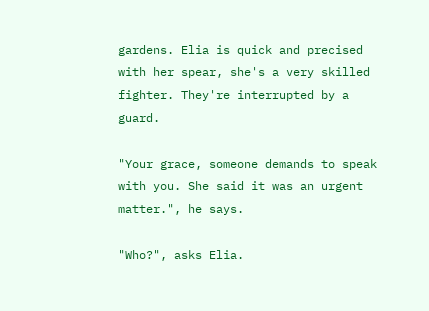gardens. Elia is quick and precised with her spear, she's a very skilled fighter. They're interrupted by a guard.

"Your grace, someone demands to speak with you. She said it was an urgent matter.", he says.

"Who?", asks Elia.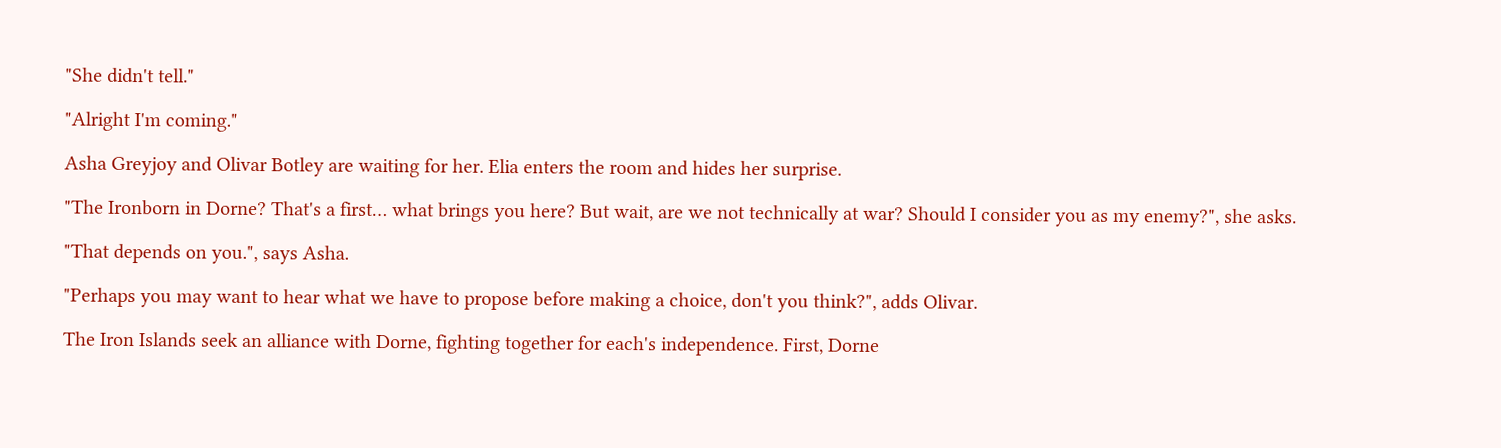"She didn't tell."

"Alright I'm coming."

Asha Greyjoy and Olivar Botley are waiting for her. Elia enters the room and hides her surprise.

"The Ironborn in Dorne? That's a first… what brings you here? But wait, are we not technically at war? Should I consider you as my enemy?", she asks.

"That depends on you.", says Asha.

"Perhaps you may want to hear what we have to propose before making a choice, don't you think?", adds Olivar.

The Iron Islands seek an alliance with Dorne, fighting together for each's independence. First, Dorne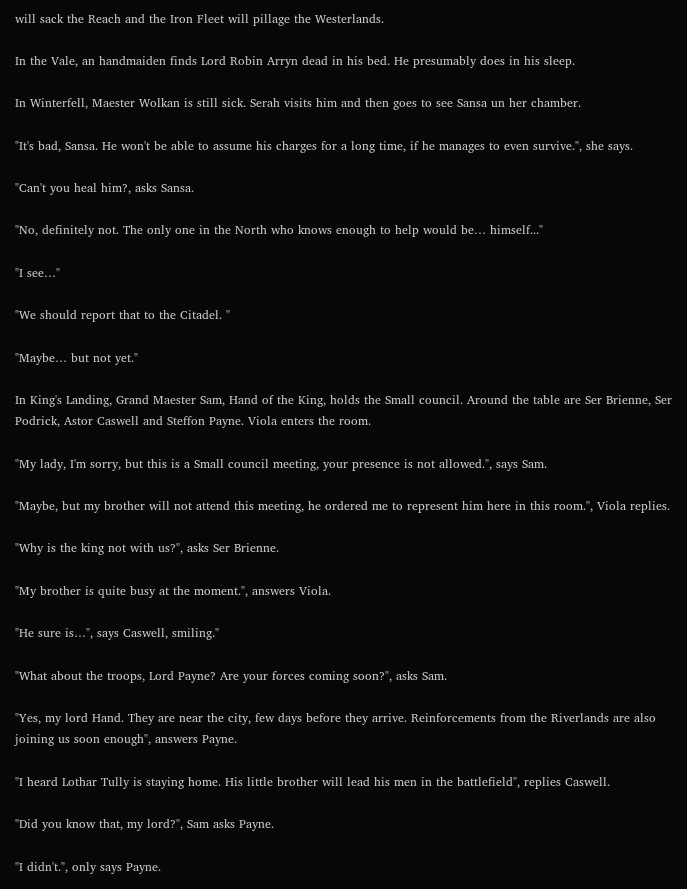will sack the Reach and the Iron Fleet will pillage the Westerlands.

In the Vale, an handmaiden finds Lord Robin Arryn dead in his bed. He presumably does in his sleep.

In Winterfell, Maester Wolkan is still sick. Serah visits him and then goes to see Sansa un her chamber.

"It's bad, Sansa. He won't be able to assume his charges for a long time, if he manages to even survive.", she says.

"Can't you heal him?, asks Sansa.

"No, definitely not. The only one in the North who knows enough to help would be… himself..."

"I see…"

"We should report that to the Citadel. "

"Maybe… but not yet."

In King's Landing, Grand Maester Sam, Hand of the King, holds the Small council. Around the table are Ser Brienne, Ser Podrick, Astor Caswell and Steffon Payne. Viola enters the room.

"My lady, I'm sorry, but this is a Small council meeting, your presence is not allowed.", says Sam.

"Maybe, but my brother will not attend this meeting, he ordered me to represent him here in this room.", Viola replies.

"Why is the king not with us?", asks Ser Brienne.

"My brother is quite busy at the moment.", answers Viola.

"He sure is…", says Caswell, smiling."

"What about the troops, Lord Payne? Are your forces coming soon?", asks Sam.

"Yes, my lord Hand. They are near the city, few days before they arrive. Reinforcements from the Riverlands are also joining us soon enough", answers Payne.

"I heard Lothar Tully is staying home. His little brother will lead his men in the battlefield", replies Caswell.

"Did you know that, my lord?", Sam asks Payne.

"I didn't.", only says Payne.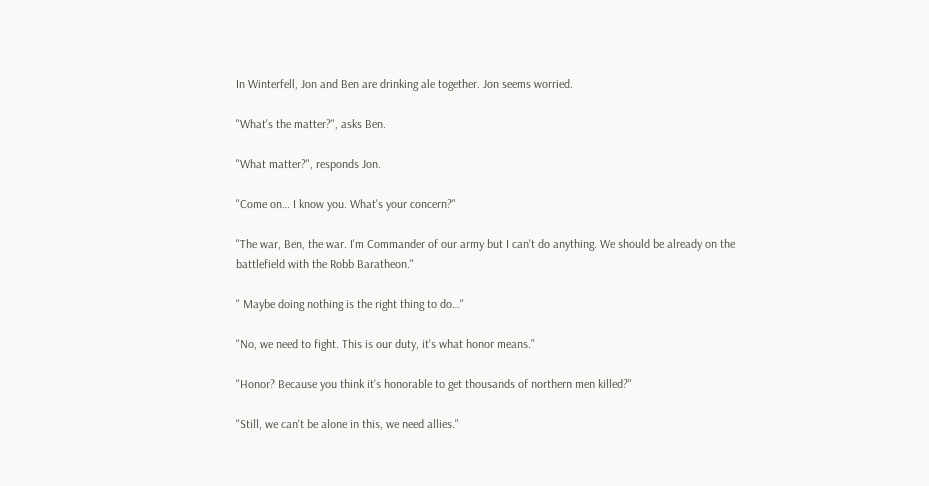In Winterfell, Jon and Ben are drinking ale together. Jon seems worried.

"What's the matter?", asks Ben.

"What matter?", responds Jon.

"Come on… I know you. What's your concern?"

"The war, Ben, the war. I'm Commander of our army but I can't do anything. We should be already on the battlefield with the Robb Baratheon."

" Maybe doing nothing is the right thing to do…"

"No, we need to fight. This is our duty, it's what honor means."

"Honor? Because you think it's honorable to get thousands of northern men killed?"

"Still, we can't be alone in this, we need allies."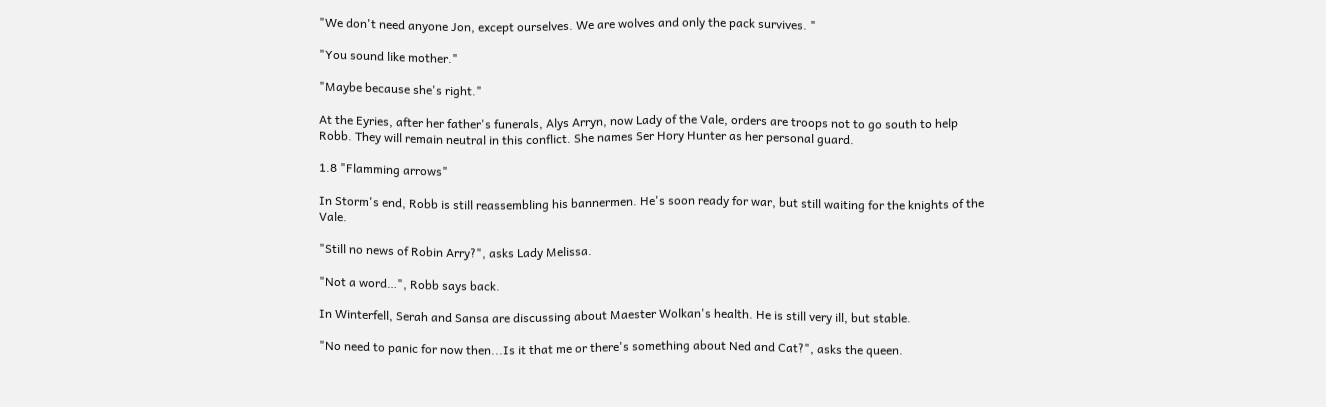"We don't need anyone Jon, except ourselves. We are wolves and only the pack survives. "

"You sound like mother."

"Maybe because she's right."

At the Eyries, after her father's funerals, Alys Arryn, now Lady of the Vale, orders are troops not to go south to help Robb. They will remain neutral in this conflict. She names Ser Hory Hunter as her personal guard.

1.8 "Flamming arrows"

In Storm's end, Robb is still reassembling his bannermen. He's soon ready for war, but still waiting for the knights of the Vale.

"Still no news of Robin Arry?", asks Lady Melissa.

"Not a word…", Robb says back.

In Winterfell, Serah and Sansa are discussing about Maester Wolkan's health. He is still very ill, but stable.

"No need to panic for now then...Is it that me or there's something about Ned and Cat?", asks the queen.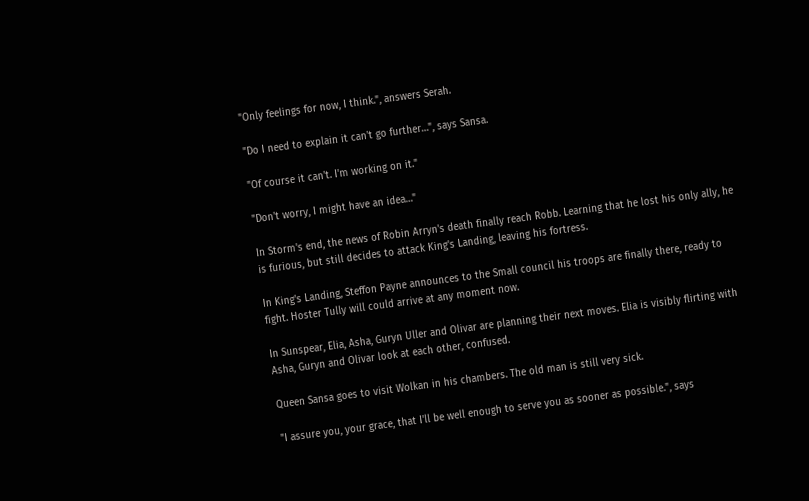"Only feelings for now, I think.", answers Serah.

"Do I need to explain it can't go further…", says Sansa.

"Of course it can't. I'm working on it."

"Don't worry, I might have an idea…"

In Storm's end, the news of Robin Arryn's death finally reach Robb. Learning that he lost his only ally, he is furious, but still decides to attack King's Landing, leaving his fortress.

In King's Landing, Steffon Payne announces to the Small council his troops are finally there, ready to fight. Hoster Tully will could arrive at any moment now.

In Sunspear, Elia, Asha, Guryn Uller and Olivar are planning their next moves. Elia is visibly flirting with Asha, Guryn and Olivar look at each other, confused.

Queen Sansa goes to visit Wolkan in his chambers. The old man is still very sick.

"I assure you, your grace, that I'll be well enough to serve you as sooner as possible.", says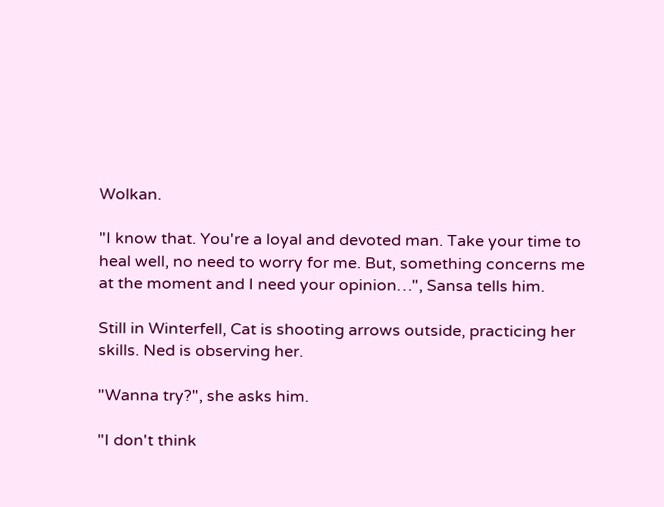Wolkan.

"I know that. You're a loyal and devoted man. Take your time to heal well, no need to worry for me. But, something concerns me at the moment and I need your opinion…", Sansa tells him.

Still in Winterfell, Cat is shooting arrows outside, practicing her skills. Ned is observing her.

"Wanna try?", she asks him.

"I don't think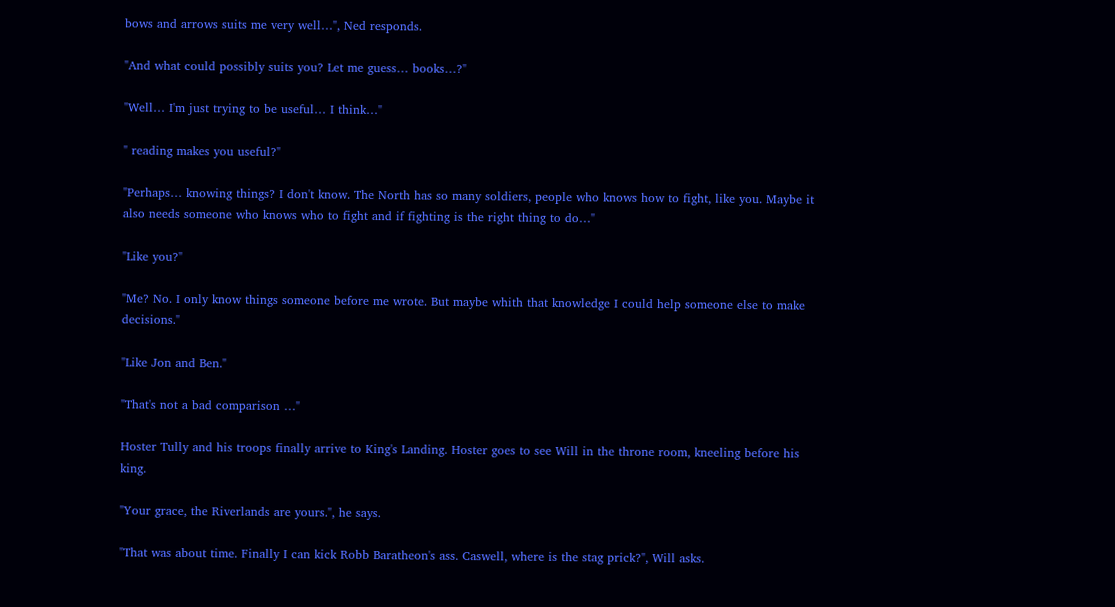bows and arrows suits me very well…", Ned responds.

"And what could possibly suits you? Let me guess… books…?"

"Well… I'm just trying to be useful… I think…"

" reading makes you useful?"

"Perhaps… knowing things? I don't know. The North has so many soldiers, people who knows how to fight, like you. Maybe it also needs someone who knows who to fight and if fighting is the right thing to do…"

"Like you?"

"Me? No. I only know things someone before me wrote. But maybe whith that knowledge I could help someone else to make decisions."

"Like Jon and Ben."

"That's not a bad comparison …"

Hoster Tully and his troops finally arrive to King's Landing. Hoster goes to see Will in the throne room, kneeling before his king.

"Your grace, the Riverlands are yours.", he says.

"That was about time. Finally I can kick Robb Baratheon's ass. Caswell, where is the stag prick?", Will asks.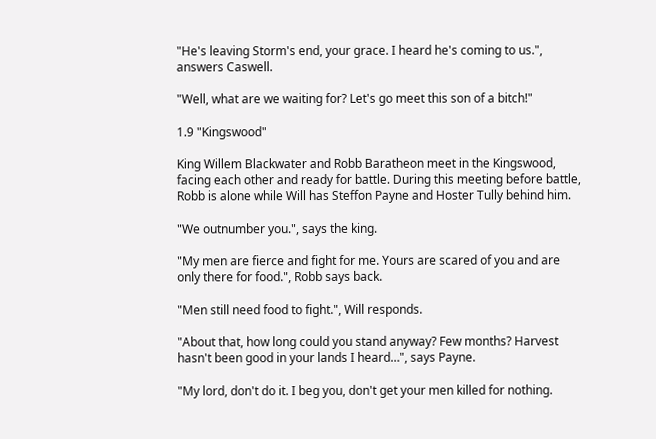"He's leaving Storm's end, your grace. I heard he's coming to us.", answers Caswell.

"Well, what are we waiting for? Let's go meet this son of a bitch!"

1.9 "Kingswood"

King Willem Blackwater and Robb Baratheon meet in the Kingswood, facing each other and ready for battle. During this meeting before battle, Robb is alone while Will has Steffon Payne and Hoster Tully behind him.

"We outnumber you.", says the king.

"My men are fierce and fight for me. Yours are scared of you and are only there for food.", Robb says back.

"Men still need food to fight.", Will responds.

"About that, how long could you stand anyway? Few months? Harvest hasn't been good in your lands I heard…", says Payne.

"My lord, don't do it. I beg you, don't get your men killed for nothing.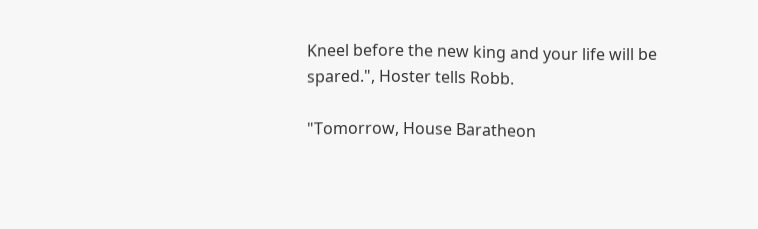Kneel before the new king and your life will be spared.", Hoster tells Robb.

"Tomorrow, House Baratheon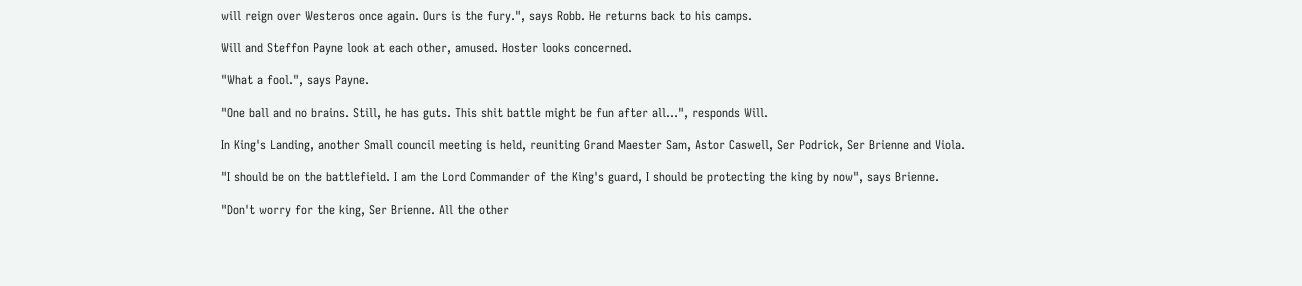will reign over Westeros once again. Ours is the fury.", says Robb. He returns back to his camps.

Will and Steffon Payne look at each other, amused. Hoster looks concerned.

"What a fool.", says Payne.

"One ball and no brains. Still, he has guts. This shit battle might be fun after all…", responds Will.

In King's Landing, another Small council meeting is held, reuniting Grand Maester Sam, Astor Caswell, Ser Podrick, Ser Brienne and Viola.

"I should be on the battlefield. I am the Lord Commander of the King's guard, I should be protecting the king by now", says Brienne.

"Don't worry for the king, Ser Brienne. All the other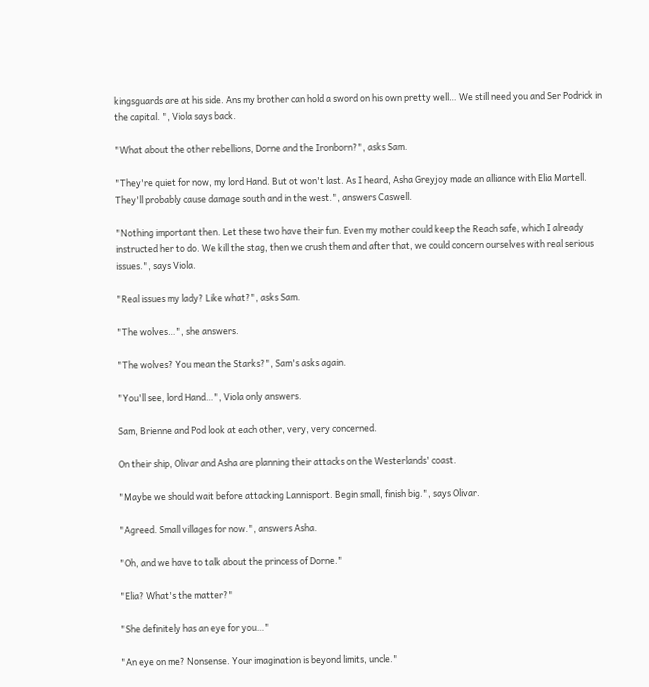kingsguards are at his side. Ans my brother can hold a sword on his own pretty well… We still need you and Ser Podrick in the capital. ", Viola says back.

"What about the other rebellions, Dorne and the Ironborn?", asks Sam.

"They're quiet for now, my lord Hand. But ot won't last. As I heard, Asha Greyjoy made an alliance with Elia Martell. They'll probably cause damage south and in the west.", answers Caswell.

"Nothing important then. Let these two have their fun. Even my mother could keep the Reach safe, which I already instructed her to do. We kill the stag, then we crush them and after that, we could concern ourselves with real serious issues.", says Viola.

"Real issues my lady? Like what?", asks Sam.

"The wolves…", she answers.

"The wolves? You mean the Starks?", Sam's asks again.

"You'll see, lord Hand…", Viola only answers.

Sam, Brienne and Pod look at each other, very, very concerned.

On their ship, Olivar and Asha are planning their attacks on the Westerlands' coast.

"Maybe we should wait before attacking Lannisport. Begin small, finish big.", says Olivar.

"Agreed. Small villages for now.", answers Asha.

"Oh, and we have to talk about the princess of Dorne."

"Elia? What's the matter?"

"She definitely has an eye for you…"

"An eye on me? Nonsense. Your imagination is beyond limits, uncle."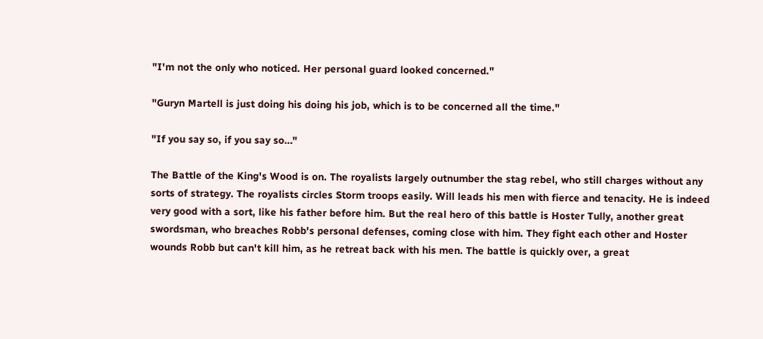"I'm not the only who noticed. Her personal guard looked concerned."

"Guryn Martell is just doing his doing his job, which is to be concerned all the time."

"If you say so, if you say so…"

The Battle of the King's Wood is on. The royalists largely outnumber the stag rebel, who still charges without any sorts of strategy. The royalists circles Storm troops easily. Will leads his men with fierce and tenacity. He is indeed very good with a sort, like his father before him. But the real hero of this battle is Hoster Tully, another great swordsman, who breaches Robb's personal defenses, coming close with him. They fight each other and Hoster wounds Robb but can't kill him, as he retreat back with his men. The battle is quickly over, a great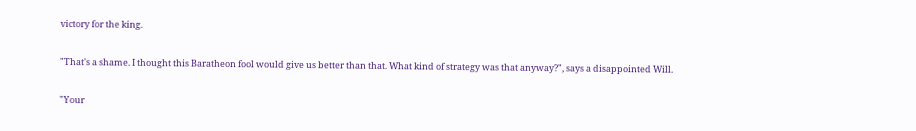victory for the king.

"That's a shame. I thought this Baratheon fool would give us better than that. What kind of strategy was that anyway?", says a disappointed Will.

"Your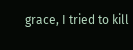grace, I tried to kill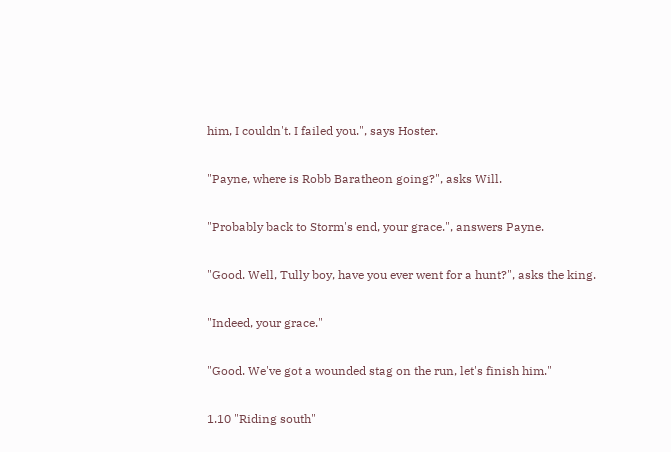him, I couldn't. I failed you.", says Hoster.

"Payne, where is Robb Baratheon going?", asks Will.

"Probably back to Storm's end, your grace.", answers Payne.

"Good. Well, Tully boy, have you ever went for a hunt?", asks the king.

"Indeed, your grace."

"Good. We've got a wounded stag on the run, let's finish him."

1.10 "Riding south"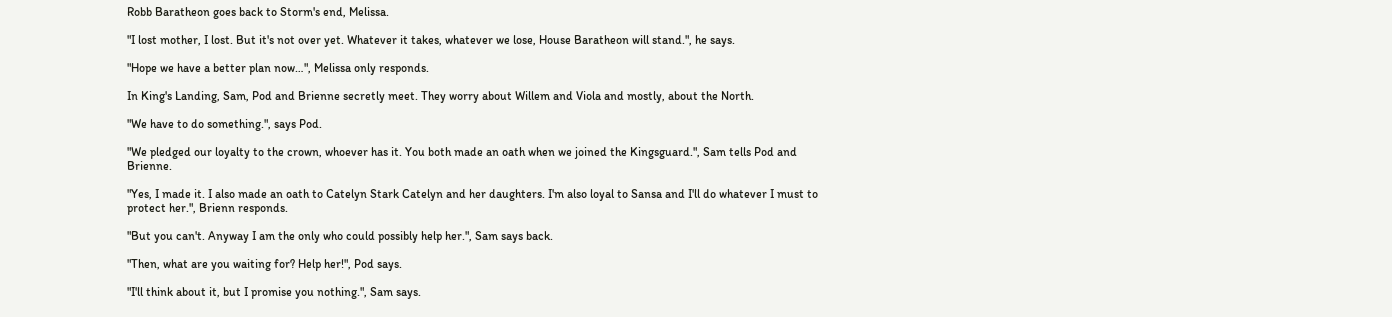Robb Baratheon goes back to Storm's end, Melissa.

"I lost mother, I lost. But it's not over yet. Whatever it takes, whatever we lose, House Baratheon will stand.", he says.

"Hope we have a better plan now…", Melissa only responds.

In King's Landing, Sam, Pod and Brienne secretly meet. They worry about Willem and Viola and mostly, about the North.

"We have to do something.", says Pod.

"We pledged our loyalty to the crown, whoever has it. You both made an oath when we joined the Kingsguard.", Sam tells Pod and Brienne.

"Yes, I made it. I also made an oath to Catelyn Stark Catelyn and her daughters. I'm also loyal to Sansa and I'll do whatever I must to protect her.", Brienn responds.

"But you can't. Anyway I am the only who could possibly help her.", Sam says back.

"Then, what are you waiting for? Help her!", Pod says.

"I'll think about it, but I promise you nothing.", Sam says.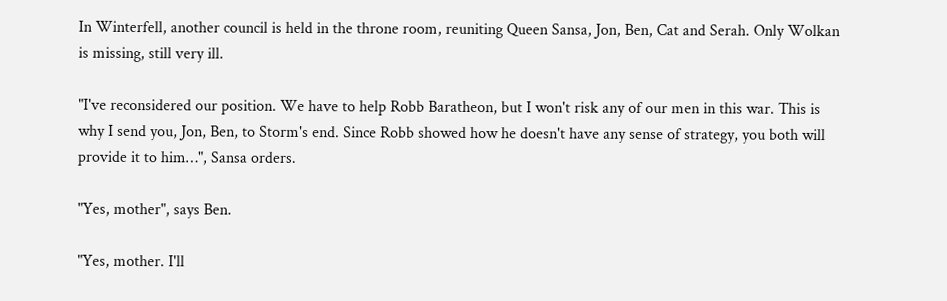In Winterfell, another council is held in the throne room, reuniting Queen Sansa, Jon, Ben, Cat and Serah. Only Wolkan is missing, still very ill.

"I've reconsidered our position. We have to help Robb Baratheon, but I won't risk any of our men in this war. This is why I send you, Jon, Ben, to Storm's end. Since Robb showed how he doesn't have any sense of strategy, you both will provide it to him…", Sansa orders.

"Yes, mother", says Ben.

"Yes, mother. I'll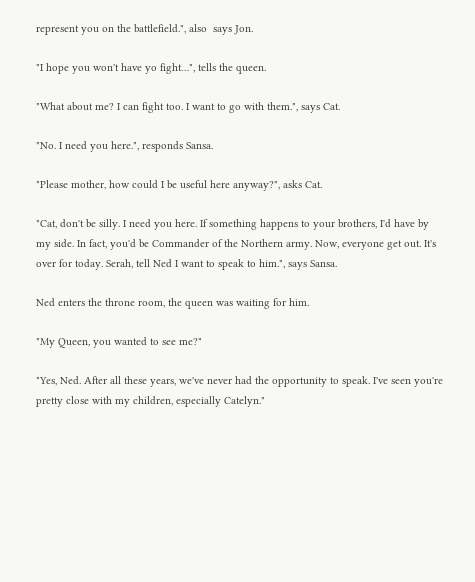represent you on the battlefield.", also  says Jon.

"I hope you won't have yo fight…", tells the queen.

"What about me? I can fight too. I want to go with them.", says Cat.

"No. I need you here.", responds Sansa.

"Please mother, how could I be useful here anyway?", asks Cat.

"Cat, don't be silly. I need you here. If something happens to your brothers, I'd have by my side. In fact, you'd be Commander of the Northern army. Now, everyone get out. It's over for today. Serah, tell Ned I want to speak to him.", says Sansa.

Ned enters the throne room, the queen was waiting for him.

"My Queen, you wanted to see me?"

"Yes, Ned. After all these years, we've never had the opportunity to speak. I've seen you're pretty close with my children, especially Catelyn."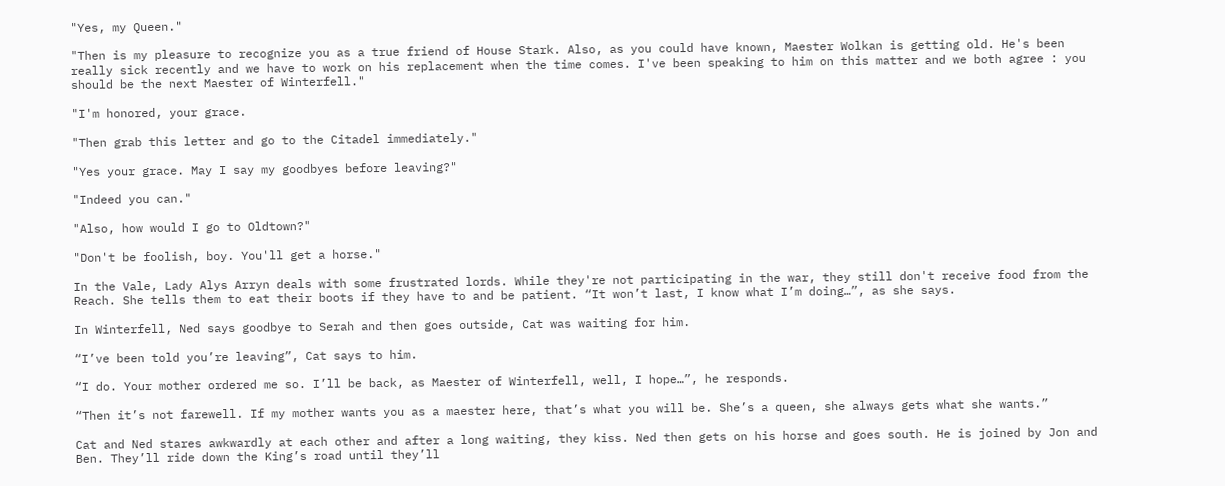"Yes, my Queen."

"Then is my pleasure to recognize you as a true friend of House Stark. Also, as you could have known, Maester Wolkan is getting old. He's been really sick recently and we have to work on his replacement when the time comes. I've been speaking to him on this matter and we both agree : you should be the next Maester of Winterfell."

"I'm honored, your grace.

"Then grab this letter and go to the Citadel immediately."

"Yes your grace. May I say my goodbyes before leaving?"

"Indeed you can."

"Also, how would I go to Oldtown?"

"Don't be foolish, boy. You'll get a horse."

In the Vale, Lady Alys Arryn deals with some frustrated lords. While they're not participating in the war, they still don't receive food from the Reach. She tells them to eat their boots if they have to and be patient. “It won’t last, I know what I’m doing…”, as she says.

In Winterfell, Ned says goodbye to Serah and then goes outside, Cat was waiting for him.

“I’ve been told you’re leaving”, Cat says to him.

“I do. Your mother ordered me so. I’ll be back, as Maester of Winterfell, well, I hope…”, he responds.

“Then it’s not farewell. If my mother wants you as a maester here, that’s what you will be. She’s a queen, she always gets what she wants.”

Cat and Ned stares awkwardly at each other and after a long waiting, they kiss. Ned then gets on his horse and goes south. He is joined by Jon and Ben. They’ll ride down the King’s road until they’ll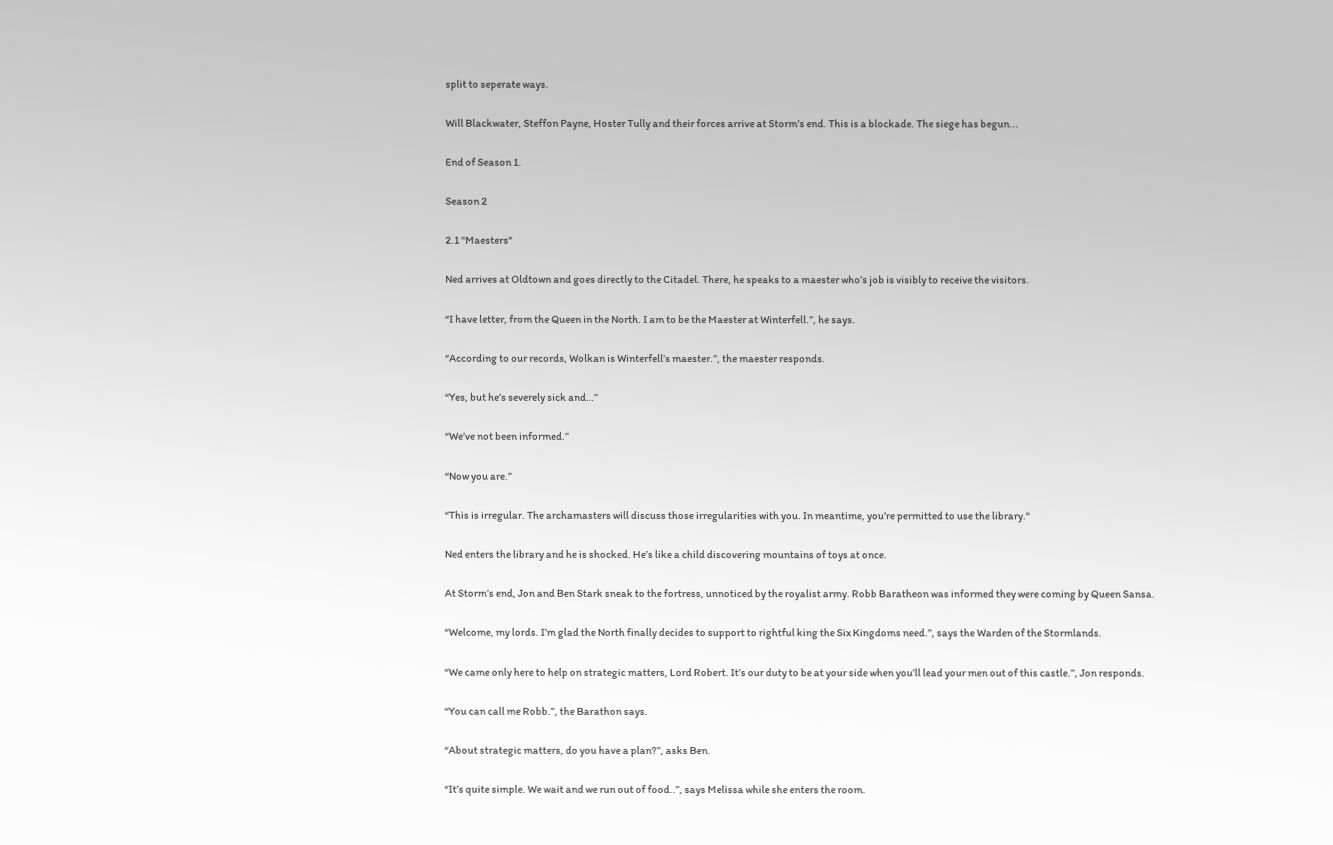split to seperate ways.

Will Blackwater, Steffon Payne, Hoster Tully and their forces arrive at Storm’s end. This is a blockade. The siege has begun...

End of Season 1.

Season 2

2.1 "Maesters"

Ned arrives at Oldtown and goes directly to the Citadel. There, he speaks to a maester who’s job is visibly to receive the visitors.

“I have letter, from the Queen in the North. I am to be the Maester at Winterfell.”, he says.

“According to our records, Wolkan is Winterfell’s maester.”, the maester responds.

“Yes, but he’s severely sick and…”

“We’ve not been informed.”

“Now you are.”

“This is irregular. The archamasters will discuss those irregularities with you. In meantime, you’re permitted to use the library."

Ned enters the library and he is shocked. He’s like a child discovering mountains of toys at once.

At Storm’s end, Jon and Ben Stark sneak to the fortress, unnoticed by the royalist army. Robb Baratheon was informed they were coming by Queen Sansa.

“Welcome, my lords. I’m glad the North finally decides to support to rightful king the Six Kingdoms need.”, says the Warden of the Stormlands.

“We came only here to help on strategic matters, Lord Robert. It’s our duty to be at your side when you’ll lead your men out of this castle.”, Jon responds.

“You can call me Robb.”, the Barathon says.

“About strategic matters, do you have a plan?”, asks Ben.

“It’s quite simple. We wait and we run out of food..”, says Melissa while she enters the room.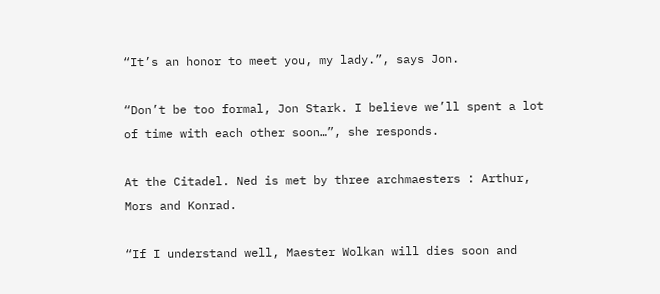“It’s an honor to meet you, my lady.”, says Jon.

“Don’t be too formal, Jon Stark. I believe we’ll spent a lot of time with each other soon…”, she responds.

At the Citadel. Ned is met by three archmaesters : Arthur, Mors and Konrad.

“If I understand well, Maester Wolkan will dies soon and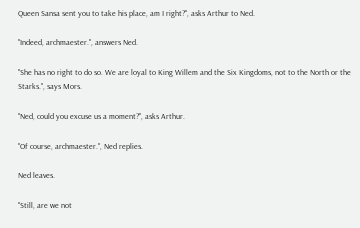Queen Sansa sent you to take his place, am I right?", asks Arthur to Ned.

"Indeed, archmaester.", answers Ned.

"She has no right to do so. We are loyal to King Willem and the Six Kingdoms, not to the North or the Starks.", says Mors.

"Ned, could you excuse us a moment?", asks Arthur.

"Of course, archmaester.", Ned replies.

Ned leaves.

"Still, are we not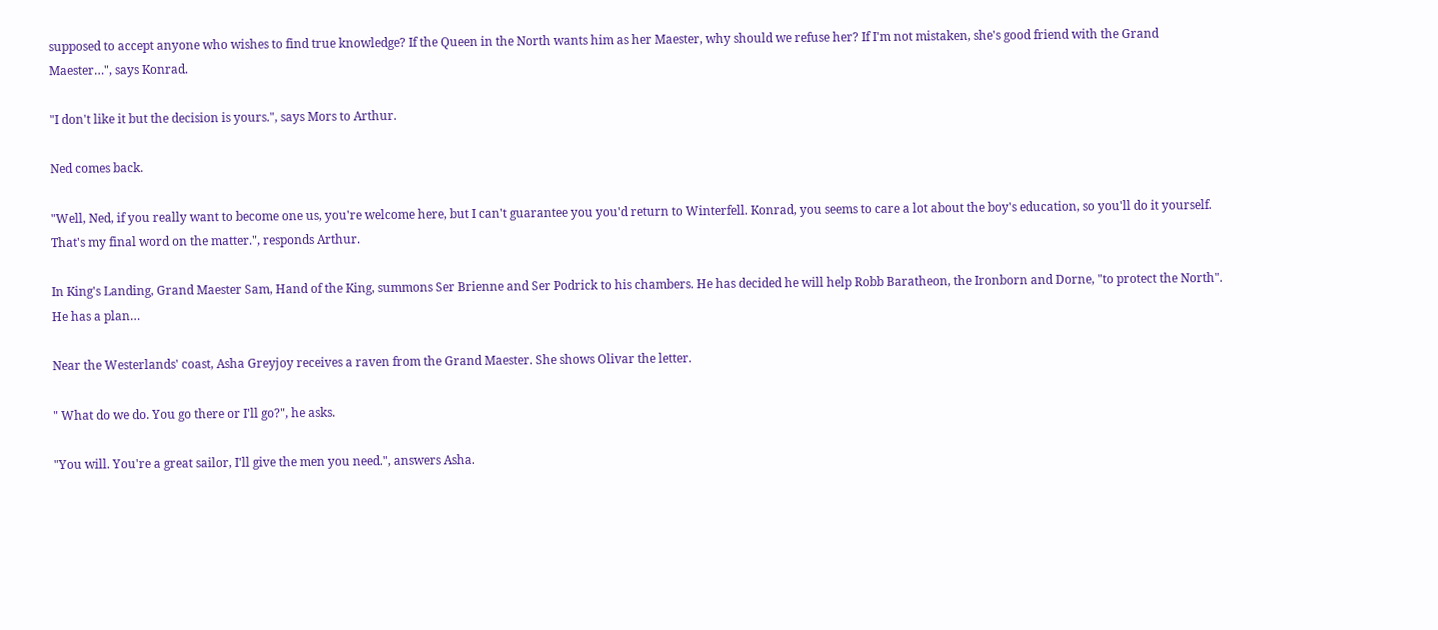supposed to accept anyone who wishes to find true knowledge? If the Queen in the North wants him as her Maester, why should we refuse her? If I'm not mistaken, she's good friend with the Grand Maester…", says Konrad.

"I don't like it but the decision is yours.", says Mors to Arthur.

Ned comes back.

"Well, Ned, if you really want to become one us, you're welcome here, but I can't guarantee you you'd return to Winterfell. Konrad, you seems to care a lot about the boy's education, so you'll do it yourself. That's my final word on the matter.", responds Arthur.

In King's Landing, Grand Maester Sam, Hand of the King, summons Ser Brienne and Ser Podrick to his chambers. He has decided he will help Robb Baratheon, the Ironborn and Dorne, "to protect the North". He has a plan…

Near the Westerlands' coast, Asha Greyjoy receives a raven from the Grand Maester. She shows Olivar the letter.

" What do we do. You go there or I'll go?", he asks.

"You will. You're a great sailor, I'll give the men you need.", answers Asha.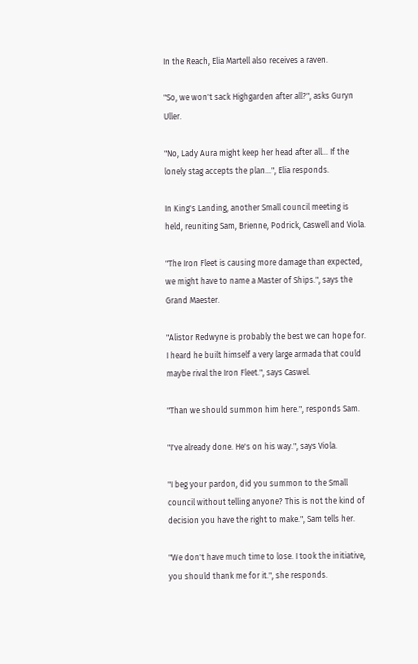In the Reach, Elia Martell also receives a raven.

"So, we won't sack Highgarden after all?", asks Guryn Uller.

"No, Lady Aura might keep her head after all… If the lonely stag accepts the plan…", Elia responds.

In King's Landing, another Small council meeting is held, reuniting Sam, Brienne, Podrick, Caswell and Viola.

"The Iron Fleet is causing more damage than expected, we might have to name a Master of Ships.", says the Grand Maester.

"Alistor Redwyne is probably the best we can hope for. I heard he built himself a very large armada that could maybe rival the Iron Fleet.", says Caswel.

"Than we should summon him here.", responds Sam.

"I've already done. He's on his way.", says Viola.

"I beg your pardon, did you summon to the Small council without telling anyone? This is not the kind of decision you have the right to make.", Sam tells her.

"We don't have much time to lose. I took the initiative, you should thank me for it.", she responds.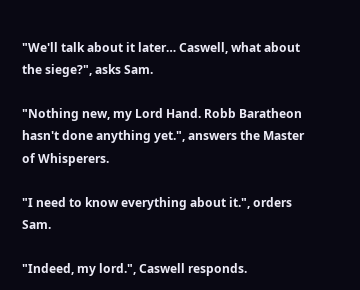"We'll talk about it later… Caswell, what about the siege?", asks Sam.

"Nothing new, my Lord Hand. Robb Baratheon hasn't done anything yet.", answers the Master of Whisperers.

"I need to know everything about it.", orders Sam.

"Indeed, my lord.", Caswell responds.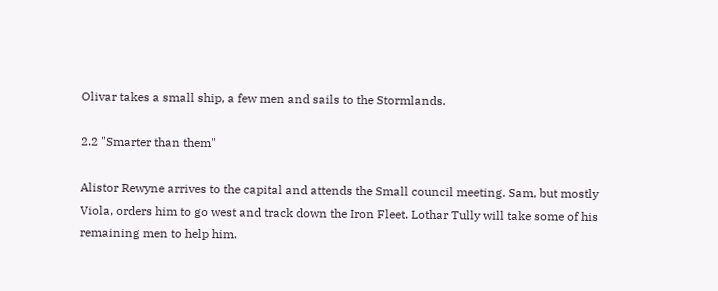Olivar takes a small ship, a few men and sails to the Stormlands.

2.2 "Smarter than them"

Alistor Rewyne arrives to the capital and attends the Small council meeting. Sam, but mostly Viola, orders him to go west and track down the Iron Fleet. Lothar Tully will take some of his remaining men to help him.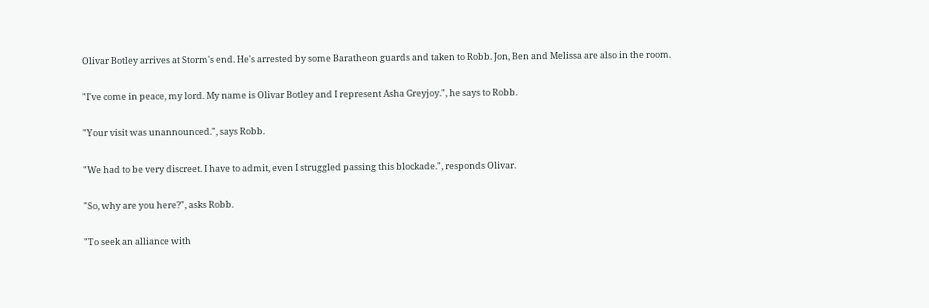Olivar Botley arrives at Storm's end. He's arrested by some Baratheon guards and taken to Robb. Jon, Ben and Melissa are also in the room.

"I've come in peace, my lord. My name is Olivar Botley and I represent Asha Greyjoy.", he says to Robb.

"Your visit was unannounced.", says Robb.

"We had to be very discreet. I have to admit, even I struggled passing this blockade.", responds Olivar.

"So, why are you here?", asks Robb.

"To seek an alliance with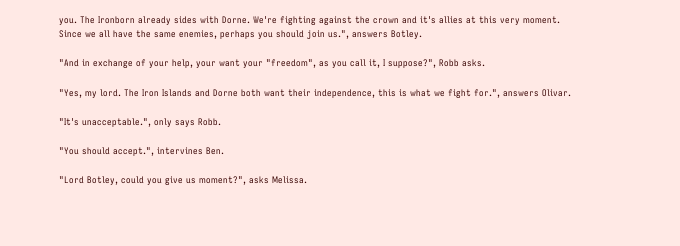you. The Ironborn already sides with Dorne. We're fighting against the crown and it's allies at this very moment. Since we all have the same enemies, perhaps you should join us.", answers Botley.

"And in exchange of your help, your want your "freedom", as you call it, I suppose?", Robb asks.

"Yes, my lord. The Iron Islands and Dorne both want their independence, this is what we fight for.", answers Olivar.

"It's unacceptable.", only says Robb.

"You should accept.", intervines Ben.

"Lord Botley, could you give us moment?", asks Melissa.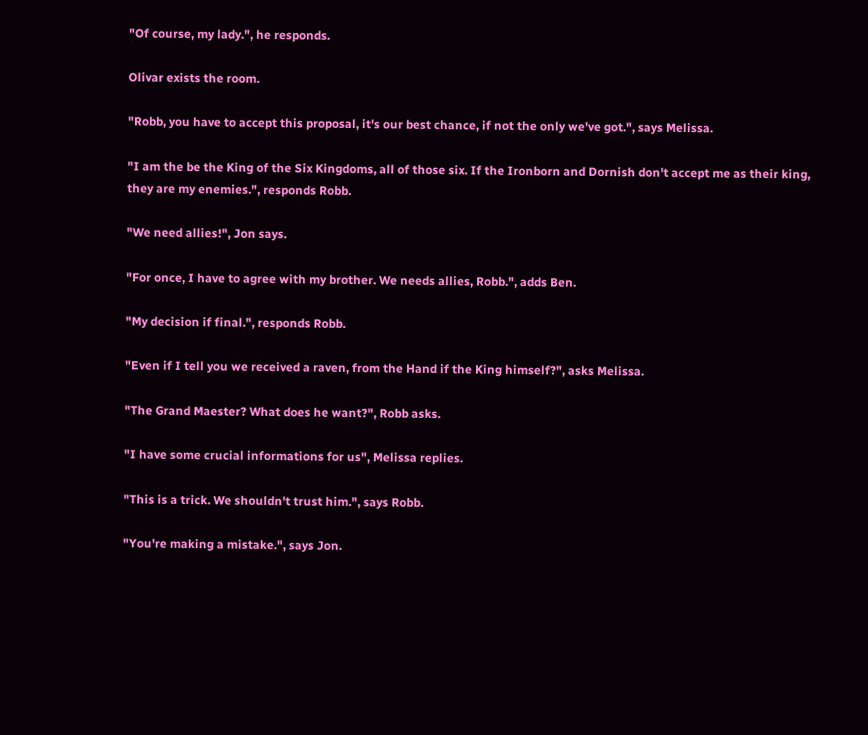"Of course, my lady.", he responds.

Olivar exists the room.

"Robb, you have to accept this proposal, it's our best chance, if not the only we've got.", says Melissa.

"I am the be the King of the Six Kingdoms, all of those six. If the Ironborn and Dornish don't accept me as their king, they are my enemies.", responds Robb.

"We need allies!", Jon says.

"For once, I have to agree with my brother. We needs allies, Robb.", adds Ben.

"My decision if final.", responds Robb.

"Even if I tell you we received a raven, from the Hand if the King himself?", asks Melissa.

"The Grand Maester? What does he want?", Robb asks.

"I have some crucial informations for us", Melissa replies.

"This is a trick. We shouldn't trust him.", says Robb.

"You're making a mistake.", says Jon.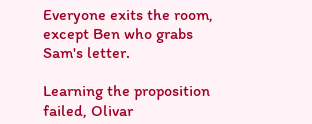Everyone exits the room, except Ben who grabs Sam's letter.

Learning the proposition failed, Olivar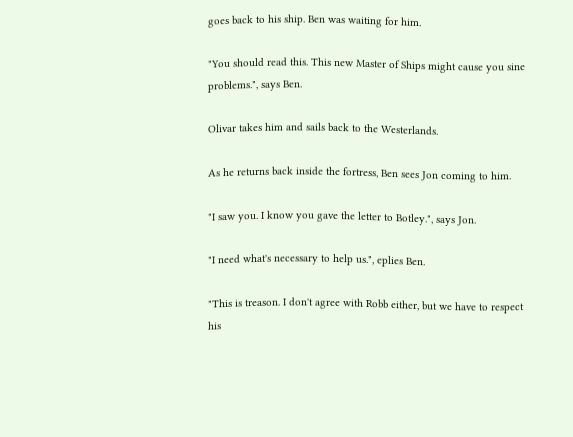goes back to his ship. Ben was waiting for him.

"You should read this. This new Master of Ships might cause you sine problems.", says Ben.

Olivar takes him and sails back to the Westerlands.

As he returns back inside the fortress, Ben sees Jon coming to him.

"I saw you. I know you gave the letter to Botley.", says Jon.

"I need what's necessary to help us.", eplies Ben.

"This is treason. I don't agree with Robb either, but we have to respect his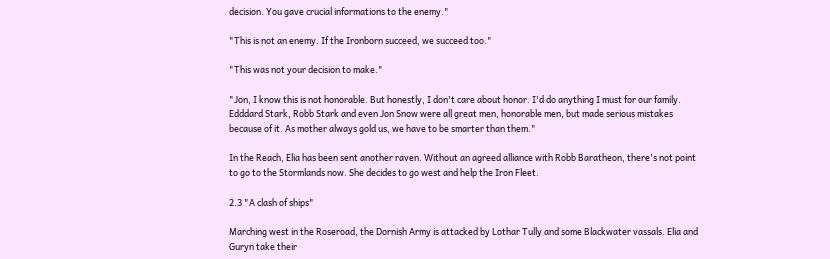decision. You gave crucial informations to the enemy."

"This is not an enemy. If the Ironborn succeed, we succeed too."

"This was not your decision to make."

"Jon, I know this is not honorable. But honestly, I don't care about honor. I'd do anything I must for our family. Edddard Stark, Robb Stark and even Jon Snow were all great men, honorable men, but made serious mistakes because of it. As mother always gold us, we have to be smarter than them."

In the Reach, Elia has been sent another raven. Without an agreed alliance with Robb Baratheon, there's not point to go to the Stormlands now. She decides to go west and help the Iron Fleet.

2.3 "A clash of ships"

Marching west in the Roseroad, the Dornish Army is attacked by Lothar Tully and some Blackwater vassals. Elia and Guryn take their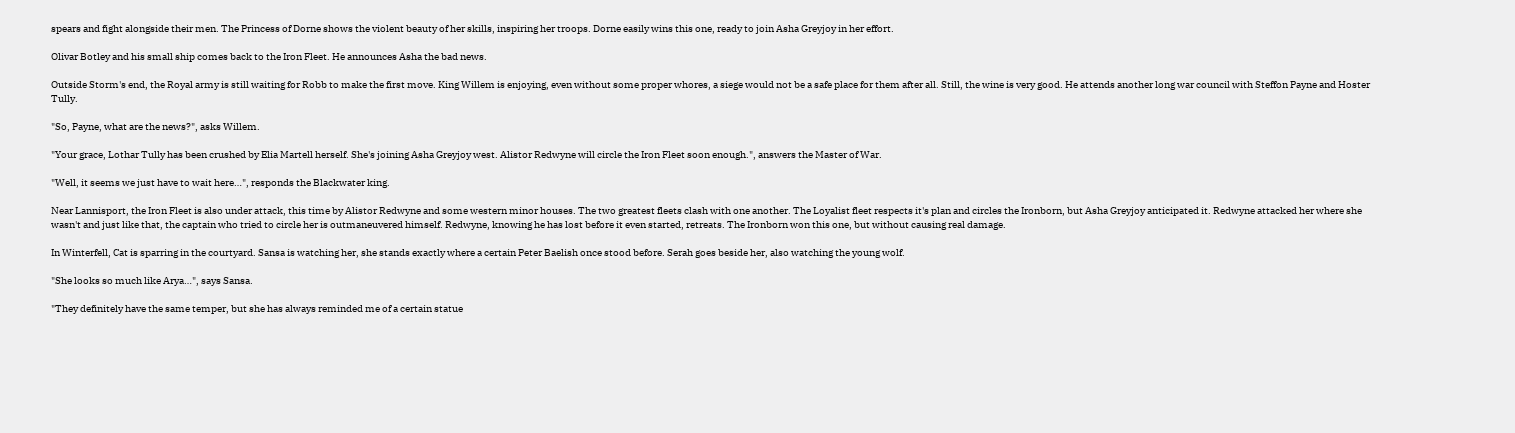spears and fight alongside their men. The Princess of Dorne shows the violent beauty of her skills, inspiring her troops. Dorne easily wins this one, ready to join Asha Greyjoy in her effort.

Olivar Botley and his small ship comes back to the Iron Fleet. He announces Asha the bad news.

Outside Storm's end, the Royal army is still waiting for Robb to make the first move. King Willem is enjoying, even without some proper whores, a siege would not be a safe place for them after all. Still, the wine is very good. He attends another long war council with Steffon Payne and Hoster Tully.

"So, Payne, what are the news?", asks Willem.

"Your grace, Lothar Tully has been crushed by Elia Martell herself. She's joining Asha Greyjoy west. Alistor Redwyne will circle the Iron Fleet soon enough.", answers the Master of War.

"Well, it seems we just have to wait here…", responds the Blackwater king.

Near Lannisport, the Iron Fleet is also under attack, this time by Alistor Redwyne and some western minor houses. The two greatest fleets clash with one another. The Loyalist fleet respects it's plan and circles the Ironborn, but Asha Greyjoy anticipated it. Redwyne attacked her where she wasn't and just like that, the captain who tried to circle her is outmaneuvered himself. Redwyne, knowing he has lost before it even started, retreats. The Ironborn won this one, but without causing real damage.

In Winterfell, Cat is sparring in the courtyard. Sansa is watching her, she stands exactly where a certain Peter Baelish once stood before. Serah goes beside her, also watching the young wolf.

"She looks so much like Arya…", says Sansa.

"They definitely have the same temper, but she has always reminded me of a certain statue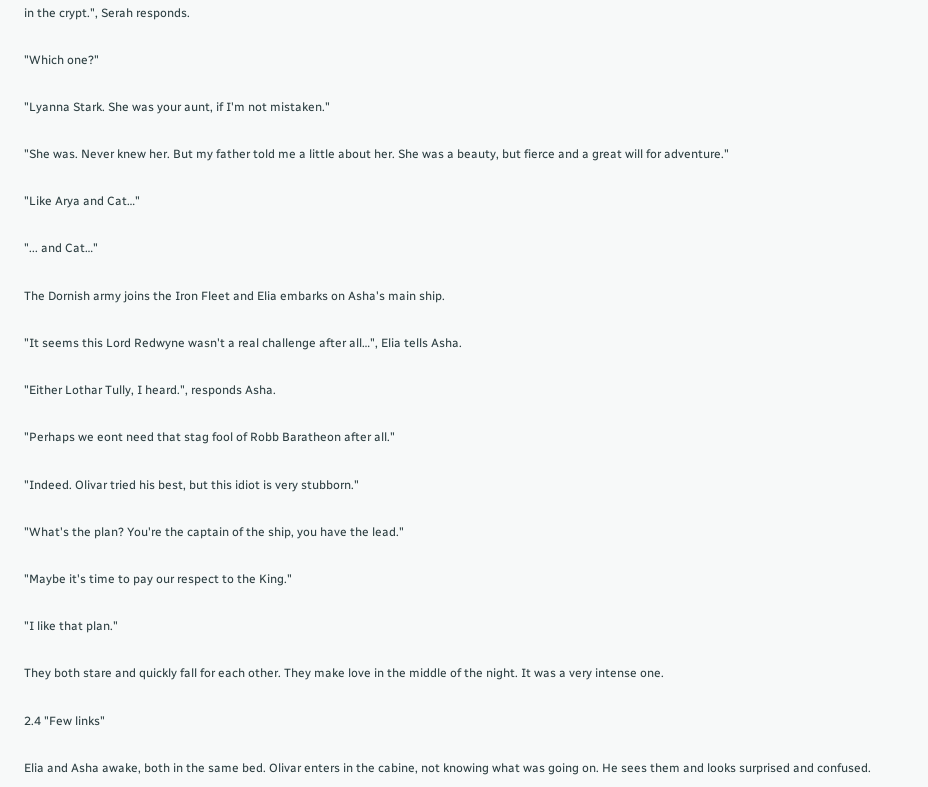in the crypt.", Serah responds.

"Which one?"

"Lyanna Stark. She was your aunt, if I'm not mistaken."

"She was. Never knew her. But my father told me a little about her. She was a beauty, but fierce and a great will for adventure."

"Like Arya and Cat…"

"... and Cat…"

The Dornish army joins the Iron Fleet and Elia embarks on Asha's main ship.

"It seems this Lord Redwyne wasn't a real challenge after all…", Elia tells Asha.

"Either Lothar Tully, I heard.", responds Asha.

"Perhaps we eont need that stag fool of Robb Baratheon after all."

"Indeed. Olivar tried his best, but this idiot is very stubborn."

"What's the plan? You're the captain of the ship, you have the lead."

"Maybe it's time to pay our respect to the King."

"I like that plan."

They both stare and quickly fall for each other. They make love in the middle of the night. It was a very intense one.

2.4 "Few links"

Elia and Asha awake, both in the same bed. Olivar enters in the cabine, not knowing what was going on. He sees them and looks surprised and confused.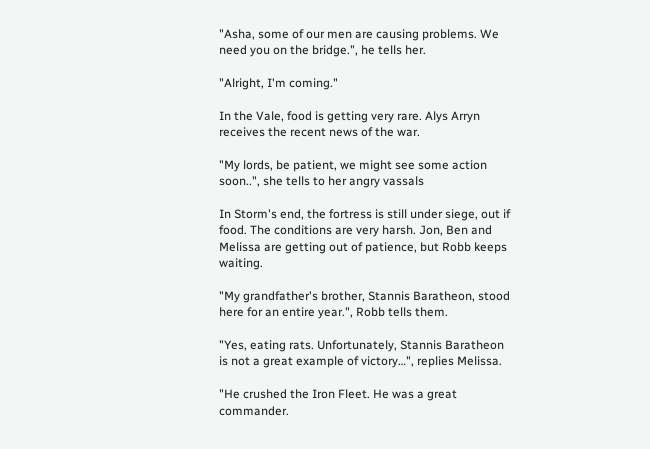"Asha, some of our men are causing problems. We need you on the bridge.", he tells her.

"Alright, I'm coming."

In the Vale, food is getting very rare. Alys Arryn receives the recent news of the war.

"My lords, be patient, we might see some action soon..", she tells to her angry vassals

In Storm's end, the fortress is still under siege, out if food. The conditions are very harsh. Jon, Ben and Melissa are getting out of patience, but Robb keeps waiting.

"My grandfather's brother, Stannis Baratheon, stood here for an entire year.", Robb tells them.

"Yes, eating rats. Unfortunately, Stannis Baratheon is not a great example of victory…", replies Melissa.

"He crushed the Iron Fleet. He was a great commander.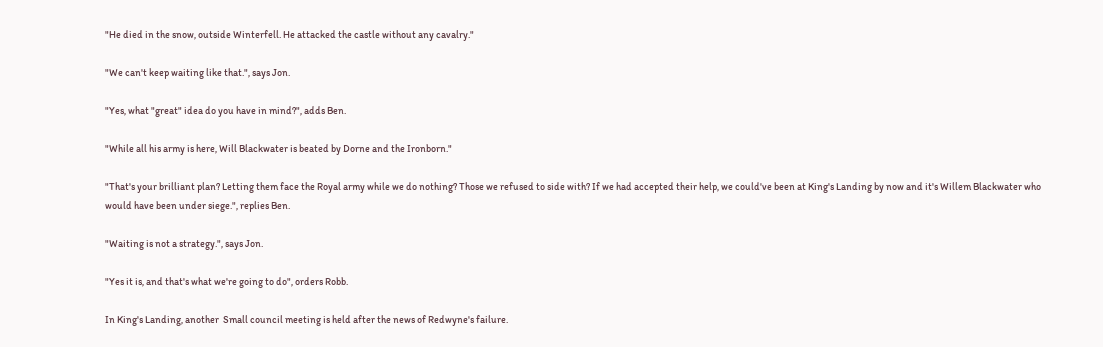"He died in the snow, outside Winterfell. He attacked the castle without any cavalry."

"We can't keep waiting like that.", says Jon.

"Yes, what "great" idea do you have in mind?", adds Ben.

"While all his army is here, Will Blackwater is beated by Dorne and the Ironborn."

"That's your brilliant plan? Letting them face the Royal army while we do nothing? Those we refused to side with? If we had accepted their help, we could've been at King's Landing by now and it's Willem Blackwater who would have been under siege.", replies Ben.

"Waiting is not a strategy.", says Jon.

"Yes it is, and that's what we're going to do", orders Robb.

In King's Landing, another  Small council meeting is held after the news of Redwyne's failure.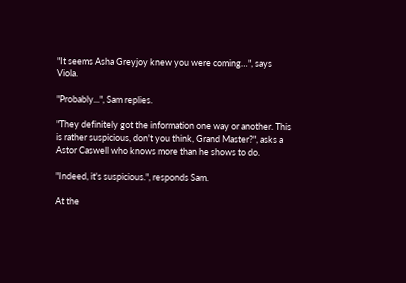"It seems Asha Greyjoy knew you were coming…", says Viola.

"Probably...", Sam replies.

"They definitely got the information one way or another. This is rather suspicious, don't you think, Grand Master?", asks a Astor Caswell who knows more than he shows to do.

"Indeed, it's suspicious.", responds Sam.

At the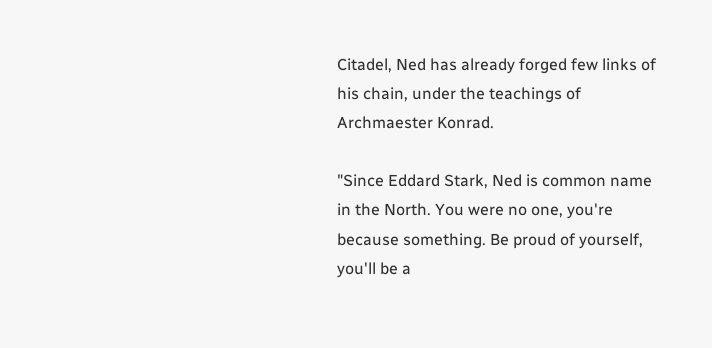Citadel, Ned has already forged few links of his chain, under the teachings of Archmaester Konrad.

"Since Eddard Stark, Ned is common name in the North. You were no one, you're because something. Be proud of yourself, you'll be a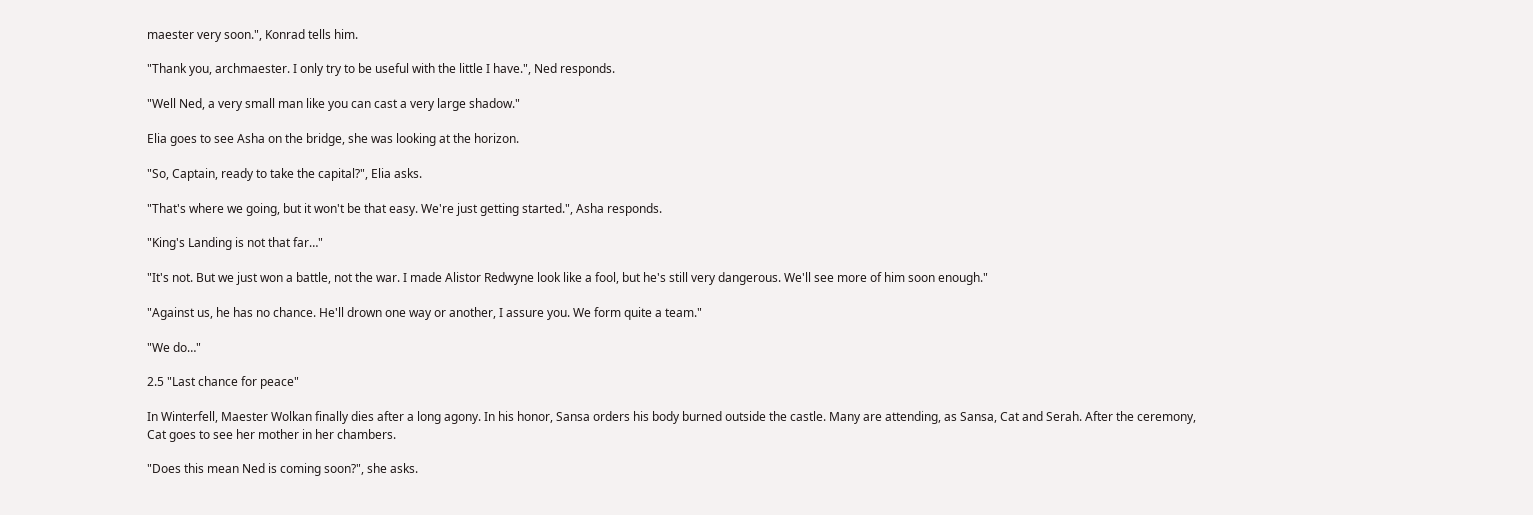maester very soon.", Konrad tells him.

"Thank you, archmaester. I only try to be useful with the little I have.", Ned responds.

"Well Ned, a very small man like you can cast a very large shadow."

Elia goes to see Asha on the bridge, she was looking at the horizon.

"So, Captain, ready to take the capital?", Elia asks.

"That's where we going, but it won't be that easy. We're just getting started.", Asha responds.

"King's Landing is not that far…"

"It's not. But we just won a battle, not the war. I made Alistor Redwyne look like a fool, but he's still very dangerous. We'll see more of him soon enough."

"Against us, he has no chance. He'll drown one way or another, I assure you. We form quite a team."

"We do…"

2.5 "Last chance for peace"

In Winterfell, Maester Wolkan finally dies after a long agony. In his honor, Sansa orders his body burned outside the castle. Many are attending, as Sansa, Cat and Serah. After the ceremony, Cat goes to see her mother in her chambers.

"Does this mean Ned is coming soon?", she asks.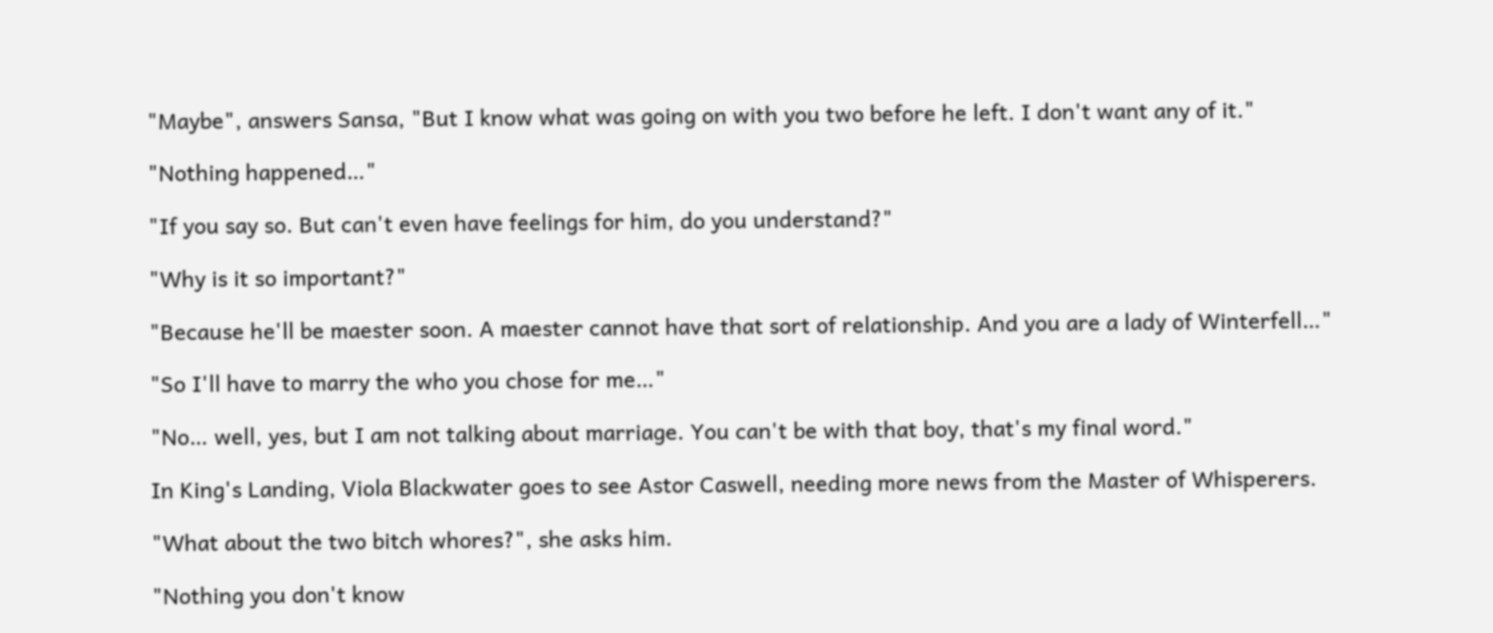"Maybe", answers Sansa, "But I know what was going on with you two before he left. I don't want any of it."

"Nothing happened…"

"If you say so. But can't even have feelings for him, do you understand?"

"Why is it so important?"

"Because he'll be maester soon. A maester cannot have that sort of relationship. And you are a lady of Winterfell…"

"So I'll have to marry the who you chose for me…"

"No… well, yes, but I am not talking about marriage. You can't be with that boy, that's my final word."

In King's Landing, Viola Blackwater goes to see Astor Caswell, needing more news from the Master of Whisperers.

"What about the two bitch whores?", she asks him.

"Nothing you don't know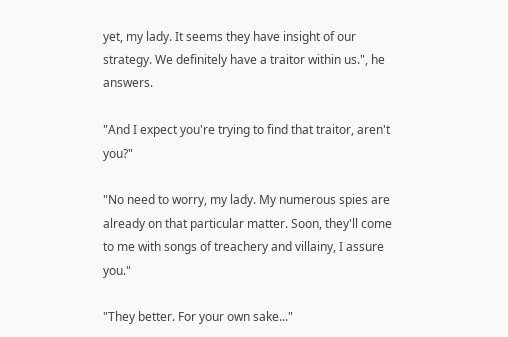yet, my lady. It seems they have insight of our strategy. We definitely have a traitor within us.", he answers.

"And I expect you're trying to find that traitor, aren't you?"

"No need to worry, my lady. My numerous spies are already on that particular matter. Soon, they'll come to me with songs of treachery and villainy, I assure you."

"They better. For your own sake..."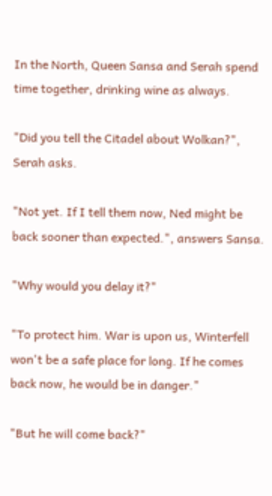In the North, Queen Sansa and Serah spend time together, drinking wine as always.

"Did you tell the Citadel about Wolkan?", Serah asks.

"Not yet. If I tell them now, Ned might be back sooner than expected.", answers Sansa.

"Why would you delay it?"

"To protect him. War is upon us, Winterfell won't be a safe place for long. If he comes back now, he would be in danger."

"But he will come back?"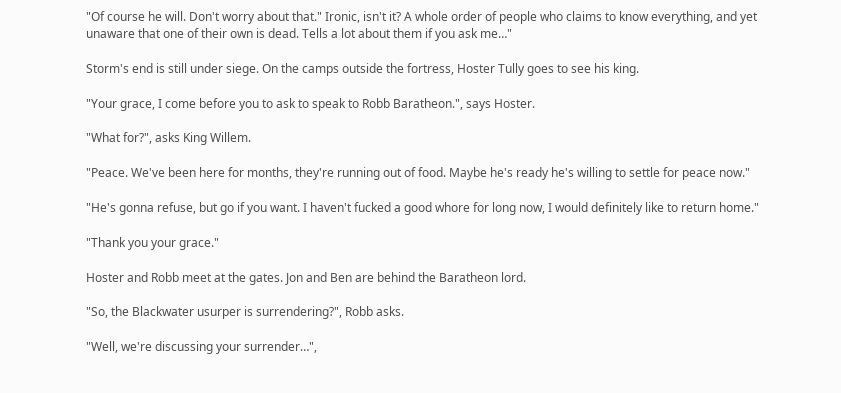"Of course he will. Don't worry about that." Ironic, isn't it? A whole order of people who claims to know everything, and yet unaware that one of their own is dead. Tells a lot about them if you ask me…"

Storm's end is still under siege. On the camps outside the fortress, Hoster Tully goes to see his king.

"Your grace, I come before you to ask to speak to Robb Baratheon.", says Hoster.

"What for?", asks King Willem.

"Peace. We've been here for months, they're running out of food. Maybe he's ready he's willing to settle for peace now."

"He's gonna refuse, but go if you want. I haven't fucked a good whore for long now, I would definitely like to return home."

"Thank you your grace."

Hoster and Robb meet at the gates. Jon and Ben are behind the Baratheon lord.

"So, the Blackwater usurper is surrendering?", Robb asks.

"Well, we're discussing your surrender…",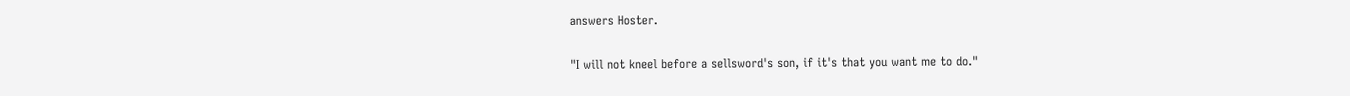answers Hoster.

"I will not kneel before a sellsword's son, if it's that you want me to do."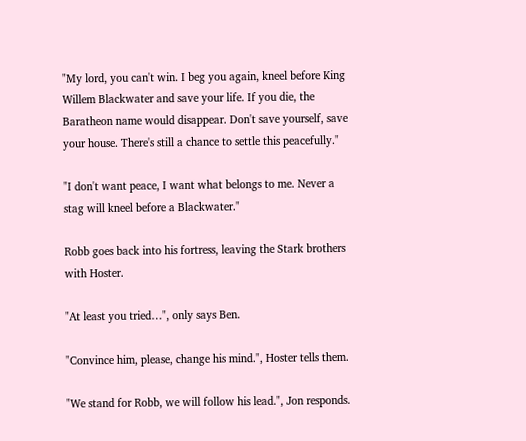"My lord, you can't win. I beg you again, kneel before King Willem Blackwater and save your life. If you die, the Baratheon name would disappear. Don't save yourself, save your house. There's still a chance to settle this peacefully."

"I don't want peace, I want what belongs to me. Never a stag will kneel before a Blackwater."

Robb goes back into his fortress, leaving the Stark brothers with Hoster.

"At least you tried…", only says Ben.

"Convince him, please, change his mind.", Hoster tells them.

"We stand for Robb, we will follow his lead.", Jon responds.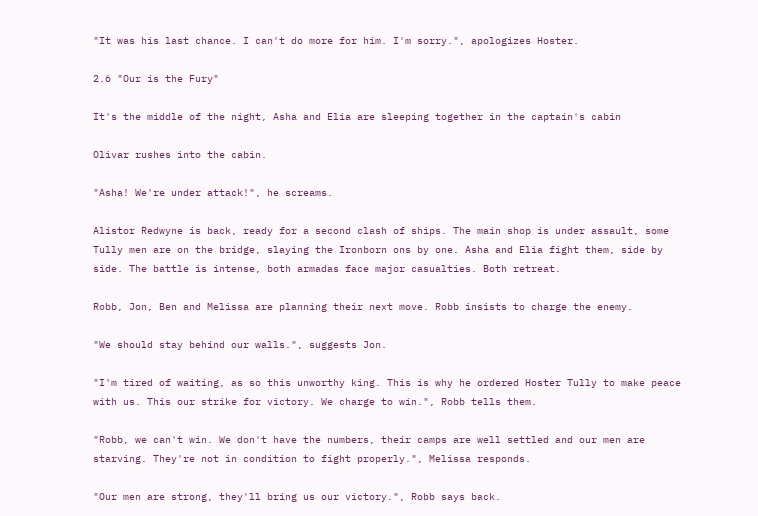"It was his last chance. I can't do more for him. I'm sorry.", apologizes Hoster.

2.6 "Our is the Fury"

It's the middle of the night, Asha and Elia are sleeping together in the captain's cabin

Olivar rushes into the cabin.

"Asha! We're under attack!", he screams.

Alistor Redwyne is back, ready for a second clash of ships. The main shop is under assault, some Tully men are on the bridge, slaying the Ironborn ons by one. Asha and Elia fight them, side by side. The battle is intense, both armadas face major casualties. Both retreat.

Robb, Jon, Ben and Melissa are planning their next move. Robb insists to charge the enemy.

"We should stay behind our walls.", suggests Jon.

"I'm tired of waiting, as so this unworthy king. This is why he ordered Hoster Tully to make peace with us. This our strike for victory. We charge to win.", Robb tells them.

"Robb, we can't win. We don't have the numbers, their camps are well settled and our men are starving. They're not in condition to fight properly.", Melissa responds.

"Our men are strong, they'll bring us our victory.", Robb says back.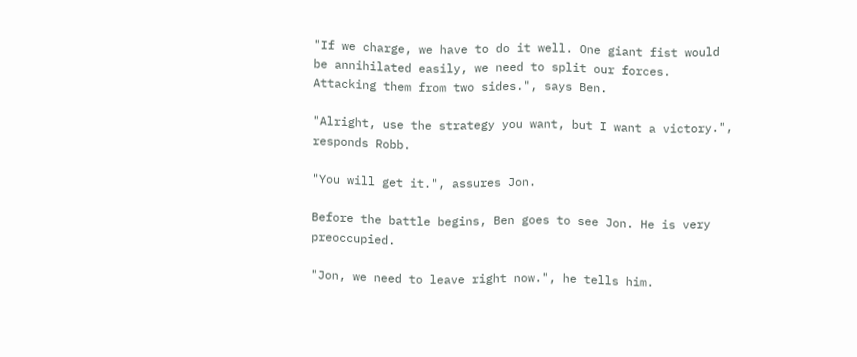"If we charge, we have to do it well. One giant fist would be annihilated easily, we need to split our forces. Attacking them from two sides.", says Ben.

"Alright, use the strategy you want, but I want a victory.", responds Robb.

"You will get it.", assures Jon.

Before the battle begins, Ben goes to see Jon. He is very preoccupied.

"Jon, we need to leave right now.", he tells him.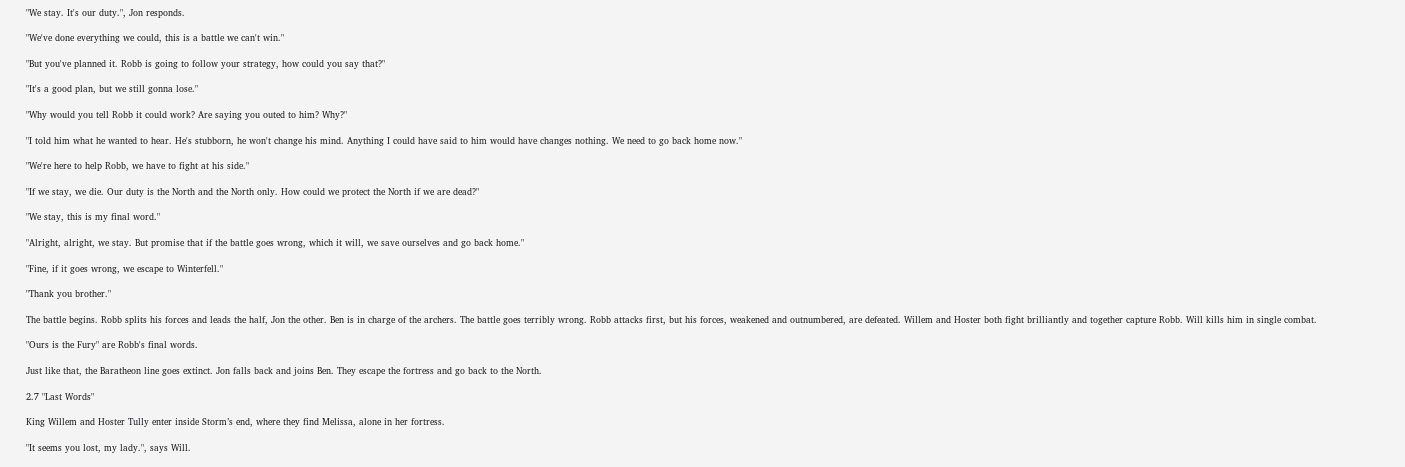"We stay. It's our duty.", Jon responds.

"We've done everything we could, this is a battle we can't win."

"But you've planned it. Robb is going to follow your strategy, how could you say that?"

"It's a good plan, but we still gonna lose."

"Why would you tell Robb it could work? Are saying you outed to him? Why?"

"I told him what he wanted to hear. He's stubborn, he won't change his mind. Anything I could have said to him would have changes nothing. We need to go back home now."

"We're here to help Robb, we have to fight at his side."

"If we stay, we die. Our duty is the North and the North only. How could we protect the North if we are dead?"

"We stay, this is my final word."

"Alright, alright, we stay. But promise that if the battle goes wrong, which it will, we save ourselves and go back home."

"Fine, if it goes wrong, we escape to Winterfell."

"Thank you brother."

The battle begins. Robb splits his forces and leads the half, Jon the other. Ben is in charge of the archers. The battle goes terribly wrong. Robb attacks first, but his forces, weakened and outnumbered, are defeated. Willem and Hoster both fight brilliantly and together capture Robb. Will kills him in single combat.

"Ours is the Fury" are Robb's final words.

Just like that, the Baratheon line goes extinct. Jon falls back and joins Ben. They escape the fortress and go back to the North.

2.7 "Last Words"

King Willem and Hoster Tully enter inside Storm’s end, where they find Melissa, alone in her fortress.

"It seems you lost, my lady.", says Will.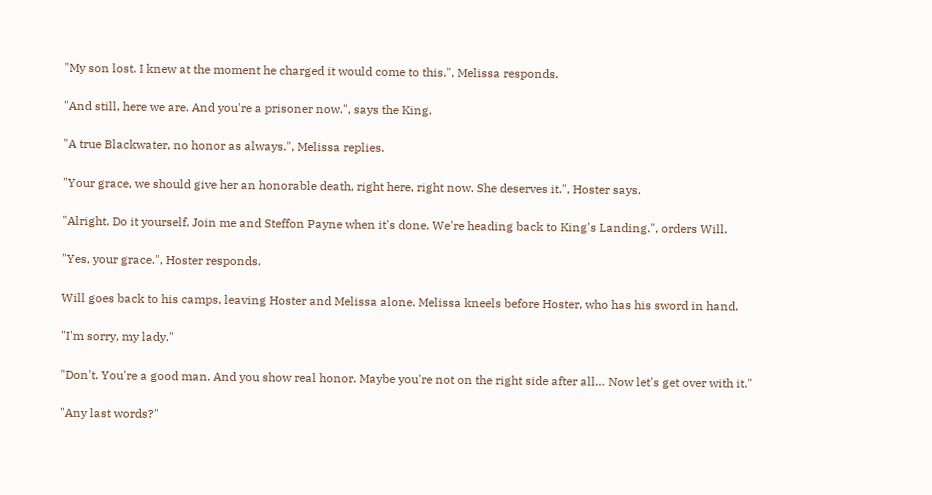"My son lost. I knew at the moment he charged it would come to this.", Melissa responds.

"And still, here we are. And you're a prisoner now.", says the King.

"A true Blackwater, no honor as always.", Melissa replies.

"Your grace, we should give her an honorable death, right here, right now. She deserves it.", Hoster says.

"Alright. Do it yourself. Join me and Steffon Payne when it's done. We're heading back to King's Landing.", orders Will.

"Yes, your grace.", Hoster responds.

Will goes back to his camps, leaving Hoster and Melissa alone. Melissa kneels before Hoster, who has his sword in hand.

"I'm sorry, my lady."

"Don't. You're a good man. And you show real honor. Maybe you're not on the right side after all… Now let's get over with it."

"Any last words?"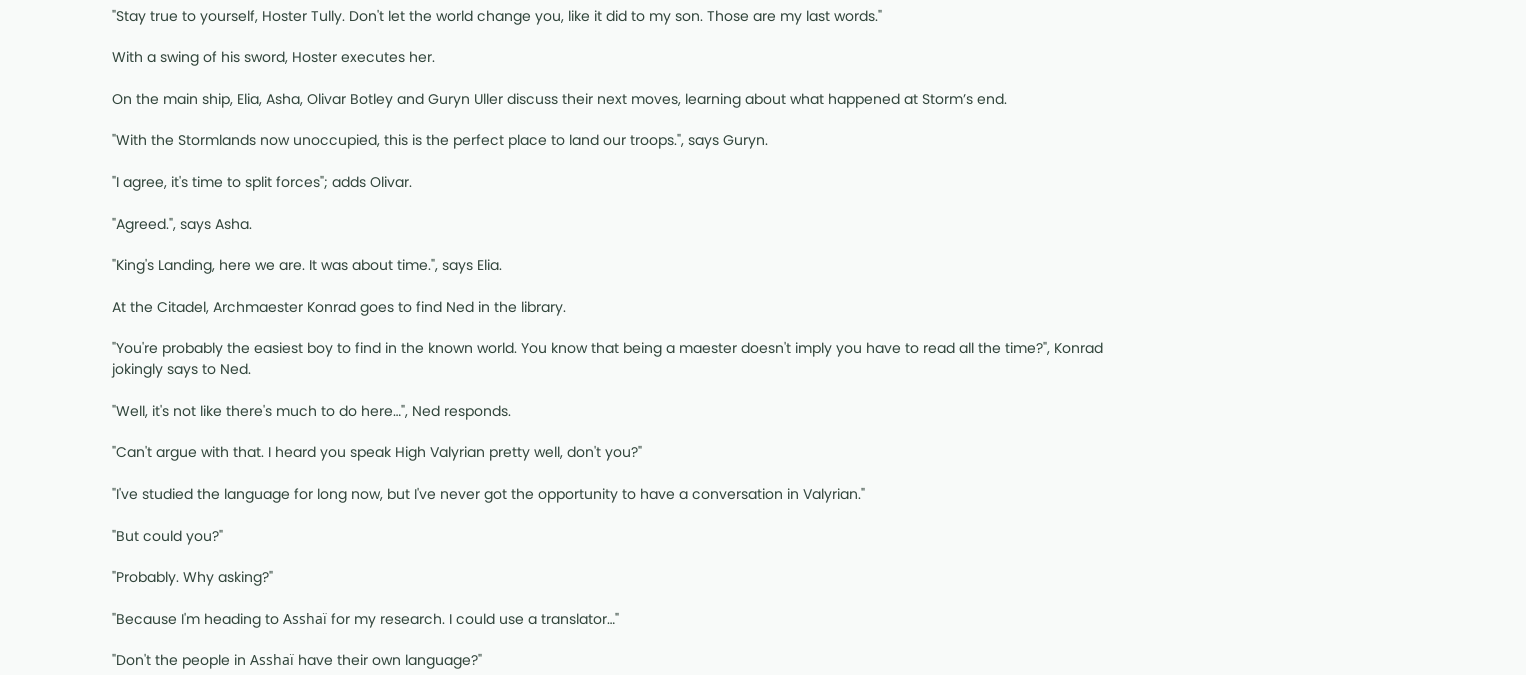"Stay true to yourself, Hoster Tully. Don't let the world change you, like it did to my son. Those are my last words."

With a swing of his sword, Hoster executes her.

On the main ship, Elia, Asha, Olivar Botley and Guryn Uller discuss their next moves, learning about what happened at Storm’s end.

"With the Stormlands now unoccupied, this is the perfect place to land our troops.", says Guryn.

"I agree, it's time to split forces"; adds Olivar.

"Agreed.", says Asha.

"King's Landing, here we are. It was about time.", says Elia.

At the Citadel, Archmaester Konrad goes to find Ned in the library.

"You're probably the easiest boy to find in the known world. You know that being a maester doesn't imply you have to read all the time?", Konrad jokingly says to Ned.

"Well, it's not like there's much to do here…", Ned responds.

"Can't argue with that. I heard you speak High Valyrian pretty well, don't you?"

"I've studied the language for long now, but I've never got the opportunity to have a conversation in Valyrian."

"But could you?"

"Probably. Why asking?"

"Because I'm heading to Asshaï for my research. I could use a translator…"

"Don't the people in Asshaï have their own language?"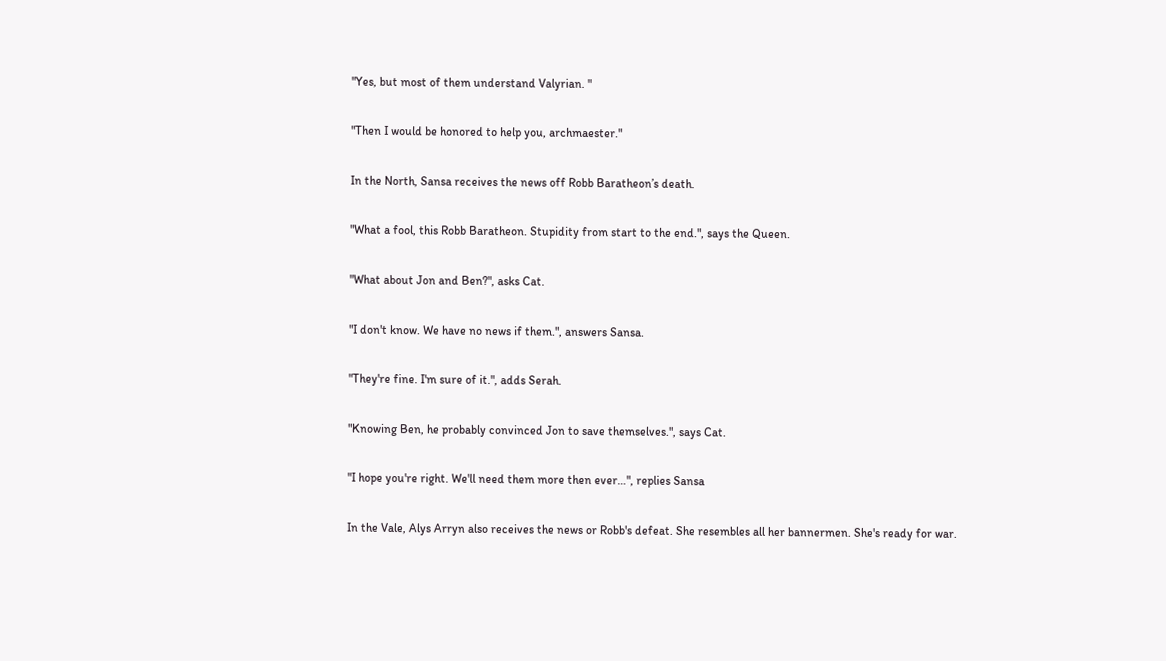"Yes, but most of them understand Valyrian. "

"Then I would be honored to help you, archmaester."

In the North, Sansa receives the news off Robb Baratheon’s death.

"What a fool, this Robb Baratheon. Stupidity from start to the end.", says the Queen.

"What about Jon and Ben?", asks Cat.

"I don't know. We have no news if them.", answers Sansa.

"They're fine. I'm sure of it.", adds Serah.

"Knowing Ben, he probably convinced Jon to save themselves.", says Cat.

"I hope you're right. We'll need them more then ever…", replies Sansa

In the Vale, Alys Arryn also receives the news or Robb's defeat. She resembles all her bannermen. She's ready for war.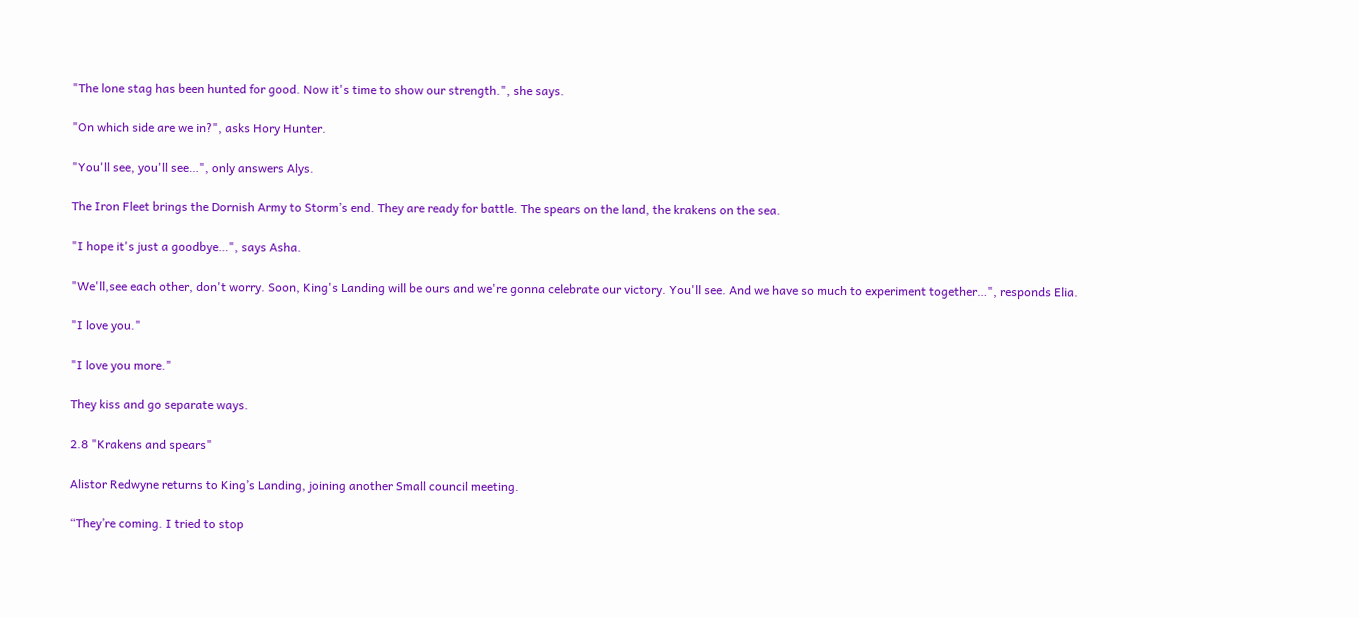"The lone stag has been hunted for good. Now it's time to show our strength.", she says.

"On which side are we in?", asks Hory Hunter.

"You'll see, you'll see…", only answers Alys.

The Iron Fleet brings the Dornish Army to Storm’s end. They are ready for battle. The spears on the land, the krakens on the sea.

"I hope it's just a goodbye…", says Asha.

"We'll,see each other, don't worry. Soon, King's Landing will be ours and we're gonna celebrate our victory. You'll see. And we have so much to experiment together…", responds Elia.

"I love you."

"I love you more."

They kiss and go separate ways.

2.8 "Krakens and spears"

Alistor Redwyne returns to King’s Landing, joining another Small council meeting.

“They’re coming. I tried to stop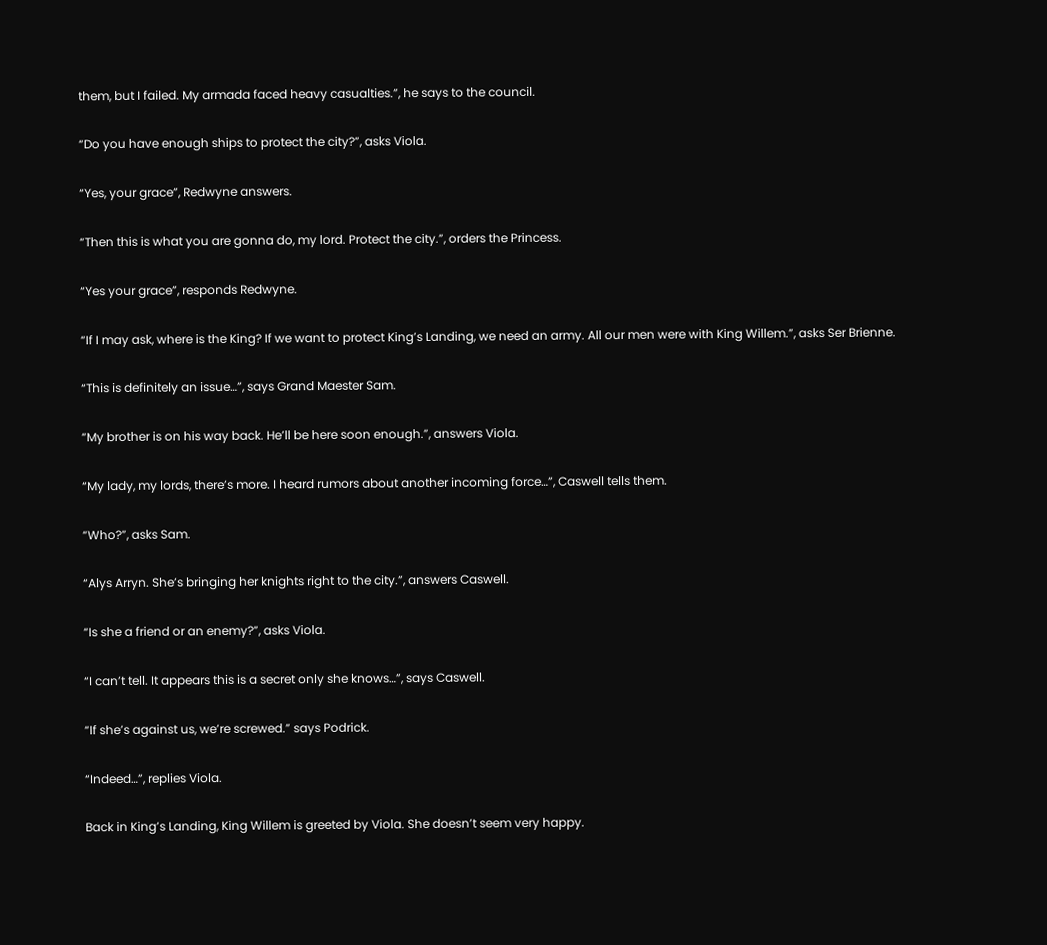them, but I failed. My armada faced heavy casualties.”, he says to the council.

“Do you have enough ships to protect the city?”, asks Viola.

“Yes, your grace”, Redwyne answers.

“Then this is what you are gonna do, my lord. Protect the city.”, orders the Princess.

“Yes your grace”, responds Redwyne.

“If I may ask, where is the King? If we want to protect King’s Landing, we need an army. All our men were with King Willem.”, asks Ser Brienne.

“This is definitely an issue…”, says Grand Maester Sam.

“My brother is on his way back. He’ll be here soon enough.”, answers Viola.

“My lady, my lords, there’s more. I heard rumors about another incoming force…”, Caswell tells them.

“Who?”, asks Sam.

“Alys Arryn. She’s bringing her knights right to the city.”, answers Caswell.

“Is she a friend or an enemy?”, asks Viola.

“I can’t tell. It appears this is a secret only she knows…”, says Caswell.

“If she’s against us, we’re screwed.” says Podrick.

“Indeed…”, replies Viola.

Back in King’s Landing, King Willem is greeted by Viola. She doesn’t seem very happy.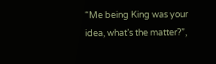“Me being King was your idea, what’s the matter?”,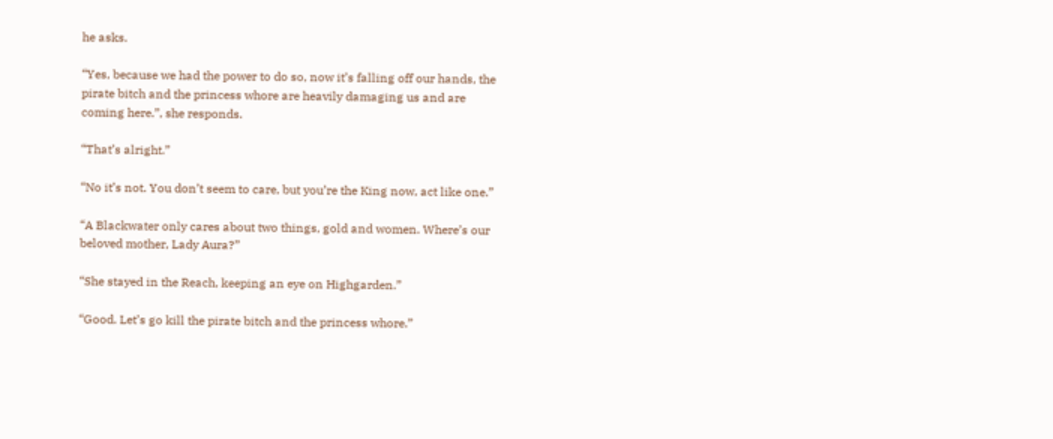he asks.

“Yes, because we had the power to do so, now it’s falling off our hands, the pirate bitch and the princess whore are heavily damaging us and are coming here.”, she responds.

“That’s alright.”

“No it’s not. You don’t seem to care, but you’re the King now, act like one.”

“A Blackwater only cares about two things, gold and women. Where’s our beloved mother, Lady Aura?”

“She stayed in the Reach, keeping an eye on Highgarden.”

“Good. Let’s go kill the pirate bitch and the princess whore.”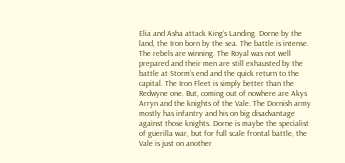Elia and Asha attack King’s Landing. Dorne by the land, the Iron born by the sea. The battle is intense. The rebels are winning. The Royal was not well prepared and their men are still exhausted by the battle at Storm’s end and the quick return to the capital. The Iron Fleet is simply better than the Redwyne one. But, coming out of nowhere are Akys Arryn and the knights of the Vale. The Dornish army mostly has infantry and his on big disadvantage against those knights. Dorne is maybe the specialist of guerilla war, but for full scale frontal battle, the Vale is just on another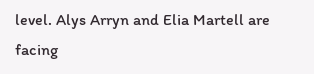level. Alys Arryn and Elia Martell are facing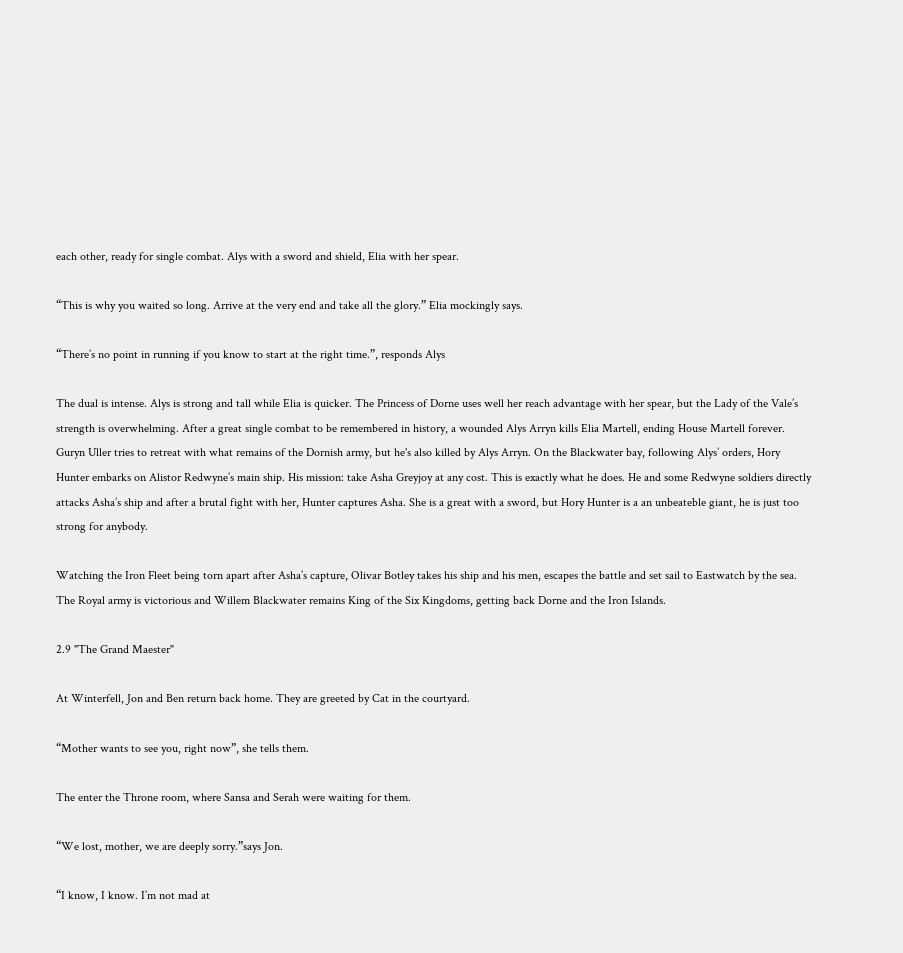each other, ready for single combat. Alys with a sword and shield, Elia with her spear.

“This is why you waited so long. Arrive at the very end and take all the glory.” Elia mockingly says.

“There’s no point in running if you know to start at the right time.”, responds Alys

The dual is intense. Alys is strong and tall while Elia is quicker. The Princess of Dorne uses well her reach advantage with her spear, but the Lady of the Vale’s strength is overwhelming. After a great single combat to be remembered in history, a wounded Alys Arryn kills Elia Martell, ending House Martell forever. Guryn Uller tries to retreat with what remains of the Dornish army, but he's also killed by Alys Arryn. On the Blackwater bay, following Alys’ orders, Hory Hunter embarks on Alistor Redwyne’s main ship. His mission: take Asha Greyjoy at any cost. This is exactly what he does. He and some Redwyne soldiers directly attacks Asha’s ship and after a brutal fight with her, Hunter captures Asha. She is a great with a sword, but Hory Hunter is a an unbeateble giant, he is just too strong for anybody.

Watching the Iron Fleet being torn apart after Asha’s capture, Olivar Botley takes his ship and his men, escapes the battle and set sail to Eastwatch by the sea. The Royal army is victorious and Willem Blackwater remains King of the Six Kingdoms, getting back Dorne and the Iron Islands.

2.9 "The Grand Maester"

At Winterfell, Jon and Ben return back home. They are greeted by Cat in the courtyard.

“Mother wants to see you, right now”, she tells them.

The enter the Throne room, where Sansa and Serah were waiting for them.

“We lost, mother, we are deeply sorry.”says Jon.

“I know, I know. I’m not mad at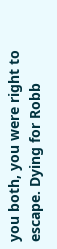you both, you were right to escape. Dying for Robb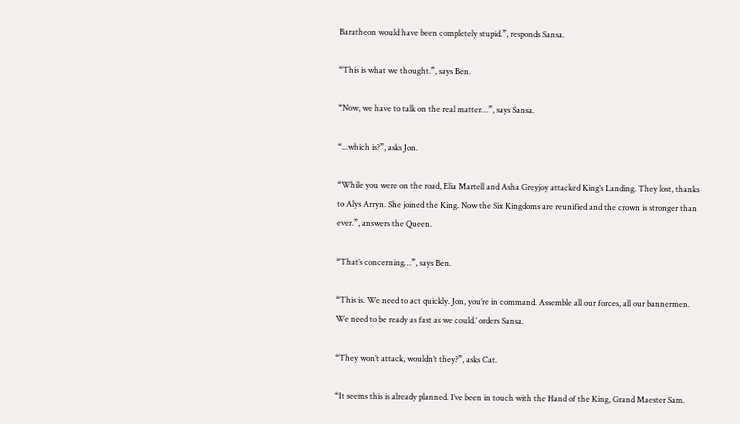Baratheon would have been completely stupid.”, responds Sansa.

“This is what we thought.”, says Ben.

“Now, we have to talk on the real matter…”, says Sansa.

“...which is?”, asks Jon.

“While you were on the road, Elia Martell and Asha Greyjoy attacked King’s Landing. They lost, thanks to Alys Arryn. She joined the King. Now the Six Kingdoms are reunified and the crown is stronger than ever.”, answers the Queen.

“That’s concerning…”, says Ben.

“This is. We need to act quickly. Jon, you’re in command. Assemble all our forces, all our bannermen. We need to be ready as fast as we could.’ orders Sansa.

“They won’t attack, wouldn’t they?”, asks Cat.

“It seems this is already planned. I’ve been in touch with the Hand of the King, Grand Maester Sam.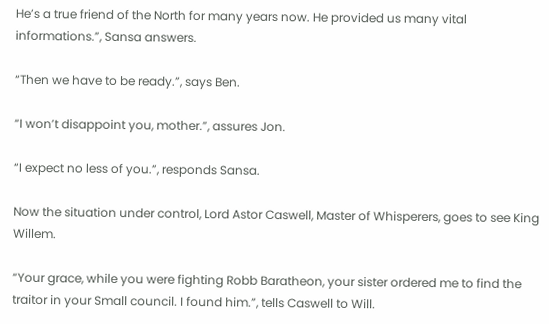He’s a true friend of the North for many years now. He provided us many vital informations.”, Sansa answers.

“Then we have to be ready.”, says Ben.

“I won’t disappoint you, mother.”, assures Jon.

“I expect no less of you.”, responds Sansa.

Now the situation under control, Lord Astor Caswell, Master of Whisperers, goes to see King Willem.

“Your grace, while you were fighting Robb Baratheon, your sister ordered me to find the traitor in your Small council. I found him.”, tells Caswell to Will.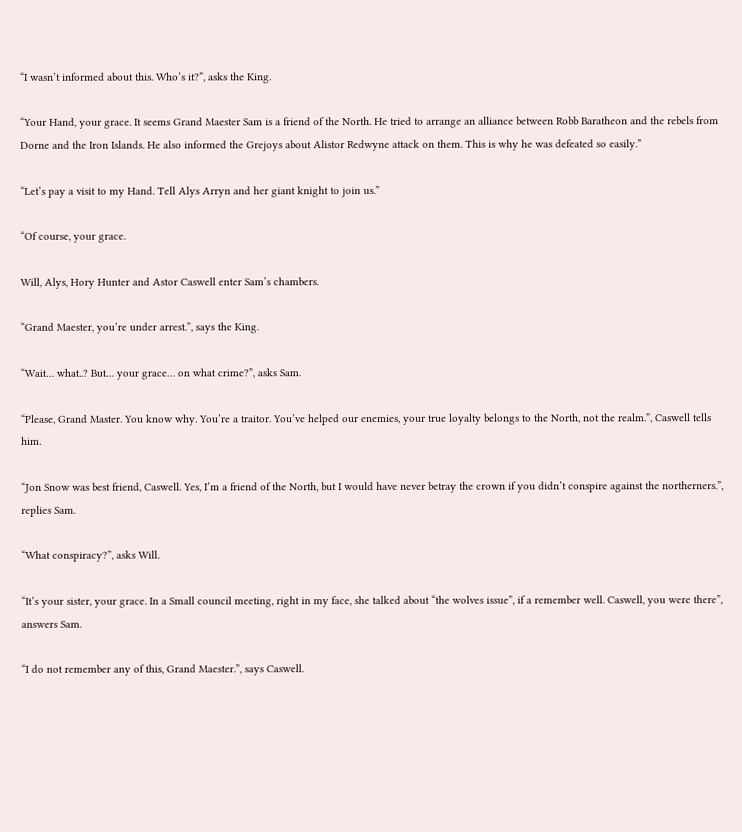“I wasn’t informed about this. Who’s it?”, asks the King.

“Your Hand, your grace. It seems Grand Maester Sam is a friend of the North. He tried to arrange an alliance between Robb Baratheon and the rebels from Dorne and the Iron Islands. He also informed the Grejoys about Alistor Redwyne attack on them. This is why he was defeated so easily.”

“Let’s pay a visit to my Hand. Tell Alys Arryn and her giant knight to join us.”

“Of course, your grace.

Will, Alys, Hory Hunter and Astor Caswell enter Sam’s chambers.

“Grand Maester, you’re under arrest.”, says the King.

“Wait… what..? But… your grace… on what crime?”, asks Sam.

“Please, Grand Master. You know why. You’re a traitor. You’ve helped our enemies, your true loyalty belongs to the North, not the realm.”, Caswell tells him.

“Jon Snow was best friend, Caswell. Yes, I’m a friend of the North, but I would have never betray the crown if you didn’t conspire against the northerners.”, replies Sam.

“What conspiracy?”, asks Will.

“It’s your sister, your grace. In a Small council meeting, right in my face, she talked about “the wolves issue”, if a remember well. Caswell, you were there”, answers Sam.

“I do not remember any of this, Grand Maester.”, says Caswell.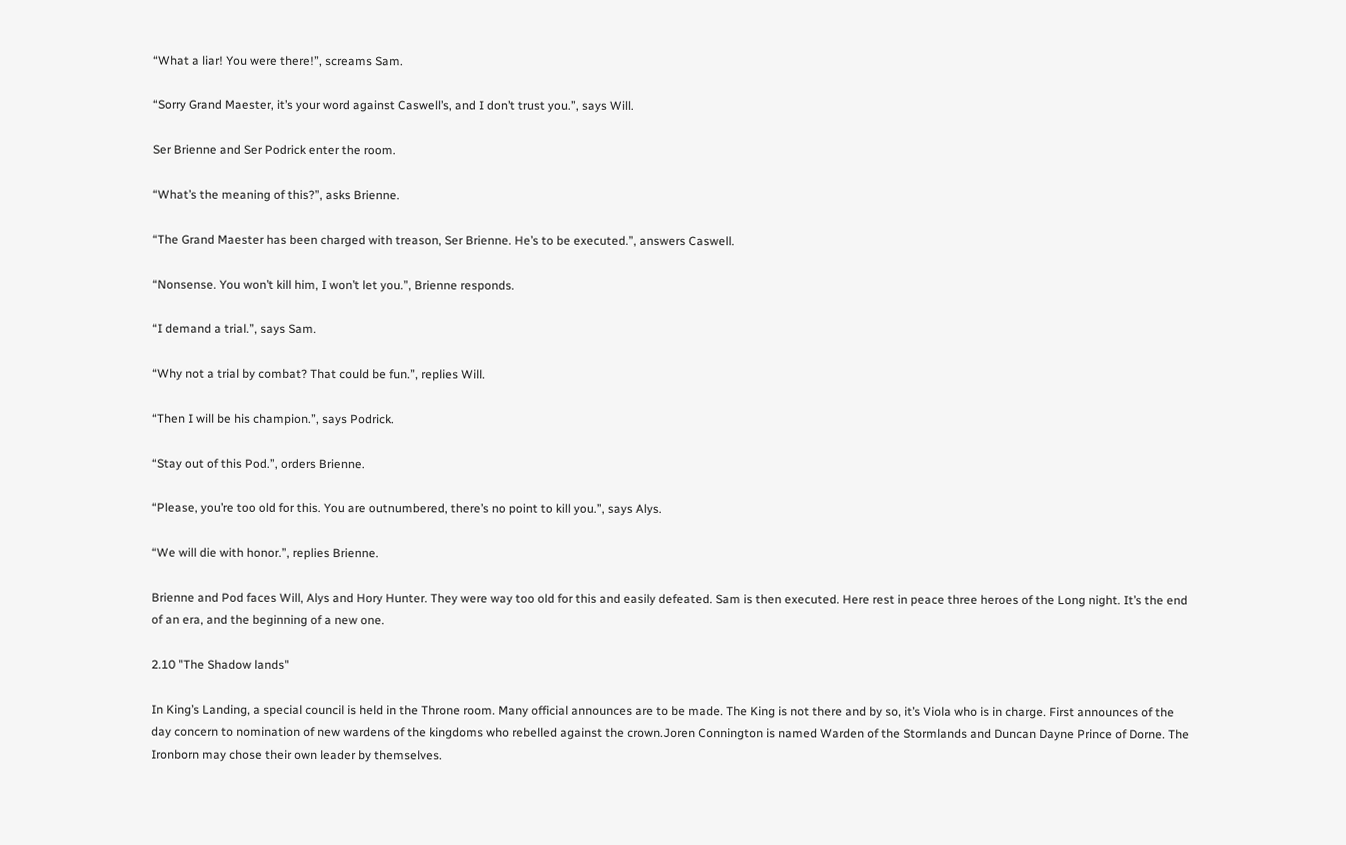“What a liar! You were there!”, screams Sam.

“Sorry Grand Maester, it’s your word against Caswell’s, and I don’t trust you.”, says Will.

Ser Brienne and Ser Podrick enter the room.

“What’s the meaning of this?”, asks Brienne.

“The Grand Maester has been charged with treason, Ser Brienne. He’s to be executed.”, answers Caswell.

“Nonsense. You won’t kill him, I won’t let you.”, Brienne responds.

“I demand a trial.”, says Sam.

“Why not a trial by combat? That could be fun.”, replies Will.

“Then I will be his champion.”, says Podrick.

“Stay out of this Pod.”, orders Brienne.

“Please, you’re too old for this. You are outnumbered, there’s no point to kill you.”, says Alys.

“We will die with honor.”, replies Brienne.

Brienne and Pod faces Will, Alys and Hory Hunter. They were way too old for this and easily defeated. Sam is then executed. Here rest in peace three heroes of the Long night. It’s the end of an era, and the beginning of a new one.

2.10 "The Shadow lands"

In King’s Landing, a special council is held in the Throne room. Many official announces are to be made. The King is not there and by so, it’s Viola who is in charge. First announces of the day concern to nomination of new wardens of the kingdoms who rebelled against the crown.Joren Connington is named Warden of the Stormlands and Duncan Dayne Prince of Dorne. The Ironborn may chose their own leader by themselves.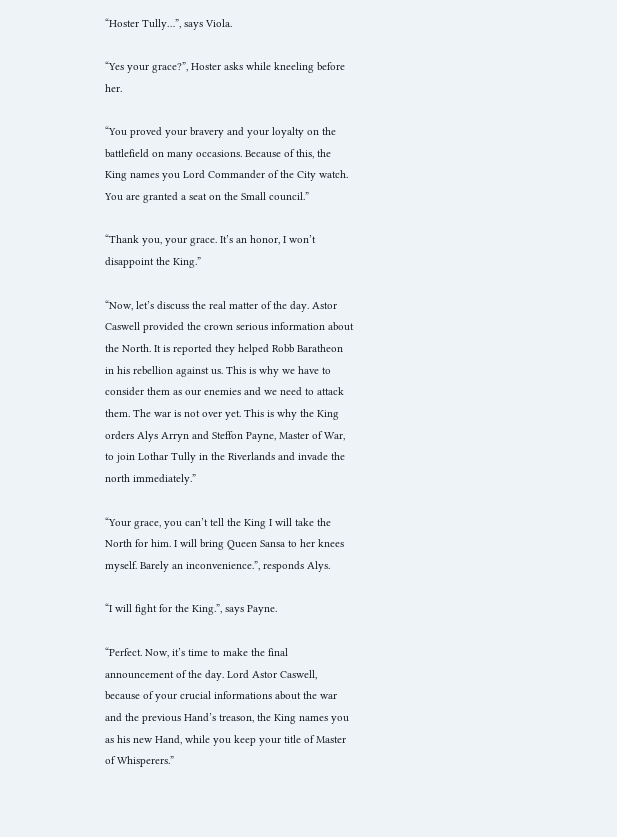“Hoster Tully…”, says Viola.

“Yes your grace?”, Hoster asks while kneeling before her.

“You proved your bravery and your loyalty on the battlefield on many occasions. Because of this, the King names you Lord Commander of the City watch. You are granted a seat on the Small council.”

“Thank you, your grace. It’s an honor, I won’t disappoint the King.”

“Now, let’s discuss the real matter of the day. Astor Caswell provided the crown serious information about the North. It is reported they helped Robb Baratheon in his rebellion against us. This is why we have to consider them as our enemies and we need to attack them. The war is not over yet. This is why the King orders Alys Arryn and Steffon Payne, Master of War, to join Lothar Tully in the Riverlands and invade the north immediately.”

“Your grace, you can’t tell the King I will take the North for him. I will bring Queen Sansa to her knees myself. Barely an inconvenience.”, responds Alys.

“I will fight for the King.”, says Payne.

“Perfect. Now, it’s time to make the final announcement of the day. Lord Astor Caswell, because of your crucial informations about the war and the previous Hand’s treason, the King names you as his new Hand, while you keep your title of Master of Whisperers.”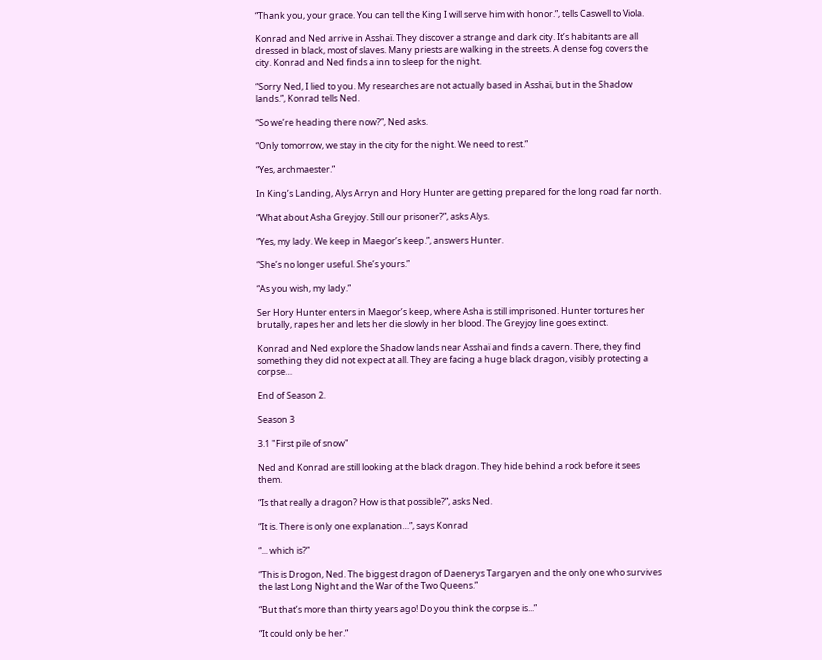“Thank you, your grace. You can tell the King I will serve him with honor.”, tells Caswell to Viola.

Konrad and Ned arrive in Asshaï. They discover a strange and dark city. It’s habitants are all dressed in black, most of slaves. Many priests are walking in the streets. A dense fog covers the city. Konrad and Ned finds a inn to sleep for the night.

“Sorry Ned, I lied to you. My researches are not actually based in Asshaï, but in the Shadow lands.”, Konrad tells Ned.

“So we’re heading there now?”, Ned asks.

“Only tomorrow, we stay in the city for the night. We need to rest.”

“Yes, archmaester.”

In King’s Landing, Alys Arryn and Hory Hunter are getting prepared for the long road far north.

“What about Asha Greyjoy. Still our prisoner?”, asks Alys.

“Yes, my lady. We keep in Maegor’s keep.”, answers Hunter.

“She’s no longer useful. She’s yours.”

“As you wish, my lady.”

Ser Hory Hunter enters in Maegor’s keep, where Asha is still imprisoned. Hunter tortures her brutally, rapes her and lets her die slowly in her blood. The Greyjoy line goes extinct.

Konrad and Ned explore the Shadow lands near Asshaï and finds a cavern. There, they find something they did not expect at all. They are facing a huge black dragon, visibly protecting a corpse…

End of Season 2.

Season 3

3.1 "First pile of snow"

Ned and Konrad are still looking at the black dragon. They hide behind a rock before it sees them.

“Is that really a dragon? How is that possible?”, asks Ned.

“It is. There is only one explanation…”, says Konrad

“... which is?”

“This is Drogon, Ned. The biggest dragon of Daenerys Targaryen and the only one who survives the last Long Night and the War of the Two Queens.”

“But that’s more than thirty years ago! Do you think the corpse is...”

“It could only be her.”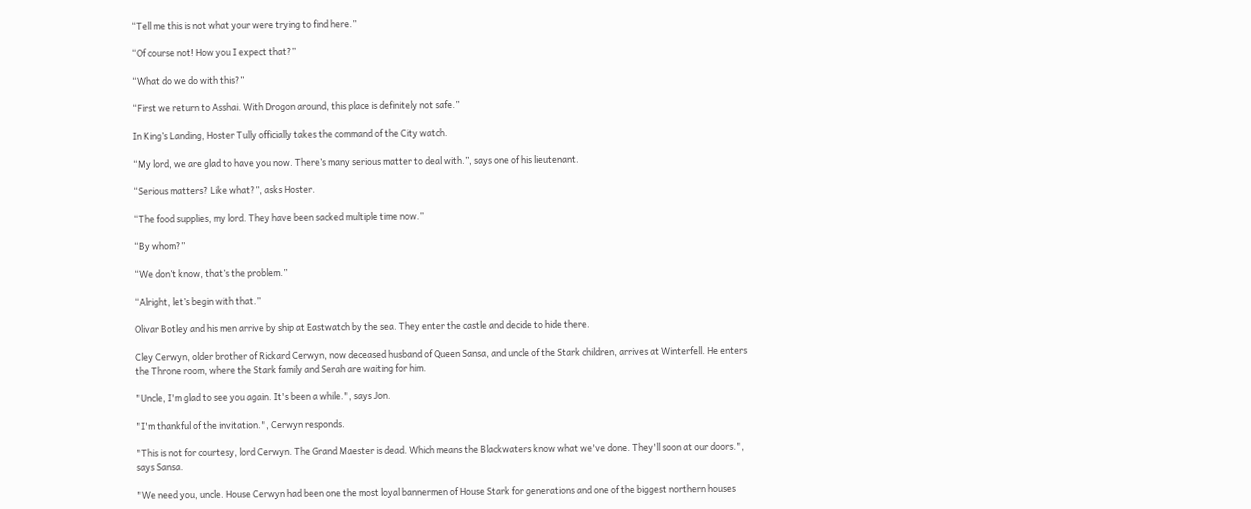“Tell me this is not what your were trying to find here.”

“Of course not! How you I expect that?”

“What do we do with this?”

“First we return to Asshai. With Drogon around, this place is definitely not safe.”

In King’s Landing, Hoster Tully officially takes the command of the City watch.

“My lord, we are glad to have you now. There’s many serious matter to deal with.”, says one of his lieutenant.

“Serious matters? Like what?”, asks Hoster.

“The food supplies, my lord. They have been sacked multiple time now.”

“By whom?”

“We don’t know, that’s the problem.”

“Alright, let’s begin with that.”

Olivar Botley and his men arrive by ship at Eastwatch by the sea. They enter the castle and decide to hide there.

Cley Cerwyn, older brother of Rickard Cerwyn, now deceased husband of Queen Sansa, and uncle of the Stark children, arrives at Winterfell. He enters the Throne room, where the Stark family and Serah are waiting for him.

"Uncle, I'm glad to see you again. It's been a while.", says Jon.

"I'm thankful of the invitation.", Cerwyn responds.

"This is not for courtesy, lord Cerwyn. The Grand Maester is dead. Which means the Blackwaters know what we've done. They'll soon at our doors.", says Sansa.

"We need you, uncle. House Cerwyn had been one the most loyal bannermen of House Stark for generations and one of the biggest northern houses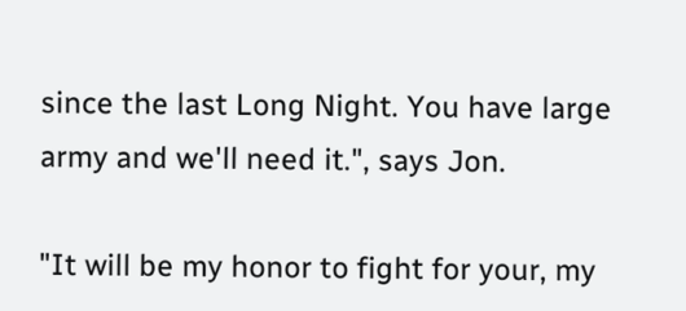since the last Long Night. You have large army and we'll need it.", says Jon.

"It will be my honor to fight for your, my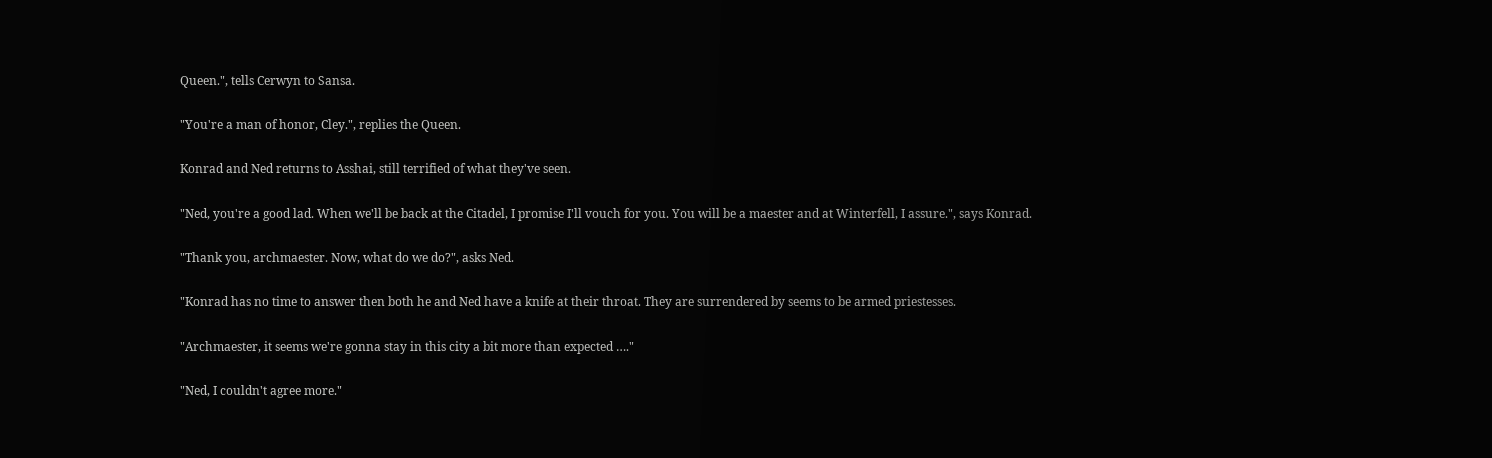Queen.", tells Cerwyn to Sansa.

"You're a man of honor, Cley.", replies the Queen.

Konrad and Ned returns to Asshai, still terrified of what they've seen.

"Ned, you're a good lad. When we'll be back at the Citadel, I promise I'll vouch for you. You will be a maester and at Winterfell, I assure.", says Konrad.

"Thank you, archmaester. Now, what do we do?", asks Ned.

"Konrad has no time to answer then both he and Ned have a knife at their throat. They are surrendered by seems to be armed priestesses.

"Archmaester, it seems we're gonna stay in this city a bit more than expected …."

"Ned, I couldn't agree more."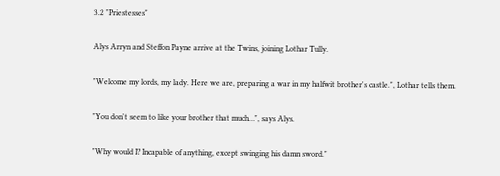3.2 "Priestesses"

Alys Arryn and Steffon Payne arrive at the Twins, joining Lothar Tully.

"Welcome my lords, my lady. Here we are, preparing a war in my halfwit brother's castle.", Lothar tells them.

"You don't seem to like your brother that much…", says Alys.

"Why would I? Incapable of anything, except swinging his damn sword."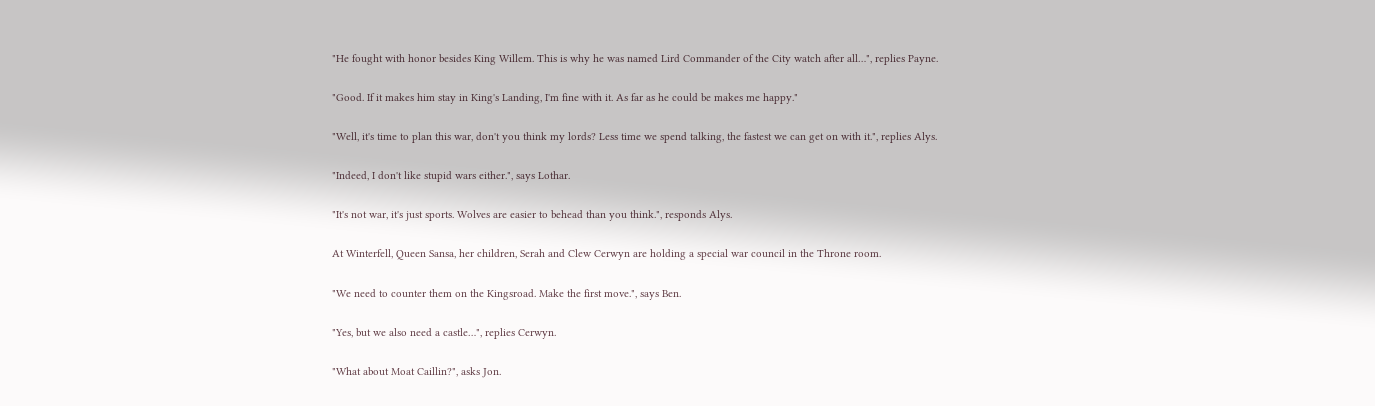"He fought with honor besides King Willem. This is why he was named Lird Commander of the City watch after all…", replies Payne.

"Good. If it makes him stay in King's Landing, I'm fine with it. As far as he could be makes me happy."

"Well, it's time to plan this war, don't you think my lords? Less time we spend talking, the fastest we can get on with it.", replies Alys.

"Indeed, I don't like stupid wars either.", says Lothar.

"It's not war, it's just sports. Wolves are easier to behead than you think.", responds Alys.

At Winterfell, Queen Sansa, her children, Serah and Clew Cerwyn are holding a special war council in the Throne room.

"We need to counter them on the Kingsroad. Make the first move.", says Ben.

"Yes, but we also need a castle…", replies Cerwyn.

"What about Moat Caillin?", asks Jon.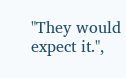"They would expect it.",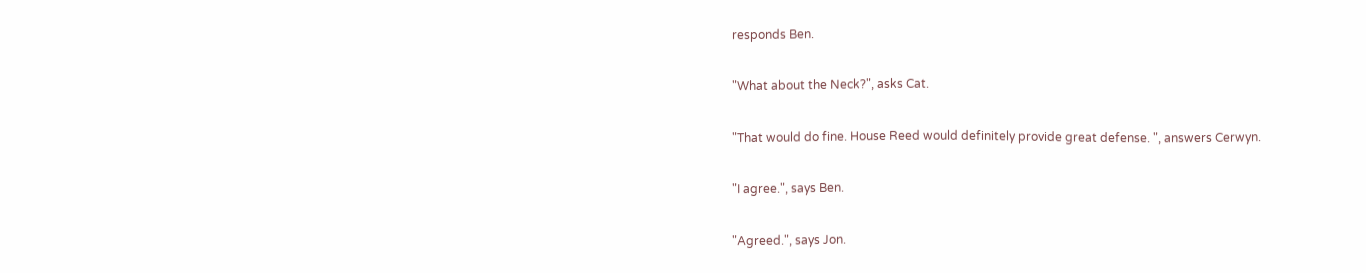responds Ben.

"What about the Neck?", asks Cat.

"That would do fine. House Reed would definitely provide great defense. ", answers Cerwyn.

"I agree.", says Ben.

"Agreed.", says Jon.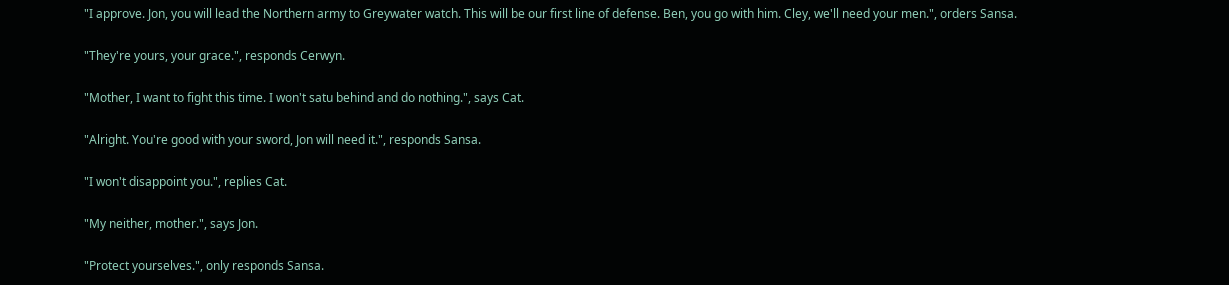"I approve. Jon, you will lead the Northern army to Greywater watch. This will be our first line of defense. Ben, you go with him. Cley, we'll need your men.", orders Sansa.

"They're yours, your grace.", responds Cerwyn.

"Mother, I want to fight this time. I won't satu behind and do nothing.", says Cat.

"Alright. You're good with your sword, Jon will need it.", responds Sansa.

"I won't disappoint you.", replies Cat.

"My neither, mother.", says Jon.

"Protect yourselves.", only responds Sansa.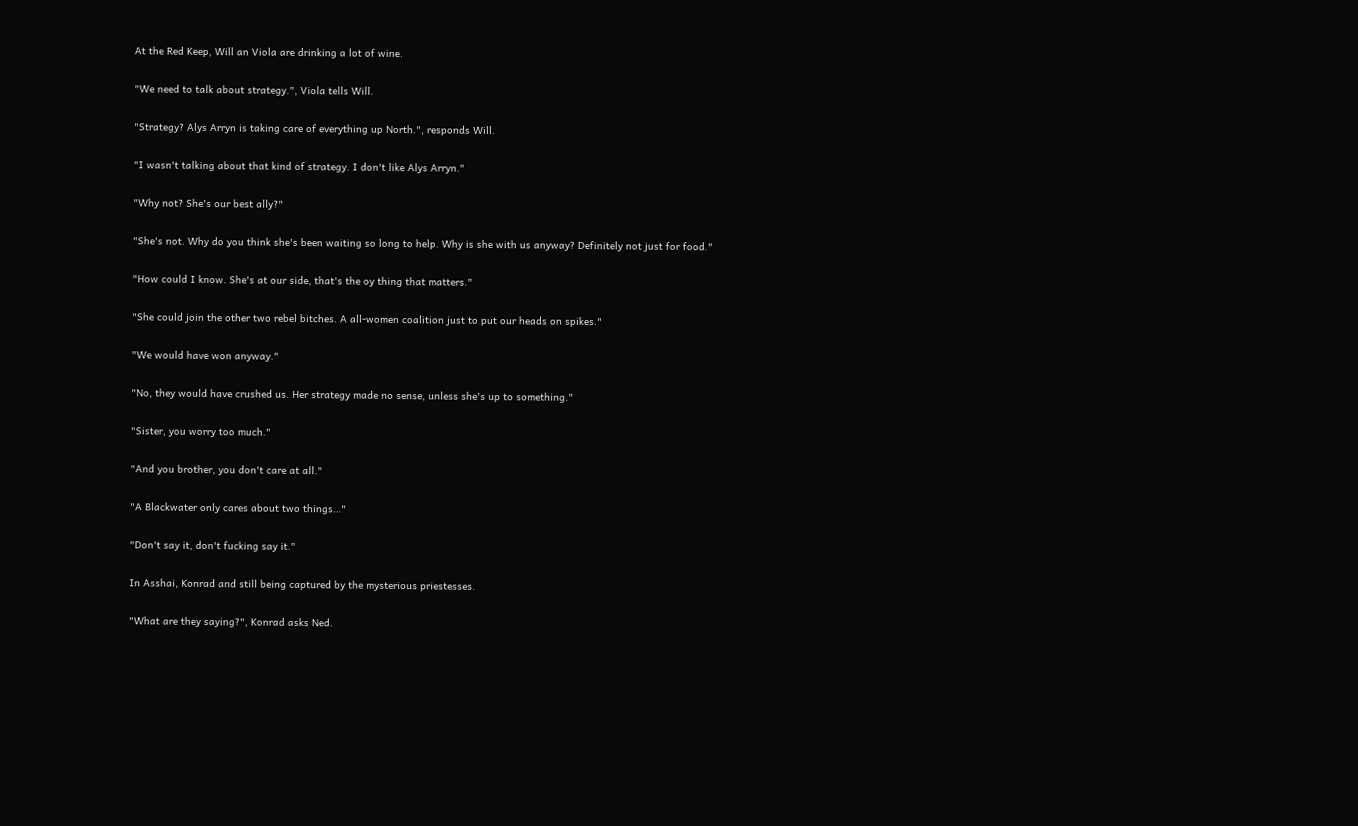At the Red Keep, Will an Viola are drinking a lot of wine.

"We need to talk about strategy.", Viola tells Will.

"Strategy? Alys Arryn is taking care of everything up North.", responds Will.

"I wasn't talking about that kind of strategy. I don't like Alys Arryn."

"Why not? She's our best ally?"

"She's not. Why do you think she's been waiting so long to help. Why is she with us anyway? Definitely not just for food."

"How could I know. She's at our side, that's the oy thing that matters."

"She could join the other two rebel bitches. A all-women coalition just to put our heads on spikes."

"We would have won anyway."

"No, they would have crushed us. Her strategy made no sense, unless she's up to something."

"Sister, you worry too much."

"And you brother, you don't care at all."

"A Blackwater only cares about two things…"

"Don't say it, don't fucking say it."

In Asshai, Konrad and still being captured by the mysterious priestesses.

"What are they saying?", Konrad asks Ned.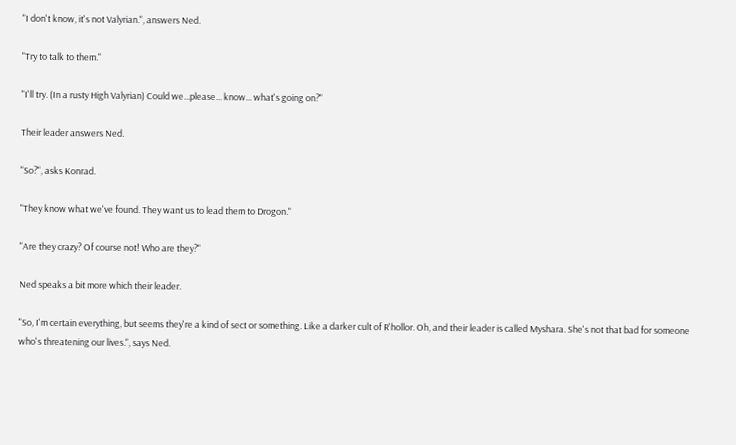"I don't know, it's not Valyrian.", answers Ned.

"Try to talk to them."

"I'll try. (In a rusty High Valyrian) Could we...please... know... what's going on?"

Their leader answers Ned.

"So?", asks Konrad.

"They know what we've found. They want us to lead them to Drogon."

"Are they crazy? Of course not! Who are they?"

Ned speaks a bit more which their leader.

"So, I'm certain everything, but seems they're a kind of sect or something. Like a darker cult of R'hollor. Oh, and their leader is called Myshara. She's not that bad for someone who's threatening our lives.", says Ned.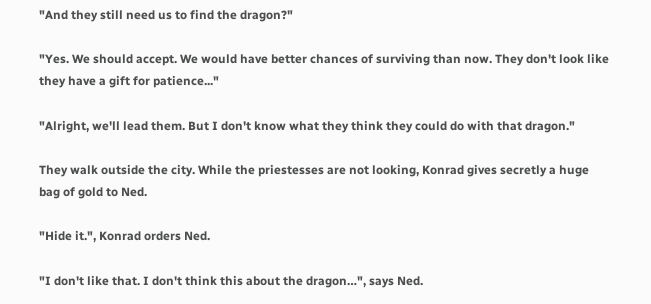"And they still need us to find the dragon?"

"Yes. We should accept. We would have better chances of surviving than now. They don't look like they have a gift for patience..."

"Alright, we'll lead them. But I don't know what they think they could do with that dragon."

They walk outside the city. While the priestesses are not looking, Konrad gives secretly a huge bag of gold to Ned.

"Hide it.", Konrad orders Ned.

"I don't like that. I don't think this about the dragon…", says Ned.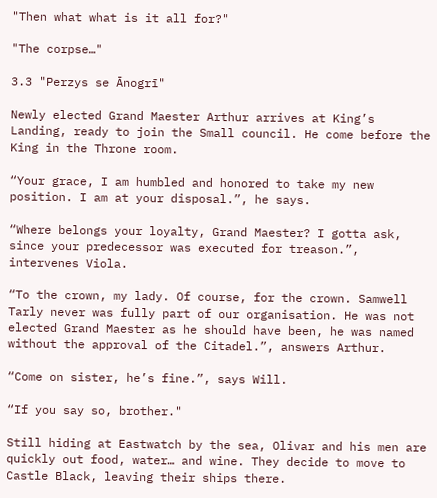"Then what what is it all for?"

"The corpse…"

3.3 "Perzys se Ānogrī"

Newly elected Grand Maester Arthur arrives at King’s Landing, ready to join the Small council. He come before the King in the Throne room.

“Your grace, I am humbled and honored to take my new position. I am at your disposal.”, he says.

“Where belongs your loyalty, Grand Maester? I gotta ask, since your predecessor was executed for treason.”, intervenes Viola.

“To the crown, my lady. Of course, for the crown. Samwell Tarly never was fully part of our organisation. He was not elected Grand Maester as he should have been, he was named without the approval of the Citadel.”, answers Arthur.

“Come on sister, he’s fine.”, says Will.

“If you say so, brother."

Still hiding at Eastwatch by the sea, Olivar and his men are quickly out food, water… and wine. They decide to move to Castle Black, leaving their ships there.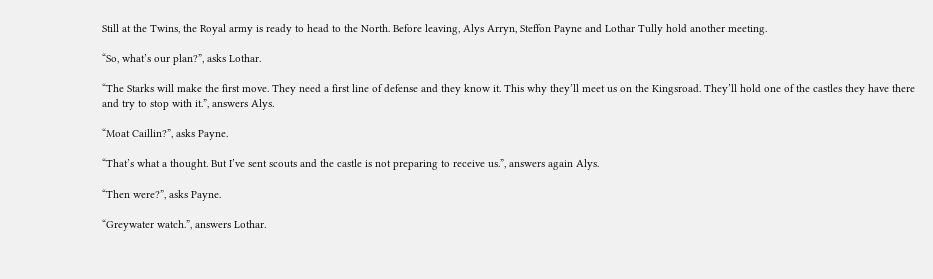Still at the Twins, the Royal army is ready to head to the North. Before leaving, Alys Arryn, Steffon Payne and Lothar Tully hold another meeting.

“So, what’s our plan?”, asks Lothar.

“The Starks will make the first move. They need a first line of defense and they know it. This why they’ll meet us on the Kingsroad. They’ll hold one of the castles they have there and try to stop with it.”, answers Alys.

“Moat Caillin?”, asks Payne.

“That’s what a thought. But I’ve sent scouts and the castle is not preparing to receive us.”, answers again Alys.

“Then were?”, asks Payne.

“Greywater watch.”, answers Lothar.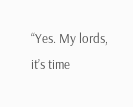“Yes. My lords, it’s time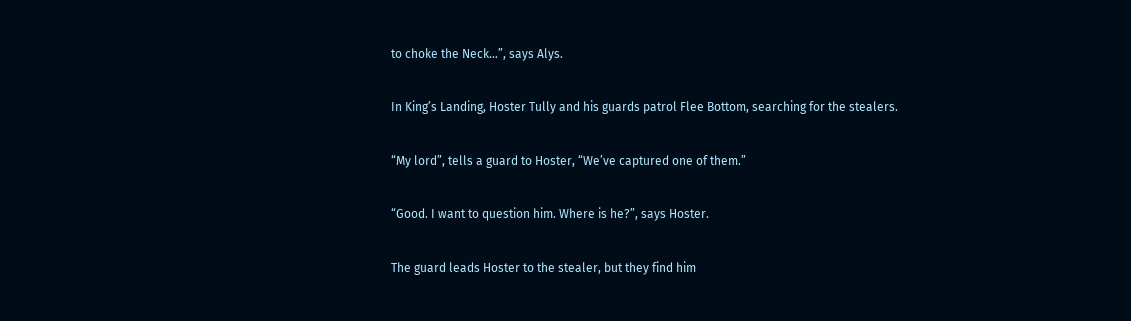to choke the Neck…”, says Alys.

In King’s Landing, Hoster Tully and his guards patrol Flee Bottom, searching for the stealers.

“My lord”, tells a guard to Hoster, “We’ve captured one of them.”

“Good. I want to question him. Where is he?”, says Hoster.

The guard leads Hoster to the stealer, but they find him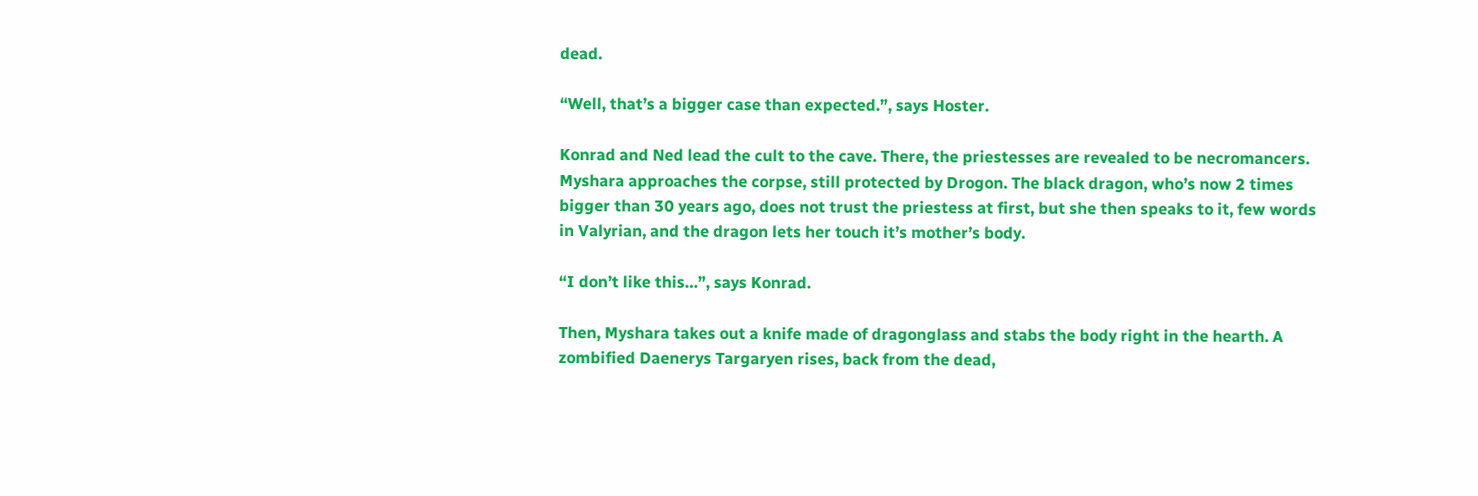dead.

“Well, that’s a bigger case than expected.”, says Hoster.

Konrad and Ned lead the cult to the cave. There, the priestesses are revealed to be necromancers. Myshara approaches the corpse, still protected by Drogon. The black dragon, who’s now 2 times bigger than 30 years ago, does not trust the priestess at first, but she then speaks to it, few words in Valyrian, and the dragon lets her touch it’s mother’s body.

“I don’t like this…”, says Konrad.

Then, Myshara takes out a knife made of dragonglass and stabs the body right in the hearth. A zombified Daenerys Targaryen rises, back from the dead,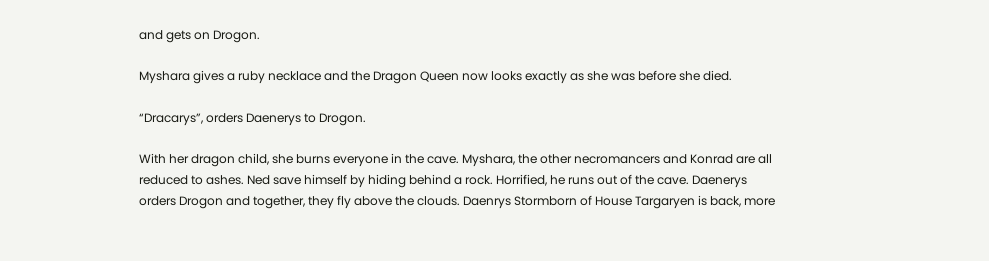and gets on Drogon.

Myshara gives a ruby necklace and the Dragon Queen now looks exactly as she was before she died.

“Dracarys”, orders Daenerys to Drogon.

With her dragon child, she burns everyone in the cave. Myshara, the other necromancers and Konrad are all reduced to ashes. Ned save himself by hiding behind a rock. Horrified, he runs out of the cave. Daenerys orders Drogon and together, they fly above the clouds. Daenrys Stormborn of House Targaryen is back, more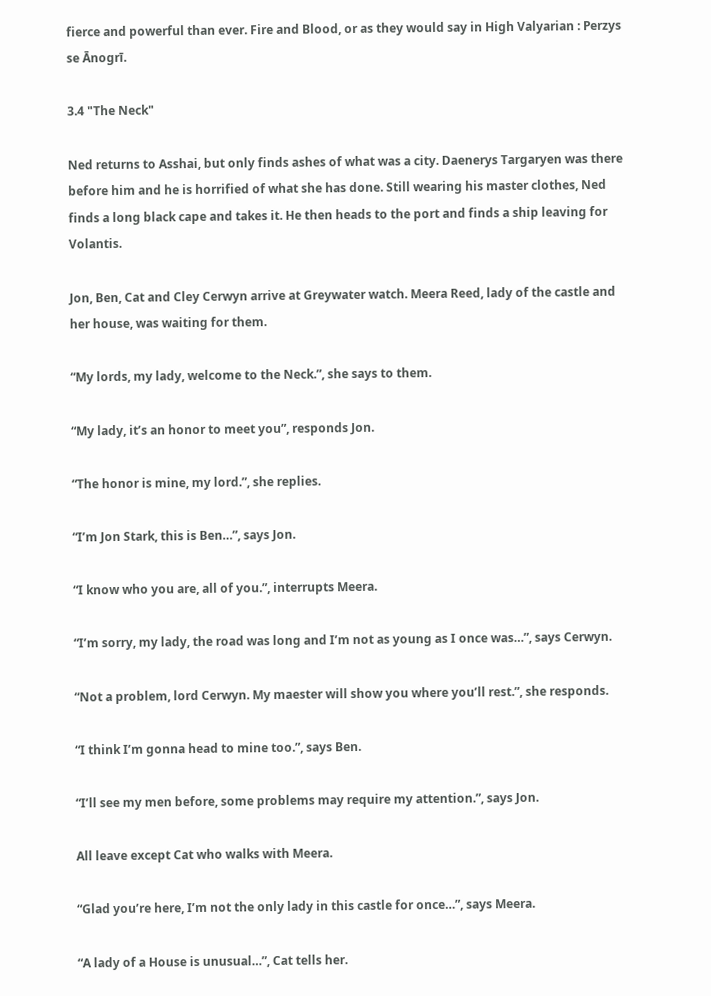fierce and powerful than ever. Fire and Blood, or as they would say in High Valyarian : Perzys se Ānogrī.

3.4 "The Neck"

Ned returns to Asshai, but only finds ashes of what was a city. Daenerys Targaryen was there before him and he is horrified of what she has done. Still wearing his master clothes, Ned finds a long black cape and takes it. He then heads to the port and finds a ship leaving for Volantis.

Jon, Ben, Cat and Cley Cerwyn arrive at Greywater watch. Meera Reed, lady of the castle and her house, was waiting for them.

“My lords, my lady, welcome to the Neck.”, she says to them.

“My lady, it’s an honor to meet you”, responds Jon.

“The honor is mine, my lord.”, she replies.

“I’m Jon Stark, this is Ben…”, says Jon.

“I know who you are, all of you.”, interrupts Meera.

“I’m sorry, my lady, the road was long and I’m not as young as I once was…”, says Cerwyn.

“Not a problem, lord Cerwyn. My maester will show you where you’ll rest.”, she responds.

“I think I’m gonna head to mine too.”, says Ben.

“I’ll see my men before, some problems may require my attention.”, says Jon.

All leave except Cat who walks with Meera.

“Glad you’re here, I’m not the only lady in this castle for once…”, says Meera.

“A lady of a House is unusual…”, Cat tells her.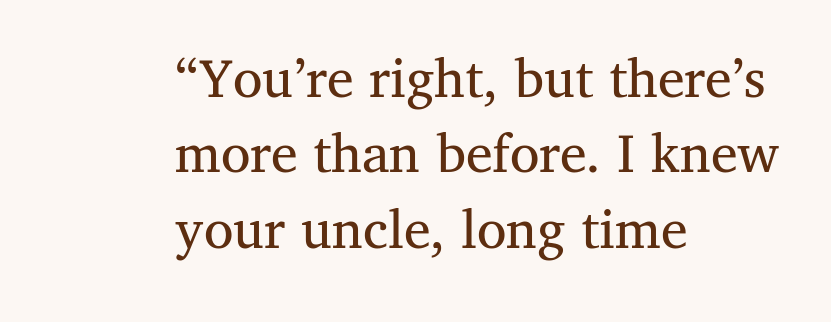“You’re right, but there’s more than before. I knew your uncle, long time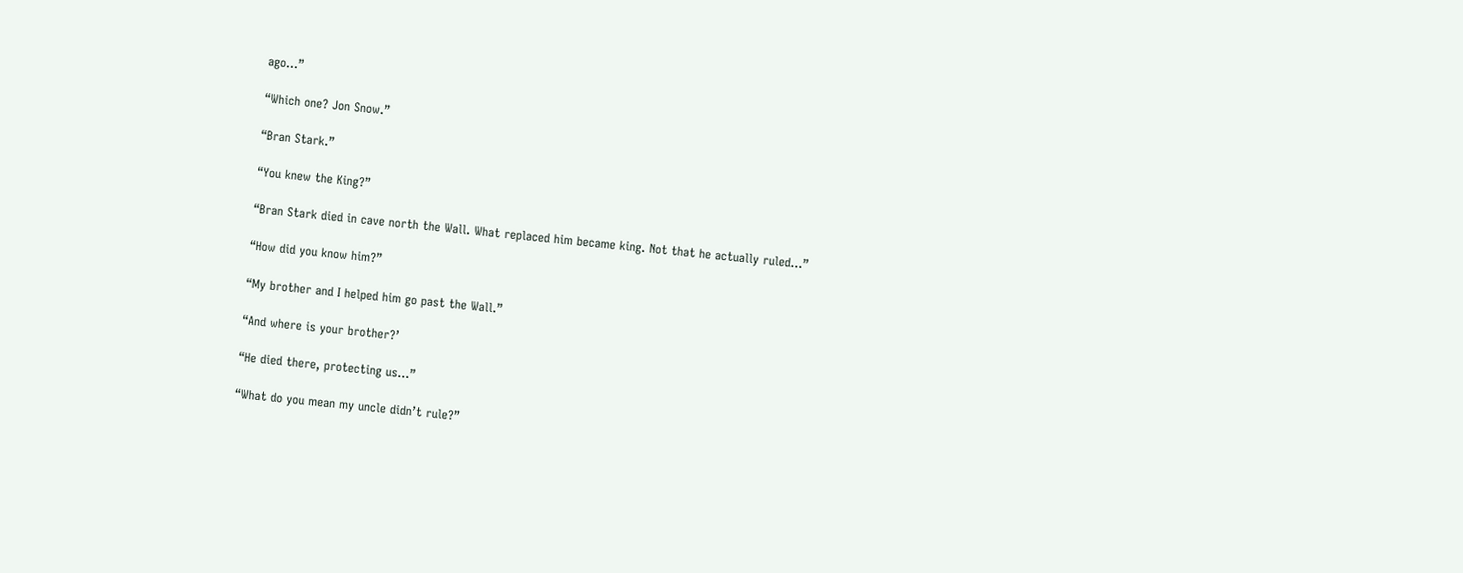ago...”

“Which one? Jon Snow.”

“Bran Stark.”

“You knew the King?”

“Bran Stark died in cave north the Wall. What replaced him became king. Not that he actually ruled…”

“How did you know him?”

“My brother and I helped him go past the Wall.”

“And where is your brother?’

“He died there, protecting us…”

“What do you mean my uncle didn’t rule?”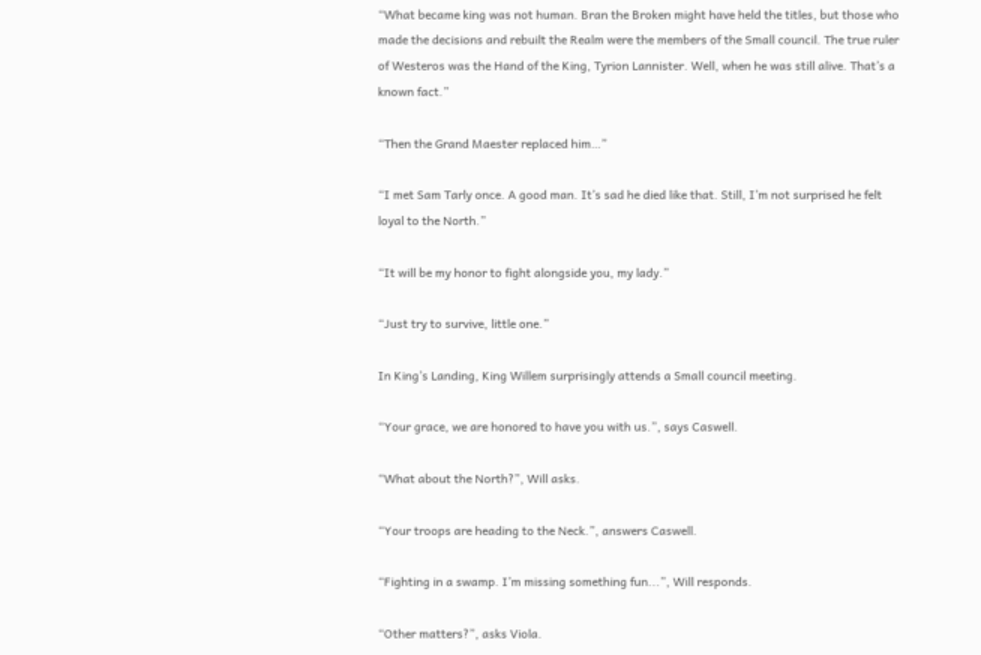“What became king was not human. Bran the Broken might have held the titles, but those who made the decisions and rebuilt the Realm were the members of the Small council. The true ruler of Westeros was the Hand of the King, Tyrion Lannister. Well, when he was still alive. That’s a known fact.”

“Then the Grand Maester replaced him…”

“I met Sam Tarly once. A good man. It’s sad he died like that. Still, I’m not surprised he felt loyal to the North.”

“It will be my honor to fight alongside you, my lady.”

“Just try to survive, little one.”

In King’s Landing, King Willem surprisingly attends a Small council meeting.

“Your grace, we are honored to have you with us.”, says Caswell.

“What about the North?”, Will asks.

“Your troops are heading to the Neck.”, answers Caswell.

“Fighting in a swamp. I’m missing something fun...”, Will responds.

“Other matters?”, asks Viola.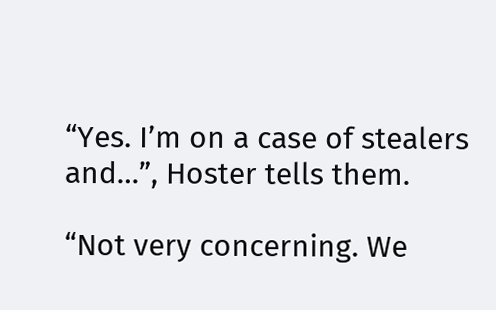“Yes. I’m on a case of stealers and…”, Hoster tells them.

“Not very concerning. We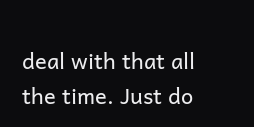deal with that all the time. Just do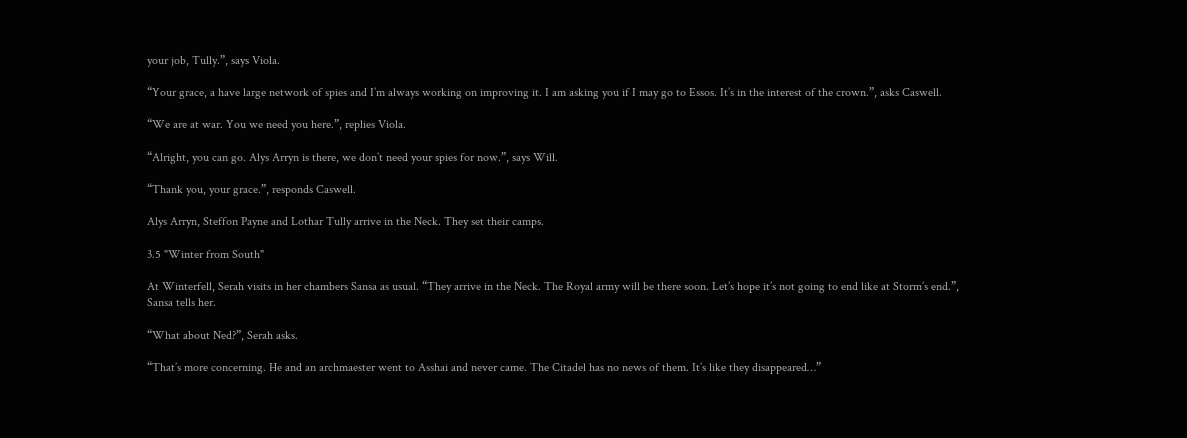your job, Tully.”, says Viola.

“Your grace, a have large network of spies and I’m always working on improving it. I am asking you if I may go to Essos. It’s in the interest of the crown.”, asks Caswell.

“We are at war. You we need you here.”, replies Viola.

“Alright, you can go. Alys Arryn is there, we don’t need your spies for now.”, says Will.

“Thank you, your grace.”, responds Caswell.

Alys Arryn, Steffon Payne and Lothar Tully arrive in the Neck. They set their camps.

3.5 "Winter from South"

At Winterfell, Serah visits in her chambers Sansa as usual. “They arrive in the Neck. The Royal army will be there soon. Let’s hope it’s not going to end like at Storm’s end.”, Sansa tells her.

“What about Ned?”, Serah asks.

“That’s more concerning. He and an archmaester went to Asshai and never came. The Citadel has no news of them. It’s like they disappeared…”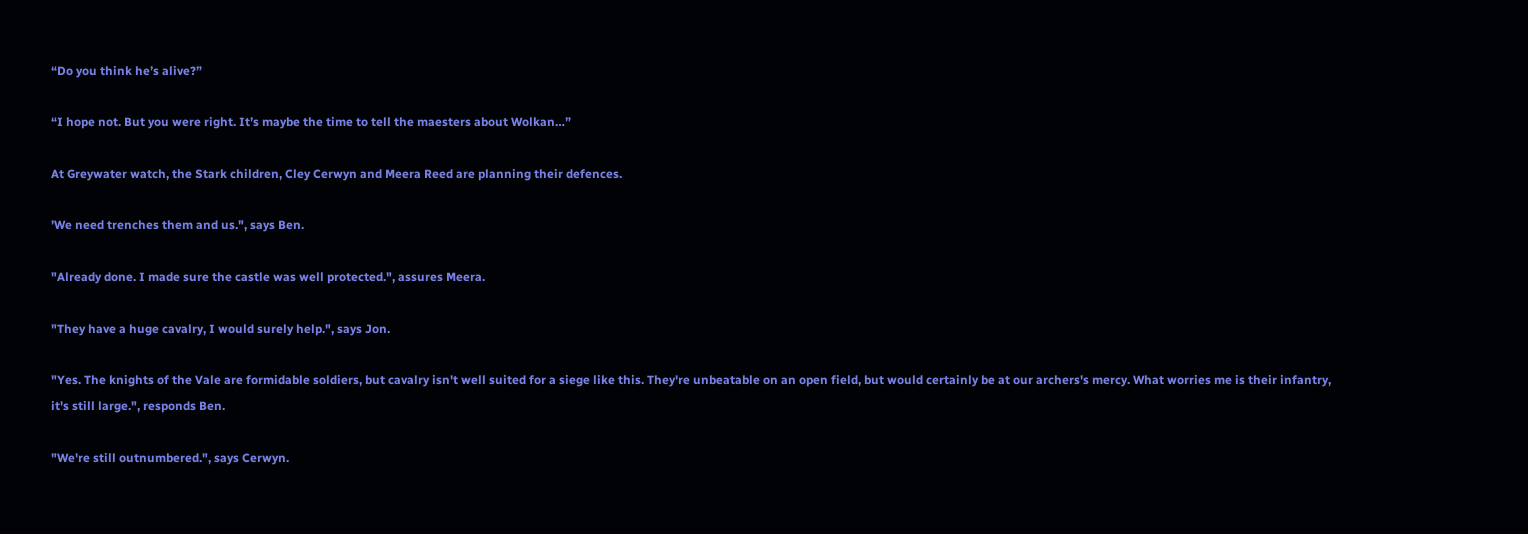“Do you think he’s alive?”

“I hope not. But you were right. It’s maybe the time to tell the maesters about Wolkan…”

At Greywater watch, the Stark children, Cley Cerwyn and Meera Reed are planning their defences.

'We need trenches them and us.", says Ben.

"Already done. I made sure the castle was well protected.", assures Meera.

"They have a huge cavalry, I would surely help.", says Jon.

"Yes. The knights of the Vale are formidable soldiers, but cavalry isn't well suited for a siege like this. They're unbeatable on an open field, but would certainly be at our archers's mercy. What worries me is their infantry, it's still large.", responds Ben.

"We're still outnumbered.", says Cerwyn.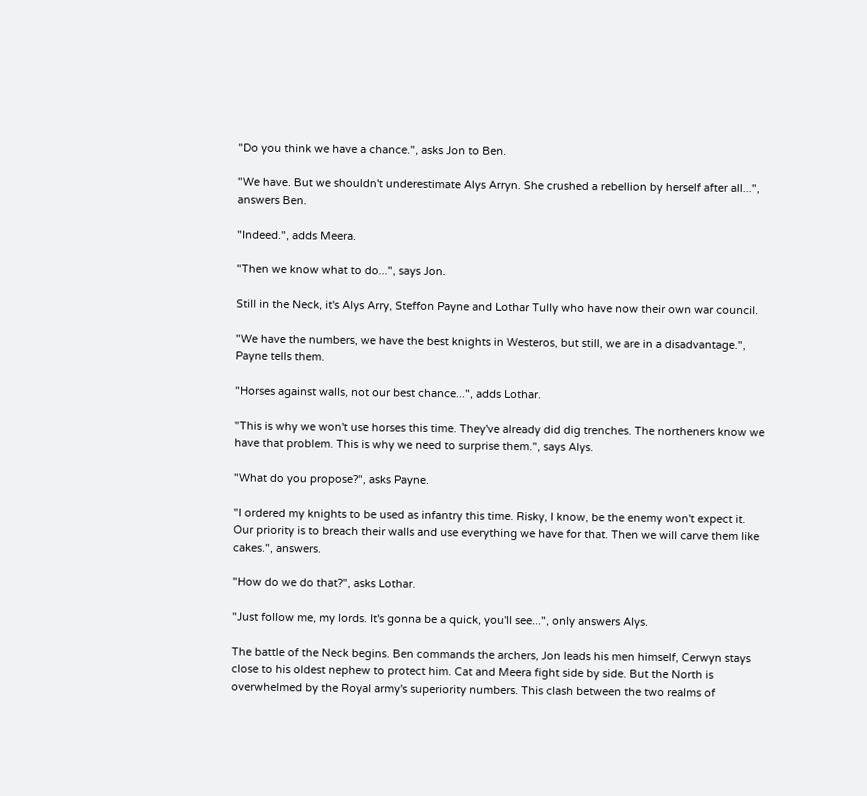"Do you think we have a chance.", asks Jon to Ben.

"We have. But we shouldn't underestimate Alys Arryn. She crushed a rebellion by herself after all...", answers Ben.

"Indeed.", adds Meera.

"Then we know what to do...", says Jon.

Still in the Neck, it's Alys Arry, Steffon Payne and Lothar Tully who have now their own war council.

"We have the numbers, we have the best knights in Westeros, but still, we are in a disadvantage.", Payne tells them.

"Horses against walls, not our best chance...", adds Lothar.

"This is why we won't use horses this time. They've already did dig trenches. The northeners know we have that problem. This is why we need to surprise them.", says Alys.

"What do you propose?", asks Payne.

"I ordered my knights to be used as infantry this time. Risky, I know, be the enemy won't expect it. Our priority is to breach their walls and use everything we have for that. Then we will carve them like cakes.", answers.

"How do we do that?", asks Lothar.

"Just follow me, my lords. It's gonna be a quick, you'll see...", only answers Alys.

The battle of the Neck begins. Ben commands the archers, Jon leads his men himself, Cerwyn stays close to his oldest nephew to protect him. Cat and Meera fight side by side. But the North is overwhelmed by the Royal army's superiority numbers. This clash between the two realms of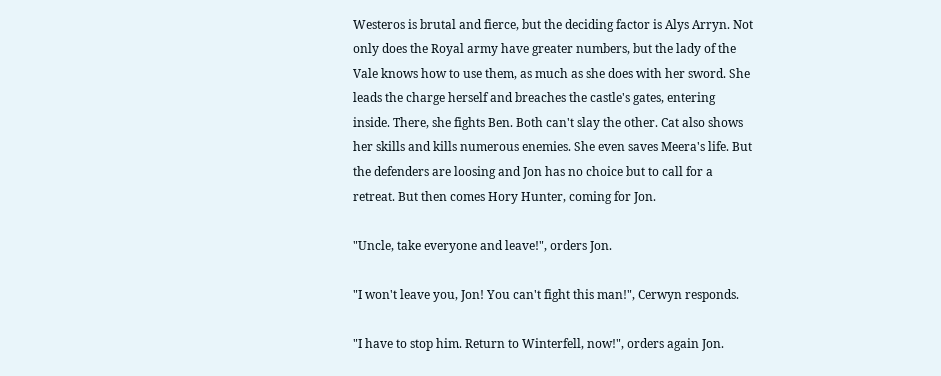Westeros is brutal and fierce, but the deciding factor is Alys Arryn. Not only does the Royal army have greater numbers, but the lady of the Vale knows how to use them, as much as she does with her sword. She leads the charge herself and breaches the castle's gates, entering inside. There, she fights Ben. Both can't slay the other. Cat also shows her skills and kills numerous enemies. She even saves Meera's life. But the defenders are loosing and Jon has no choice but to call for a retreat. But then comes Hory Hunter, coming for Jon.

"Uncle, take everyone and leave!", orders Jon.

"I won't leave you, Jon! You can't fight this man!", Cerwyn responds.

"I have to stop him. Return to Winterfell, now!", orders again Jon.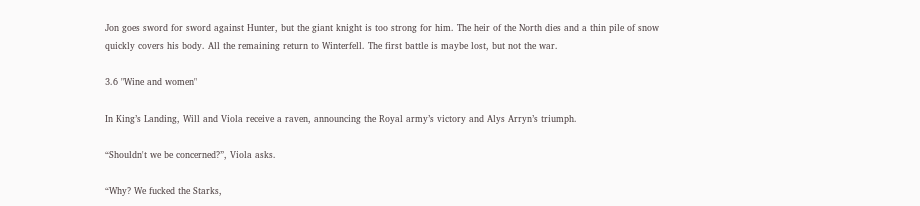Jon goes sword for sword against Hunter, but the giant knight is too strong for him. The heir of the North dies and a thin pile of snow quickly covers his body. All the remaining return to Winterfell. The first battle is maybe lost, but not the war.

3.6 "Wine and women"

In King’s Landing, Will and Viola receive a raven, announcing the Royal army’s victory and Alys Arryn’s triumph.

“Shouldn't we be concerned?”, Viola asks.

“Why? We fucked the Starks,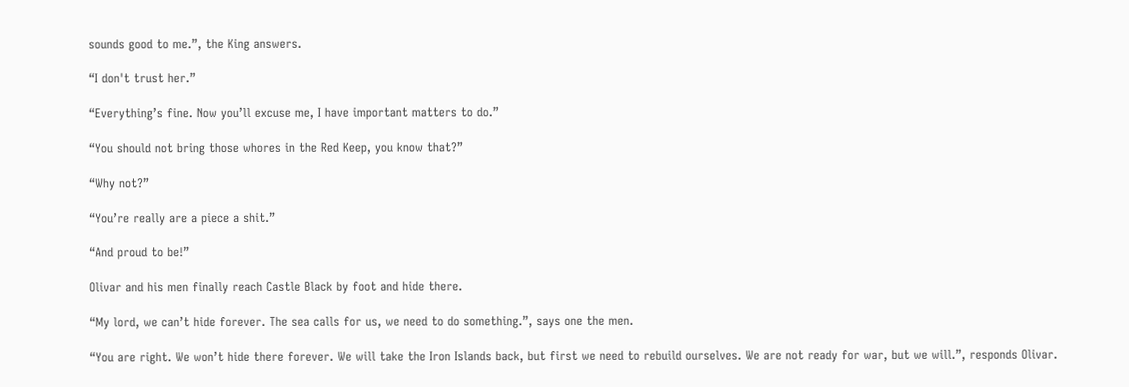sounds good to me.”, the King answers.

“I don't trust her.”

“Everything’s fine. Now you’ll excuse me, I have important matters to do.”

“You should not bring those whores in the Red Keep, you know that?”

“Why not?”

“You’re really are a piece a shit.”

“And proud to be!”

Olivar and his men finally reach Castle Black by foot and hide there.

“My lord, we can’t hide forever. The sea calls for us, we need to do something.”, says one the men.

“You are right. We won’t hide there forever. We will take the Iron Islands back, but first we need to rebuild ourselves. We are not ready for war, but we will.”, responds Olivar.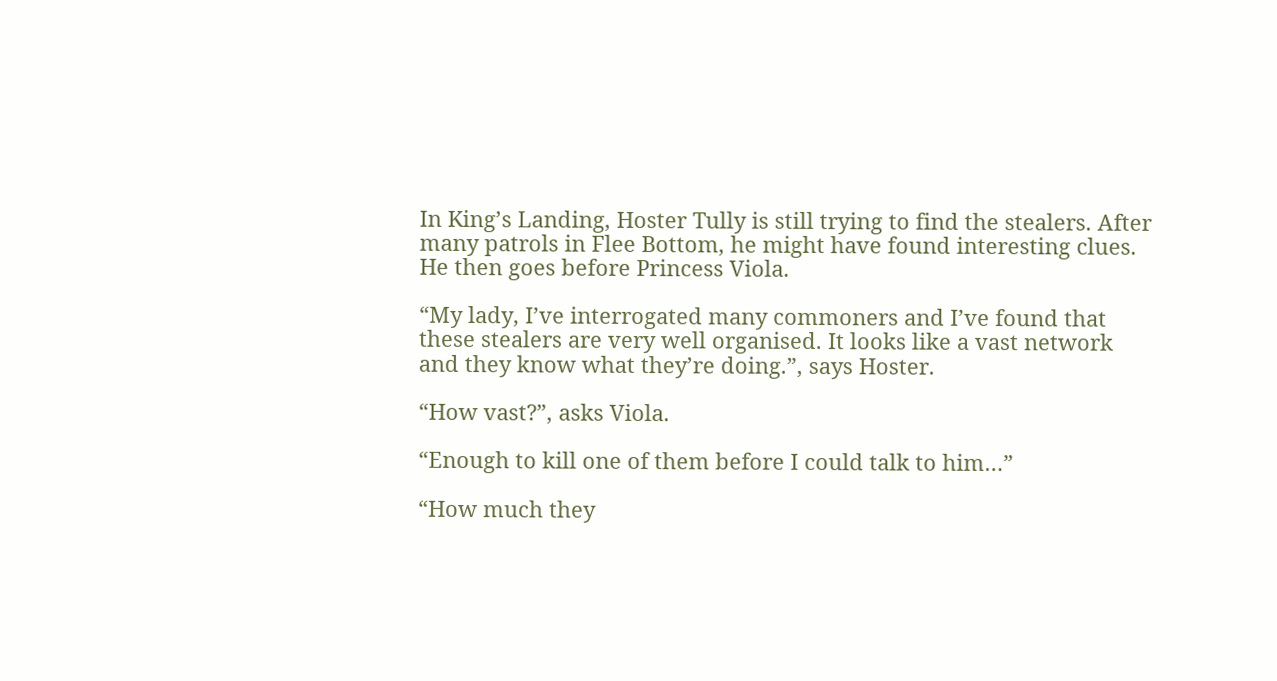In King’s Landing, Hoster Tully is still trying to find the stealers. After many patrols in Flee Bottom, he might have found interesting clues. He then goes before Princess Viola.

“My lady, I’ve interrogated many commoners and I’ve found that these stealers are very well organised. It looks like a vast network and they know what they’re doing.”, says Hoster.

“How vast?”, asks Viola.

“Enough to kill one of them before I could talk to him…”

“How much they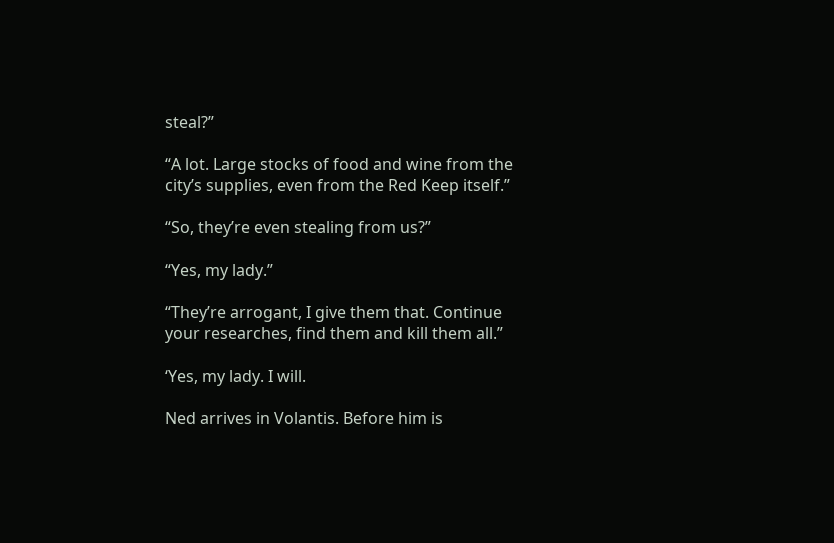steal?”

“A lot. Large stocks of food and wine from the city’s supplies, even from the Red Keep itself.”

“So, they’re even stealing from us?”

“Yes, my lady.”

“They’re arrogant, I give them that. Continue your researches, find them and kill them all.”

‘Yes, my lady. I will.

Ned arrives in Volantis. Before him is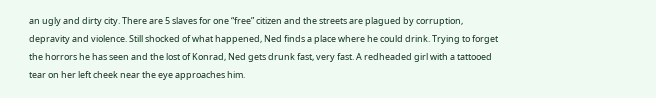an ugly and dirty city. There are 5 slaves for one “free” citizen and the streets are plagued by corruption, depravity and violence. Still shocked of what happened, Ned finds a place where he could drink. Trying to forget the horrors he has seen and the lost of Konrad, Ned gets drunk fast, very fast. A redheaded girl with a tattooed tear on her left cheek near the eye approaches him.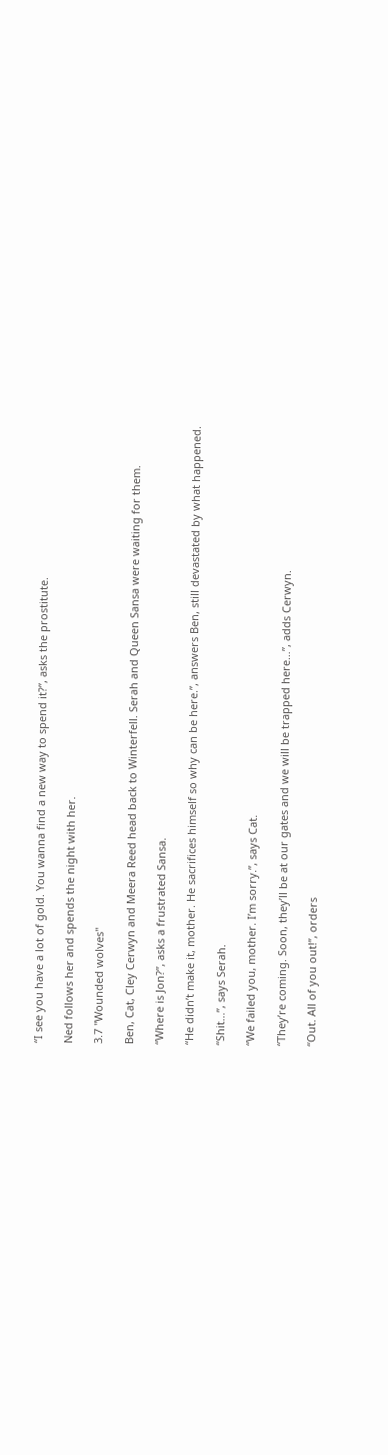“I see you have a lot of gold. You wanna find a new way to spend it?”, asks the prostitute.

Ned follows her and spends the night with her.

3.7 "Wounded wolves"

Ben, Cat, Cley Cerwyn and Meera Reed head back to Winterfell. Serah and Queen Sansa were waiting for them.

“Where is Jon?”, asks a frustrated Sansa.

“He didn’t make it, mother. He sacrifices himself so why can be here.”, answers Ben, still devastated by what happened.

“Shit…”, says Serah.

“We failed you, mother. I’m sorry.”, says Cat.

“They’re coming. Soon, they’ll be at our gates and we will be trapped here…”, adds Cerwyn.

“Out. All of you out!”, orders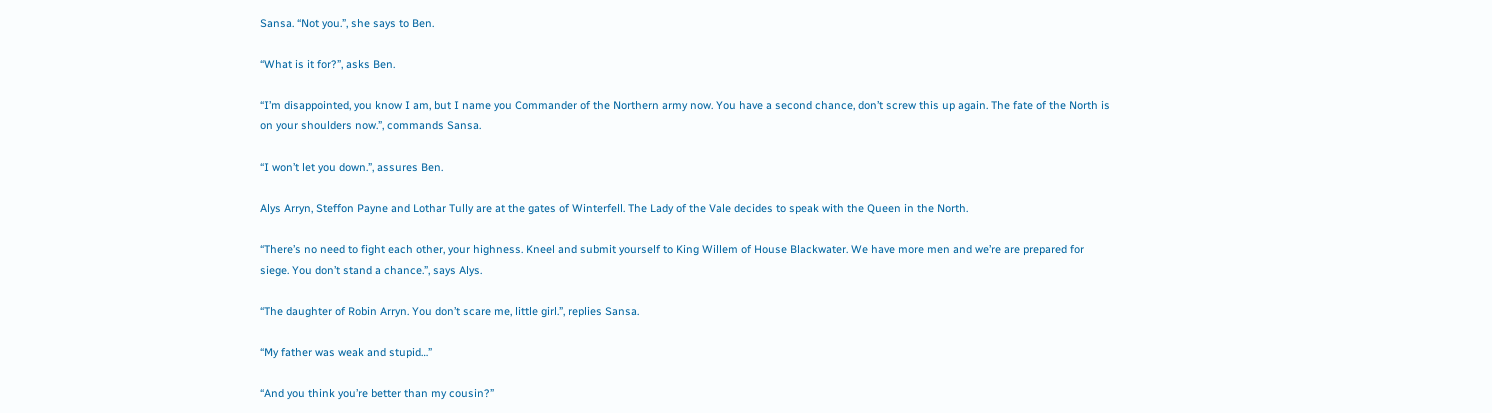Sansa. “Not you.”, she says to Ben.

“What is it for?”, asks Ben.

“I’m disappointed, you know I am, but I name you Commander of the Northern army now. You have a second chance, don’t screw this up again. The fate of the North is on your shoulders now.”, commands Sansa.

“I won’t let you down.”, assures Ben.

Alys Arryn, Steffon Payne and Lothar Tully are at the gates of Winterfell. The Lady of the Vale decides to speak with the Queen in the North.

“There’s no need to fight each other, your highness. Kneel and submit yourself to King Willem of House Blackwater. We have more men and we’re are prepared for siege. You don’t stand a chance.”, says Alys.

“The daughter of Robin Arryn. You don’t scare me, little girl.”, replies Sansa.

“My father was weak and stupid…”

“And you think you’re better than my cousin?”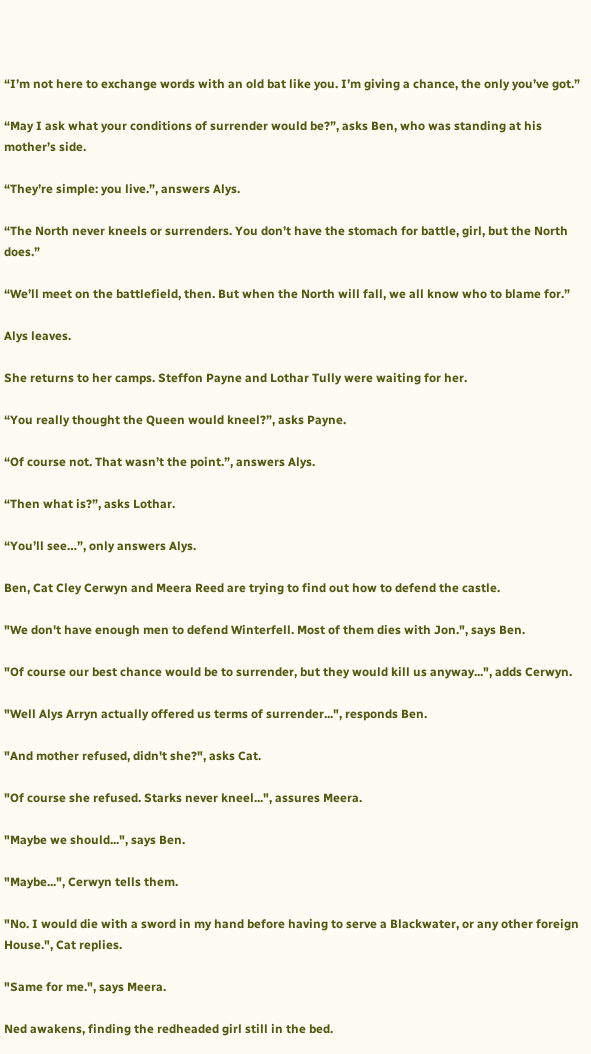“I’m not here to exchange words with an old bat like you. I’m giving a chance, the only you’ve got.”

“May I ask what your conditions of surrender would be?”, asks Ben, who was standing at his mother’s side.

“They’re simple: you live.”, answers Alys.

“The North never kneels or surrenders. You don’t have the stomach for battle, girl, but the North does.”

“We’ll meet on the battlefield, then. But when the North will fall, we all know who to blame for.”

Alys leaves.

She returns to her camps. Steffon Payne and Lothar Tully were waiting for her.

“You really thought the Queen would kneel?”, asks Payne.

“Of course not. That wasn’t the point.”, answers Alys.

“Then what is?”, asks Lothar.

“You’ll see…”, only answers Alys.

Ben, Cat Cley Cerwyn and Meera Reed are trying to find out how to defend the castle.

"We don't have enough men to defend Winterfell. Most of them dies with Jon.", says Ben.

"Of course our best chance would be to surrender, but they would kill us anyway...", adds Cerwyn.

"Well Alys Arryn actually offered us terms of surrender...", responds Ben.

"And mother refused, didn't she?", asks Cat.

"Of course she refused. Starks never kneel...", assures Meera.

"Maybe we should...", says Ben.

"Maybe...", Cerwyn tells them.

"No. I would die with a sword in my hand before having to serve a Blackwater, or any other foreign House.", Cat replies.

"Same for me.", says Meera.

Ned awakens, finding the redheaded girl still in the bed.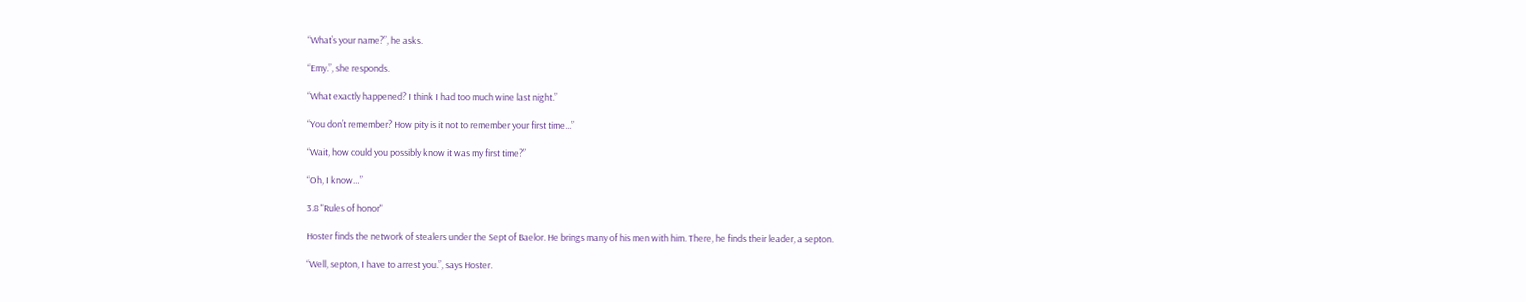“What’s your name?”, he asks.

“Emy.”, she responds.

“What exactly happened? I think I had too much wine last night.”

“You don’t remember? How pity is it not to remember your first time...”

“Wait, how could you possibly know it was my first time?”

“Oh, I know…”

3.8 "Rules of honor"

Hoster finds the network of stealers under the Sept of Baelor. He brings many of his men with him. There, he finds their leader, a septon.

“Well, septon, I have to arrest you.”, says Hoster.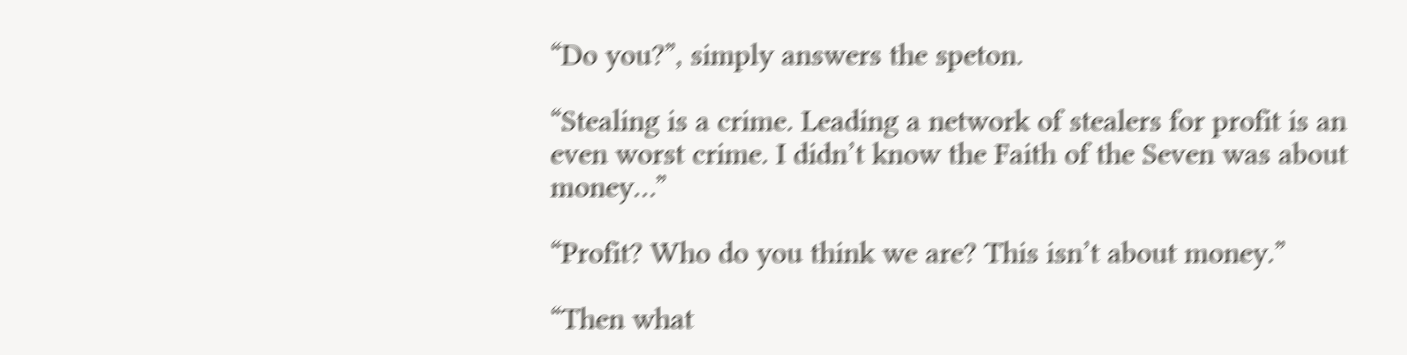“Do you?”, simply answers the speton.

“Stealing is a crime. Leading a network of stealers for profit is an even worst crime. I didn’t know the Faith of the Seven was about money…”

“Profit? Who do you think we are? This isn’t about money.”

“Then what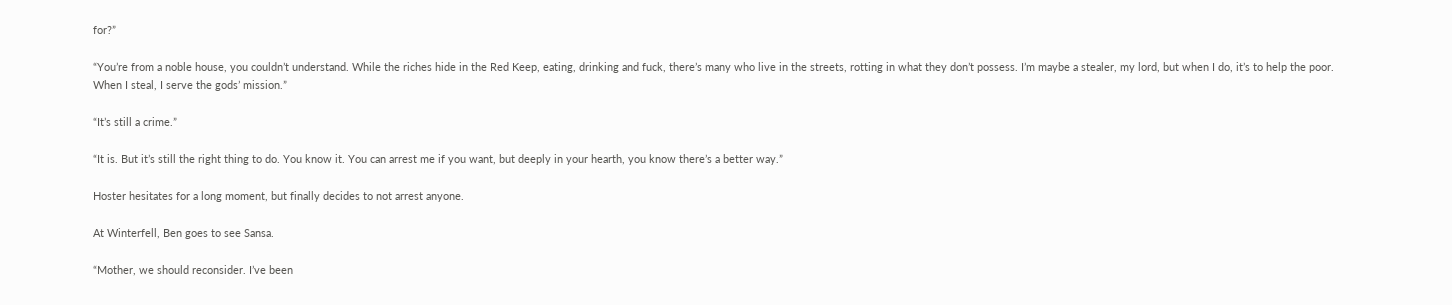for?”

“You’re from a noble house, you couldn’t understand. While the riches hide in the Red Keep, eating, drinking and fuck, there’s many who live in the streets, rotting in what they don’t possess. I’m maybe a stealer, my lord, but when I do, it’s to help the poor. When I steal, I serve the gods’ mission.”

“It’s still a crime.”

“It is. But it’s still the right thing to do. You know it. You can arrest me if you want, but deeply in your hearth, you know there’s a better way.”

Hoster hesitates for a long moment, but finally decides to not arrest anyone.

At Winterfell, Ben goes to see Sansa.

“Mother, we should reconsider. I’ve been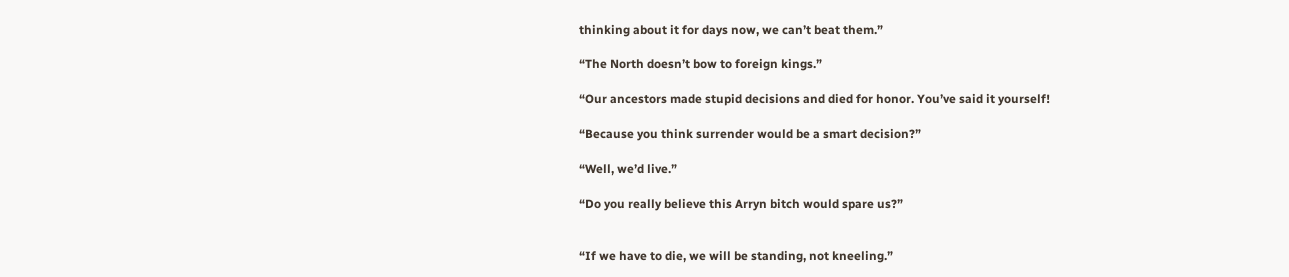thinking about it for days now, we can’t beat them.”

“The North doesn’t bow to foreign kings.”

“Our ancestors made stupid decisions and died for honor. You’ve said it yourself!

“Because you think surrender would be a smart decision?”

“Well, we’d live.”

“Do you really believe this Arryn bitch would spare us?”


“If we have to die, we will be standing, not kneeling.”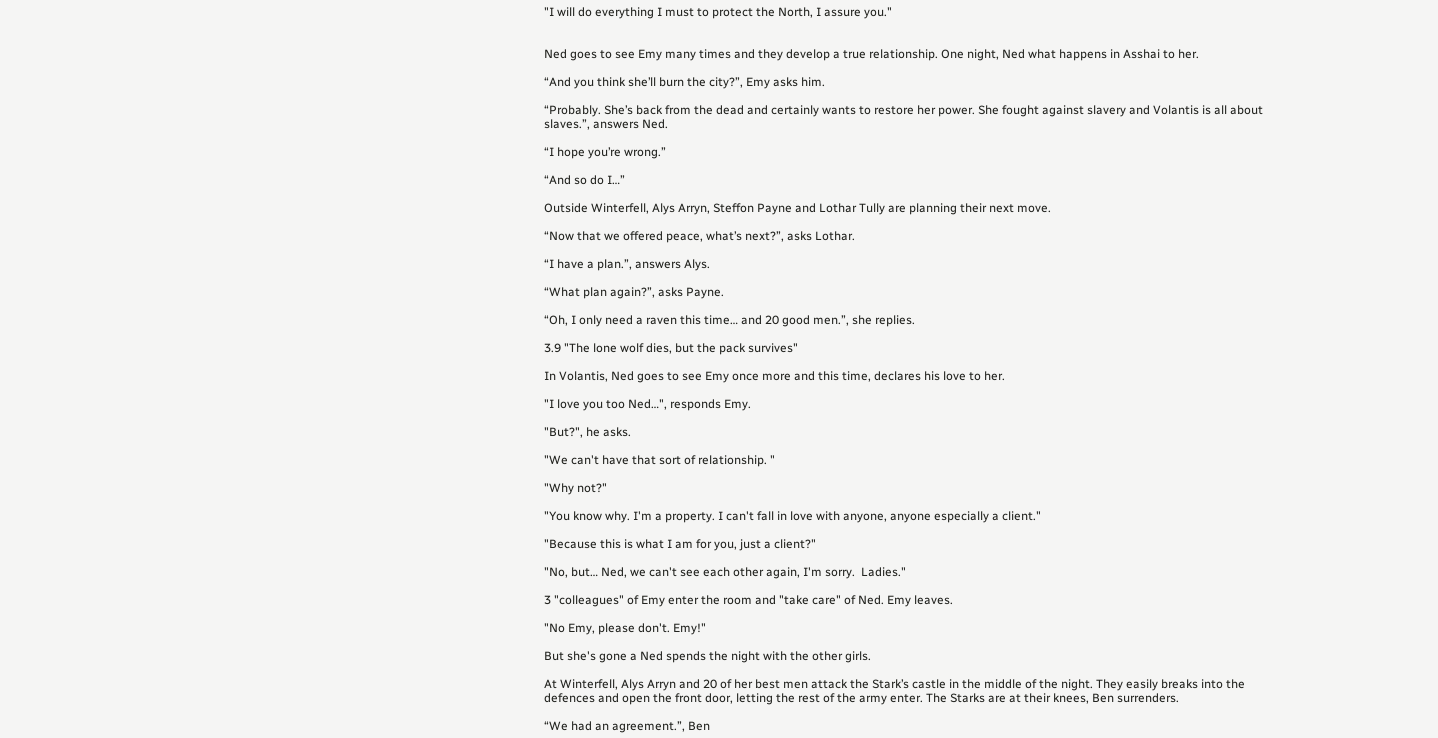"I will do everything I must to protect the North, I assure you."


Ned goes to see Emy many times and they develop a true relationship. One night, Ned what happens in Asshai to her.

“And you think she’ll burn the city?”, Emy asks him.

“Probably. She’s back from the dead and certainly wants to restore her power. She fought against slavery and Volantis is all about slaves.”, answers Ned.

“I hope you’re wrong.”

“And so do I…”

Outside Winterfell, Alys Arryn, Steffon Payne and Lothar Tully are planning their next move.

“Now that we offered peace, what’s next?”, asks Lothar.

“I have a plan.”, answers Alys.

“What plan again?”, asks Payne.

“Oh, I only need a raven this time… and 20 good men.”, she replies.

3.9 "The lone wolf dies, but the pack survives"

In Volantis, Ned goes to see Emy once more and this time, declares his love to her.

"I love you too Ned…", responds Emy.

"But?", he asks.

"We can't have that sort of relationship. "

"Why not?"

"You know why. I'm a property. I can't fall in love with anyone, anyone especially a client."

"Because this is what I am for you, just a client?"

"No, but… Ned, we can't see each other again, I'm sorry.  Ladies."

3 "colleagues" of Emy enter the room and "take care" of Ned. Emy leaves.

"No Emy, please don't. Emy!"

But she's gone a Ned spends the night with the other girls.

At Winterfell, Alys Arryn and 20 of her best men attack the Stark’s castle in the middle of the night. They easily breaks into the defences and open the front door, letting the rest of the army enter. The Starks are at their knees, Ben surrenders.

“We had an agreement.”, Ben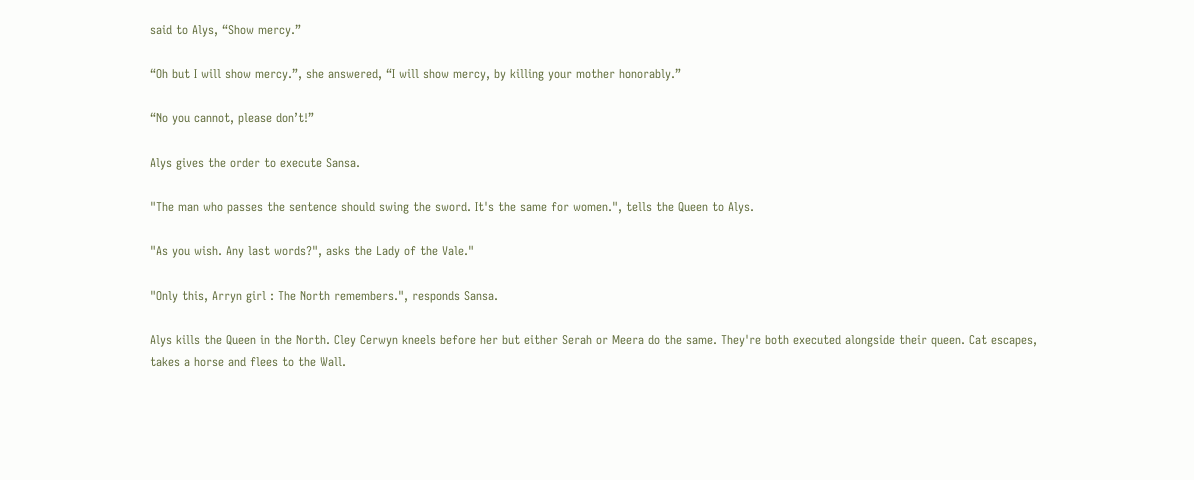said to Alys, “Show mercy.”

“Oh but I will show mercy.”, she answered, “I will show mercy, by killing your mother honorably.”

“No you cannot, please don’t!”

Alys gives the order to execute Sansa.

"The man who passes the sentence should swing the sword. It's the same for women.", tells the Queen to Alys.

"As you wish. Any last words?", asks the Lady of the Vale."

"Only this, Arryn girl : The North remembers.", responds Sansa.

Alys kills the Queen in the North. Cley Cerwyn kneels before her but either Serah or Meera do the same. They're both executed alongside their queen. Cat escapes, takes a horse and flees to the Wall.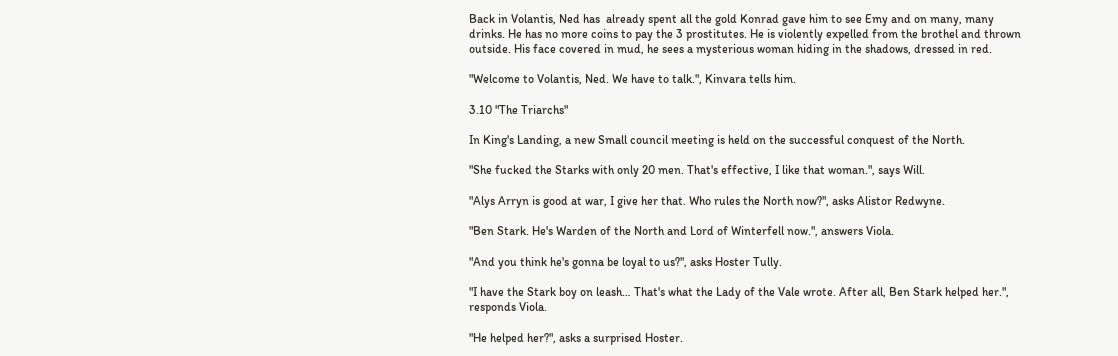Back in Volantis, Ned has  already spent all the gold Konrad gave him to see Emy and on many, many drinks. He has no more coins to pay the 3 prostitutes. He is violently expelled from the brothel and thrown outside. His face covered in mud, he sees a mysterious woman hiding in the shadows, dressed in red.

"Welcome to Volantis, Ned. We have to talk.", Kinvara tells him.

3.10 "The Triarchs"

In King's Landing, a new Small council meeting is held on the successful conquest of the North.

"She fucked the Starks with only 20 men. That's effective, I like that woman.", says Will.

"Alys Arryn is good at war, I give her that. Who rules the North now?", asks Alistor Redwyne.

"Ben Stark. He's Warden of the North and Lord of Winterfell now.", answers Viola.

"And you think he's gonna be loyal to us?", asks Hoster Tully.

"I have the Stark boy on leash… That's what the Lady of the Vale wrote. After all, Ben Stark helped her.", responds Viola.

"He helped her?", asks a surprised Hoster.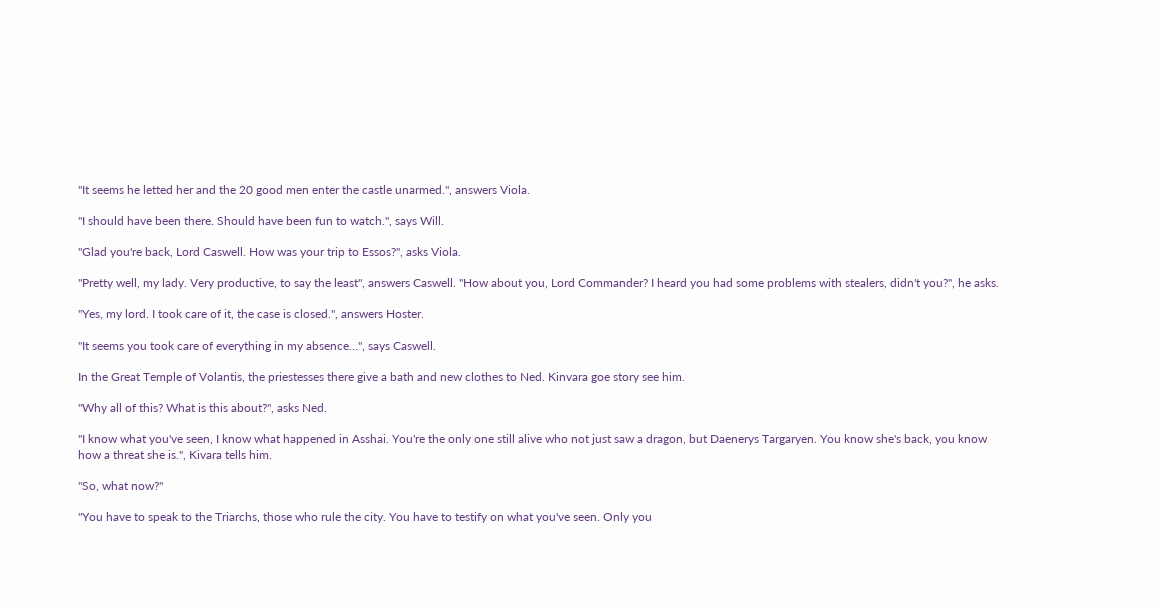"It seems he letted her and the 20 good men enter the castle unarmed.", answers Viola.

"I should have been there. Should have been fun to watch.", says Will.

"Glad you're back, Lord Caswell. How was your trip to Essos?", asks Viola.

"Pretty well, my lady. Very productive, to say the least", answers Caswell. "How about you, Lord Commander? I heard you had some problems with stealers, didn't you?", he asks.

"Yes, my lord. I took care of it, the case is closed.", answers Hoster.

"It seems you took care of everything in my absence…", says Caswell.

In the Great Temple of Volantis, the priestesses there give a bath and new clothes to Ned. Kinvara goe story see him.

"Why all of this? What is this about?", asks Ned.

"I know what you've seen, I know what happened in Asshai. You're the only one still alive who not just saw a dragon, but Daenerys Targaryen. You know she's back, you know how a threat she is.", Kivara tells him.

"So, what now?"

"You have to speak to the Triarchs, those who rule the city. You have to testify on what you've seen. Only you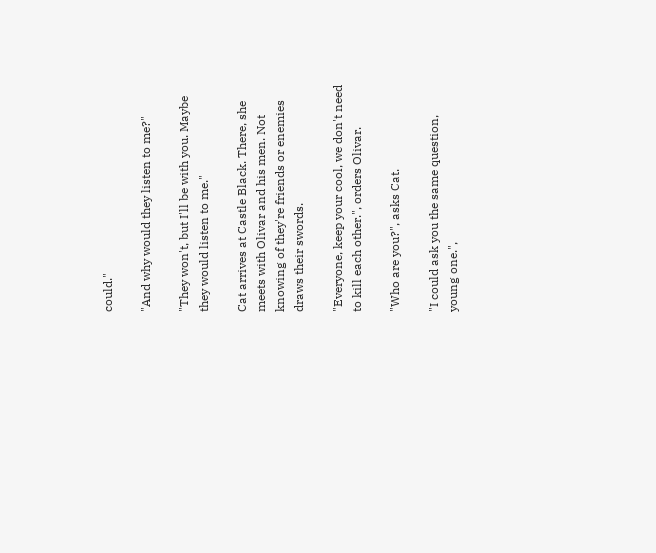could."

"And why would they listen to me?"

"They won't, but I'll be with you. Maybe they would listen to me."

Cat arrives at Castle Black. There, she meets with Olivar and his men. Not knowing of they're friends or enemies draws their swords.

"Everyone, keep your cool, we don't need to kill each other.", orders Olivar.

"Who are you?", asks Cat.

"I could ask you the same question, young one.",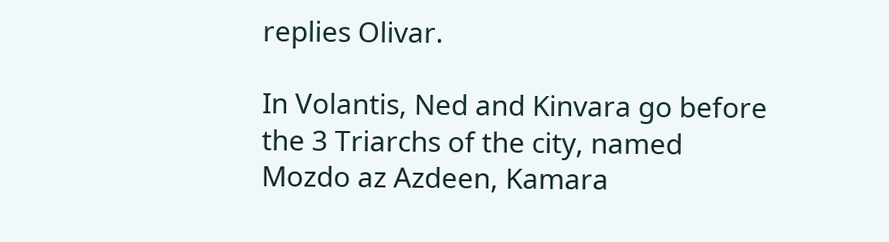replies Olivar.

In Volantis, Ned and Kinvara go before the 3 Triarchs of the city, named Mozdo az Azdeen, Kamara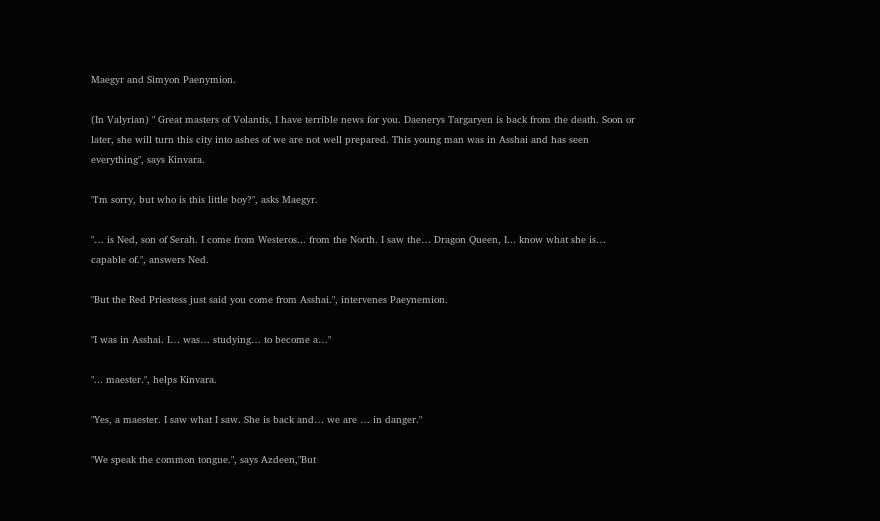Maegyr and Simyon Paenymion.

(In Valyrian) " Great masters of Volantis, I have terrible news for you. Daenerys Targaryen is back from the death. Soon or later, she will turn this city into ashes of we are not well prepared. This young man was in Asshai and has seen everything", says Kinvara.

"I'm sorry, but who is this little boy?", asks Maegyr.

"… is Ned, son of Serah. I come from Westeros... from the North. I saw the… Dragon Queen, I... know what she is… capable of.", answers Ned.

"But the Red Priestess just said you come from Asshai.", intervenes Paeynemion.

"I was in Asshai. I… was… studying… to become a…"

"... maester.", helps Kinvara.

"Yes, a maester. I saw what I saw. She is back and… we are … in danger."

"We speak the common tongue.", says Azdeen,"But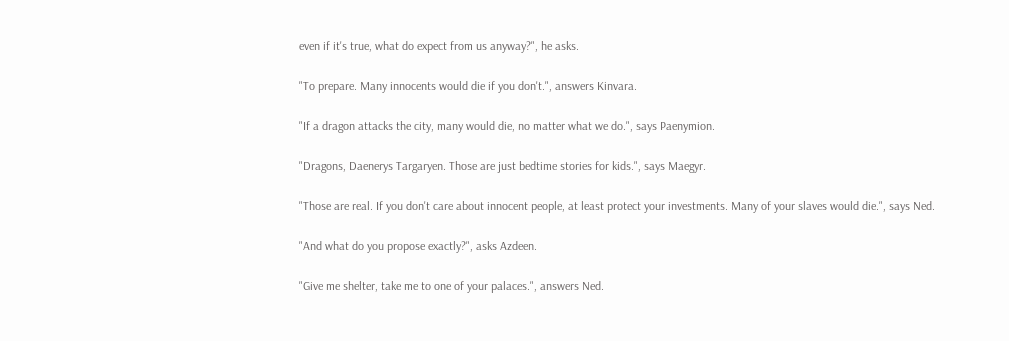even if it's true, what do expect from us anyway?", he asks.

"To prepare. Many innocents would die if you don't.", answers Kinvara.

"If a dragon attacks the city, many would die, no matter what we do.", says Paenymion.

"Dragons, Daenerys Targaryen. Those are just bedtime stories for kids.", says Maegyr.

"Those are real. If you don't care about innocent people, at least protect your investments. Many of your slaves would die.", says Ned.

"And what do you propose exactly?", asks Azdeen.

"Give me shelter, take me to one of your palaces.", answers Ned.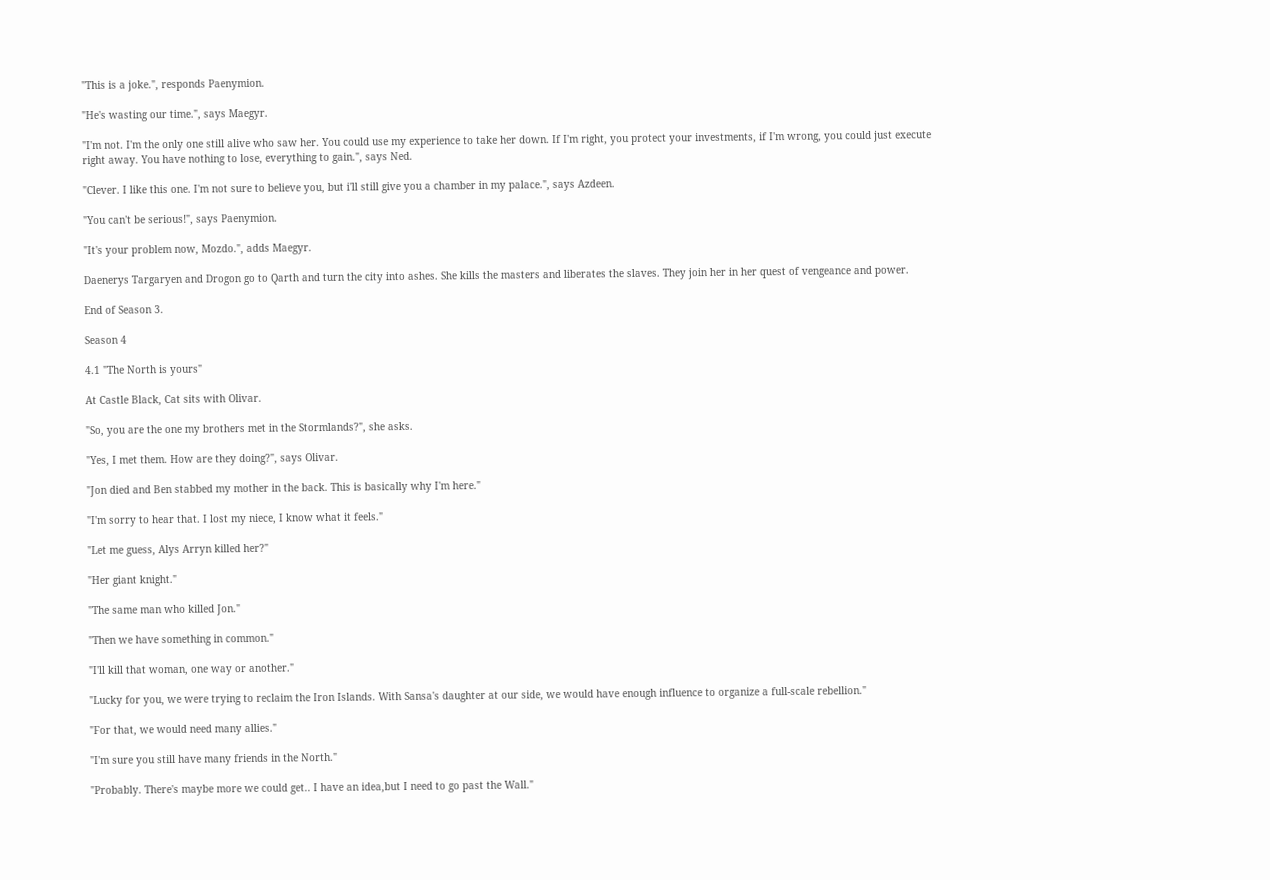"This is a joke.", responds Paenymion.

"He's wasting our time.", says Maegyr.

"I'm not. I'm the only one still alive who saw her. You could use my experience to take her down. If I'm right, you protect your investments, if I'm wrong, you could just execute right away. You have nothing to lose, everything to gain.", says Ned.

"Clever. I like this one. I'm not sure to believe you, but i'll still give you a chamber in my palace.", says Azdeen.

"You can't be serious!", says Paenymion.

"It's your problem now, Mozdo.", adds Maegyr.

Daenerys Targaryen and Drogon go to Qarth and turn the city into ashes. She kills the masters and liberates the slaves. They join her in her quest of vengeance and power.

End of Season 3.

Season 4

4.1 "The North is yours"

At Castle Black, Cat sits with Olivar.

"So, you are the one my brothers met in the Stormlands?", she asks.

"Yes, I met them. How are they doing?", says Olivar.

"Jon died and Ben stabbed my mother in the back. This is basically why I'm here."

"I'm sorry to hear that. I lost my niece, I know what it feels."

"Let me guess, Alys Arryn killed her?"

"Her giant knight."

"The same man who killed Jon."

"Then we have something in common."

"I'll kill that woman, one way or another."

"Lucky for you, we were trying to reclaim the Iron Islands. With Sansa's daughter at our side, we would have enough influence to organize a full-scale rebellion."

"For that, we would need many allies."

"I'm sure you still have many friends in the North."

"Probably. There's maybe more we could get.. I have an idea,but I need to go past the Wall."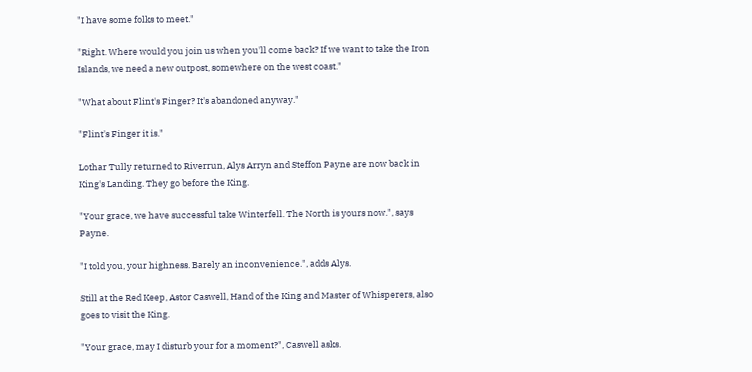"I have some folks to meet."

"Right. Where would you join us when you'll come back? If we want to take the Iron Islands, we need a new outpost, somewhere on the west coast."

"What about Flint's Finger? It's abandoned anyway."

"Flint's Finger it is."

Lothar Tully returned to Riverrun, Alys Arryn and Steffon Payne are now back in King's Landing. They go before the King.

"Your grace, we have successful take Winterfell. The North is yours now.", says Payne.

"I told you, your highness. Barely an inconvenience.", adds Alys.

Still at the Red Keep, Astor Caswell, Hand of the King and Master of Whisperers, also goes to visit the King.

"Your grace, may I disturb your for a moment?", Caswell asks.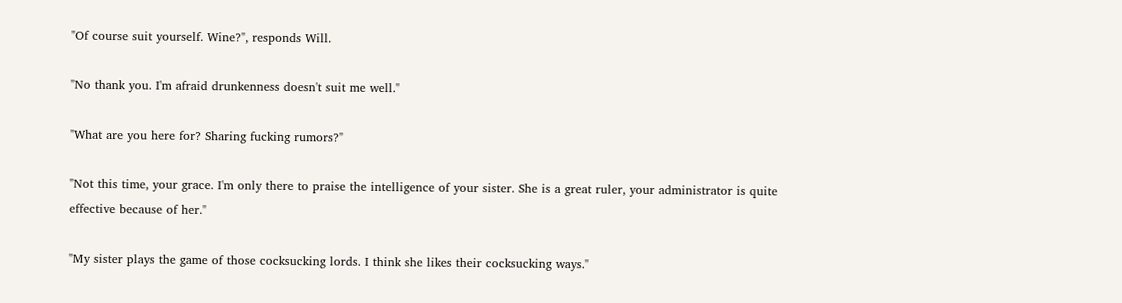"Of course suit yourself. Wine?", responds Will.

"No thank you. I'm afraid drunkenness doesn't suit me well."

"What are you here for? Sharing fucking rumors?"

"Not this time, your grace. I'm only there to praise the intelligence of your sister. She is a great ruler, your administrator is quite effective because of her."

"My sister plays the game of those cocksucking lords. I think she likes their cocksucking ways."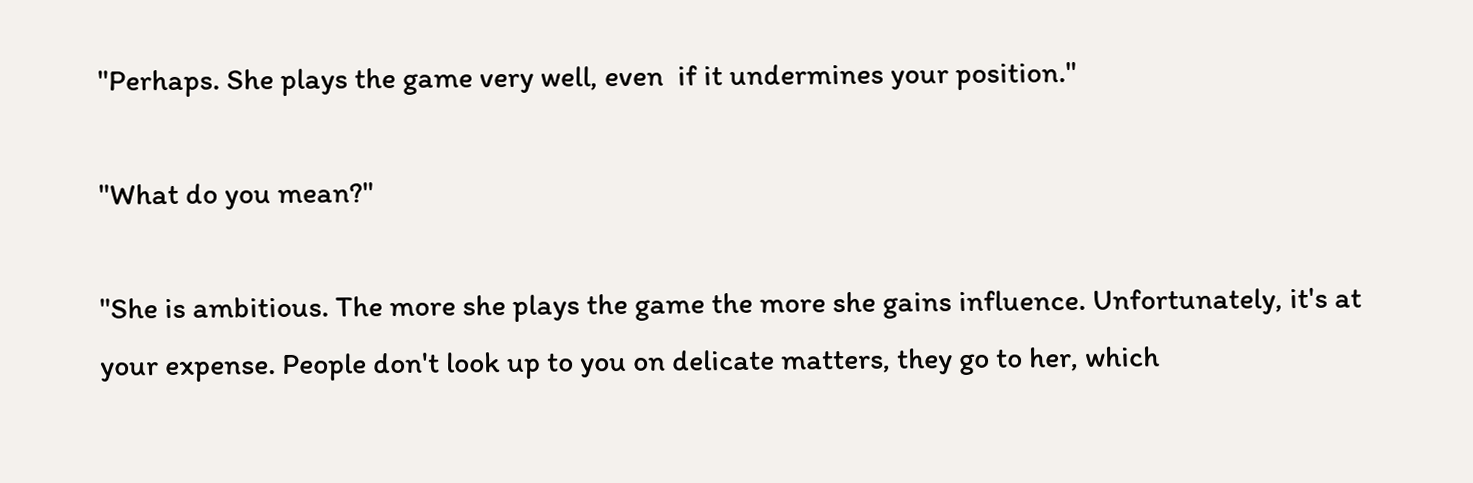"Perhaps. She plays the game very well, even  if it undermines your position."

"What do you mean?"

"She is ambitious. The more she plays the game the more she gains influence. Unfortunately, it's at your expense. People don't look up to you on delicate matters, they go to her, which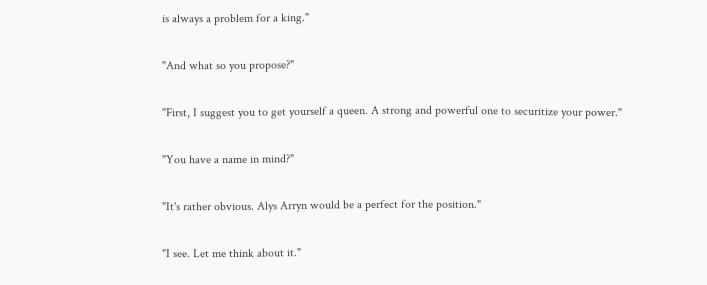is always a problem for a king."

"And what so you propose?"

"First, I suggest you to get yourself a queen. A strong and powerful one to securitize your power."

"You have a name in mind?"

"It's rather obvious. Alys Arryn would be a perfect for the position."

"I see. Let me think about it."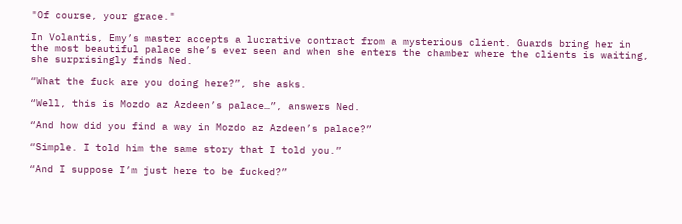"Of course, your grace."

In Volantis, Emy’s master accepts a lucrative contract from a mysterious client. Guards bring her in the most beautiful palace she’s ever seen and when she enters the chamber where the clients is waiting, she surprisingly finds Ned.

“What the fuck are you doing here?”, she asks.

“Well, this is Mozdo az Azdeen’s palace…”, answers Ned.

“And how did you find a way in Mozdo az Azdeen’s palace?”

“Simple. I told him the same story that I told you.”

“And I suppose I’m just here to be fucked?”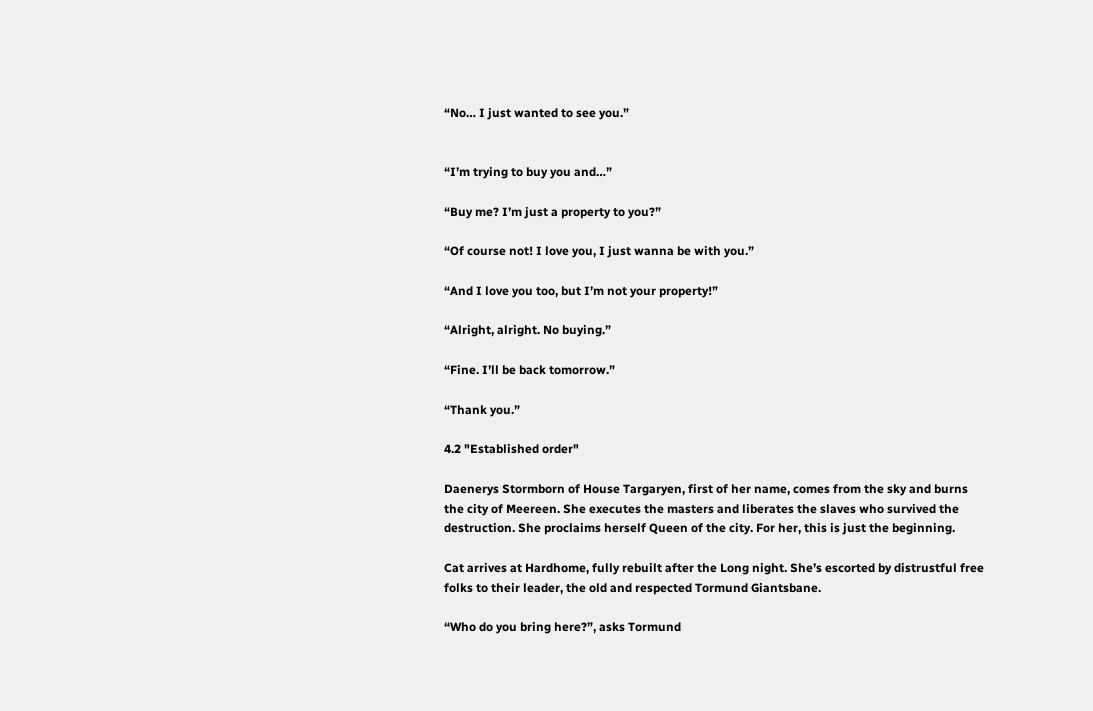“No… I just wanted to see you.”


“I’m trying to buy you and…”

“Buy me? I’m just a property to you?”

“Of course not! I love you, I just wanna be with you.”

“And I love you too, but I’m not your property!”

“Alright, alright. No buying.”

“Fine. I’ll be back tomorrow.”

“Thank you.”

4.2 "Established order"

Daenerys Stormborn of House Targaryen, first of her name, comes from the sky and burns the city of Meereen. She executes the masters and liberates the slaves who survived the destruction. She proclaims herself Queen of the city. For her, this is just the beginning.

Cat arrives at Hardhome, fully rebuilt after the Long night. She’s escorted by distrustful free folks to their leader, the old and respected Tormund Giantsbane.

“Who do you bring here?”, asks Tormund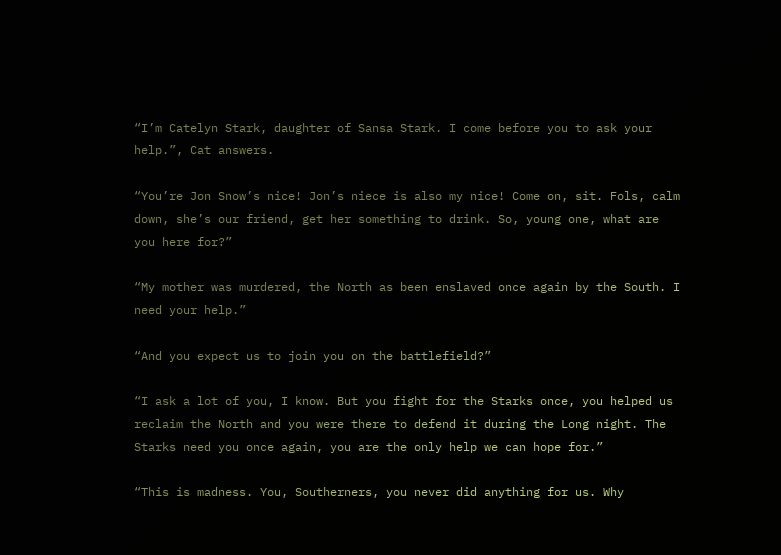“I’m Catelyn Stark, daughter of Sansa Stark. I come before you to ask your help.”, Cat answers.

“You’re Jon Snow’s nice! Jon’s niece is also my nice! Come on, sit. Fols, calm down, she’s our friend, get her something to drink. So, young one, what are you here for?”

“My mother was murdered, the North as been enslaved once again by the South. I need your help.”

“And you expect us to join you on the battlefield?”

“I ask a lot of you, I know. But you fight for the Starks once, you helped us reclaim the North and you were there to defend it during the Long night. The Starks need you once again, you are the only help we can hope for.”

“This is madness. You, Southerners, you never did anything for us. Why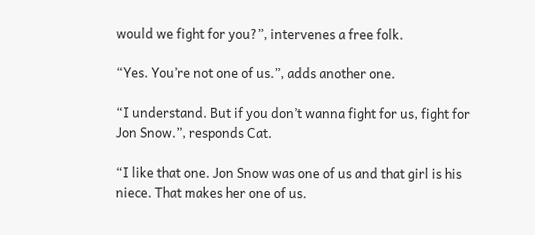would we fight for you?”, intervenes a free folk.

“Yes. You’re not one of us.”, adds another one.

“I understand. But if you don’t wanna fight for us, fight for Jon Snow.”, responds Cat.

“I like that one. Jon Snow was one of us and that girl is his niece. That makes her one of us.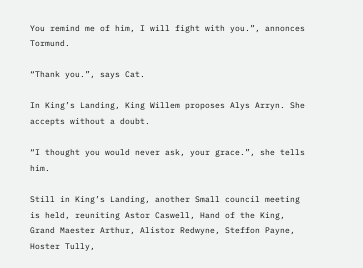You remind me of him, I will fight with you.”, annonces Tormund.

“Thank you.”, says Cat.

In King’s Landing, King Willem proposes Alys Arryn. She accepts without a doubt.

“I thought you would never ask, your grace.”, she tells him.

Still in King’s Landing, another Small council meeting is held, reuniting Astor Caswell, Hand of the King, Grand Maester Arthur, Alistor Redwyne, Steffon Payne, Hoster Tully,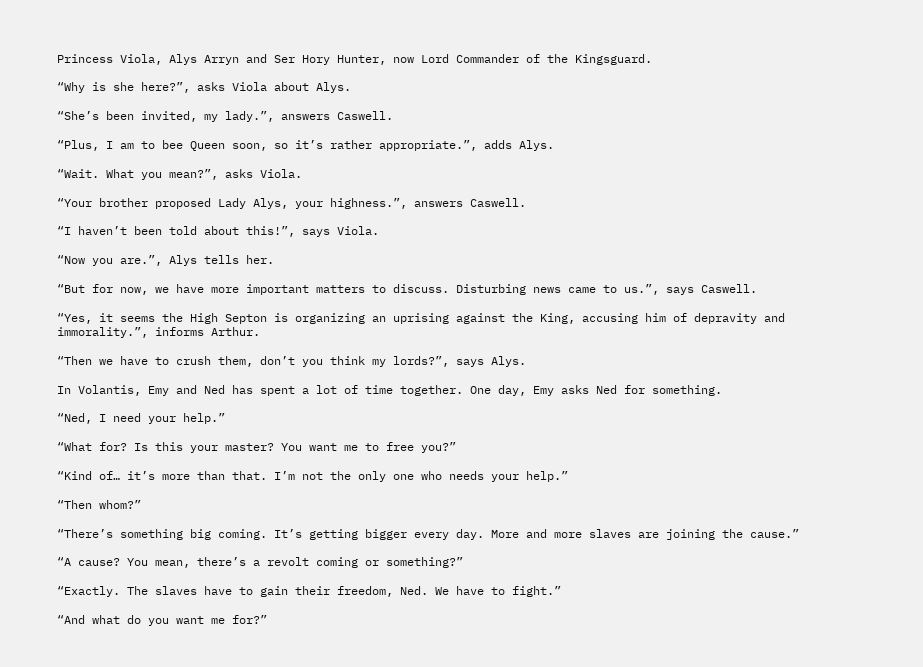Princess Viola, Alys Arryn and Ser Hory Hunter, now Lord Commander of the Kingsguard.

“Why is she here?”, asks Viola about Alys.

“She’s been invited, my lady.”, answers Caswell.

“Plus, I am to bee Queen soon, so it’s rather appropriate.”, adds Alys.

“Wait. What you mean?”, asks Viola.

“Your brother proposed Lady Alys, your highness.”, answers Caswell.

“I haven’t been told about this!”, says Viola.

“Now you are.”, Alys tells her.

“But for now, we have more important matters to discuss. Disturbing news came to us.”, says Caswell.

“Yes, it seems the High Septon is organizing an uprising against the King, accusing him of depravity and immorality.”, informs Arthur.

“Then we have to crush them, don’t you think my lords?”, says Alys.

In Volantis, Emy and Ned has spent a lot of time together. One day, Emy asks Ned for something.

“Ned, I need your help.”

“What for? Is this your master? You want me to free you?”

“Kind of… it’s more than that. I’m not the only one who needs your help.”

“Then whom?”

“There’s something big coming. It’s getting bigger every day. More and more slaves are joining the cause.”

“A cause? You mean, there’s a revolt coming or something?”

“Exactly. The slaves have to gain their freedom, Ned. We have to fight.”

“And what do you want me for?”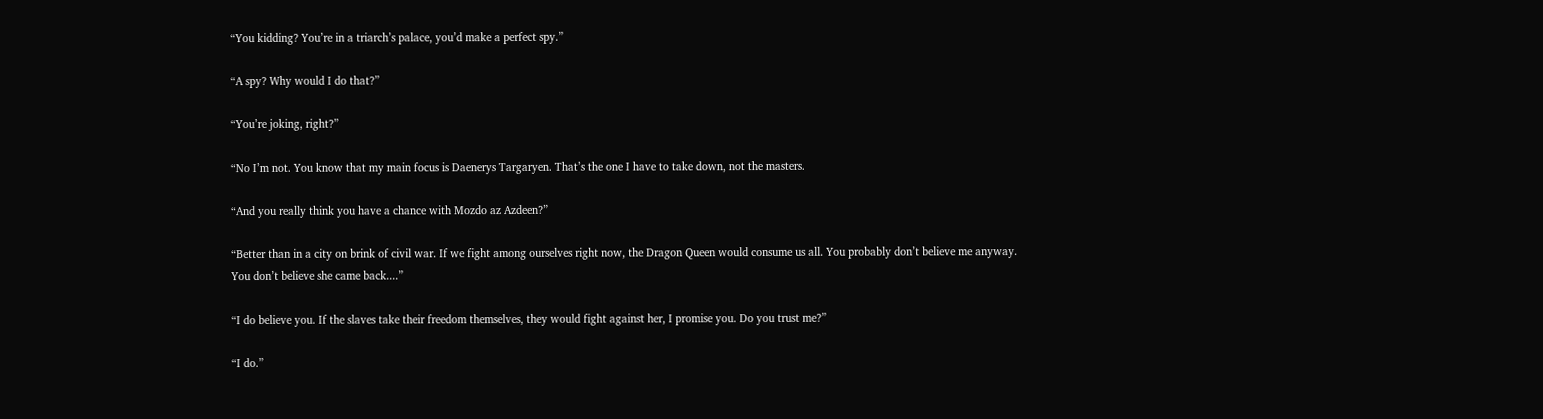“You kidding? You’re in a triarch’s palace, you’d make a perfect spy.”

“A spy? Why would I do that?”

“You’re joking, right?”

“No I’m not. You know that my main focus is Daenerys Targaryen. That’s the one I have to take down, not the masters.

“And you really think you have a chance with Mozdo az Azdeen?”

“Better than in a city on brink of civil war. If we fight among ourselves right now, the Dragon Queen would consume us all. You probably don’t believe me anyway. You don’t believe she came back....”

“I do believe you. If the slaves take their freedom themselves, they would fight against her, I promise you. Do you trust me?”

“I do.”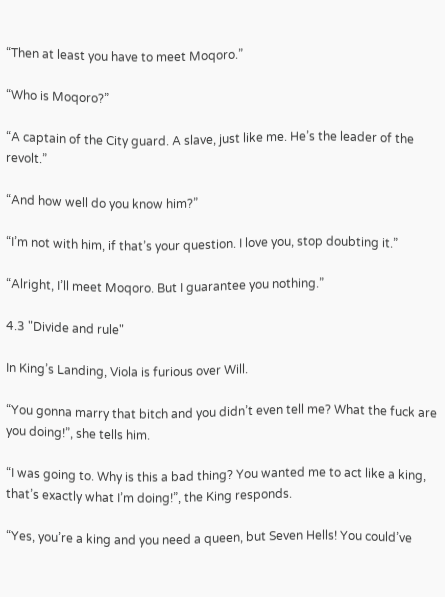“Then at least you have to meet Moqoro.”

“Who is Moqoro?”

“A captain of the City guard. A slave, just like me. He’s the leader of the revolt.”

“And how well do you know him?”

“I’m not with him, if that’s your question. I love you, stop doubting it.”

“Alright, I’ll meet Moqoro. But I guarantee you nothing.”

4.3 "Divide and rule"

In King’s Landing, Viola is furious over Will.

“You gonna marry that bitch and you didn’t even tell me? What the fuck are you doing!”, she tells him.

“I was going to. Why is this a bad thing? You wanted me to act like a king, that’s exactly what I’m doing!”, the King responds.

“Yes, you’re a king and you need a queen, but Seven Hells! You could’ve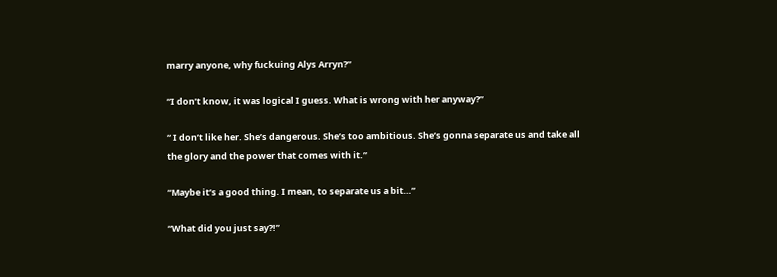marry anyone, why fuckuing Alys Arryn?”

“I don’t know, it was logical I guess. What is wrong with her anyway?”

“ I don’t like her. She’s dangerous. She’s too ambitious. She’s gonna separate us and take all the glory and the power that comes with it.”

“Maybe it’s a good thing. I mean, to separate us a bit…”

“What did you just say?!”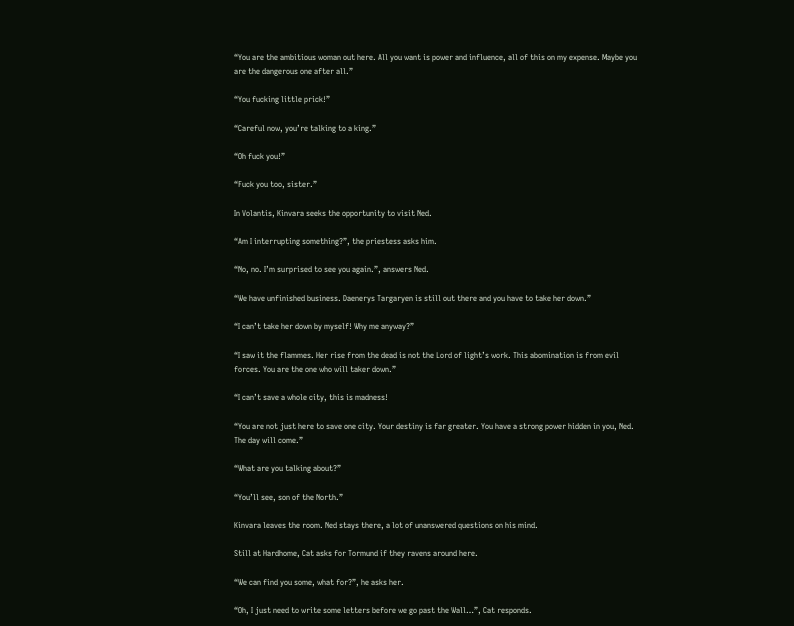“You are the ambitious woman out here. All you want is power and influence, all of this on my expense. Maybe you are the dangerous one after all.”

“You fucking little prick!”

“Careful now, you’re talking to a king.”

“Oh fuck you!”

“Fuck you too, sister.”

In Volantis, Kinvara seeks the opportunity to visit Ned.

“Am I interrupting something?”, the priestess asks him.

“No, no. I’m surprised to see you again.”, answers Ned.

“We have unfinished business. Daenerys Targaryen is still out there and you have to take her down.”

“I can’t take her down by myself! Why me anyway?”

“I saw it the flammes. Her rise from the dead is not the Lord of light’s work. This abomination is from evil forces. You are the one who will taker down.”

“I can’t save a whole city, this is madness!

“You are not just here to save one city. Your destiny is far greater. You have a strong power hidden in you, Ned. The day will come.”

“What are you talking about?”

“You’ll see, son of the North.”

Kinvara leaves the room. Ned stays there, a lot of unanswered questions on his mind.

Still at Hardhome, Cat asks for Tormund if they ravens around here.

“We can find you some, what for?”, he asks her.

“Oh, I just need to write some letters before we go past the Wall…”, Cat responds.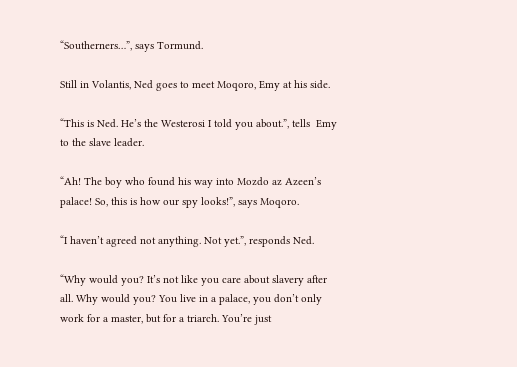“Southerners…”, says Tormund.

Still in Volantis, Ned goes to meet Moqoro, Emy at his side.

“This is Ned. He’s the Westerosi I told you about.”, tells  Emy to the slave leader.

“Ah! The boy who found his way into Mozdo az Azeen’s palace! So, this is how our spy looks!”, says Moqoro.

“I haven’t agreed not anything. Not yet.”, responds Ned.

“Why would you? It’s not like you care about slavery after all. Why would you? You live in a palace, you don’t only work for a master, but for a triarch. You’re just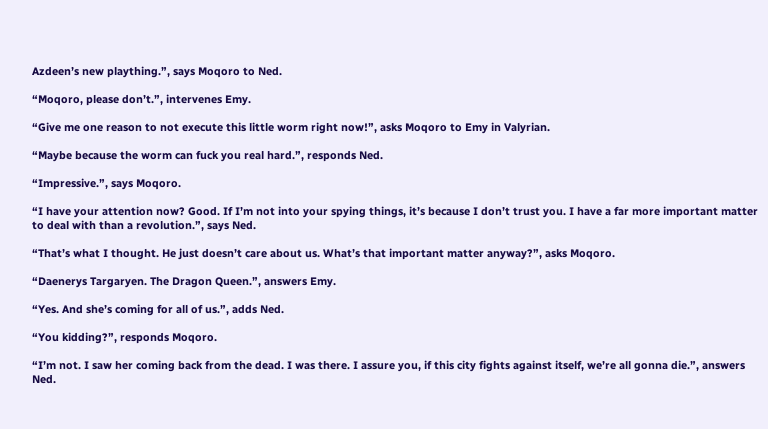Azdeen’s new plaything.”, says Moqoro to Ned.

“Moqoro, please don’t.”, intervenes Emy.

“Give me one reason to not execute this little worm right now!”, asks Moqoro to Emy in Valyrian.

“Maybe because the worm can fuck you real hard.”, responds Ned.

“Impressive.”, says Moqoro.

“I have your attention now? Good. If I’m not into your spying things, it’s because I don’t trust you. I have a far more important matter to deal with than a revolution.”, says Ned.

“That’s what I thought. He just doesn’t care about us. What’s that important matter anyway?”, asks Moqoro.

“Daenerys Targaryen. The Dragon Queen.”, answers Emy.

“Yes. And she’s coming for all of us.”, adds Ned.

“You kidding?”, responds Moqoro.

“I’m not. I saw her coming back from the dead. I was there. I assure you, if this city fights against itself, we’re all gonna die.”, answers Ned.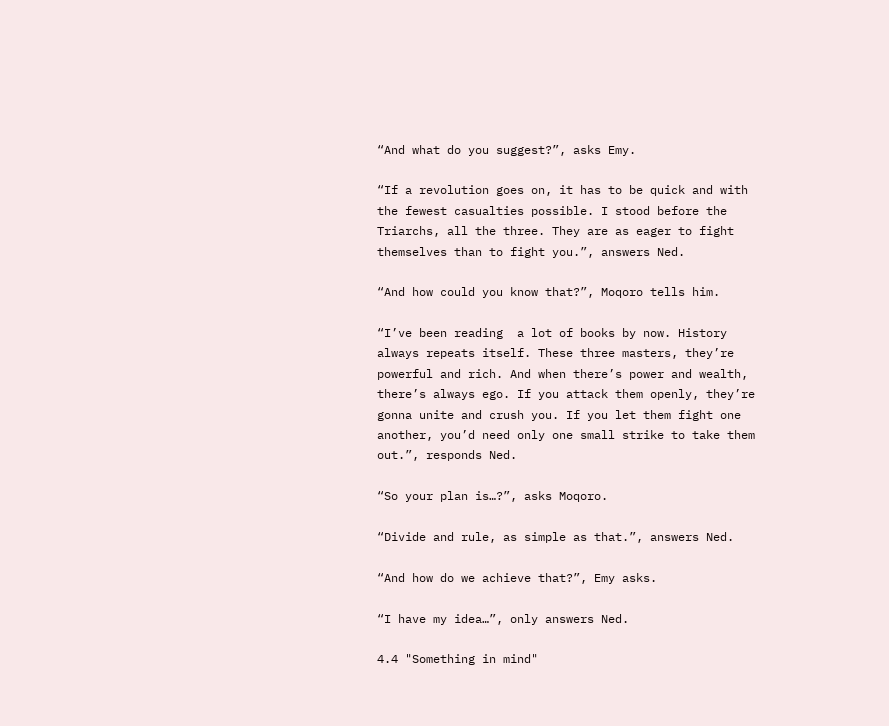“And what do you suggest?”, asks Emy.

“If a revolution goes on, it has to be quick and with the fewest casualties possible. I stood before the Triarchs, all the three. They are as eager to fight themselves than to fight you.”, answers Ned.

“And how could you know that?”, Moqoro tells him.

“I’ve been reading  a lot of books by now. History always repeats itself. These three masters, they’re powerful and rich. And when there’s power and wealth, there’s always ego. If you attack them openly, they’re gonna unite and crush you. If you let them fight one another, you’d need only one small strike to take them out.”, responds Ned.

“So your plan is…?”, asks Moqoro.

“Divide and rule, as simple as that.”, answers Ned.

“And how do we achieve that?”, Emy asks.

“I have my idea…”, only answers Ned.

4.4 "Something in mind"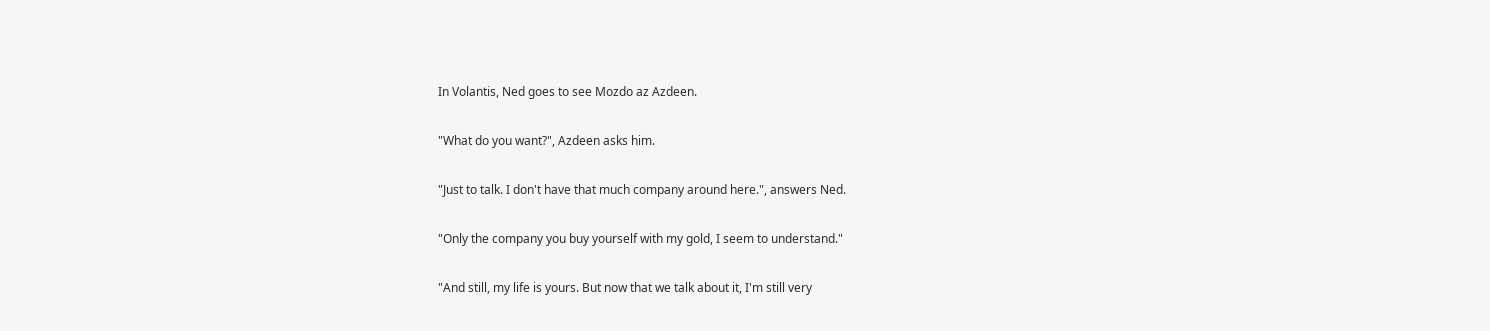In Volantis, Ned goes to see Mozdo az Azdeen.

"What do you want?", Azdeen asks him.

"Just to talk. I don't have that much company around here.", answers Ned.

"Only the company you buy yourself with my gold, I seem to understand."

"And still, my life is yours. But now that we talk about it, I'm still very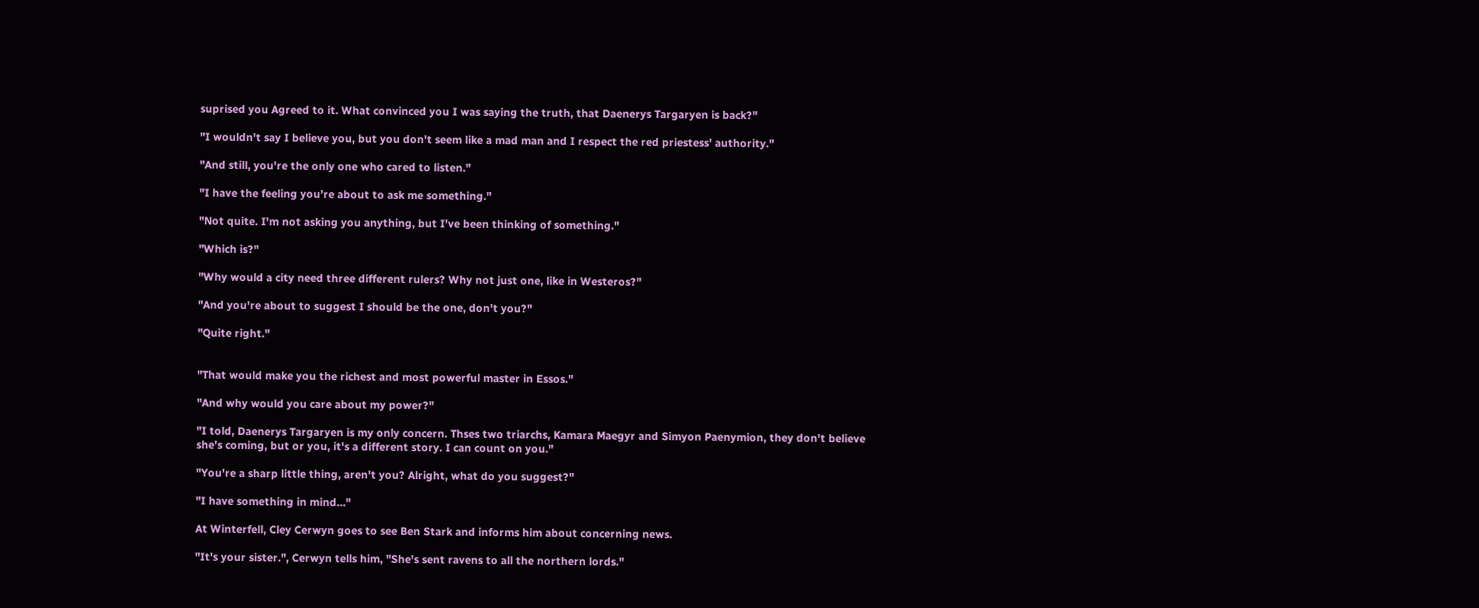suprised you Agreed to it. What convinced you I was saying the truth, that Daenerys Targaryen is back?"

"I wouldn't say I believe you, but you don't seem like a mad man and I respect the red priestess' authority."

"And still, you're the only one who cared to listen."

"I have the feeling you're about to ask me something."

"Not quite. I'm not asking you anything, but I've been thinking of something."

"Which is?"

"Why would a city need three different rulers? Why not just one, like in Westeros?"

"And you're about to suggest I should be the one, don't you?"

"Quite right."


"That would make you the richest and most powerful master in Essos."

"And why would you care about my power?"

"I told, Daenerys Targaryen is my only concern. Thses two triarchs, Kamara Maegyr and Simyon Paenymion, they don't believe she's coming, but or you, it's a different story. I can count on you."

"You're a sharp little thing, aren't you? Alright, what do you suggest?"

"I have something in mind…"

At Winterfell, Cley Cerwyn goes to see Ben Stark and informs him about concerning news.

"It's your sister.", Cerwyn tells him, "She's sent ravens to all the northern lords."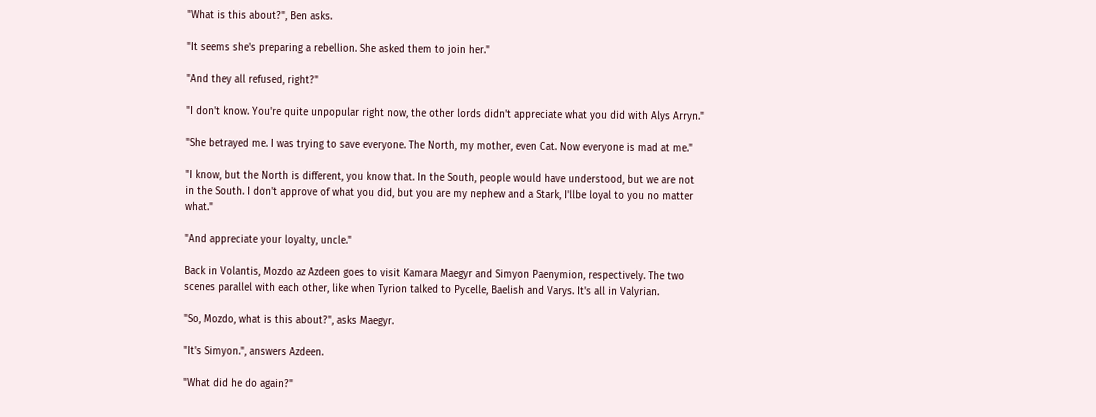"What is this about?", Ben asks.

"It seems she's preparing a rebellion. She asked them to join her."

"And they all refused, right?"

"I don't know. You're quite unpopular right now, the other lords didn't appreciate what you did with Alys Arryn."

"She betrayed me. I was trying to save everyone. The North, my mother, even Cat. Now everyone is mad at me."

"I know, but the North is different, you know that. In the South, people would have understood, but we are not in the South. I don't approve of what you did, but you are my nephew and a Stark, I'llbe loyal to you no matter what."

"And appreciate your loyalty, uncle."

Back in Volantis, Mozdo az Azdeen goes to visit Kamara Maegyr and Simyon Paenymion, respectively. The two scenes parallel with each other, like when Tyrion talked to Pycelle, Baelish and Varys. It's all in Valyrian.

"So, Mozdo, what is this about?", asks Maegyr.

"It's Simyon.", answers Azdeen.

"What did he do again?"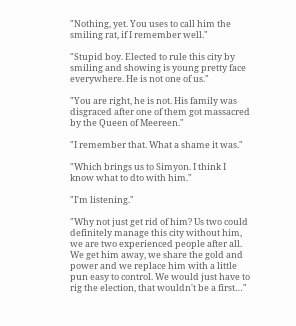"Nothing, yet. You uses to call him the smiling rat, if I remember well."

"Stupid boy. Elected to rule this city by smiling and showing is young pretty face everywhere. He is not one of us."

"You are right, he is not. His family was disgraced after one of them got massacred by the Queen of Meereen."

"I remember that. What a shame it was."

"Which brings us to Simyon. I think I know what to dto with him."

"I'm listening."

"Why not just get rid of him? Us two could definitely manage this city without him, we are two experienced people after all. We get him away, we share the gold and power and we replace him with a little pun easy to control. We would just have to rig the election, that wouldn't be a first…"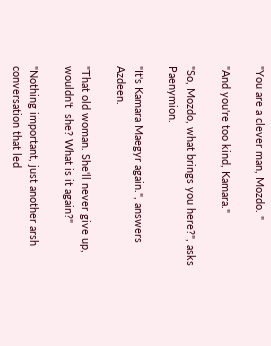"You are a clever man, Mozdo. "

"And you're too kind, Kamara."

"So, Mozdo, what brings you here?", asks Paenymion.

"It's Kamara Maegyr again.", answers Azdeen.

"That old woman. She'll never give up, wouldn't  she? What is it again?"

"Nothing important, just another arsh conversation that led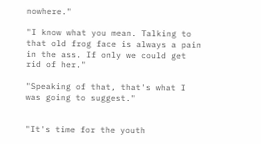nowhere."

"I know what you mean. Talking to that old frog face is always a pain in the ass. If only we could get rid of her."

"Speaking of that, that's what I was going to suggest."


"It's time for the youth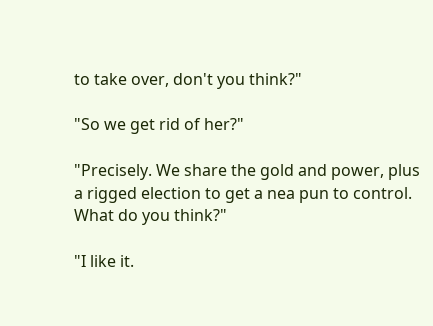to take over, don't you think?"

"So we get rid of her?"

"Precisely. We share the gold and power, plus a rigged election to get a nea pun to control.  What do you think?"

"I like it.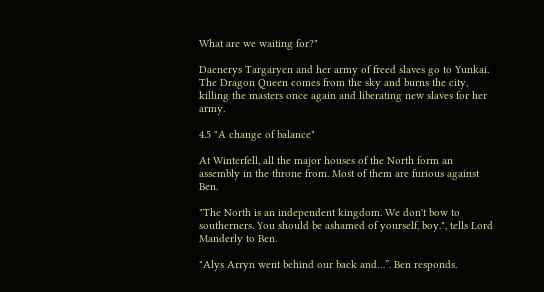What are we waiting for?"

Daenerys Targaryen and her army of freed slaves go to Yunkai. The Dragon Queen comes from the sky and burns the city, killing the masters once again and liberating new slaves for her army.

4.5 "A change of balance"

At Winterfell, all the major houses of the North form an assembly in the throne from. Most of them are furious against Ben.

"The North is an independent kingdom. We don't bow to southerners. You should be ashamed of yourself, boy.", tells Lord Manderly to Ben.

"Alys Arryn went behind our back and…”. Ben responds.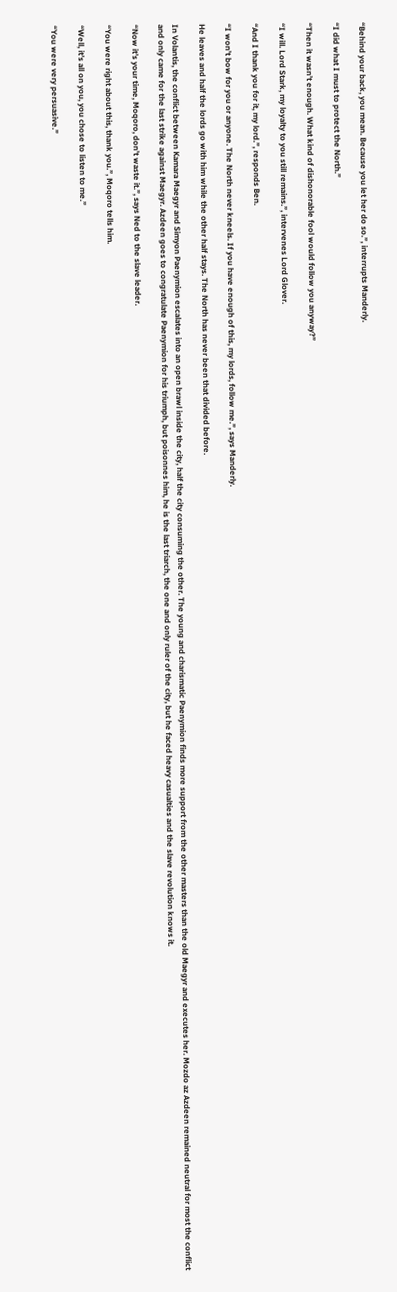“Behind your back, you mean. Because you let her do so.”, interrupts Manderly.

“I did what I must to protect the North.”

“Then it wasn’t enough. What kind of dishonorable fool would follow you anyway?”

“I will. Lord Stark, my loyalty to you still remains.”, intervenes Lord Glover.

“And I thank you for it, my lord.”, responds Ben.

“I won’t bow for you or anyone. The North never kneels. If you have enough of this, my lords, follow me.”, says Manderly.

He leaves and half the lords go with him while the other half stays. The North has never been that divided before.

In Volantis, the conflict between Kamara Maegyr and Simyon Paenymion escalates into an open brawl inside the city, half the city consuming the other. The young and charismatic Paenymion finds more support from the other masters than the old Maegyr and executes her. Mozdo az Azdeen remained neutral for most the conflict and only came for the last strike against Maegyr. Azdeen goes to congratulate Paenymion for his triumph, but poisonnes him, he is the last triarch, the one and only ruler of the city, but he faced heavy casualties and the slave revolution knows it.

“Now it’s your time, Moqoro, don’t waste it.”, says Ned to the slave leader.

“You were right about this, thank you.”, Moqoro tells him.

“Well, it’s all on you, you chose to listen to me.”

“You were very persuasive.”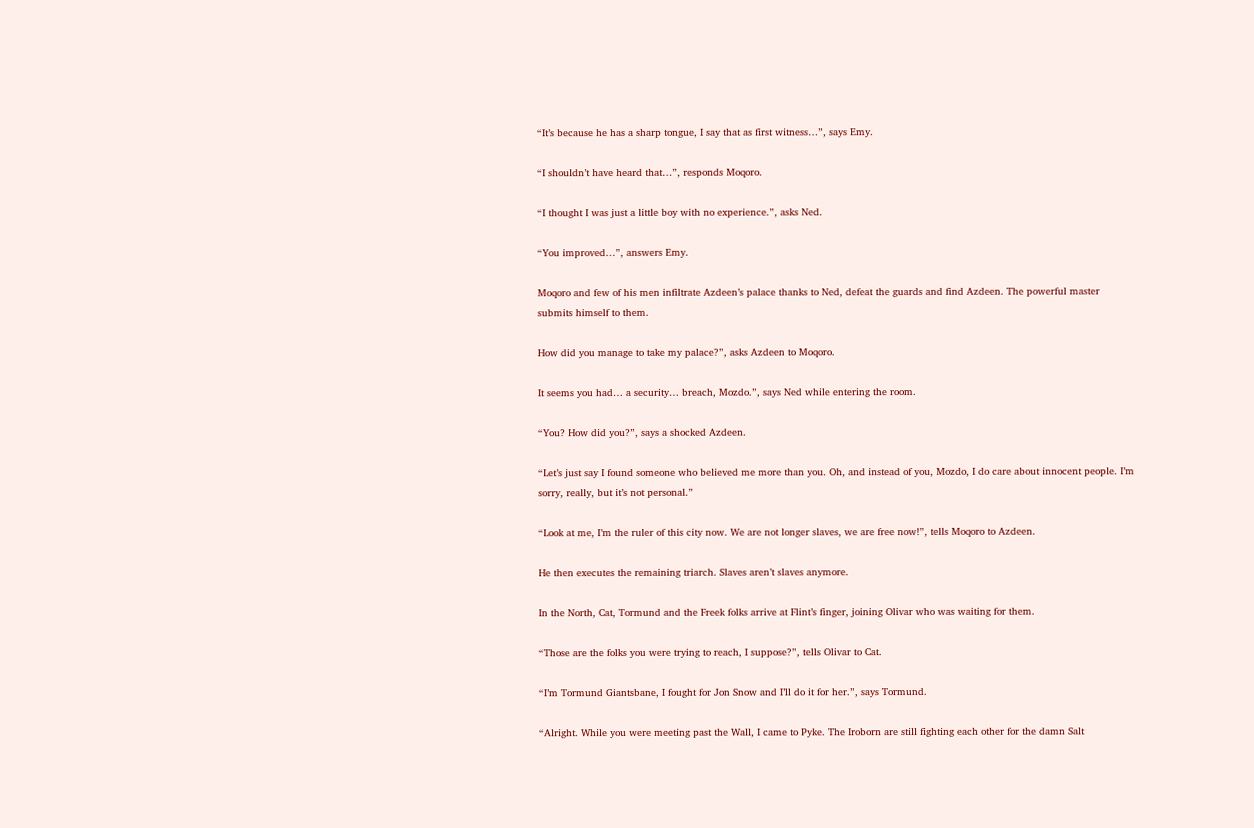“It’s because he has a sharp tongue, I say that as first witness…”, says Emy.

“I shouldn’t have heard that…”, responds Moqoro.

“I thought I was just a little boy with no experience.”, asks Ned.

“You improved…”, answers Emy.

Moqoro and few of his men infiltrate Azdeen’s palace thanks to Ned, defeat the guards and find Azdeen. The powerful master submits himself to them.

How did you manage to take my palace?”, asks Azdeen to Moqoro.

It seems you had… a security… breach, Mozdo.”, says Ned while entering the room.

“You? How did you?”, says a shocked Azdeen.

“Let’s just say I found someone who believed me more than you. Oh, and instead of you, Mozdo, I do care about innocent people. I’m sorry, really, but it’s not personal.”

“Look at me, I’m the ruler of this city now. We are not longer slaves, we are free now!”, tells Moqoro to Azdeen.

He then executes the remaining triarch. Slaves aren’t slaves anymore.

In the North, Cat, Tormund and the Freek folks arrive at Flint’s finger, joining Olivar who was waiting for them.

“Those are the folks you were trying to reach, I suppose?”, tells Olivar to Cat.

“I’m Tormund Giantsbane, I fought for Jon Snow and I’ll do it for her.”, says Tormund.

“Alright. While you were meeting past the Wall, I came to Pyke. The Iroborn are still fighting each other for the damn Salt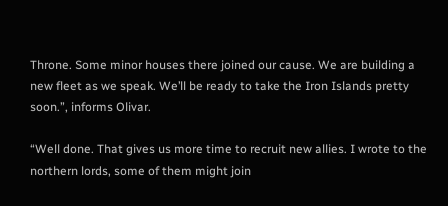Throne. Some minor houses there joined our cause. We are building a new fleet as we speak. We’ll be ready to take the Iron Islands pretty soon.”, informs Olivar.

“Well done. That gives us more time to recruit new allies. I wrote to the northern lords, some of them might join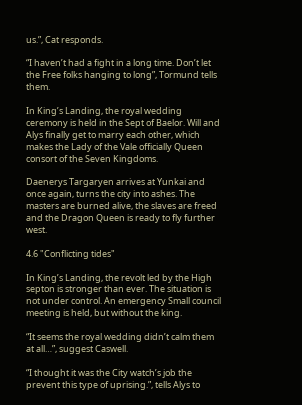us.”, Cat responds.

“I haven’t had a fight in a long time. Don’t let the Free folks hanging to long”, Tormund tells them.

In King’s Landing, the royal wedding ceremony is held in the Sept of Baelor. Will and Alys finally get to marry each other, which makes the Lady of the Vale officially Queen consort of the Seven Kingdoms.

Daenerys Targaryen arrives at Yunkai and once again, turns the city into ashes. The masters are burned alive, the slaves are freed and the Dragon Queen is ready to fly further west.

4.6 "Conflicting tides"

In King’s Landing, the revolt led by the High septon is stronger than ever. The situation is not under control. An emergency Small council meeting is held, but without the king.

“It seems the royal wedding didn’t calm them at all…”, suggest Caswell.

“I thought it was the City watch’s job the prevent this type of uprising.”, tells Alys to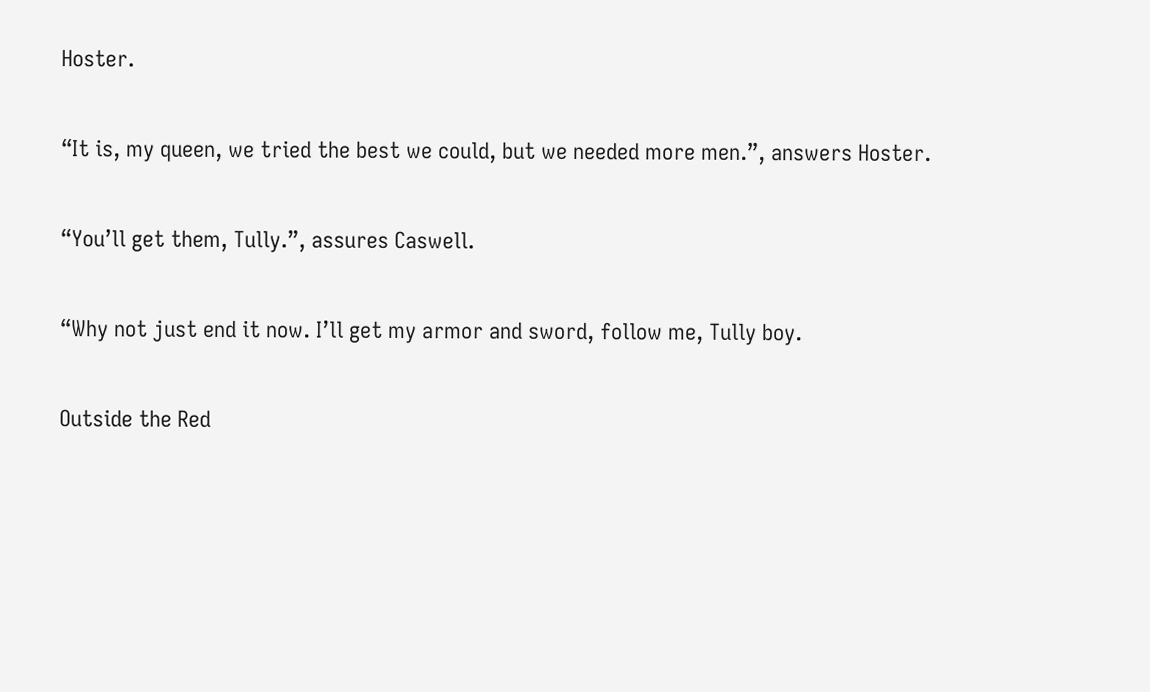Hoster.

“It is, my queen, we tried the best we could, but we needed more men.”, answers Hoster.

“You’ll get them, Tully.”, assures Caswell.

“Why not just end it now. I’ll get my armor and sword, follow me, Tully boy.

Outside the Red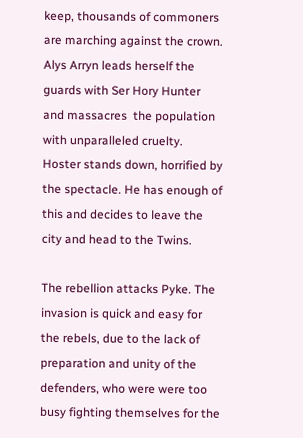keep, thousands of commoners are marching against the crown. Alys Arryn leads herself the guards with Ser Hory Hunter and massacres  the population with unparalleled cruelty. Hoster stands down, horrified by the spectacle. He has enough of this and decides to leave the city and head to the Twins.

The rebellion attacks Pyke. The invasion is quick and easy for the rebels, due to the lack of preparation and unity of the defenders, who were were too busy fighting themselves for the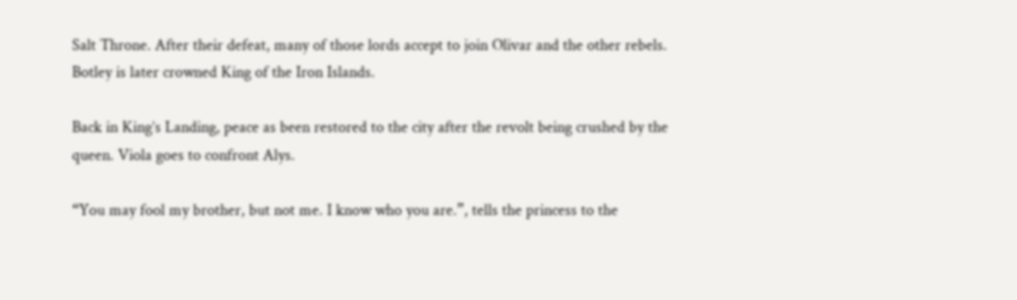Salt Throne. After their defeat, many of those lords accept to join Olivar and the other rebels. Botley is later crowned King of the Iron Islands.

Back in King’s Landing, peace as been restored to the city after the revolt being crushed by the queen. Viola goes to confront Alys.

“You may fool my brother, but not me. I know who you are.”, tells the princess to the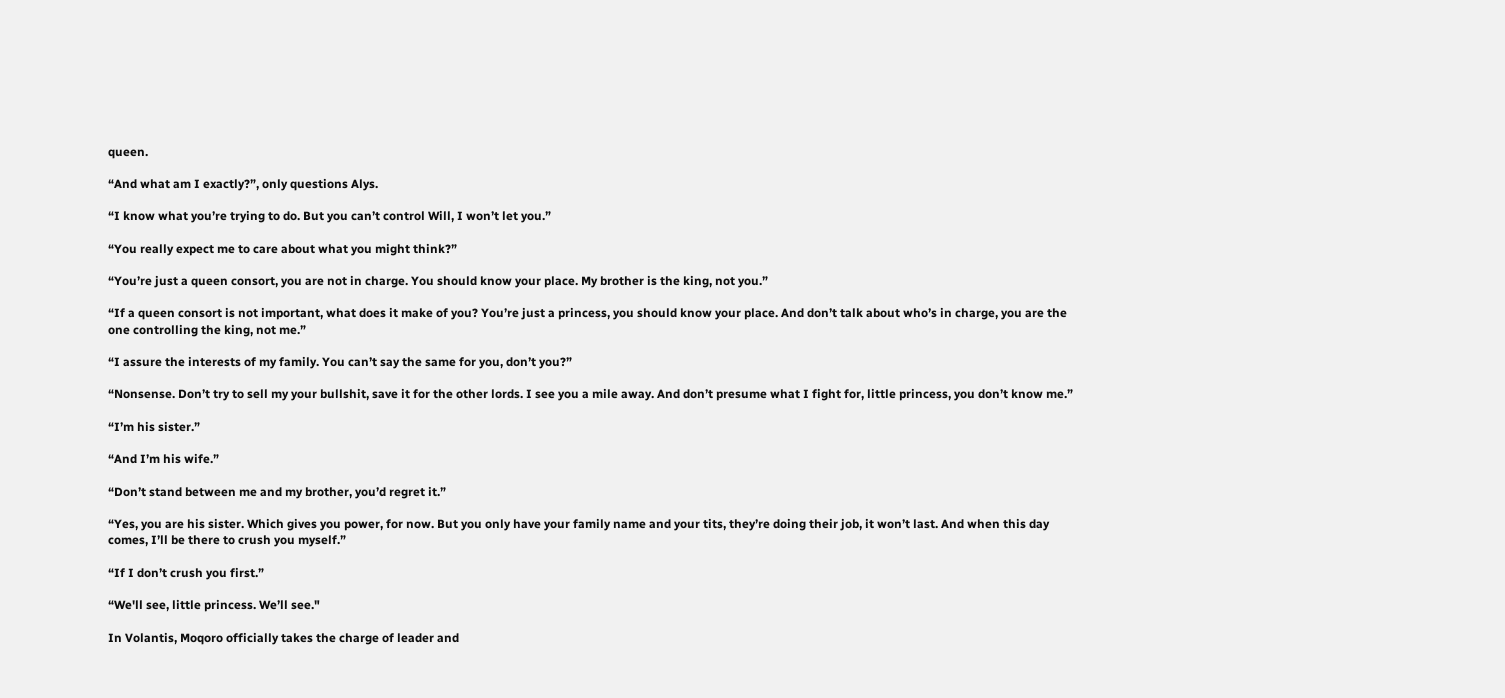queen.

“And what am I exactly?”, only questions Alys.

“I know what you’re trying to do. But you can’t control Will, I won’t let you.”

“You really expect me to care about what you might think?”

“You’re just a queen consort, you are not in charge. You should know your place. My brother is the king, not you.”

“If a queen consort is not important, what does it make of you? You’re just a princess, you should know your place. And don’t talk about who’s in charge, you are the one controlling the king, not me.”

“I assure the interests of my family. You can’t say the same for you, don’t you?”

“Nonsense. Don’t try to sell my your bullshit, save it for the other lords. I see you a mile away. And don’t presume what I fight for, little princess, you don’t know me.”

“I’m his sister.”

“And I’m his wife.”

“Don’t stand between me and my brother, you’d regret it.”

“Yes, you are his sister. Which gives you power, for now. But you only have your family name and your tits, they’re doing their job, it won’t last. And when this day comes, I’ll be there to crush you myself.”

“If I don’t crush you first.”

“We'll see, little princess. We’ll see."

In Volantis, Moqoro officially takes the charge of leader and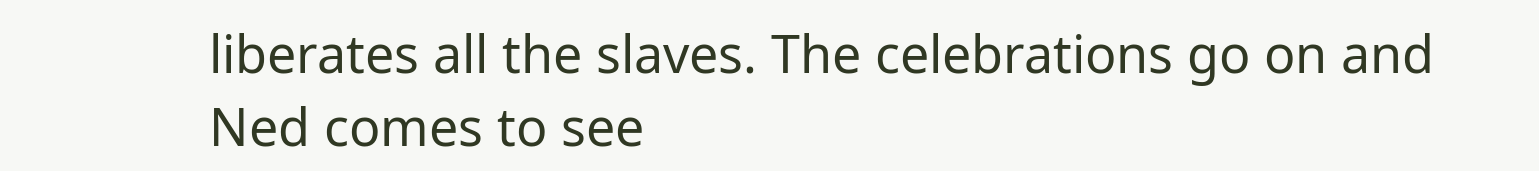liberates all the slaves. The celebrations go on and Ned comes to see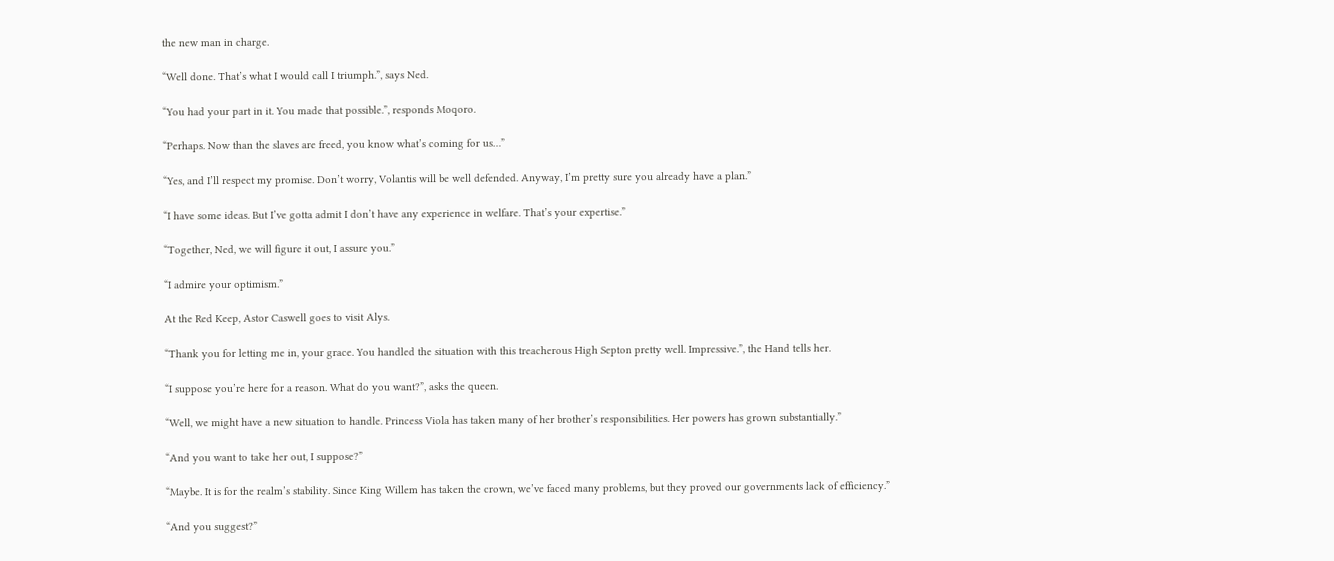the new man in charge.

“Well done. That’s what I would call I triumph.”, says Ned.

“You had your part in it. You made that possible.”, responds Moqoro.

“Perhaps. Now than the slaves are freed, you know what’s coming for us…”

“Yes, and I’ll respect my promise. Don’t worry, Volantis will be well defended. Anyway, I’m pretty sure you already have a plan.”

“I have some ideas. But I’ve gotta admit I don’t have any experience in welfare. That’s your expertise.”

“Together, Ned, we will figure it out, I assure you.”

“I admire your optimism.”

At the Red Keep, Astor Caswell goes to visit Alys.

“Thank you for letting me in, your grace. You handled the situation with this treacherous High Septon pretty well. Impressive.”, the Hand tells her.

“I suppose you’re here for a reason. What do you want?”, asks the queen.

“Well, we might have a new situation to handle. Princess Viola has taken many of her brother’s responsibilities. Her powers has grown substantially.”

“And you want to take her out, I suppose?”

“Maybe. It is for the realm’s stability. Since King Willem has taken the crown, we’ve faced many problems, but they proved our governments lack of efficiency.”

“And you suggest?”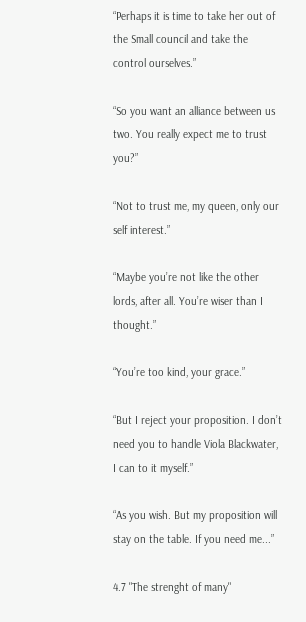“Perhaps it is time to take her out of the Small council and take the control ourselves.”

“So you want an alliance between us two. You really expect me to trust you?”

“Not to trust me, my queen, only our self interest.”

“Maybe you’re not like the other lords, after all. You’re wiser than I thought.”

“You’re too kind, your grace.”

“But I reject your proposition. I don’t need you to handle Viola Blackwater, I can to it myself.”

“As you wish. But my proposition will stay on the table. If you need me...”

4.7 "The strenght of many"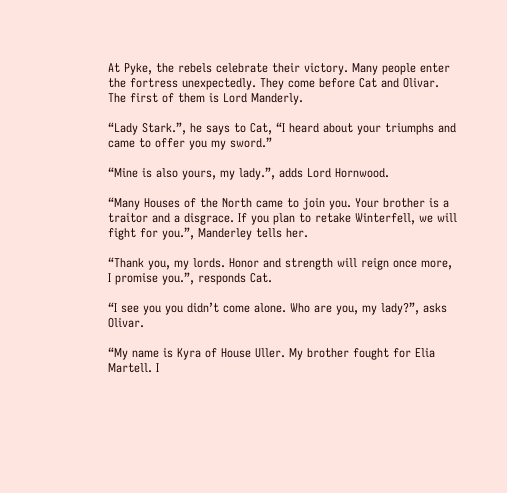At Pyke, the rebels celebrate their victory. Many people enter the fortress unexpectedly. They come before Cat and Olivar. The first of them is Lord Manderly.

“Lady Stark.”, he says to Cat, “I heard about your triumphs and came to offer you my sword.”

“Mine is also yours, my lady.”, adds Lord Hornwood.

“Many Houses of the North came to join you. Your brother is a traitor and a disgrace. If you plan to retake Winterfell, we will fight for you.”, Manderley tells her.

“Thank you, my lords. Honor and strength will reign once more, I promise you.”, responds Cat.

“I see you you didn’t come alone. Who are you, my lady?”, asks Olivar.

“My name is Kyra of House Uller. My brother fought for Elia Martell. I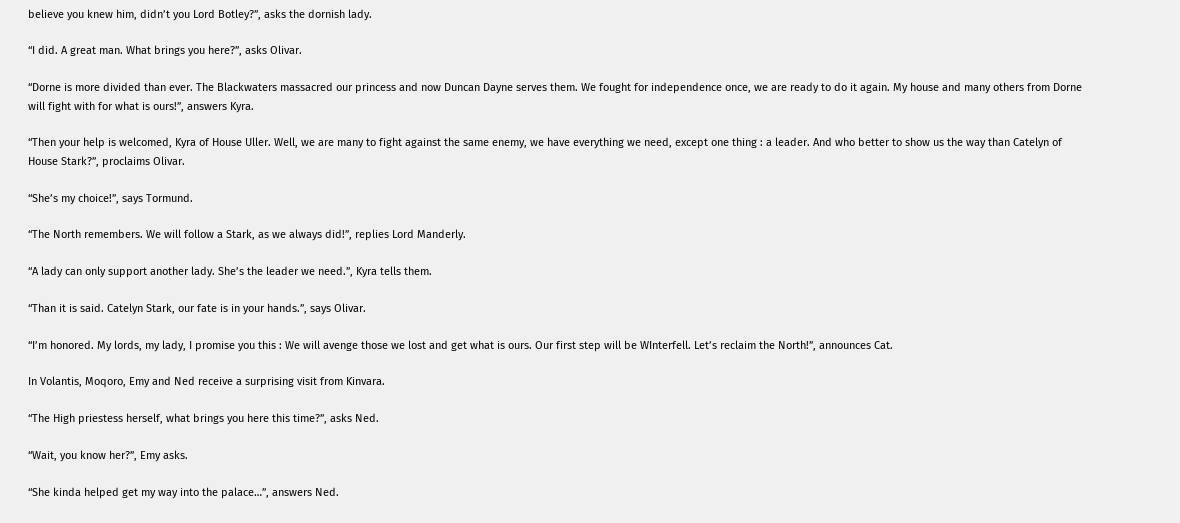believe you knew him, didn’t you Lord Botley?”, asks the dornish lady.

“I did. A great man. What brings you here?”, asks Olivar.

“Dorne is more divided than ever. The Blackwaters massacred our princess and now Duncan Dayne serves them. We fought for independence once, we are ready to do it again. My house and many others from Dorne will fight with for what is ours!”, answers Kyra.

“Then your help is welcomed, Kyra of House Uller. Well, we are many to fight against the same enemy, we have everything we need, except one thing : a leader. And who better to show us the way than Catelyn of House Stark?”, proclaims Olivar.

“She’s my choice!”, says Tormund.

“The North remembers. We will follow a Stark, as we always did!”, replies Lord Manderly.

“A lady can only support another lady. She’s the leader we need.”, Kyra tells them.

“Than it is said. Catelyn Stark, our fate is in your hands.”, says Olivar.

“I’m honored. My lords, my lady, I promise you this : We will avenge those we lost and get what is ours. Our first step will be WInterfell. Let’s reclaim the North!”, announces Cat.

In Volantis, Moqoro, Emy and Ned receive a surprising visit from Kinvara.

“The High priestess herself, what brings you here this time?”, asks Ned.

“Wait, you know her?”, Emy asks.

“She kinda helped get my way into the palace…”, answers Ned.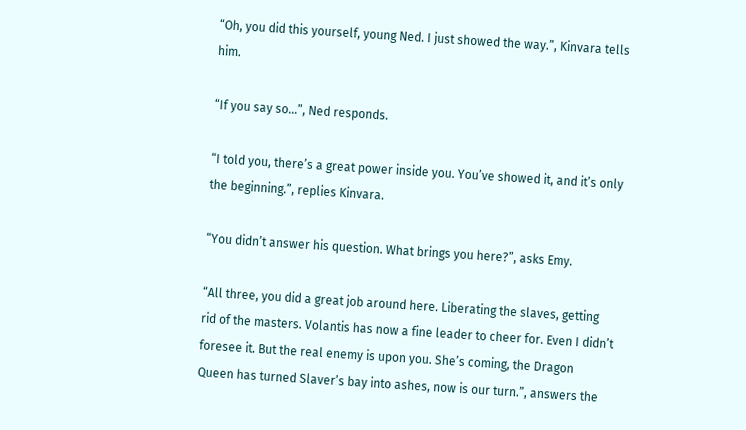“Oh, you did this yourself, young Ned. I just showed the way.”, Kinvara tells him.

“If you say so…”, Ned responds.

“I told you, there’s a great power inside you. You’ve showed it, and it’s only the beginning.”, replies Kinvara.

“You didn’t answer his question. What brings you here?”, asks Emy.

“All three, you did a great job around here. Liberating the slaves, getting rid of the masters. Volantis has now a fine leader to cheer for. Even I didn’t foresee it. But the real enemy is upon you. She’s coming, the Dragon Queen has turned Slaver’s bay into ashes, now is our turn.”, answers the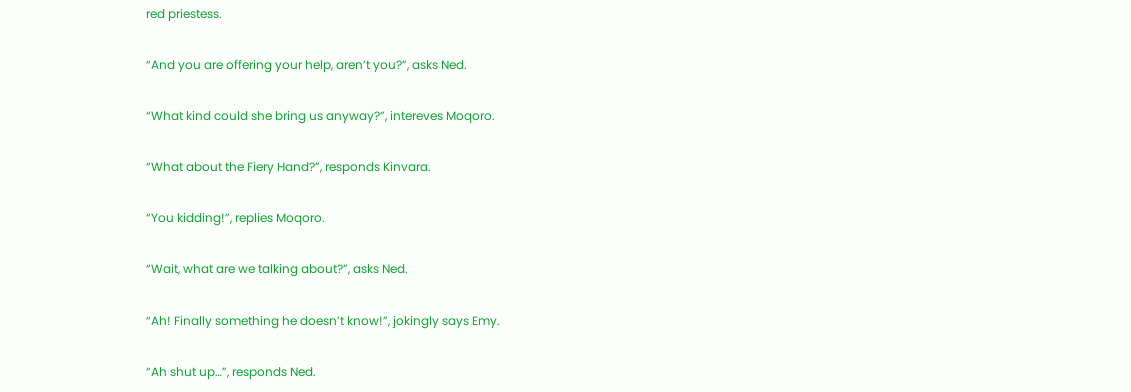red priestess.

“And you are offering your help, aren’t you?”, asks Ned.

“What kind could she bring us anyway?”, intereves Moqoro.

“What about the Fiery Hand?”, responds Kinvara.

“You kidding!”, replies Moqoro.

“Wait, what are we talking about?”, asks Ned.

“Ah! Finally something he doesn’t know!”, jokingly says Emy.

“Ah shut up…”, responds Ned.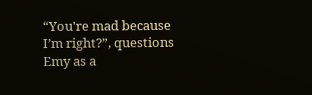“You're mad because I’m right?”, questions Emy as a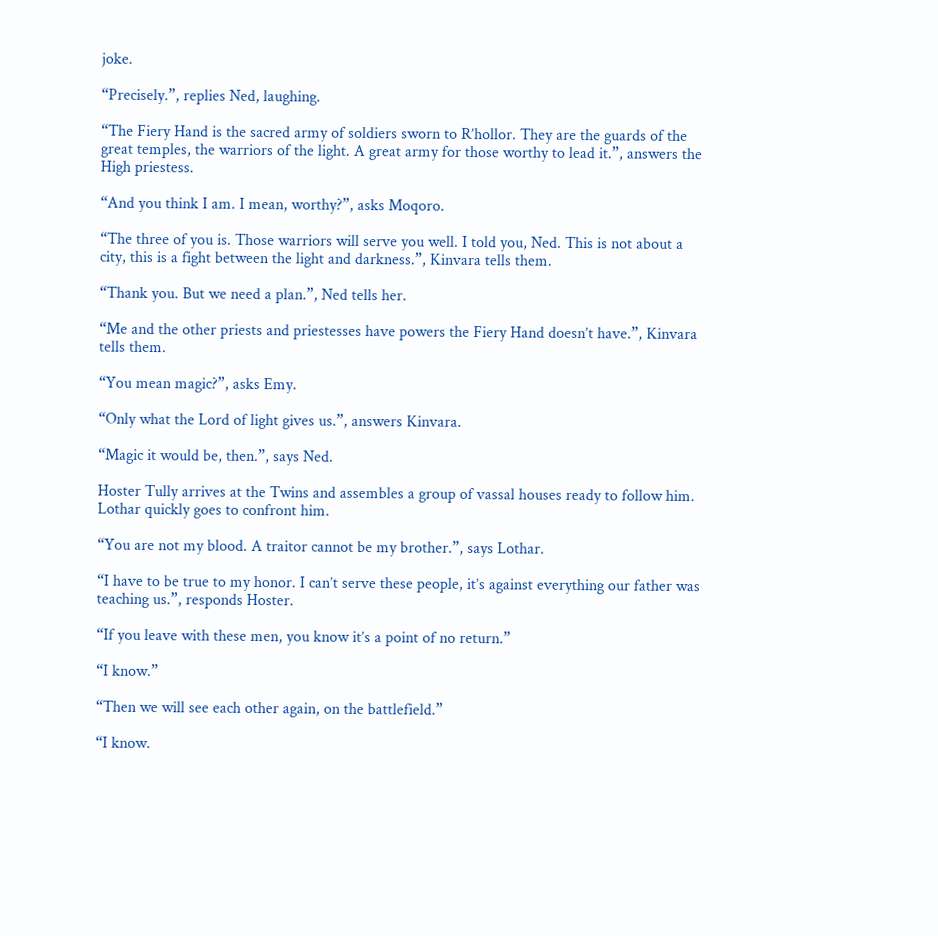joke.

“Precisely.”, replies Ned, laughing.

“The Fiery Hand is the sacred army of soldiers sworn to R’hollor. They are the guards of the great temples, the warriors of the light. A great army for those worthy to lead it.”, answers the High priestess.

“And you think I am. I mean, worthy?”, asks Moqoro.

“The three of you is. Those warriors will serve you well. I told you, Ned. This is not about a city, this is a fight between the light and darkness.”, Kinvara tells them.

“Thank you. But we need a plan.”, Ned tells her.

“Me and the other priests and priestesses have powers the Fiery Hand doesn’t have.”, Kinvara tells them.

“You mean magic?”, asks Emy.

“Only what the Lord of light gives us.”, answers Kinvara.

“Magic it would be, then.”, says Ned.

Hoster Tully arrives at the Twins and assembles a group of vassal houses ready to follow him. Lothar quickly goes to confront him.

“You are not my blood. A traitor cannot be my brother.”, says Lothar.

“I have to be true to my honor. I can’t serve these people, it’s against everything our father was teaching us.”, responds Hoster.

“If you leave with these men, you know it’s a point of no return.”

“I know.”

“Then we will see each other again, on the battlefield.”

“I know.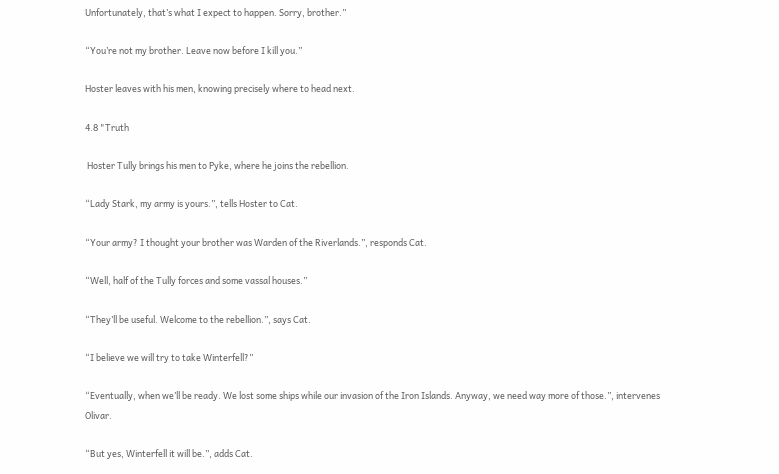Unfortunately, that’s what I expect to happen. Sorry, brother.”

“You’re not my brother. Leave now before I kill you.”

Hoster leaves with his men, knowing precisely where to head next.

4.8 "Truth

 Hoster Tully brings his men to Pyke, where he joins the rebellion.

“Lady Stark, my army is yours.”, tells Hoster to Cat.

“Your army? I thought your brother was Warden of the Riverlands.”, responds Cat.

“Well, half of the Tully forces and some vassal houses.”

“They’ll be useful. Welcome to the rebellion.”, says Cat.

“I believe we will try to take Winterfell?”

“Eventually, when we’ll be ready. We lost some ships while our invasion of the Iron Islands. Anyway, we need way more of those.”, intervenes Olivar.

“But yes, Winterfell it will be.”, adds Cat.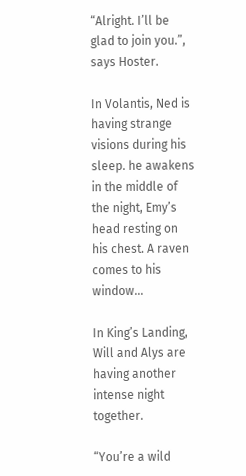“Alright. I’ll be glad to join you.”, says Hoster.

In Volantis, Ned is having strange visions during his sleep. he awakens in the middle of the night, Emy’s head resting on his chest. A raven comes to his window…

In King’s Landing, Will and Alys are having another intense night together.

“You’re a wild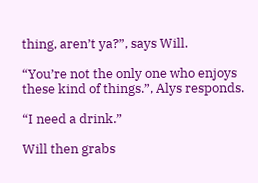thing, aren’t ya?”, says Will.

“You’re not the only one who enjoys these kind of things.”, Alys responds.

“I need a drink.”

Will then grabs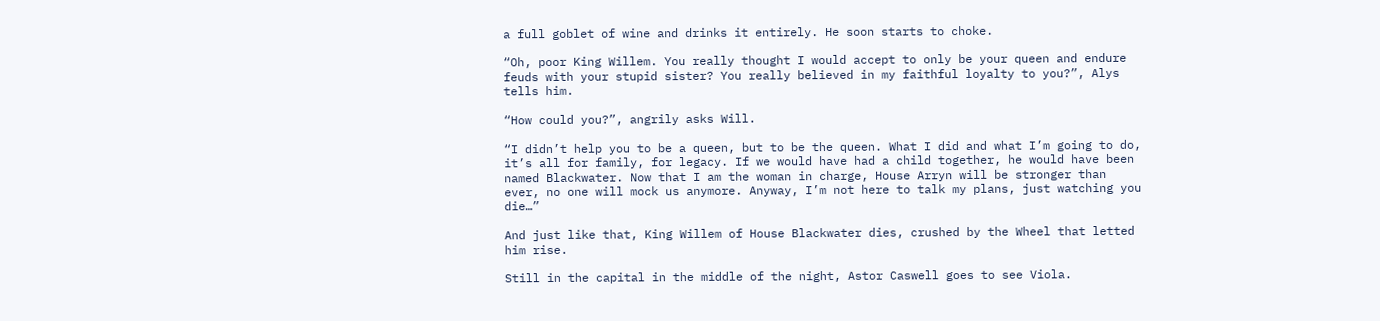a full goblet of wine and drinks it entirely. He soon starts to choke.

“Oh, poor King Willem. You really thought I would accept to only be your queen and endure feuds with your stupid sister? You really believed in my faithful loyalty to you?”, Alys tells him.

“How could you?”, angrily asks Will.

“I didn’t help you to be a queen, but to be the queen. What I did and what I’m going to do, it’s all for family, for legacy. If we would have had a child together, he would have been named Blackwater. Now that I am the woman in charge, House Arryn will be stronger than ever, no one will mock us anymore. Anyway, I’m not here to talk my plans, just watching you die…”

And just like that, King Willem of House Blackwater dies, crushed by the Wheel that letted him rise.

Still in the capital in the middle of the night, Astor Caswell goes to see Viola.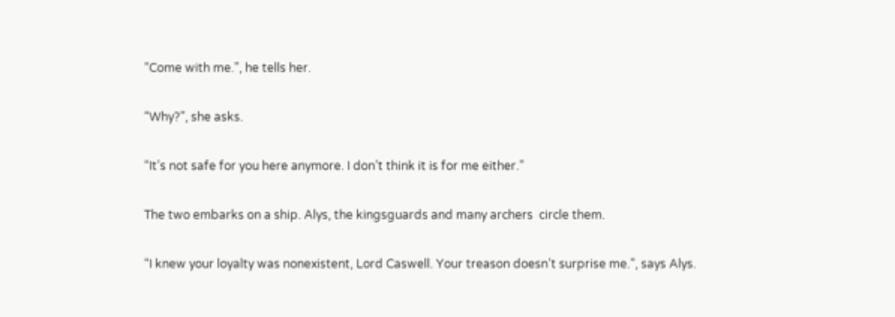“Come with me.”, he tells her.

“Why?”, she asks.

“It’s not safe for you here anymore. I don’t think it is for me either.”

The two embarks on a ship. Alys, the kingsguards and many archers  circle them.

“I knew your loyalty was nonexistent, Lord Caswell. Your treason doesn’t surprise me.”, says Alys.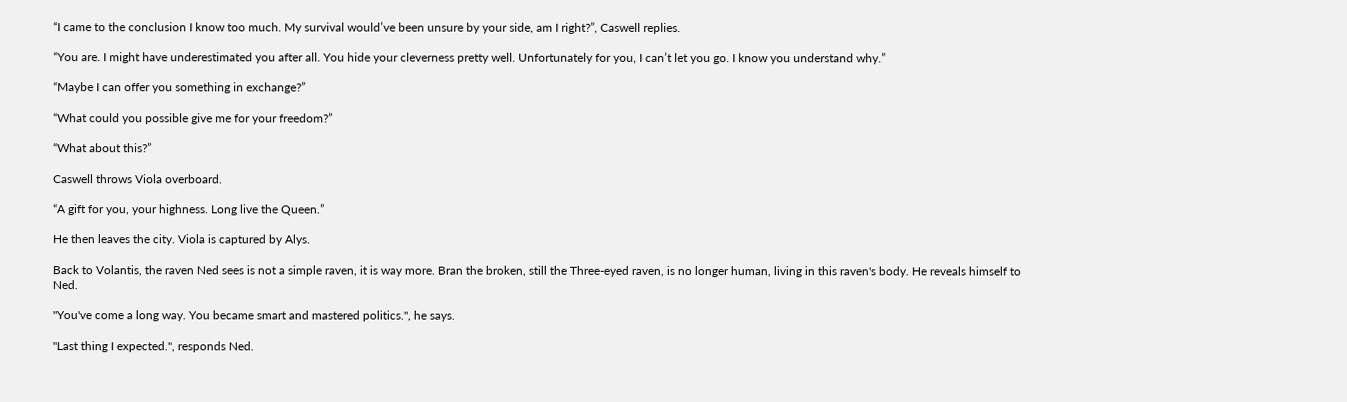“I came to the conclusion I know too much. My survival would’ve been unsure by your side, am I right?”, Caswell replies.

“You are. I might have underestimated you after all. You hide your cleverness pretty well. Unfortunately for you, I can’t let you go. I know you understand why.”

“Maybe I can offer you something in exchange?”

“What could you possible give me for your freedom?”

“What about this?”

Caswell throws Viola overboard.

“A gift for you, your highness. Long live the Queen.”

He then leaves the city. Viola is captured by Alys.

Back to Volantis, the raven Ned sees is not a simple raven, it is way more. Bran the broken, still the Three-eyed raven, is no longer human, living in this raven's body. He reveals himself to Ned.

"You've come a long way. You became smart and mastered politics.", he says.

"Last thing I expected.", responds Ned.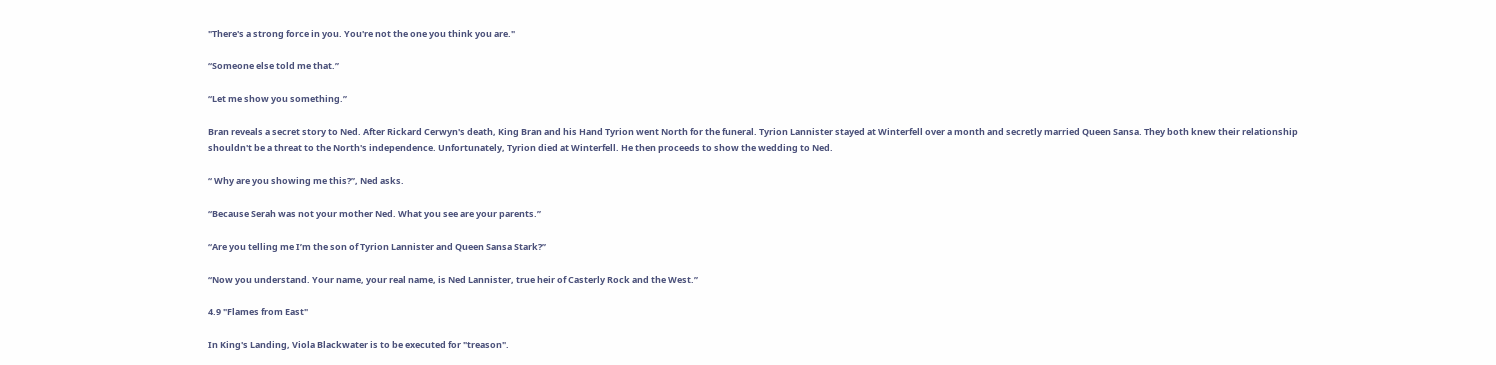"There's a strong force in you. You're not the one you think you are."

“Someone else told me that.”

“Let me show you something.”

Bran reveals a secret story to Ned. After Rickard Cerwyn's death, King Bran and his Hand Tyrion went North for the funeral. Tyrion Lannister stayed at Winterfell over a month and secretly married Queen Sansa. They both knew their relationship shouldn't be a threat to the North's independence. Unfortunately, Tyrion died at Winterfell. He then proceeds to show the wedding to Ned.

“ Why are you showing me this?”, Ned asks.

“Because Serah was not your mother Ned. What you see are your parents.”

“Are you telling me I’m the son of Tyrion Lannister and Queen Sansa Stark?”

“Now you understand. Your name, your real name, is Ned Lannister, true heir of Casterly Rock and the West.”

4.9 "Flames from East"

In King's Landing, Viola Blackwater is to be executed for "treason".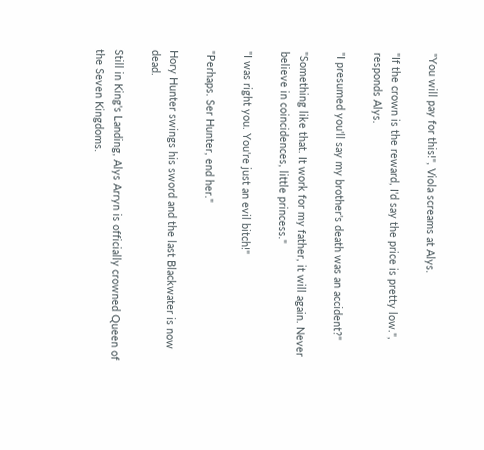"You will pay for this!", Viola screams at Alys.

"If the crown is the reward, I'd say the price is pretty low.", responds Alys.

"I presumed you'll say my brother's death was an accident?"

"Something like that. It work for my father, it will again. Never believe in coincidences, little princess."

"I was right you. You're just an evil bitch!"

"Perhaps. Ser Hunter, end her."

Hory Hunter swings his sword and the last Blackwater is now dead.

Still in King's Landing, Alys Arryn is officially crowned Queen of the Seven Kingdoms.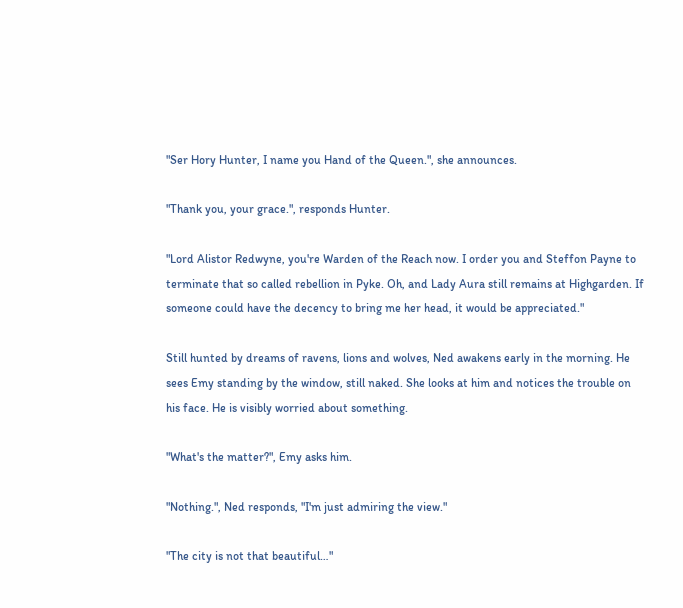"Ser Hory Hunter, I name you Hand of the Queen.", she announces.

"Thank you, your grace.", responds Hunter.

"Lord Alistor Redwyne, you're Warden of the Reach now. I order you and Steffon Payne to terminate that so called rebellion in Pyke. Oh, and Lady Aura still remains at Highgarden. If someone could have the decency to bring me her head, it would be appreciated."

Still hunted by dreams of ravens, lions and wolves, Ned awakens early in the morning. He sees Emy standing by the window, still naked. She looks at him and notices the trouble on his face. He is visibly worried about something.

"What's the matter?", Emy asks him.

"Nothing.", Ned responds, "I'm just admiring the view."

"The city is not that beautiful…"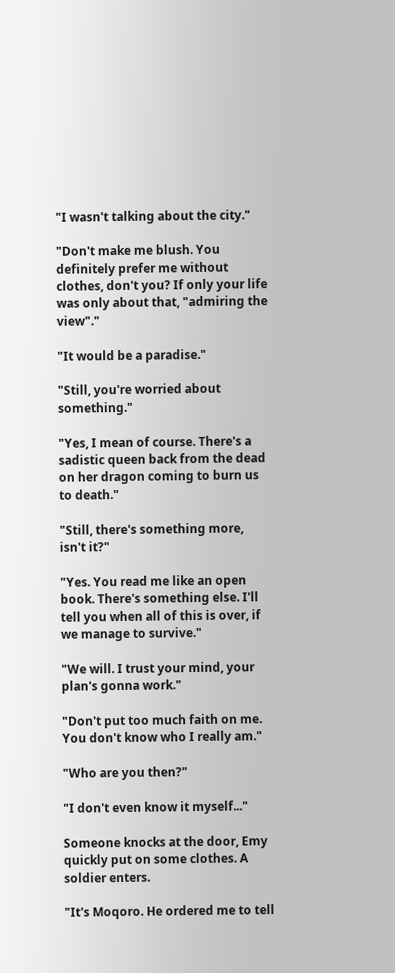"I wasn't talking about the city."

"Don't make me blush. You definitely prefer me without clothes, don't you? If only your life was only about that, "admiring the view"."

"It would be a paradise."

"Still, you're worried about something."

"Yes, I mean of course. There's a sadistic queen back from the dead on her dragon coming to burn us to death."

"Still, there's something more, isn't it?"

"Yes. You read me like an open book. There's something else. I'll tell you when all of this is over, if we manage to survive."

"We will. I trust your mind, your plan's gonna work."

"Don't put too much faith on me. You don't know who I really am."

"Who are you then?"

"I don't even know it myself..."

Someone knocks at the door, Emy quickly put on some clothes. A soldier enters.

"It's Moqoro. He ordered me to tell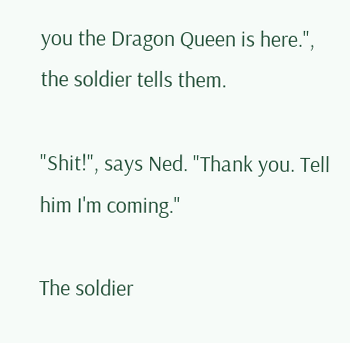you the Dragon Queen is here.", the soldier tells them.

"Shit!", says Ned. "Thank you. Tell him I'm coming."

The soldier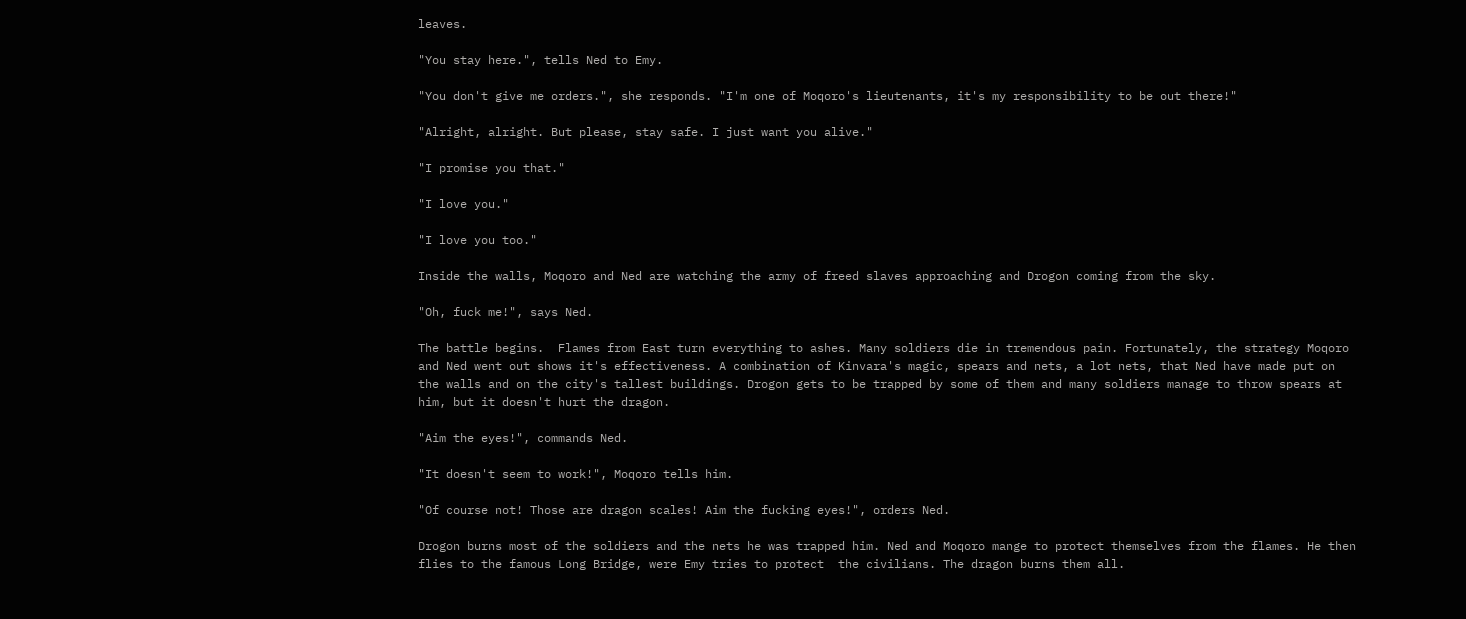leaves.

"You stay here.", tells Ned to Emy.

"You don't give me orders.", she responds. "I'm one of Moqoro's lieutenants, it's my responsibility to be out there!"

"Alright, alright. But please, stay safe. I just want you alive."

"I promise you that."

"I love you."

"I love you too."

Inside the walls, Moqoro and Ned are watching the army of freed slaves approaching and Drogon coming from the sky.

"Oh, fuck me!", says Ned.

The battle begins.  Flames from East turn everything to ashes. Many soldiers die in tremendous pain. Fortunately, the strategy Moqoro and Ned went out shows it's effectiveness. A combination of Kinvara's magic, spears and nets, a lot nets, that Ned have made put on the walls and on the city's tallest buildings. Drogon gets to be trapped by some of them and many soldiers manage to throw spears at him, but it doesn't hurt the dragon.

"Aim the eyes!", commands Ned.

"It doesn't seem to work!", Moqoro tells him.

"Of course not! Those are dragon scales! Aim the fucking eyes!", orders Ned.

Drogon burns most of the soldiers and the nets he was trapped him. Ned and Moqoro mange to protect themselves from the flames. He then flies to the famous Long Bridge, were Emy tries to protect  the civilians. The dragon burns them all.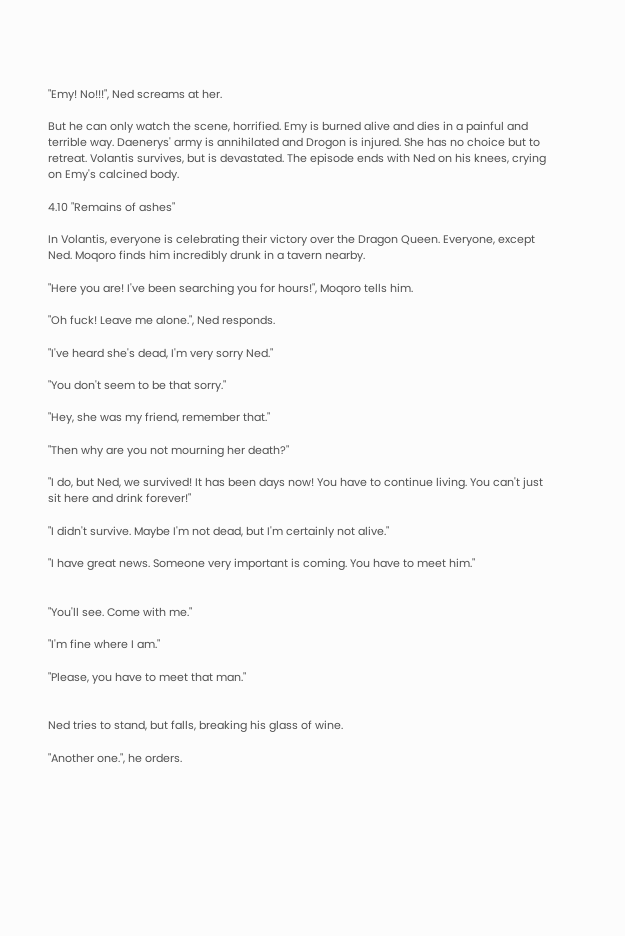"Emy! No!!!", Ned screams at her.

But he can only watch the scene, horrified. Emy is burned alive and dies in a painful and terrible way. Daenerys' army is annihilated and Drogon is injured. She has no choice but to retreat. Volantis survives, but is devastated. The episode ends with Ned on his knees, crying on Emy's calcined body.

4.10 "Remains of ashes"

In Volantis, everyone is celebrating their victory over the Dragon Queen. Everyone, except Ned. Moqoro finds him incredibly drunk in a tavern nearby.

"Here you are! I've been searching you for hours!", Moqoro tells him.

"Oh fuck! Leave me alone.", Ned responds.

"I've heard she's dead, I'm very sorry Ned."

"You don't seem to be that sorry."

"Hey, she was my friend, remember that."

"Then why are you not mourning her death?"

"I do, but Ned, we survived! It has been days now! You have to continue living. You can't just sit here and drink forever!"

"I didn't survive. Maybe I'm not dead, but I'm certainly not alive."

"I have great news. Someone very important is coming. You have to meet him."


"You'll see. Come with me."

"I'm fine where I am."

"Please, you have to meet that man."


Ned tries to stand, but falls, breaking his glass of wine.

"Another one.", he orders.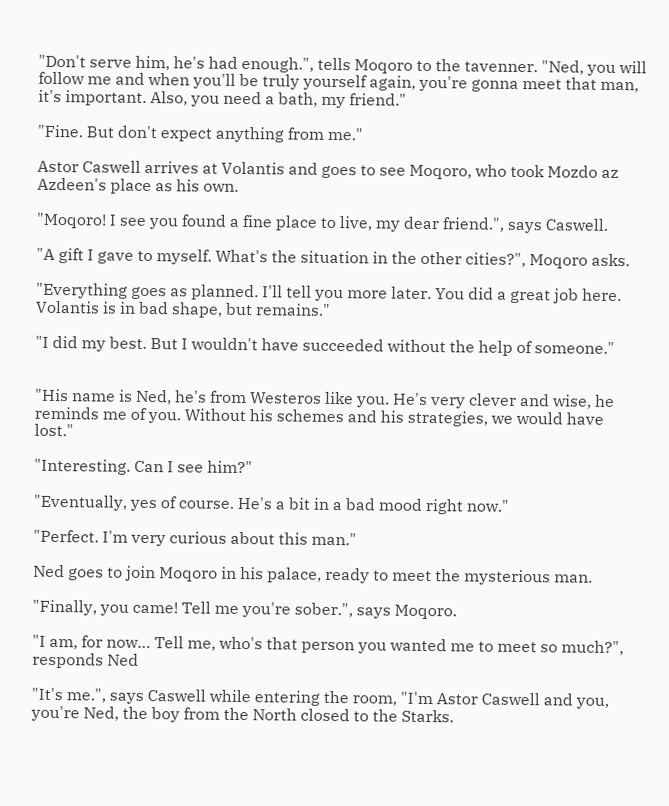"Don't serve him, he's had enough.", tells Moqoro to the tavenner. "Ned, you will follow me and when you'll be truly yourself again, you're gonna meet that man, it's important. Also, you need a bath, my friend."

"Fine. But don't expect anything from me."

Astor Caswell arrives at Volantis and goes to see Moqoro, who took Mozdo az Azdeen's place as his own.

"Moqoro! I see you found a fine place to live, my dear friend.", says Caswell.

"A gift I gave to myself. What's the situation in the other cities?", Moqoro asks.

"Everything goes as planned. I'll tell you more later. You did a great job here. Volantis is in bad shape, but remains."

"I did my best. But I wouldn't have succeeded without the help of someone."


"His name is Ned, he's from Westeros like you. He's very clever and wise, he reminds me of you. Without his schemes and his strategies, we would have lost."

"Interesting. Can I see him?"

"Eventually, yes of course. He's a bit in a bad mood right now."

"Perfect. I'm very curious about this man."

Ned goes to join Moqoro in his palace, ready to meet the mysterious man.

"Finally, you came! Tell me you're sober.", says Moqoro.

"I am, for now… Tell me, who's that person you wanted me to meet so much?", responds Ned

"It's me.", says Caswell while entering the room, "I'm Astor Caswell and you, you're Ned, the boy from the North closed to the Starks.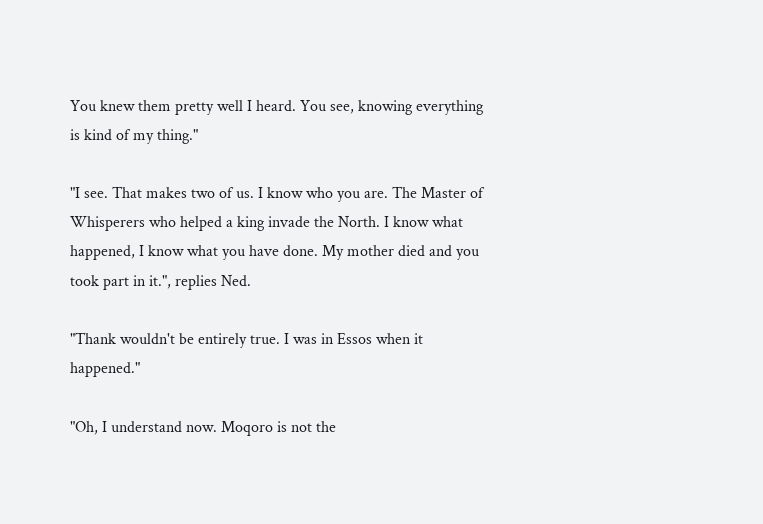You knew them pretty well I heard. You see, knowing everything is kind of my thing."

"I see. That makes two of us. I know who you are. The Master of Whisperers who helped a king invade the North. I know what happened, I know what you have done. My mother died and you took part in it.", replies Ned.

"Thank wouldn't be entirely true. I was in Essos when it happened."

"Oh, I understand now. Moqoro is not the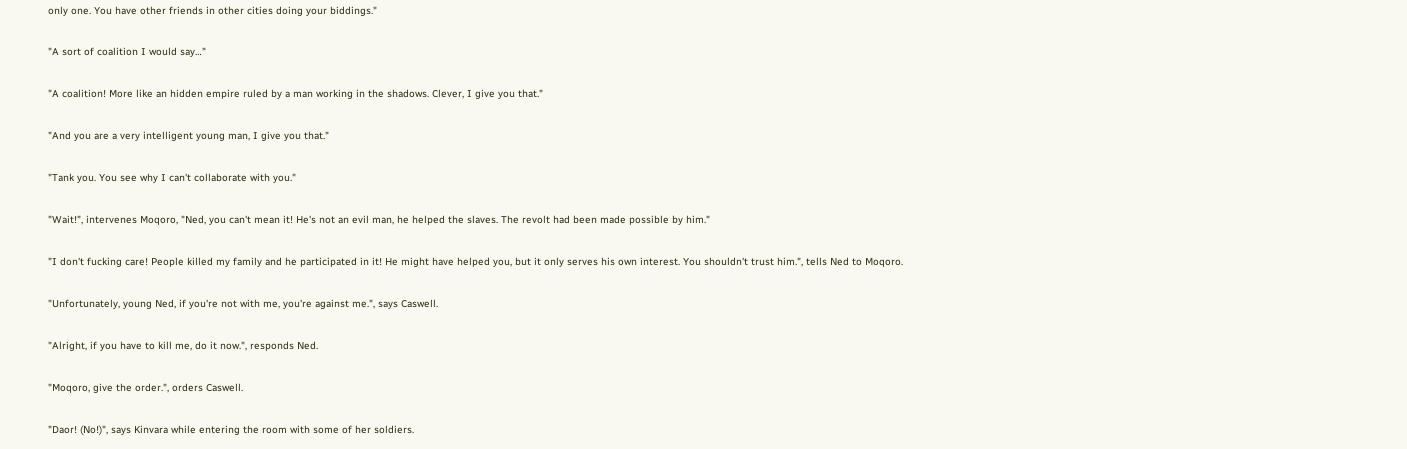only one. You have other friends in other cities doing your biddings."

"A sort of coalition I would say…"

"A coalition! More like an hidden empire ruled by a man working in the shadows. Clever, I give you that."

"And you are a very intelligent young man, I give you that."

"Tank you. You see why I can't collaborate with you."

"Wait!", intervenes Moqoro, "Ned, you can't mean it! He's not an evil man, he helped the slaves. The revolt had been made possible by him."

"I don't fucking care! People killed my family and he participated in it! He might have helped you, but it only serves his own interest. You shouldn't trust him.", tells Ned to Moqoro.

"Unfortunately, young Ned, if you're not with me, you're against me.", says Caswell.

"Alright, if you have to kill me, do it now.", responds Ned.

"Moqoro, give the order.", orders Caswell.

"Daor! (No!)", says Kinvara while entering the room with some of her soldiers.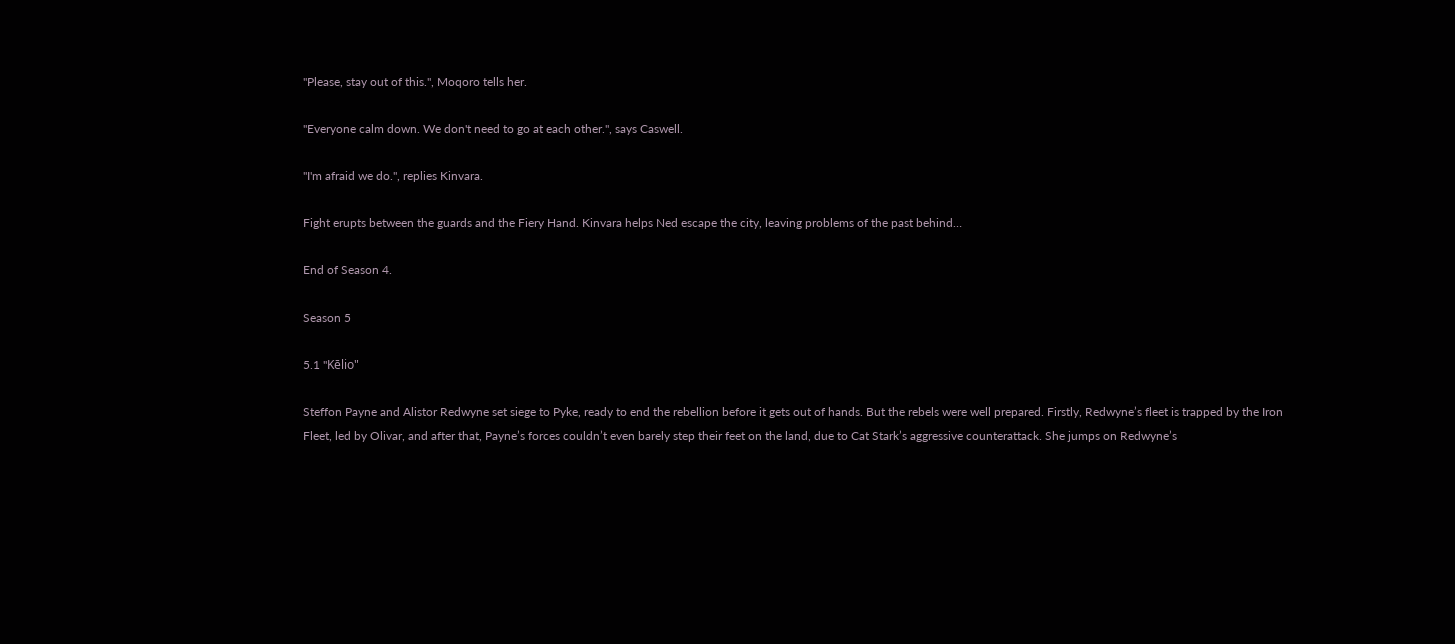"Please, stay out of this.", Moqoro tells her.

"Everyone calm down. We don't need to go at each other.", says Caswell.

"I'm afraid we do.", replies Kinvara.

Fight erupts between the guards and the Fiery Hand. Kinvara helps Ned escape the city, leaving problems of the past behind…

End of Season 4.

Season 5

5.1 "Kēlio"

Steffon Payne and Alistor Redwyne set siege to Pyke, ready to end the rebellion before it gets out of hands. But the rebels were well prepared. Firstly, Redwyne’s fleet is trapped by the Iron Fleet, led by Olivar, and after that, Payne’s forces couldn’t even barely step their feet on the land, due to Cat Stark’s aggressive counterattack. She jumps on Redwyne’s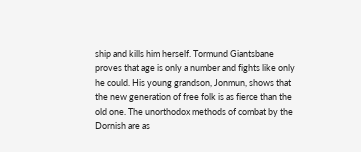ship and kills him herself. Tormund Giantsbane proves that age is only a number and fights like only he could. His young grandson, Jonmun, shows that the new generation of free folk is as fierce than the old one. The unorthodox methods of combat by the Dornish are as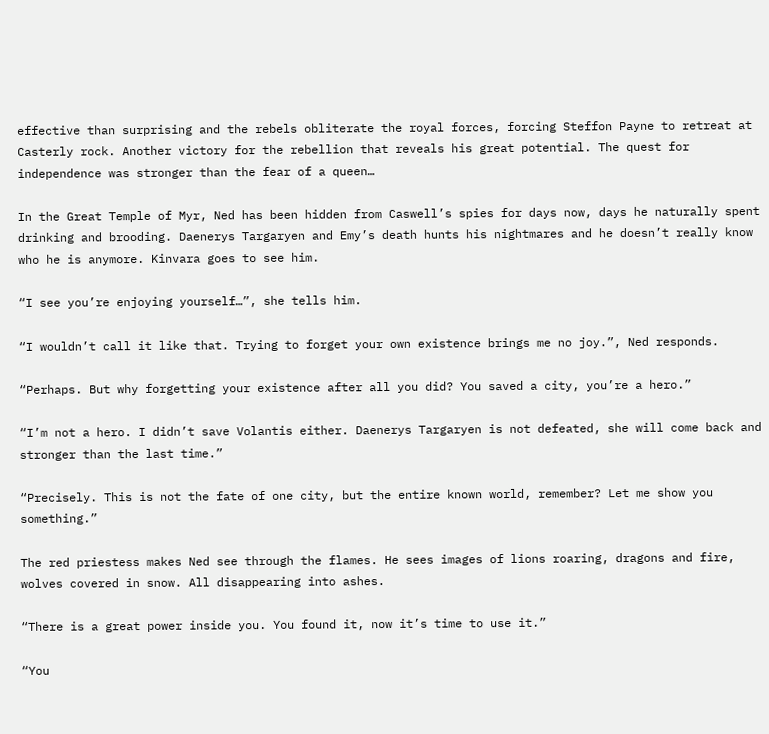effective than surprising and the rebels obliterate the royal forces, forcing Steffon Payne to retreat at Casterly rock. Another victory for the rebellion that reveals his great potential. The quest for independence was stronger than the fear of a queen…

In the Great Temple of Myr, Ned has been hidden from Caswell’s spies for days now, days he naturally spent drinking and brooding. Daenerys Targaryen and Emy’s death hunts his nightmares and he doesn’t really know who he is anymore. Kinvara goes to see him.

“I see you’re enjoying yourself…”, she tells him.

“I wouldn’t call it like that. Trying to forget your own existence brings me no joy.”, Ned responds.

“Perhaps. But why forgetting your existence after all you did? You saved a city, you’re a hero.”

“I’m not a hero. I didn’t save Volantis either. Daenerys Targaryen is not defeated, she will come back and stronger than the last time.”

“Precisely. This is not the fate of one city, but the entire known world, remember? Let me show you something.”

The red priestess makes Ned see through the flames. He sees images of lions roaring, dragons and fire, wolves covered in snow. All disappearing into ashes.

“There is a great power inside you. You found it, now it’s time to use it.”

“You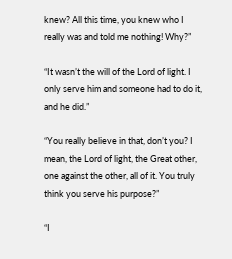knew? All this time, you knew who I really was and told me nothing! Why?”

“It wasn’t the will of the Lord of light. I only serve him and someone had to do it, and he did.”

“You really believe in that, don’t you? I mean, the Lord of light, the Great other, one against the other, all of it. You truly think you serve his purpose?”

“I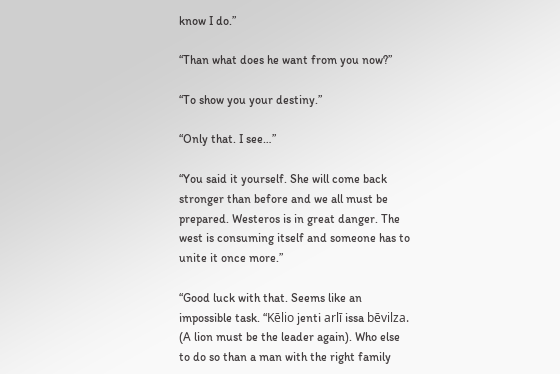know I do.”

“Than what does he want from you now?”

“To show you your destiny.”

“Only that. I see…”

“You said it yourself. She will come back stronger than before and we all must be prepared. Westeros is in great danger. The west is consuming itself and someone has to unite it once more.”

“Good luck with that. Seems like an impossible task. “Kēlio jenti arlī issa bēvilza. (A lion must be the leader again). Who else to do so than a man with the right family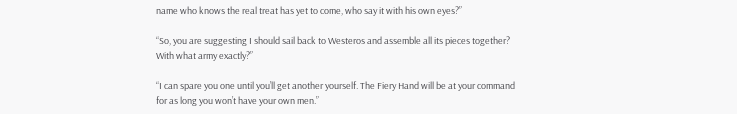name who knows the real treat has yet to come, who say it with his own eyes?”

“So, you are suggesting I should sail back to Westeros and assemble all its pieces together? With what army exactly?”

“I can spare you one until you’ll get another yourself. The Fiery Hand will be at your command for as long you won’t have your own men.”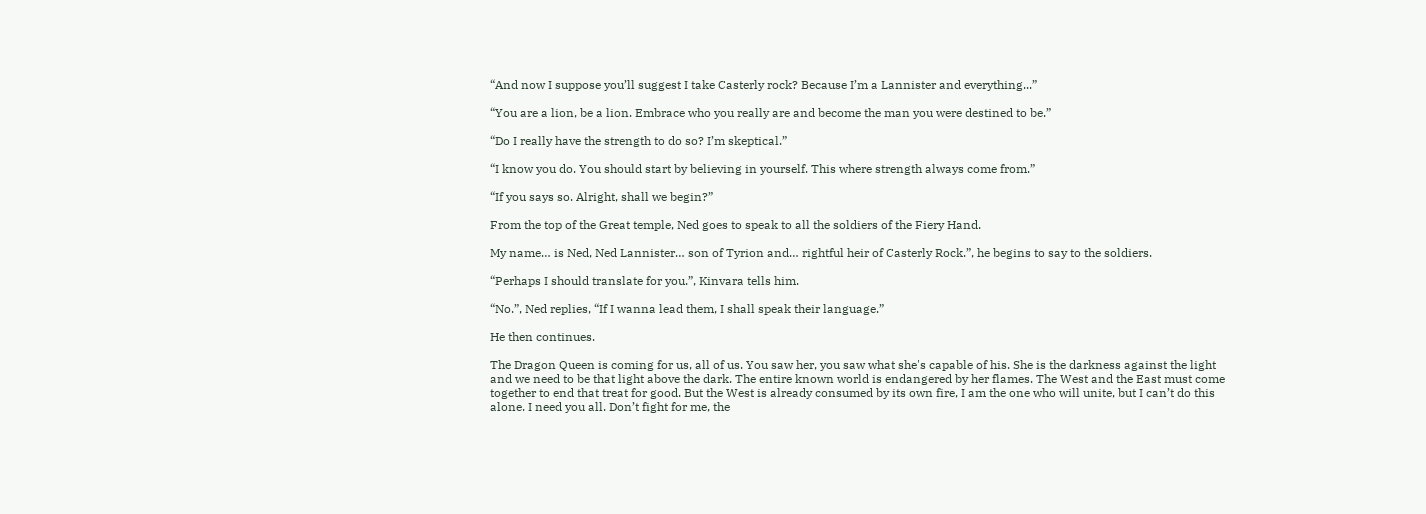“And now I suppose you’ll suggest I take Casterly rock? Because I’m a Lannister and everything...”

“You are a lion, be a lion. Embrace who you really are and become the man you were destined to be.”

“Do I really have the strength to do so? I’m skeptical.”

“I know you do. You should start by believing in yourself. This where strength always come from.”

“If you says so. Alright, shall we begin?”

From the top of the Great temple, Ned goes to speak to all the soldiers of the Fiery Hand.

My name… is Ned, Ned Lannister… son of Tyrion and… rightful heir of Casterly Rock.”, he begins to say to the soldiers.

“Perhaps I should translate for you.”, Kinvara tells him.

“No.”, Ned replies, “If I wanna lead them, I shall speak their language.”

He then continues.

The Dragon Queen is coming for us, all of us. You saw her, you saw what she's capable of his. She is the darkness against the light and we need to be that light above the dark. The entire known world is endangered by her flames. The West and the East must come together to end that treat for good. But the West is already consumed by its own fire, I am the one who will unite, but I can’t do this alone. I need you all. Don’t fight for me, the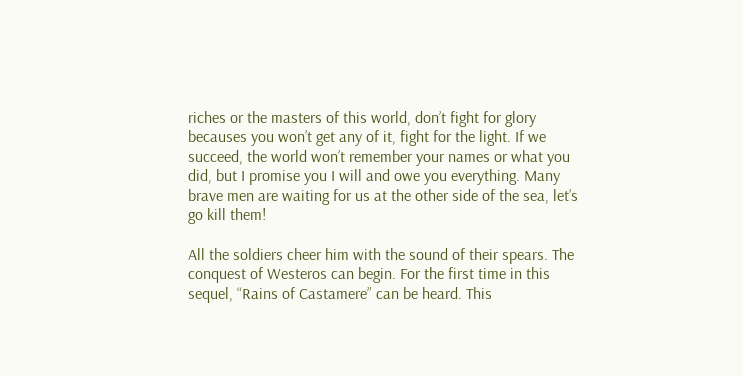riches or the masters of this world, don’t fight for glory becauses you won’t get any of it, fight for the light. If we succeed, the world won’t remember your names or what you did, but I promise you I will and owe you everything. Many brave men are waiting for us at the other side of the sea, let’s go kill them!

All the soldiers cheer him with the sound of their spears. The conquest of Westeros can begin. For the first time in this sequel, “Rains of Castamere” can be heard. This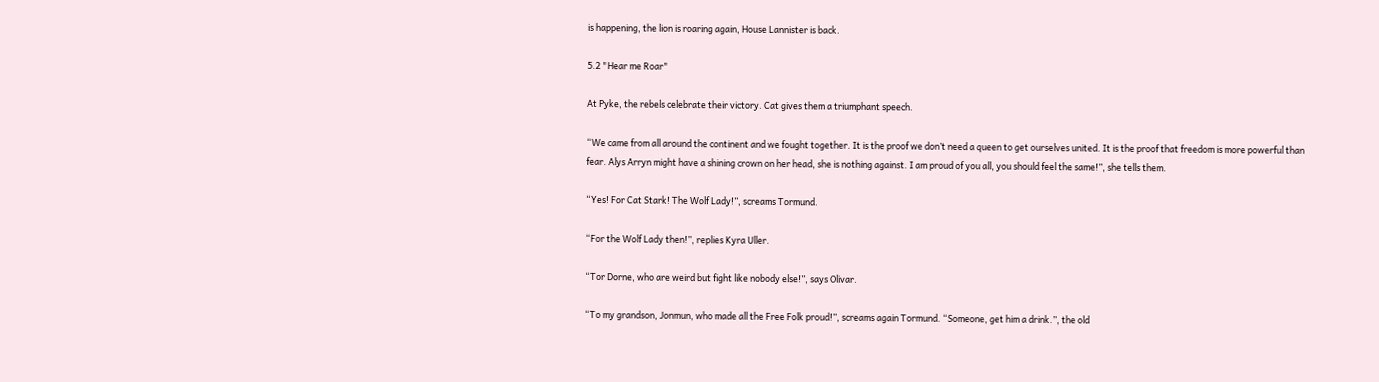is happening, the lion is roaring again, House Lannister is back.

5.2 "Hear me Roar"

At Pyke, the rebels celebrate their victory. Cat gives them a triumphant speech.

“We came from all around the continent and we fought together. It is the proof we don’t need a queen to get ourselves united. It is the proof that freedom is more powerful than fear. Alys Arryn might have a shining crown on her head, she is nothing against. I am proud of you all, you should feel the same!”, she tells them.

“Yes! For Cat Stark! The Wolf Lady!”, screams Tormund.

“For the Wolf Lady then!”, replies Kyra Uller.

“Tor Dorne, who are weird but fight like nobody else!”, says Olivar.

“To my grandson, Jonmun, who made all the Free Folk proud!”, screams again Tormund. “Someone, get him a drink.”, the old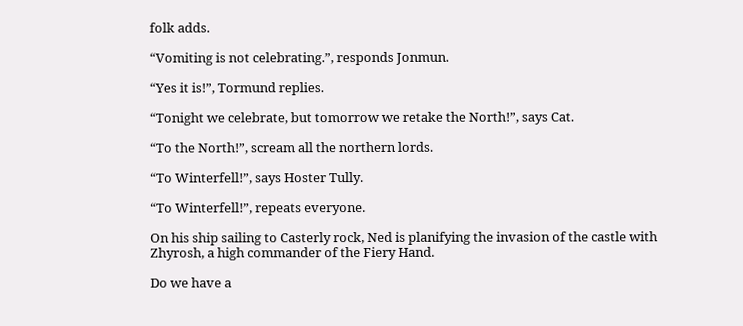folk adds.

“Vomiting is not celebrating.”, responds Jonmun.

“Yes it is!”, Tormund replies.

“Tonight we celebrate, but tomorrow we retake the North!”, says Cat.

“To the North!”, scream all the northern lords.

“To Winterfell!”, says Hoster Tully.

“To Winterfell!”, repeats everyone.

On his ship sailing to Casterly rock, Ned is planifying the invasion of the castle with Zhyrosh, a high commander of the Fiery Hand.

Do we have a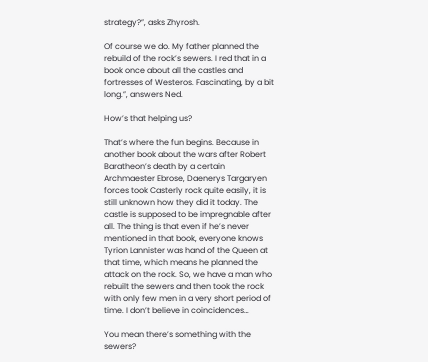strategy?”, asks Zhyrosh.

Of course we do. My father planned the rebuild of the rock’s sewers. I red that in a book once about all the castles and fortresses of Westeros. Fascinating, by a bit long.”, answers Ned.

How’s that helping us?

That’s where the fun begins. Because in another book about the wars after Robert Baratheon’s death by a certain Archmaester Ebrose, Daenerys Targaryen forces took Casterly rock quite easily, it is still unknown how they did it today. The castle is supposed to be impregnable after all. The thing is that even if he’s never mentioned in that book, everyone knows Tyrion Lannister was hand of the Queen at that time, which means he planned the attack on the rock. So, we have a man who rebuilt the sewers and then took the rock with only few men in a very short period of time. I don’t believe in coincidences…

You mean there’s something with the sewers?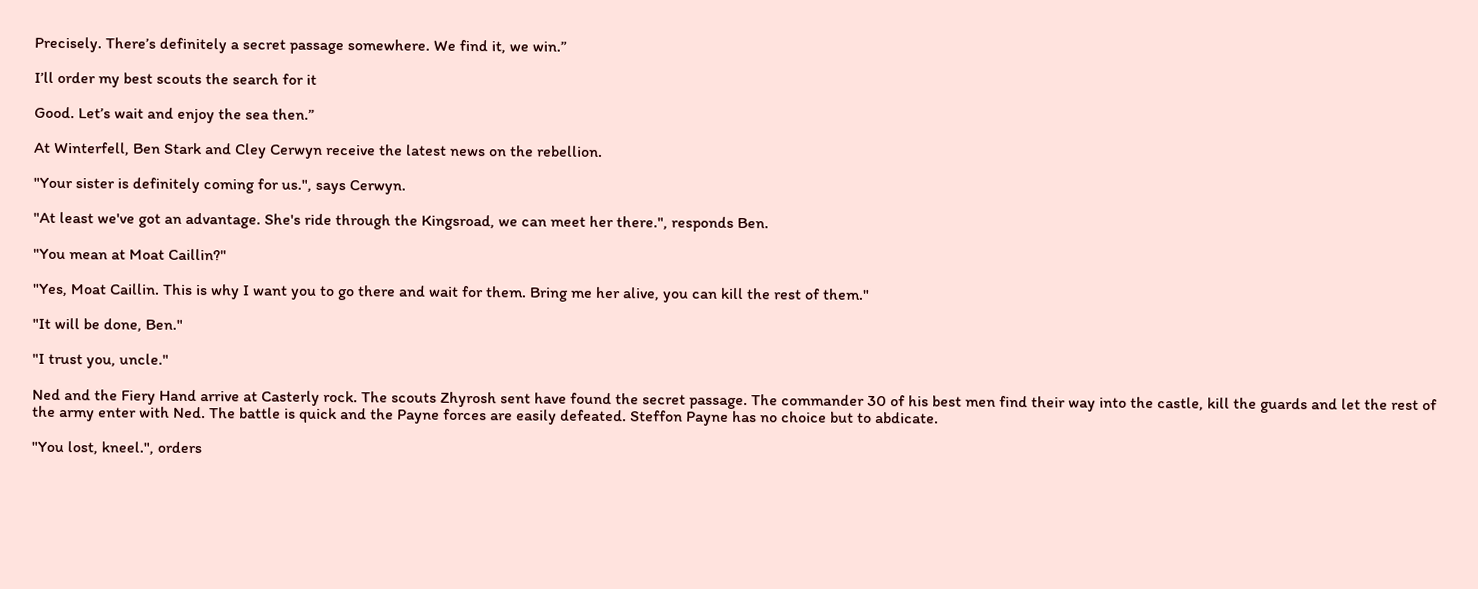Precisely. There’s definitely a secret passage somewhere. We find it, we win.”

I’ll order my best scouts the search for it

Good. Let’s wait and enjoy the sea then.”

At Winterfell, Ben Stark and Cley Cerwyn receive the latest news on the rebellion.

"Your sister is definitely coming for us.", says Cerwyn.

"At least we've got an advantage. She's ride through the Kingsroad, we can meet her there.", responds Ben.

"You mean at Moat Caillin?"

"Yes, Moat Caillin. This is why I want you to go there and wait for them. Bring me her alive, you can kill the rest of them."

"It will be done, Ben."

"I trust you, uncle."

Ned and the Fiery Hand arrive at Casterly rock. The scouts Zhyrosh sent have found the secret passage. The commander 30 of his best men find their way into the castle, kill the guards and let the rest of the army enter with Ned. The battle is quick and the Payne forces are easily defeated. Steffon Payne has no choice but to abdicate.

"You lost, kneel.", orders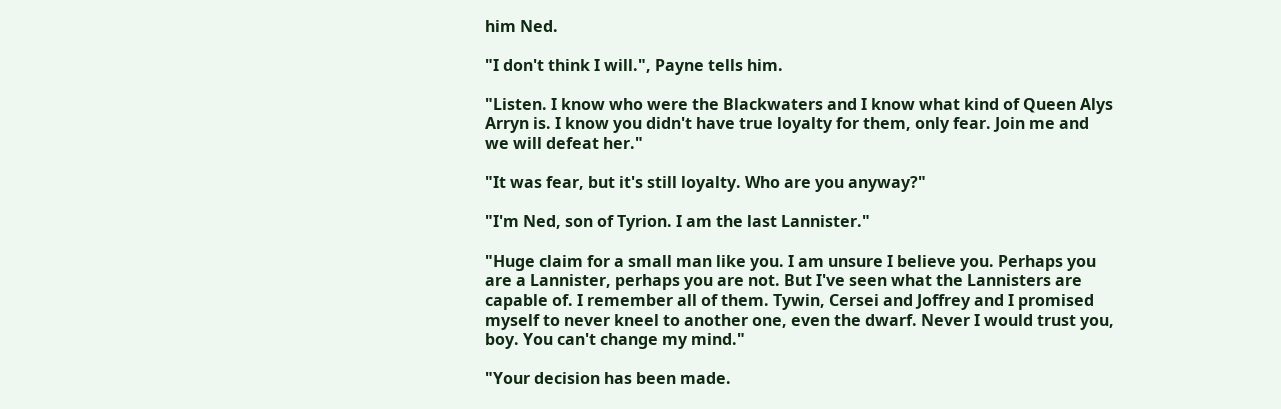him Ned.

"I don't think I will.", Payne tells him.

"Listen. I know who were the Blackwaters and I know what kind of Queen Alys Arryn is. I know you didn't have true loyalty for them, only fear. Join me and we will defeat her."

"It was fear, but it's still loyalty. Who are you anyway?"

"I'm Ned, son of Tyrion. I am the last Lannister."

"Huge claim for a small man like you. I am unsure I believe you. Perhaps you are a Lannister, perhaps you are not. But I've seen what the Lannisters are capable of. I remember all of them. Tywin, Cersei and Joffrey and I promised myself to never kneel to another one, even the dwarf. Never I would trust you, boy. You can't change my mind."

"Your decision has been made.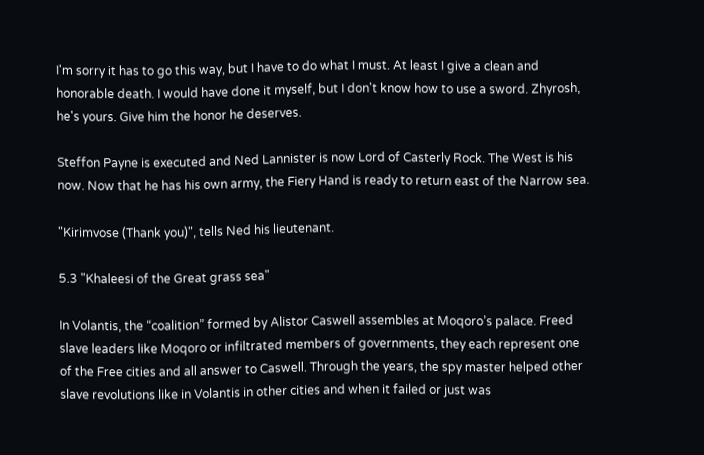I'm sorry it has to go this way, but I have to do what I must. At least I give a clean and honorable death. I would have done it myself, but I don't know how to use a sword. Zhyrosh, he's yours. Give him the honor he deserves.

Steffon Payne is executed and Ned Lannister is now Lord of Casterly Rock. The West is his now. Now that he has his own army, the Fiery Hand is ready to return east of the Narrow sea.

"Kirimvose (Thank you)", tells Ned his lieutenant.

5.3 "Khaleesi of the Great grass sea"

In Volantis, the “coalition” formed by Alistor Caswell assembles at Moqoro’s palace. Freed slave leaders like Moqoro or infiltrated members of governments, they each represent one of the Free cities and all answer to Caswell. Through the years, the spy master helped other slave revolutions like in Volantis in other cities and when it failed or just was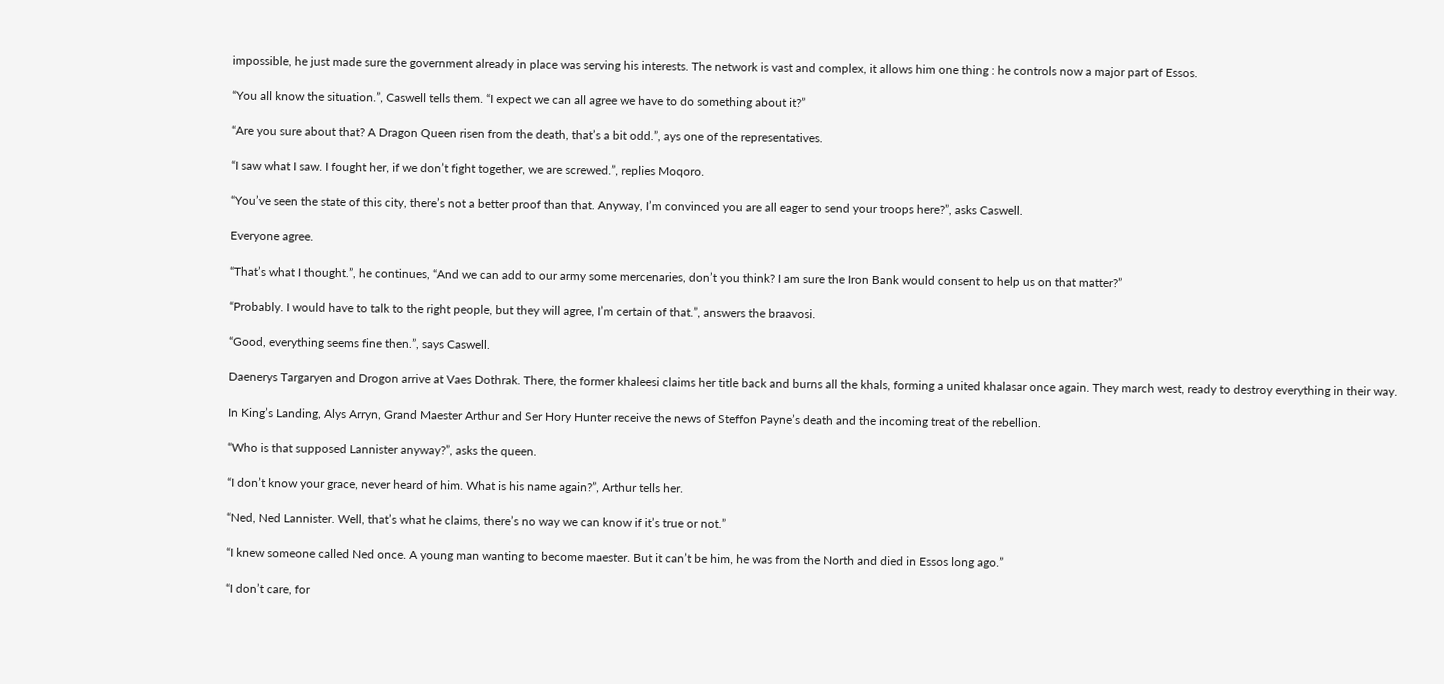impossible, he just made sure the government already in place was serving his interests. The network is vast and complex, it allows him one thing : he controls now a major part of Essos.

“You all know the situation.”, Caswell tells them. “I expect we can all agree we have to do something about it?”

“Are you sure about that? A Dragon Queen risen from the death, that’s a bit odd.”, ays one of the representatives.

“I saw what I saw. I fought her, if we don’t fight together, we are screwed.”, replies Moqoro.

“You’ve seen the state of this city, there’s not a better proof than that. Anyway, I’m convinced you are all eager to send your troops here?”, asks Caswell.

Everyone agree.

“That’s what I thought.”, he continues, “And we can add to our army some mercenaries, don’t you think? I am sure the Iron Bank would consent to help us on that matter?”

“Probably. I would have to talk to the right people, but they will agree, I’m certain of that.”, answers the braavosi.

“Good, everything seems fine then.”, says Caswell.

Daenerys Targaryen and Drogon arrive at Vaes Dothrak. There, the former khaleesi claims her title back and burns all the khals, forming a united khalasar once again. They march west, ready to destroy everything in their way.

In King’s Landing, Alys Arryn, Grand Maester Arthur and Ser Hory Hunter receive the news of Steffon Payne’s death and the incoming treat of the rebellion.

“Who is that supposed Lannister anyway?”, asks the queen.

“I don’t know your grace, never heard of him. What is his name again?”, Arthur tells her.

“Ned, Ned Lannister. Well, that’s what he claims, there’s no way we can know if it’s true or not.”

“I knew someone called Ned once. A young man wanting to become maester. But it can’t be him, he was from the North and died in Essos long ago.”

“I don’t care, for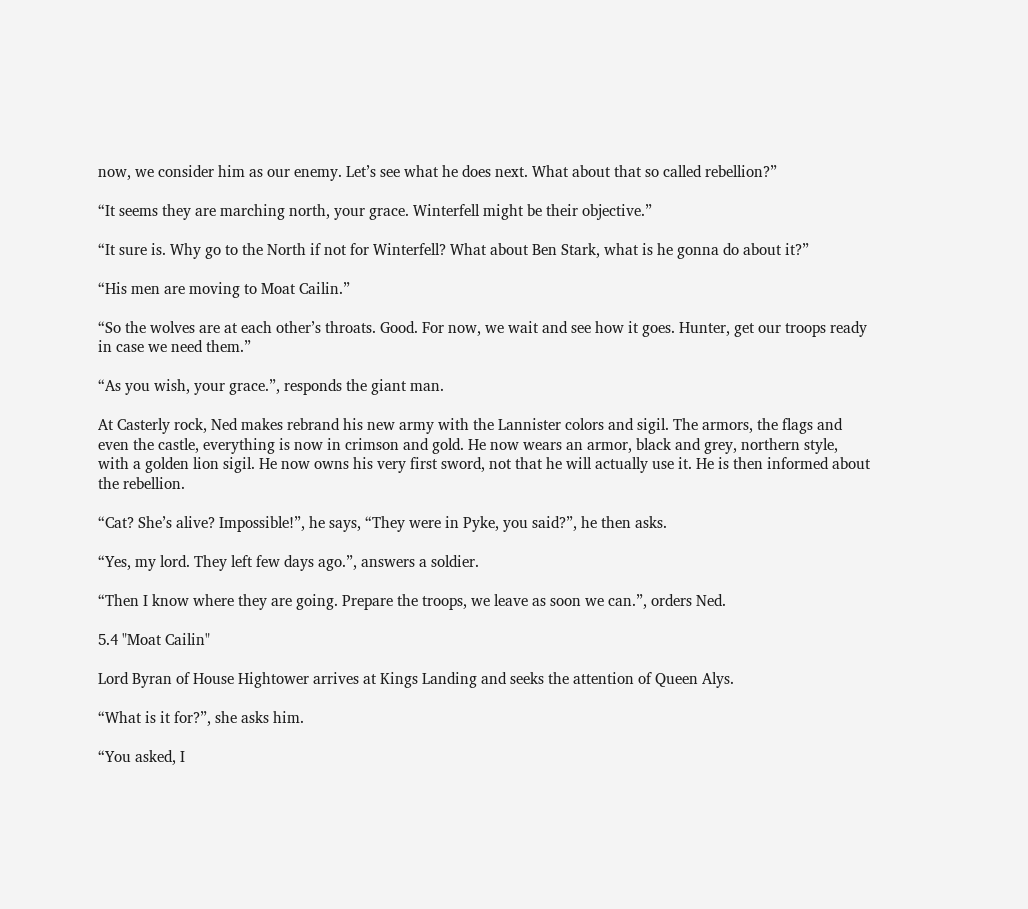now, we consider him as our enemy. Let’s see what he does next. What about that so called rebellion?”

“It seems they are marching north, your grace. Winterfell might be their objective.”

“It sure is. Why go to the North if not for Winterfell? What about Ben Stark, what is he gonna do about it?”

“His men are moving to Moat Cailin.”

“So the wolves are at each other’s throats. Good. For now, we wait and see how it goes. Hunter, get our troops ready in case we need them.”

“As you wish, your grace.”, responds the giant man.

At Casterly rock, Ned makes rebrand his new army with the Lannister colors and sigil. The armors, the flags and even the castle, everything is now in crimson and gold. He now wears an armor, black and grey, northern style, with a golden lion sigil. He now owns his very first sword, not that he will actually use it. He is then informed about the rebellion.

“Cat? She’s alive? Impossible!”, he says, “They were in Pyke, you said?”, he then asks.

“Yes, my lord. They left few days ago.”, answers a soldier.

“Then I know where they are going. Prepare the troops, we leave as soon we can.”, orders Ned.

5.4 "Moat Cailin"

Lord Byran of House Hightower arrives at Kings Landing and seeks the attention of Queen Alys.

“What is it for?”, she asks him.

“You asked, I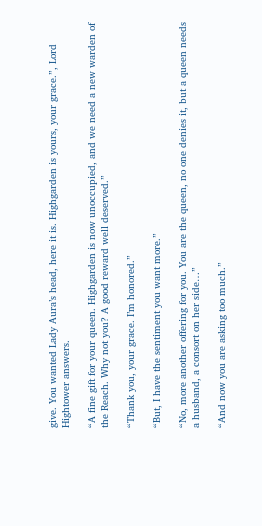give. You wanted Lady Aura’s head, here it is. Highgarden is yours, your grace.”, Lord Hightower answers.

“A fine gift for your queen. Highgarden is now unoccupied, and we need a new warden of the Reach. Why not you? A good reward well deserved.”

“Thank you, your grace. I’m honored.”

“But, I have the sentiment you want more.”

“No, more another offering for you. You are the queen, no one denies it, but a queen needs a husband, a consort on her side…”

“And now you are asking too much.”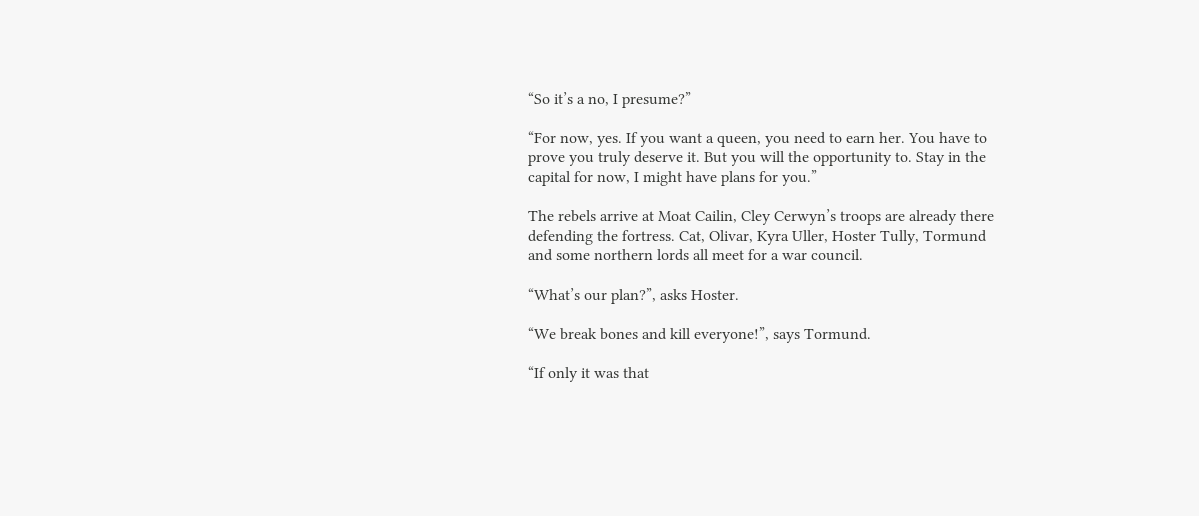“So it’s a no, I presume?”

“For now, yes. If you want a queen, you need to earn her. You have to prove you truly deserve it. But you will the opportunity to. Stay in the capital for now, I might have plans for you.”

The rebels arrive at Moat Cailin, Cley Cerwyn’s troops are already there defending the fortress. Cat, Olivar, Kyra Uller, Hoster Tully, Tormund and some northern lords all meet for a war council.

“What’s our plan?”, asks Hoster.

“We break bones and kill everyone!”, says Tormund.

“If only it was that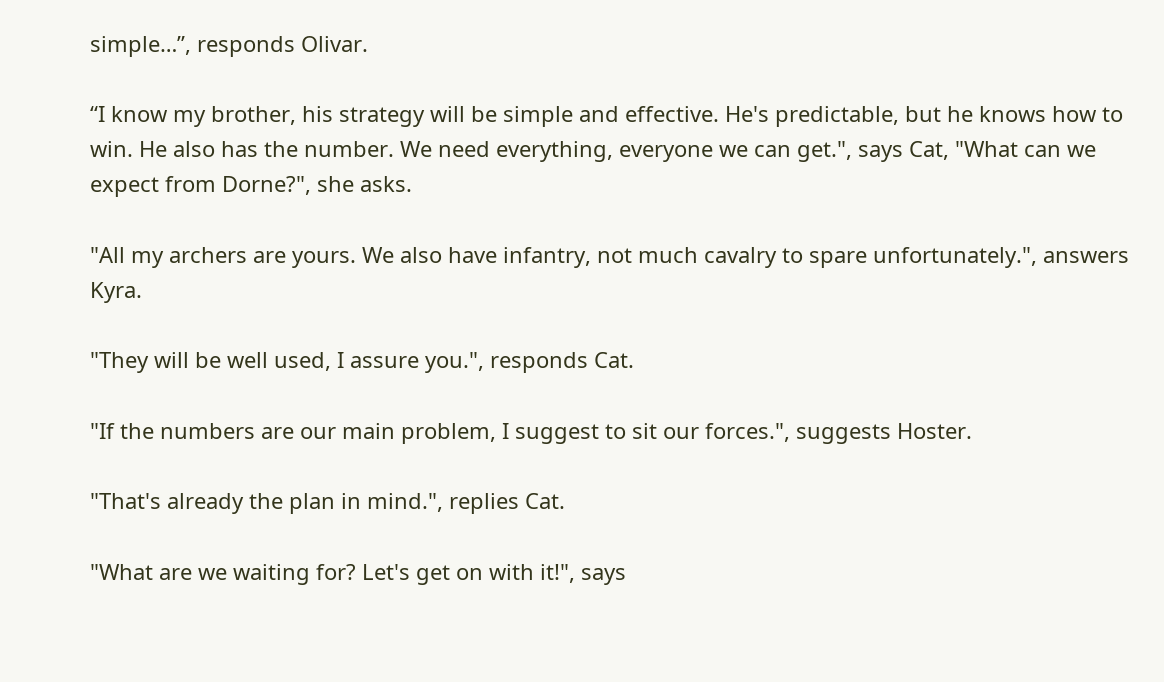simple…”, responds Olivar.

“I know my brother, his strategy will be simple and effective. He's predictable, but he knows how to win. He also has the number. We need everything, everyone we can get.", says Cat, "What can we expect from Dorne?", she asks.

"All my archers are yours. We also have infantry, not much cavalry to spare unfortunately.", answers Kyra.

"They will be well used, I assure you.", responds Cat.

"If the numbers are our main problem, I suggest to sit our forces.", suggests Hoster.

"That's already the plan in mind.", replies Cat.

"What are we waiting for? Let's get on with it!", says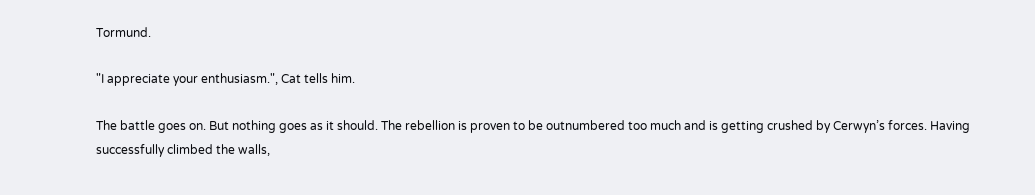Tormund.

"I appreciate your enthusiasm.", Cat tells him.

The battle goes on. But nothing goes as it should. The rebellion is proven to be outnumbered too much and is getting crushed by Cerwyn’s forces. Having successfully climbed the walls,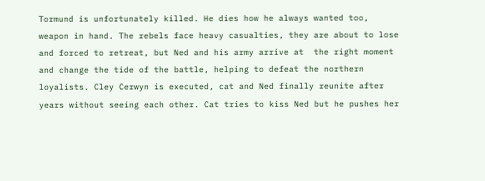Tormund is unfortunately killed. He dies how he always wanted too, weapon in hand. The rebels face heavy casualties, they are about to lose and forced to retreat, but Ned and his army arrive at  the right moment and change the tide of the battle, helping to defeat the northern loyalists. Cley Cerwyn is executed, cat and Ned finally reunite after years without seeing each other. Cat tries to kiss Ned but he pushes her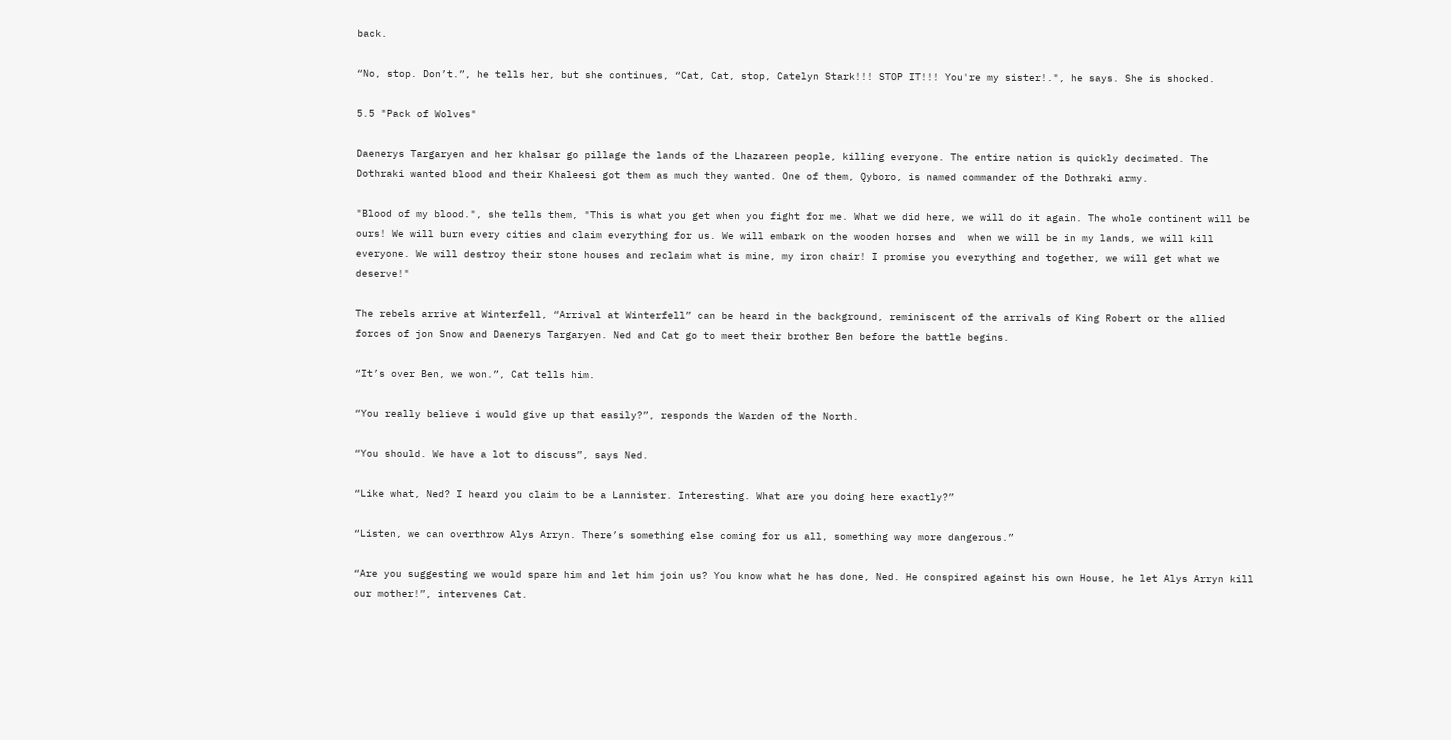back.

“No, stop. Don’t.”, he tells her, but she continues, “Cat, Cat, stop, Catelyn Stark!!! STOP IT!!! You're my sister!.", he says. She is shocked.

5.5 "Pack of Wolves"

Daenerys Targaryen and her khalsar go pillage the lands of the Lhazareen people, killing everyone. The entire nation is quickly decimated. The Dothraki wanted blood and their Khaleesi got them as much they wanted. One of them, Qyboro, is named commander of the Dothraki army.

"Blood of my blood.", she tells them, "This is what you get when you fight for me. What we did here, we will do it again. The whole continent will be ours! We will burn every cities and claim everything for us. We will embark on the wooden horses and  when we will be in my lands, we will kill everyone. We will destroy their stone houses and reclaim what is mine, my iron chair! I promise you everything and together, we will get what we deserve!"

The rebels arrive at Winterfell, “Arrival at Winterfell” can be heard in the background, reminiscent of the arrivals of King Robert or the allied forces of jon Snow and Daenerys Targaryen. Ned and Cat go to meet their brother Ben before the battle begins.

“It’s over Ben, we won.”, Cat tells him.

“You really believe i would give up that easily?”, responds the Warden of the North.

“You should. We have a lot to discuss”, says Ned.

“Like what, Ned? I heard you claim to be a Lannister. Interesting. What are you doing here exactly?”

“Listen, we can overthrow Alys Arryn. There’s something else coming for us all, something way more dangerous.”

“Are you suggesting we would spare him and let him join us? You know what he has done, Ned. He conspired against his own House, he let Alys Arryn kill our mother!”, intervenes Cat.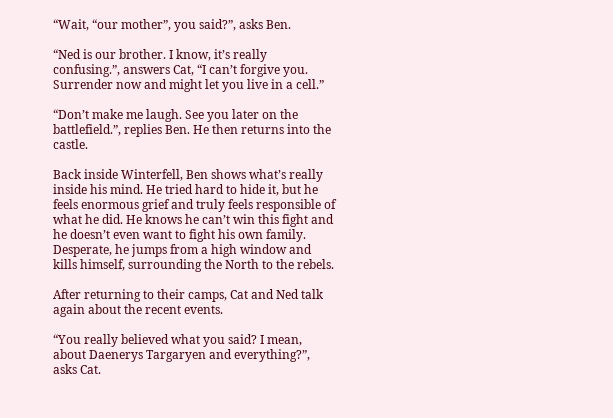“Wait, “our mother”, you said?”, asks Ben.

“Ned is our brother. I know, it’s really confusing.”, answers Cat, “I can’t forgive you. Surrender now and might let you live in a cell.”

“Don’t make me laugh. See you later on the battlefield.”, replies Ben. He then returns into the castle.

Back inside Winterfell, Ben shows what’s really inside his mind. He tried hard to hide it, but he feels enormous grief and truly feels responsible of what he did. He knows he can’t win this fight and he doesn’t even want to fight his own family. Desperate, he jumps from a high window and kills himself, surrounding the North to the rebels.

After returning to their camps, Cat and Ned talk again about the recent events.

“You really believed what you said? I mean, about Daenerys Targaryen and everything?”, asks Cat.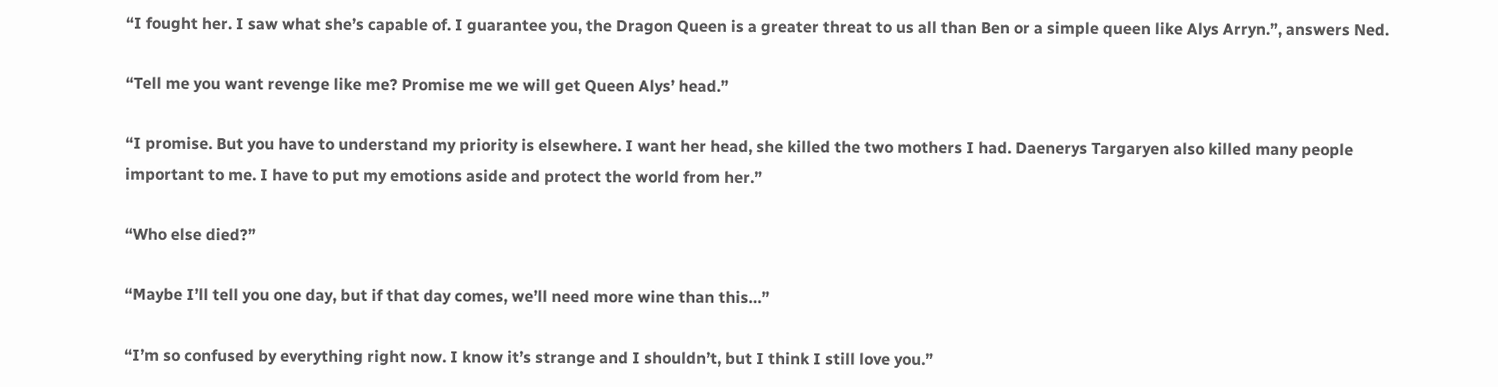“I fought her. I saw what she’s capable of. I guarantee you, the Dragon Queen is a greater threat to us all than Ben or a simple queen like Alys Arryn.”, answers Ned.

“Tell me you want revenge like me? Promise me we will get Queen Alys’ head.”

“I promise. But you have to understand my priority is elsewhere. I want her head, she killed the two mothers I had. Daenerys Targaryen also killed many people important to me. I have to put my emotions aside and protect the world from her.”

“Who else died?”

“Maybe I’ll tell you one day, but if that day comes, we’ll need more wine than this…”

“I’m so confused by everything right now. I know it’s strange and I shouldn’t, but I think I still love you.”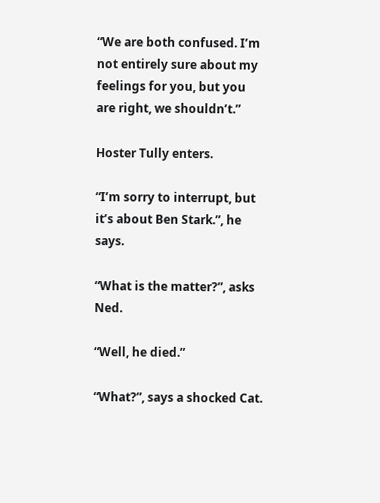“We are both confused. I’m not entirely sure about my feelings for you, but you are right, we shouldn’t.”

Hoster Tully enters.

“I’m sorry to interrupt, but it’s about Ben Stark.”, he says.

“What is the matter?”, asks Ned.

“Well, he died.”

“What?”, says a shocked Cat.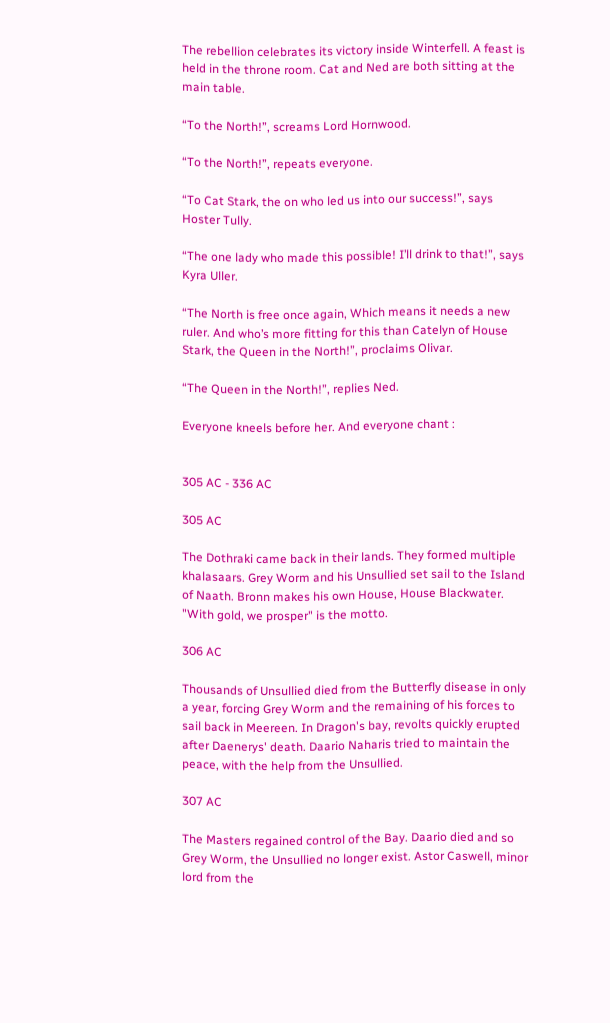The rebellion celebrates its victory inside Winterfell. A feast is held in the throne room. Cat and Ned are both sitting at the main table.

“To the North!”, screams Lord Hornwood.

“To the North!”, repeats everyone.

“To Cat Stark, the on who led us into our success!”, says Hoster Tully.

“The one lady who made this possible! I’ll drink to that!”, says Kyra Uller.

“The North is free once again, Which means it needs a new ruler. And who’s more fitting for this than Catelyn of House Stark, the Queen in the North!”, proclaims Olivar.

“The Queen in the North!”, replies Ned.

Everyone kneels before her. And everyone chant :


305 AC - 336 AC

305 AC

The Dothraki came back in their lands. They formed multiple khalasaars. Grey Worm and his Unsullied set sail to the Island of Naath. Bronn makes his own House, House Blackwater. "With gold, we prosper" is the motto.

306 AC

Thousands of Unsullied died from the Butterfly disease in only a year, forcing Grey Worm and the remaining of his forces to sail back in Meereen. In Dragon's bay, revolts quickly erupted after Daenerys' death. Daario Naharis tried to maintain the peace, with the help from the Unsullied.

307 AC

The Masters regained control of the Bay. Daario died and so Grey Worm, the Unsullied no longer exist. Astor Caswell, minor lord from the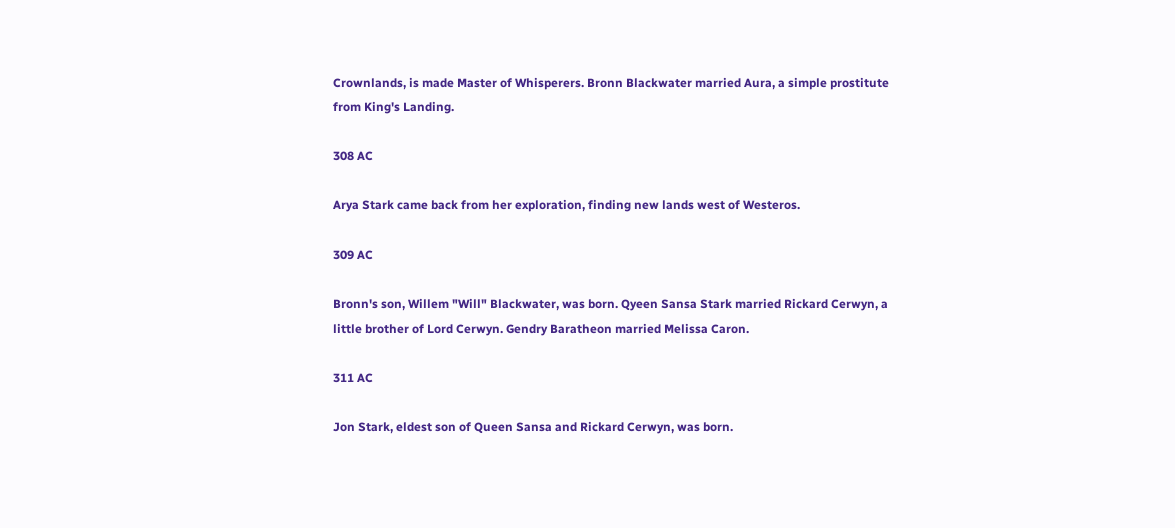Crownlands, is made Master of Whisperers. Bronn Blackwater married Aura, a simple prostitute from King's Landing.

308 AC

Arya Stark came back from her exploration, finding new lands west of Westeros.

309 AC

Bronn's son, Willem "Will" Blackwater, was born. Qyeen Sansa Stark married Rickard Cerwyn, a little brother of Lord Cerwyn. Gendry Baratheon married Melissa Caron.

311 AC

Jon Stark, eldest son of Queen Sansa and Rickard Cerwyn, was born.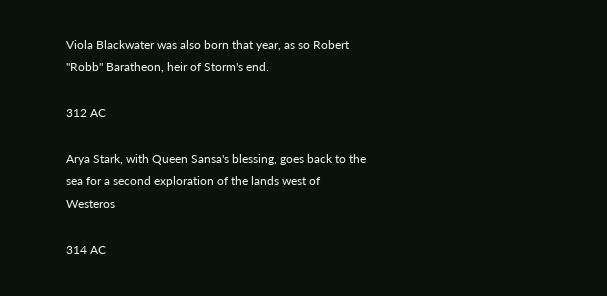Viola Blackwater was also born that year, as so Robert "Robb" Baratheon, heir of Storm's end.

312 AC

Arya Stark, with Queen Sansa's blessing, goes back to the sea for a second exploration of the lands west of Westeros

314 AC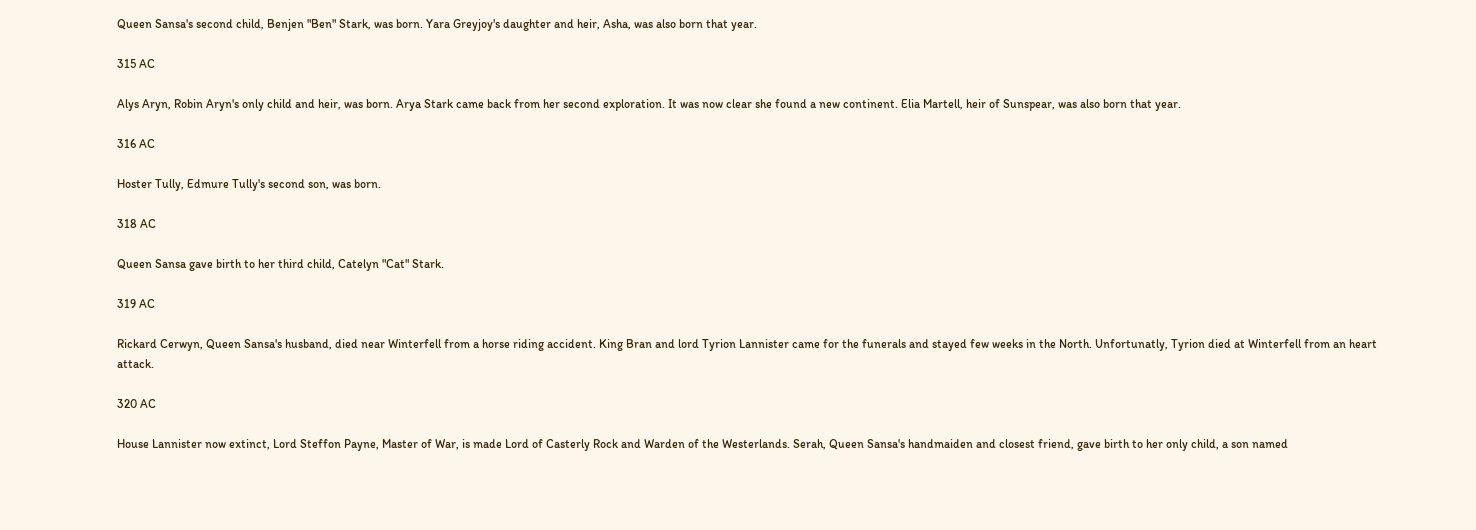Queen Sansa's second child, Benjen "Ben" Stark, was born. Yara Greyjoy's daughter and heir, Asha, was also born that year.

315 AC

Alys Aryn, Robin Aryn's only child and heir, was born. Arya Stark came back from her second exploration. It was now clear she found a new continent. Elia Martell, heir of Sunspear, was also born that year.

316 AC

Hoster Tully, Edmure Tully's second son, was born.

318 AC

Queen Sansa gave birth to her third child, Catelyn "Cat" Stark.

319 AC

Rickard Cerwyn, Queen Sansa's husband, died near Winterfell from a horse riding accident. King Bran and lord Tyrion Lannister came for the funerals and stayed few weeks in the North. Unfortunatly, Tyrion died at Winterfell from an heart attack.

320 AC

House Lannister now extinct, Lord Steffon Payne, Master of War, is made Lord of Casterly Rock and Warden of the Westerlands. Serah, Queen Sansa's handmaiden and closest friend, gave birth to her only child, a son named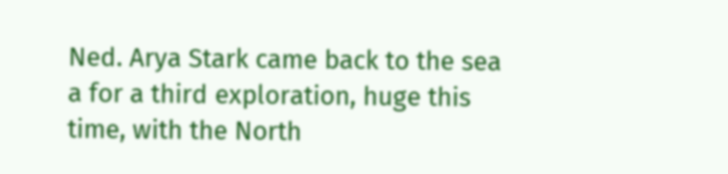Ned. Arya Stark came back to the sea a for a third exploration, huge this time, with the North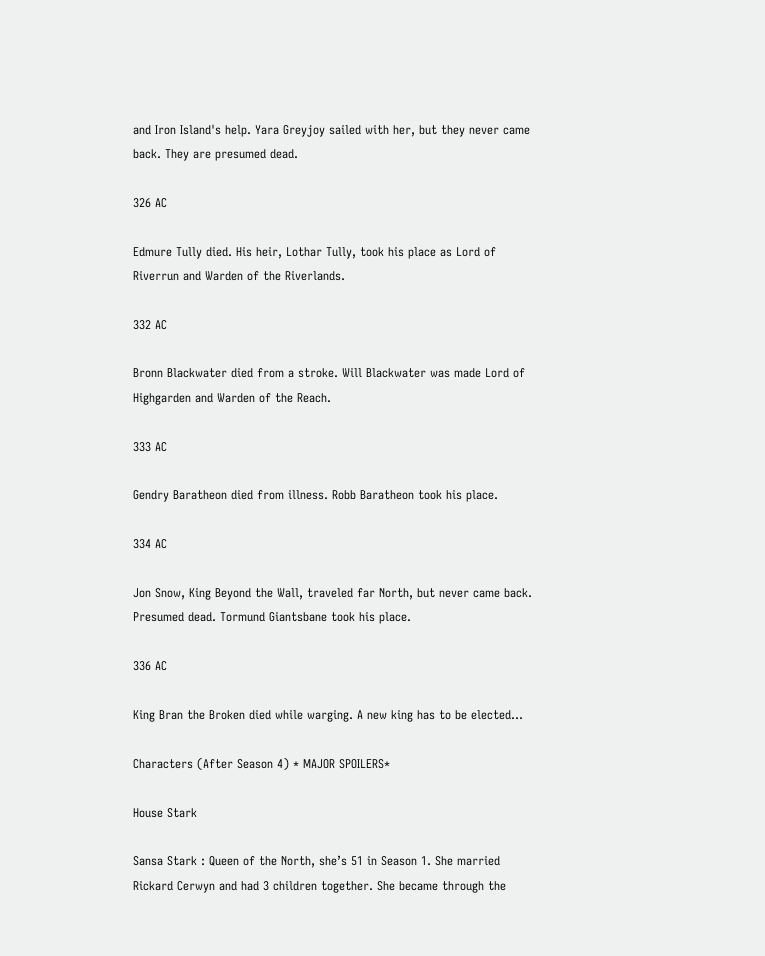and Iron Island's help. Yara Greyjoy sailed with her, but they never came back. They are presumed dead.

326 AC

Edmure Tully died. His heir, Lothar Tully, took his place as Lord of Riverrun and Warden of the Riverlands.

332 AC

Bronn Blackwater died from a stroke. Will Blackwater was made Lord of Highgarden and Warden of the Reach.

333 AC

Gendry Baratheon died from illness. Robb Baratheon took his place.

334 AC

Jon Snow, King Beyond the Wall, traveled far North, but never came back. Presumed dead. Tormund Giantsbane took his place.

336 AC

King Bran the Broken died while warging. A new king has to be elected...

Characters (After Season 4) * MAJOR SPOILERS*

House Stark

Sansa Stark : Queen of the North, she’s 51 in Season 1. She married Rickard Cerwyn and had 3 children together. She became through the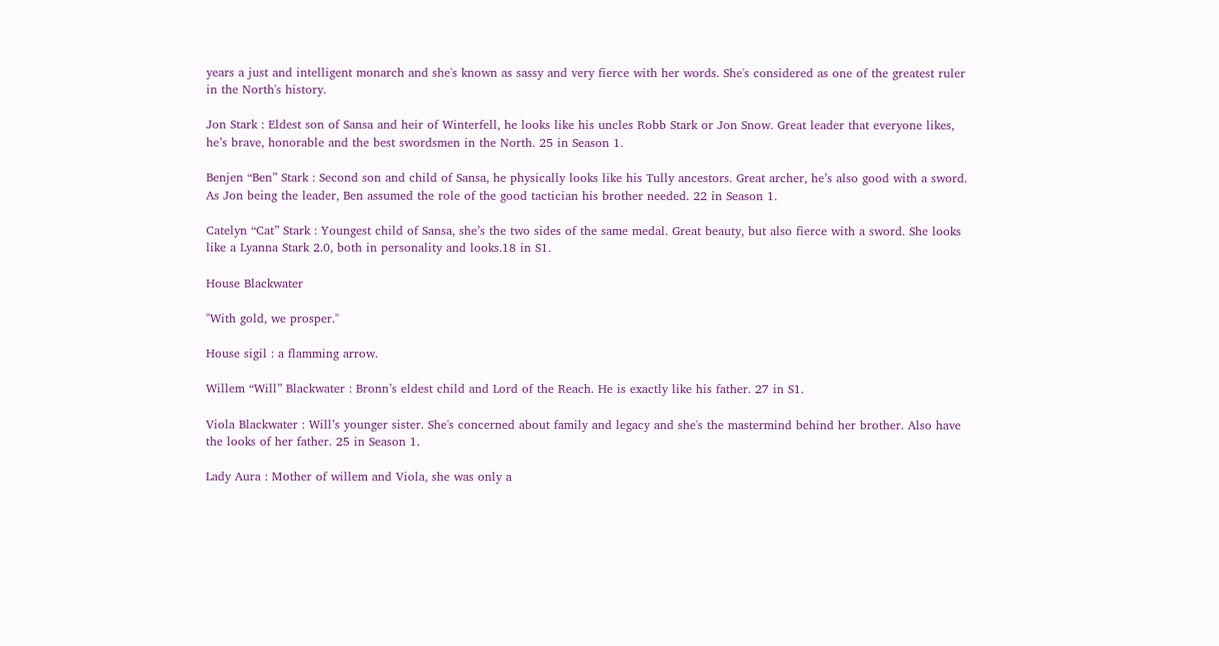years a just and intelligent monarch and she's known as sassy and very fierce with her words. She's considered as one of the greatest ruler in the North's history.

Jon Stark : Eldest son of Sansa and heir of Winterfell, he looks like his uncles Robb Stark or Jon Snow. Great leader that everyone likes, he’s brave, honorable and the best swordsmen in the North. 25 in Season 1.

Benjen “Ben” Stark : Second son and child of Sansa, he physically looks like his Tully ancestors. Great archer, he’s also good with a sword. As Jon being the leader, Ben assumed the role of the good tactician his brother needed. 22 in Season 1.

Catelyn “Cat” Stark : Youngest child of Sansa, she’s the two sides of the same medal. Great beauty, but also fierce with a sword. She looks like a Lyanna Stark 2.0, both in personality and looks.18 in S1.

House Blackwater

"With gold, we prosper."

House sigil : a flamming arrow.

Willem “Will” Blackwater : Bronn’s eldest child and Lord of the Reach. He is exactly like his father. 27 in S1.

Viola Blackwater : Will’s younger sister. She's concerned about family and legacy and she's the mastermind behind her brother. Also have the looks of her father. 25 in Season 1.

Lady Aura : Mother of willem and Viola, she was only a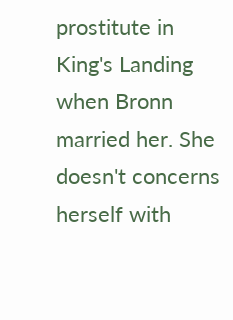prostitute in King's Landing when Bronn married her. She doesn't concerns herself with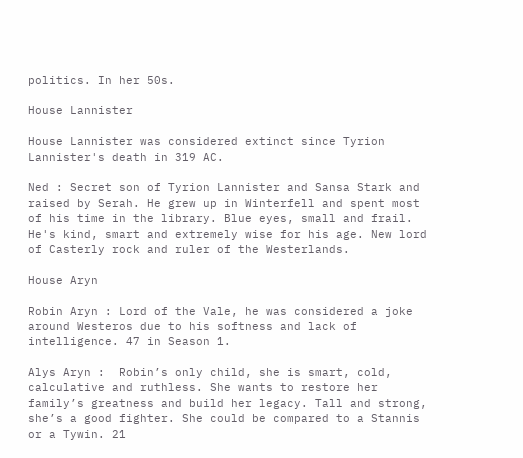politics. In her 50s.

House Lannister

House Lannister was considered extinct since Tyrion Lannister's death in 319 AC.

Ned : Secret son of Tyrion Lannister and Sansa Stark and raised by Serah. He grew up in Winterfell and spent most of his time in the library. Blue eyes, small and frail. He's kind, smart and extremely wise for his age. New lord of Casterly rock and ruler of the Westerlands.

House Aryn

Robin Aryn : Lord of the Vale, he was considered a joke around Westeros due to his softness and lack of intelligence. 47 in Season 1.

Alys Aryn :  Robin’s only child, she is smart, cold, calculative and ruthless. She wants to restore her family’s greatness and build her legacy. Tall and strong, she’s a good fighter. She could be compared to a Stannis or a Tywin. 21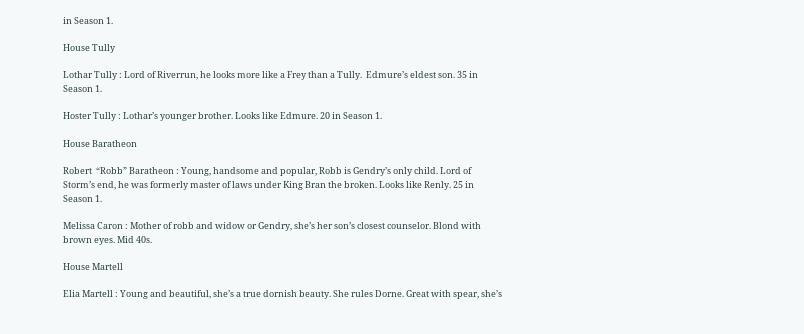in Season 1.

House Tully

Lothar Tully : Lord of Riverrun, he looks more like a Frey than a Tully.  Edmure’s eldest son. 35 in Season 1.

Hoster Tully : Lothar’s younger brother. Looks like Edmure. 20 in Season 1.

House Baratheon

Robert  “Robb” Baratheon : Young, handsome and popular, Robb is Gendry’s only child. Lord of Storm’s end, he was formerly master of laws under King Bran the broken. Looks like Renly. 25 in Season 1.

Melissa Caron : Mother of robb and widow or Gendry, she’s her son’s closest counselor. Blond with brown eyes. Mid 40s.

House Martell

Elia Martell : Young and beautiful, she’s a true dornish beauty. She rules Dorne. Great with spear, she’s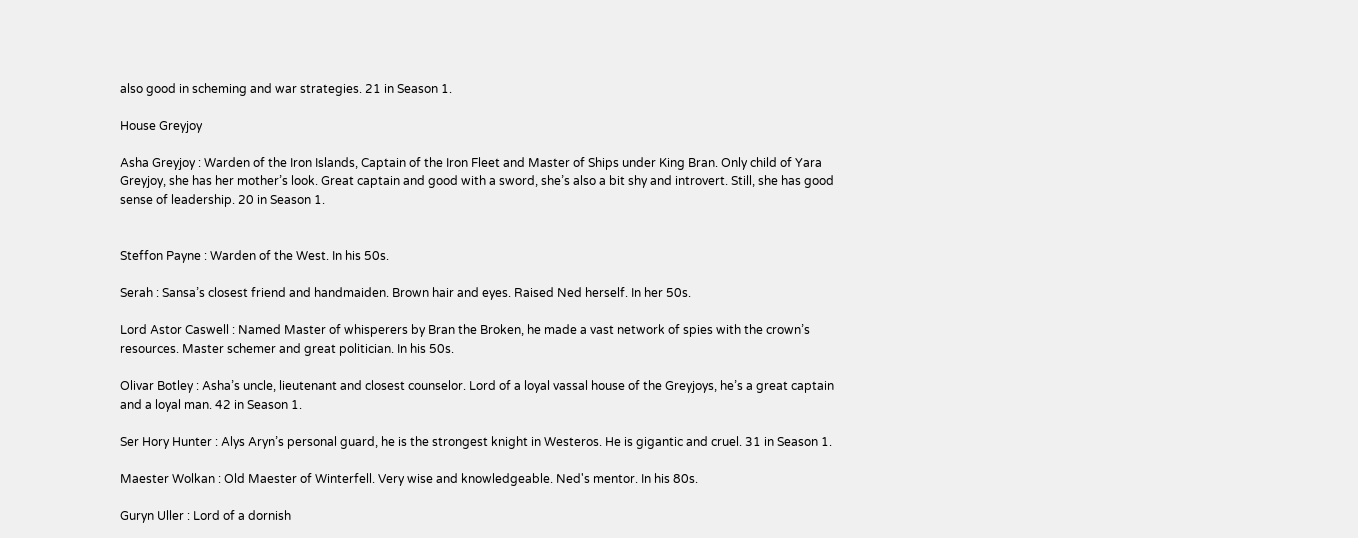also good in scheming and war strategies. 21 in Season 1.

House Greyjoy

Asha Greyjoy : Warden of the Iron Islands, Captain of the Iron Fleet and Master of Ships under King Bran. Only child of Yara Greyjoy, she has her mother’s look. Great captain and good with a sword, she’s also a bit shy and introvert. Still, she has good sense of leadership. 20 in Season 1.


Steffon Payne : Warden of the West. In his 50s.

Serah : Sansa’s closest friend and handmaiden. Brown hair and eyes. Raised Ned herself. In her 50s.

Lord Astor Caswell : Named Master of whisperers by Bran the Broken, he made a vast network of spies with the crown’s resources. Master schemer and great politician. In his 50s.

Olivar Botley : Asha’s uncle, lieutenant and closest counselor. Lord of a loyal vassal house of the Greyjoys, he’s a great captain and a loyal man. 42 in Season 1.

Ser Hory Hunter : Alys Aryn’s personal guard, he is the strongest knight in Westeros. He is gigantic and cruel. 31 in Season 1.

Maester Wolkan : Old Maester of Winterfell. Very wise and knowledgeable. Ned's mentor. In his 80s.

Guryn Uller : Lord of a dornish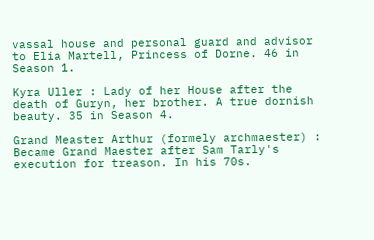vassal house and personal guard and advisor to Elia Martell, Princess of Dorne. 46 in Season 1.

Kyra Uller : Lady of her House after the death of Guryn, her brother. A true dornish beauty. 35 in Season 4.

Grand Measter Arthur (formely archmaester) : Became Grand Maester after Sam Tarly's execution for treason. In his 70s.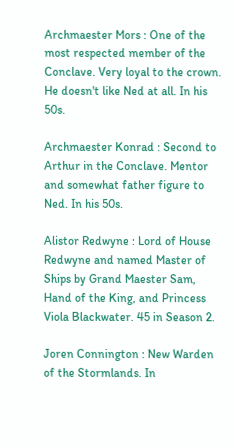Archmaester Mors : One of the most respected member of the Conclave. Very loyal to the crown. He doesn't like Ned at all. In his 50s.

Archmaester Konrad : Second to Arthur in the Conclave. Mentor and somewhat father figure to Ned. In his 50s.

Alistor Redwyne : Lord of House Redwyne and named Master of Ships by Grand Maester Sam, Hand of the King, and Princess Viola Blackwater. 45 in Season 2.

Joren Connington : New Warden of the Stormlands. In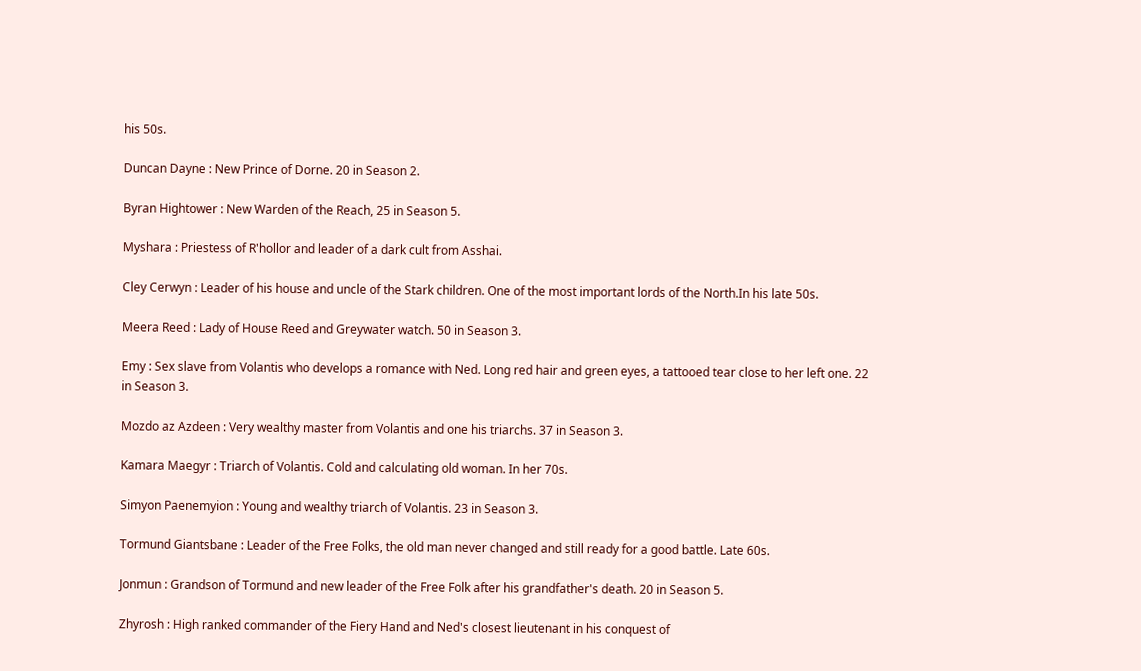his 50s.

Duncan Dayne : New Prince of Dorne. 20 in Season 2.

Byran Hightower : New Warden of the Reach, 25 in Season 5.

Myshara : Priestess of R'hollor and leader of a dark cult from Asshai.

Cley Cerwyn : Leader of his house and uncle of the Stark children. One of the most important lords of the North.In his late 50s.

Meera Reed : Lady of House Reed and Greywater watch. 50 in Season 3.

Emy : Sex slave from Volantis who develops a romance with Ned. Long red hair and green eyes, a tattooed tear close to her left one. 22 in Season 3.

Mozdo az Azdeen : Very wealthy master from Volantis and one his triarchs. 37 in Season 3.

Kamara Maegyr : Triarch of Volantis. Cold and calculating old woman. In her 70s.

Simyon Paenemyion : Young and wealthy triarch of Volantis. 23 in Season 3.

Tormund Giantsbane : Leader of the Free Folks, the old man never changed and still ready for a good battle. Late 60s.

Jonmun : Grandson of Tormund and new leader of the Free Folk after his grandfather's death. 20 in Season 5.

Zhyrosh : High ranked commander of the Fiery Hand and Ned's closest lieutenant in his conquest of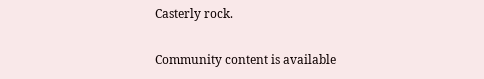Casterly rock.

Community content is available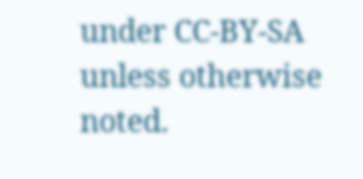under CC-BY-SA unless otherwise noted.